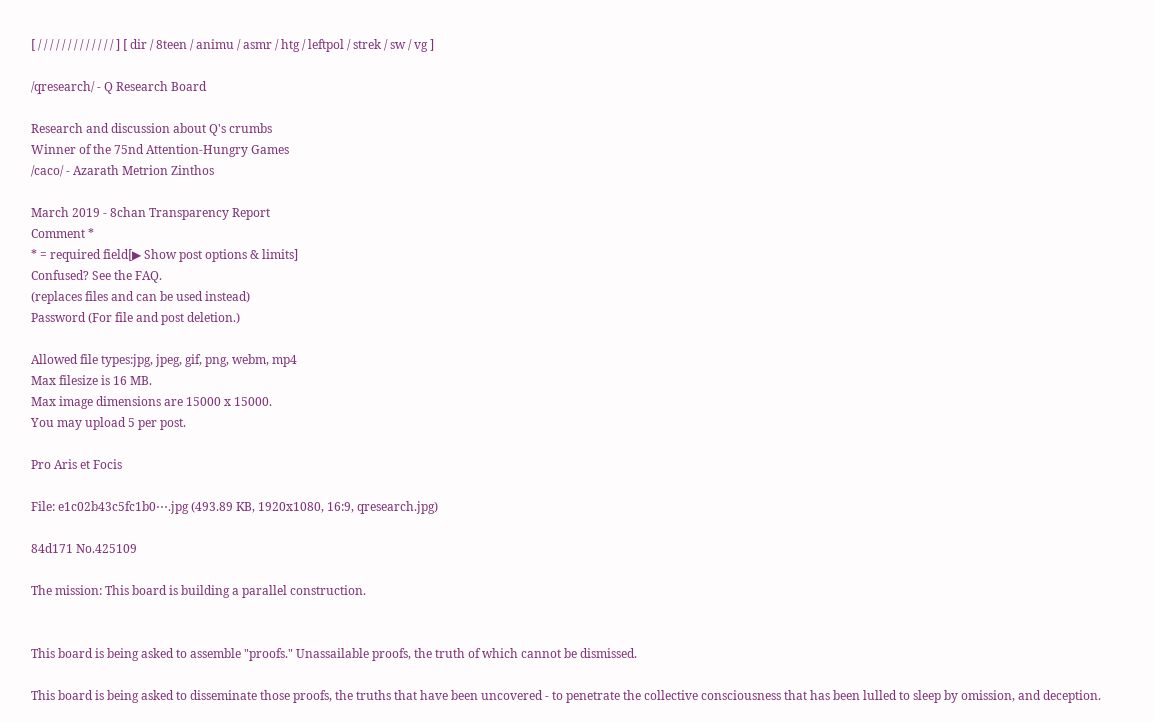[ / / / / / / / / / / / / / ] [ dir / 8teen / animu / asmr / htg / leftpol / strek / sw / vg ]

/qresearch/ - Q Research Board

Research and discussion about Q's crumbs
Winner of the 75nd Attention-Hungry Games
/caco/ - Azarath Metrion Zinthos

March 2019 - 8chan Transparency Report
Comment *
* = required field[▶ Show post options & limits]
Confused? See the FAQ.
(replaces files and can be used instead)
Password (For file and post deletion.)

Allowed file types:jpg, jpeg, gif, png, webm, mp4
Max filesize is 16 MB.
Max image dimensions are 15000 x 15000.
You may upload 5 per post.

Pro Aris et Focis

File: e1c02b43c5fc1b0⋯.jpg (493.89 KB, 1920x1080, 16:9, qresearch.jpg)

84d171 No.425109

The mission: This board is building a parallel construction.


This board is being asked to assemble "proofs." Unassailable proofs, the truth of which cannot be dismissed.

This board is being asked to disseminate those proofs, the truths that have been uncovered - to penetrate the collective consciousness that has been lulled to sleep by omission, and deception.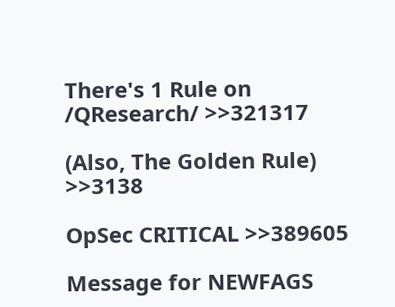There's 1 Rule on /QResearch/ >>321317

(Also, The Golden Rule) >>3138

OpSec CRITICAL >>389605

Message for NEWFAGS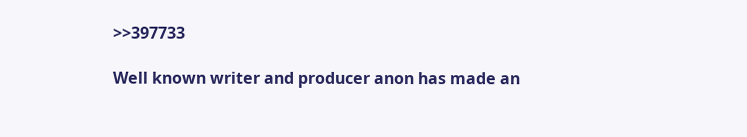>>397733

Well known writer and producer anon has made an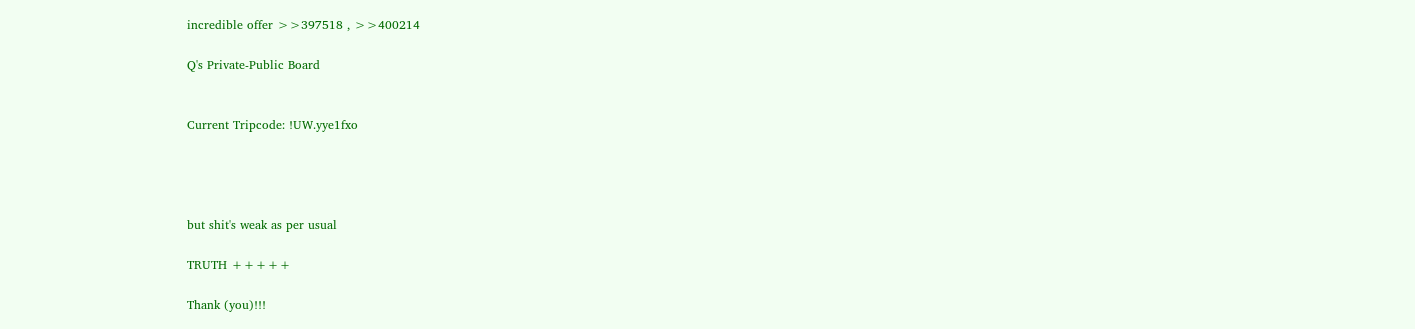incredible offer >>397518 , >>400214

Q's Private-Public Board


Current Tripcode: !UW.yye1fxo




but shit's weak as per usual

TRUTH +++++

Thank (you)!!!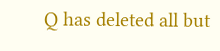Q has deleted all but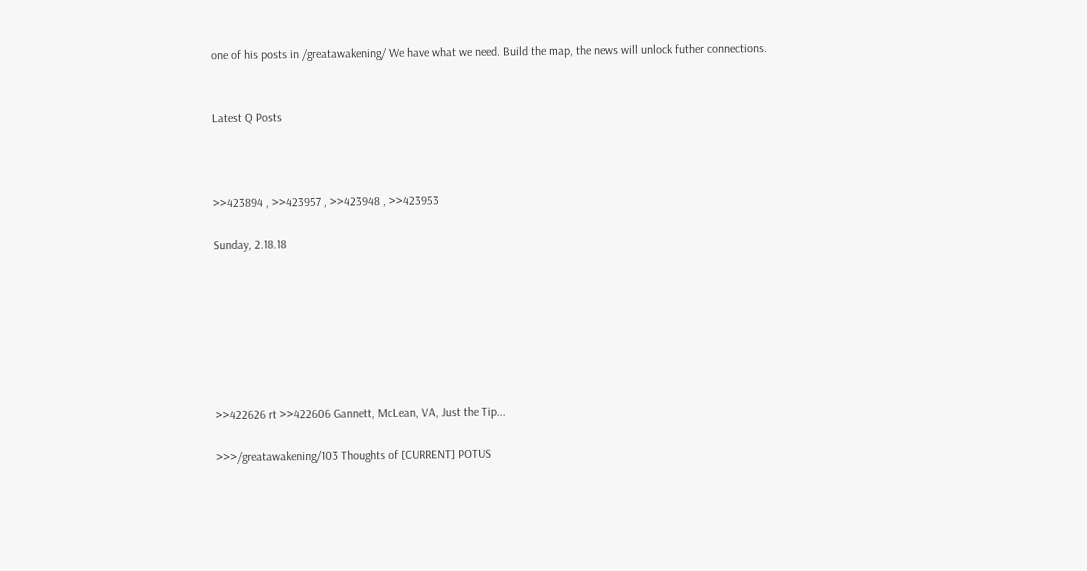one of his posts in /greatawakening/ We have what we need. Build the map, the news will unlock futher connections.


Latest Q Posts



>>423894 , >>423957 , >>423948 , >>423953

Sunday, 2.18.18







>>422626 rt >>422606 Gannett, McLean, VA, Just the Tip...

>>>/greatawakening/103 Thoughts of [CURRENT] POTUS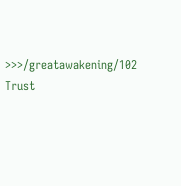>>>/greatawakening/102 Trust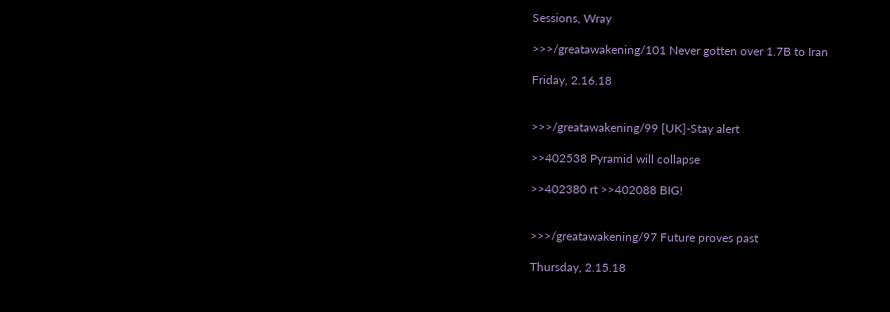Sessions, Wray

>>>/greatawakening/101 Never gotten over 1.7B to Iran

Friday, 2.16.18


>>>/greatawakening/99 [UK]-Stay alert

>>402538 Pyramid will collapse

>>402380 rt >>402088 BIG!


>>>/greatawakening/97 Future proves past

Thursday, 2.15.18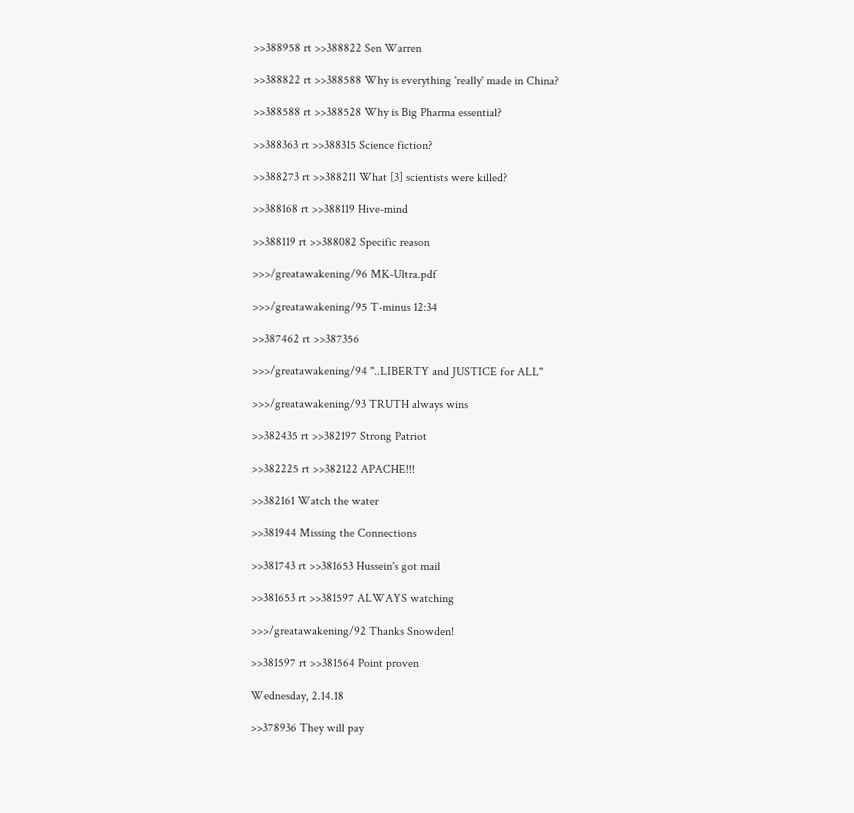>>388958 rt >>388822 Sen Warren

>>388822 rt >>388588 Why is everything 'really' made in China?

>>388588 rt >>388528 Why is Big Pharma essential?

>>388363 rt >>388315 Science fiction?

>>388273 rt >>388211 What [3] scientists were killed?

>>388168 rt >>388119 Hive-mind

>>388119 rt >>388082 Specific reason

>>>/greatawakening/96 MK-Ultra.pdf

>>>/greatawakening/95 T-minus 12:34

>>387462 rt >>387356

>>>/greatawakening/94 "..LIBERTY and JUSTICE for ALL"

>>>/greatawakening/93 TRUTH always wins

>>382435 rt >>382197 Strong Patriot

>>382225 rt >>382122 APACHE!!!

>>382161 Watch the water

>>381944 Missing the Connections

>>381743 rt >>381653 Hussein's got mail

>>381653 rt >>381597 ALWAYS watching

>>>/greatawakening/92 Thanks Snowden!

>>381597 rt >>381564 Point proven

Wednesday, 2.14.18

>>378936 They will pay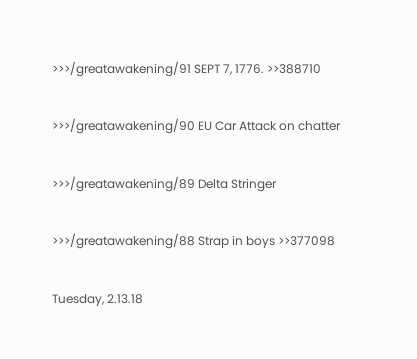>>>/greatawakening/91 SEPT 7, 1776. >>388710

>>>/greatawakening/90 EU Car Attack on chatter

>>>/greatawakening/89 Delta Stringer

>>>/greatawakening/88 Strap in boys >>377098

Tuesday, 2.13.18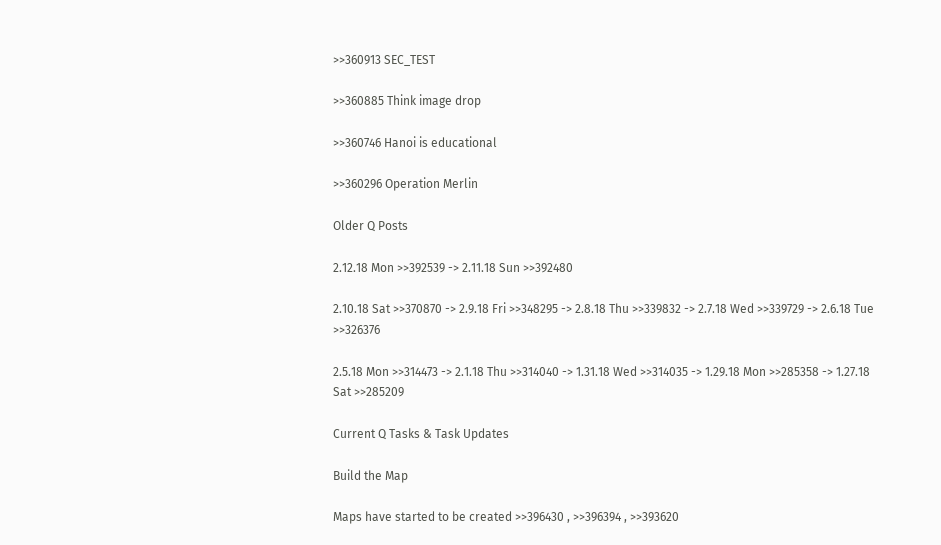>>360913 SEC_TEST

>>360885 Think image drop

>>360746 Hanoi is educational

>>360296 Operation Merlin

Older Q Posts

2.12.18 Mon >>392539 -> 2.11.18 Sun >>392480

2.10.18 Sat >>370870 -> 2.9.18 Fri >>348295 -> 2.8.18 Thu >>339832 -> 2.7.18 Wed >>339729 -> 2.6.18 Tue >>326376

2.5.18 Mon >>314473 -> 2.1.18 Thu >>314040 -> 1.31.18 Wed >>314035 -> 1.29.18 Mon >>285358 -> 1.27.18 Sat >>285209

Current Q Tasks & Task Updates

Build the Map

Maps have started to be created >>396430 , >>396394 , >>393620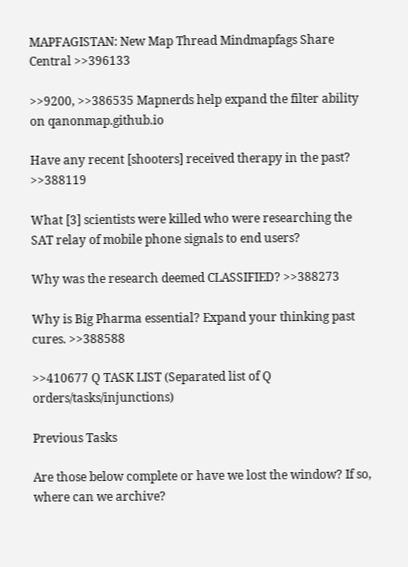MAPFAGISTAN: New Map Thread Mindmapfags Share Central >>396133

>>9200, >>386535 Mapnerds help expand the filter ability on qanonmap.github.io

Have any recent [shooters] received therapy in the past? >>388119

What [3] scientists were killed who were researching the SAT relay of mobile phone signals to end users?

Why was the research deemed CLASSIFIED? >>388273

Why is Big Pharma essential? Expand your thinking past cures. >>388588

>>410677 Q TASK LIST (Separated list of Q orders/tasks/injunctions)

Previous Tasks

Are those below complete or have we lost the window? If so, where can we archive?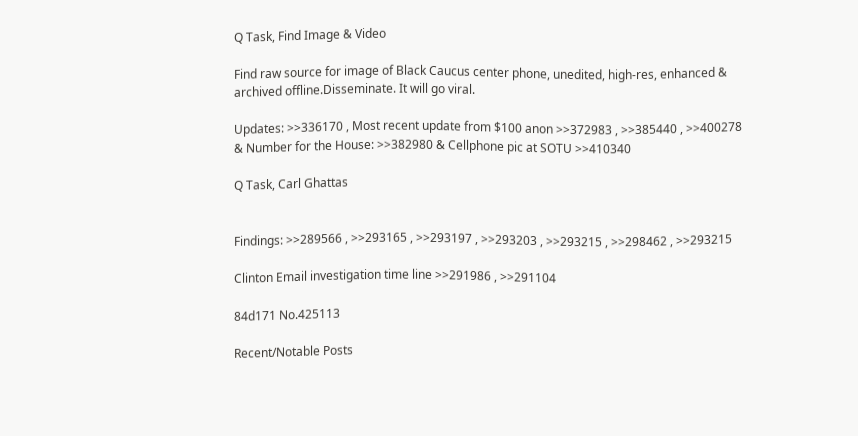Q Task, Find Image & Video

Find raw source for image of Black Caucus center phone, unedited, high-res, enhanced & archived offline.Disseminate. It will go viral.

Updates: >>336170 , Most recent update from $100 anon >>372983 , >>385440 , >>400278 & Number for the House: >>382980 & Cellphone pic at SOTU >>410340

Q Task, Carl Ghattas


Findings: >>289566 , >>293165 , >>293197 , >>293203 , >>293215 , >>298462 , >>293215

Clinton Email investigation time line >>291986 , >>291104

84d171 No.425113

Recent/Notable Posts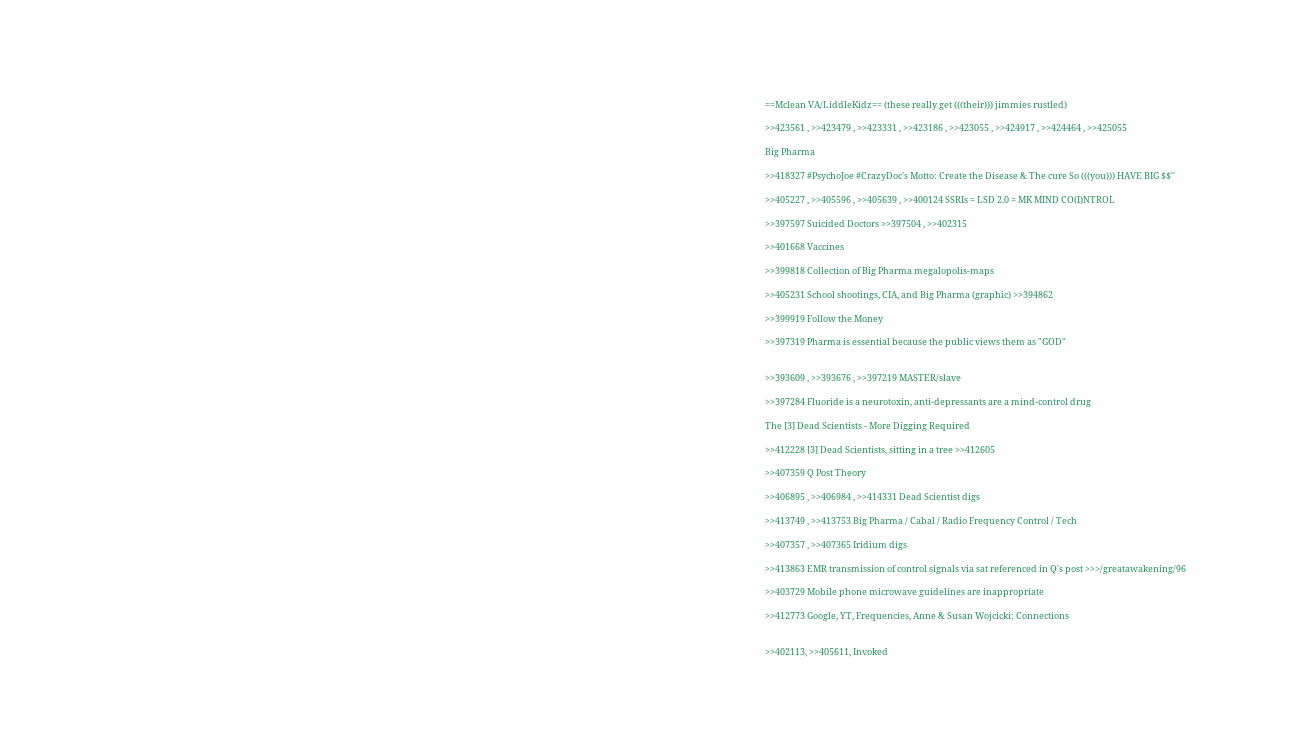==Mclean VA/LiddleKidz== (these really get (((their))) jimmies rustled)

>>423561 , >>423479 , >>423331 , >>423186 , >>423055 , >>424917 , >>424464 , >>425055

Big Pharma

>>418327 #PsychoJoe #CrazyDoc's Motto: Create the Disease & The cure So (((you))) HAVE BIG $$''

>>405227 , >>405596 , >>405639 , >>400124 SSRIs = LSD 2.0 = MK MIND CO(I)NTROL

>>397597 Suicided Doctors >>397504 , >>402315

>>401668 Vaccines

>>399818 Collection of Big Pharma megalopolis-maps

>>405231 School shootings, CIA, and Big Pharma (graphic) >>394862

>>399919 Follow the Money

>>397319 Pharma is essential because the public views them as "GOD"


>>393609 , >>393676 , >>397219 MASTER/slave

>>397284 Fluoride is a neurotoxin, anti-depressants are a mind-control drug

The [3] Dead Scientists - More Digging Required

>>412228 [3] Dead Scientists, sitting in a tree >>412605

>>407359 Q Post Theory

>>406895 , >>406984 , >>414331 Dead Scientist digs

>>413749 , >>413753 Big Pharma / Cabal / Radio Frequency Control / Tech

>>407357 , >>407365 Iridium digs

>>413863 EMR transmission of control signals via sat referenced in Q's post >>>/greatawakening/96

>>403729 Mobile phone microwave guidelines are inappropriate

>>412773 Google, YT, Frequencies, Anne & Susan Wojcicki: Connections


>>402113, >>405611, Invoked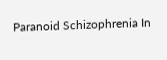Paranoid Schizophrenia In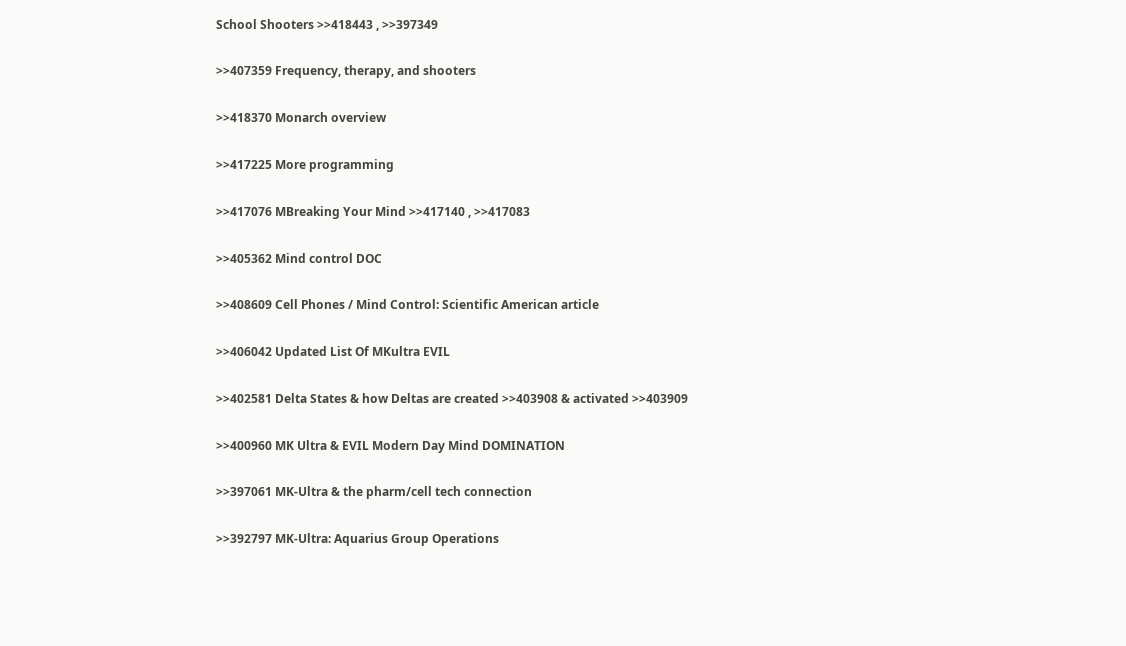School Shooters >>418443 , >>397349

>>407359 Frequency, therapy, and shooters

>>418370 Monarch overview

>>417225 More programming

>>417076 MBreaking Your Mind >>417140 , >>417083

>>405362 Mind control DOC

>>408609 Cell Phones / Mind Control: Scientific American article

>>406042 Updated List Of MKultra EVIL

>>402581 Delta States & how Deltas are created >>403908 & activated >>403909

>>400960 MK Ultra & EVIL Modern Day Mind DOMINATION

>>397061 MK-Ultra & the pharm/cell tech connection

>>392797 MK-Ultra: Aquarius Group Operations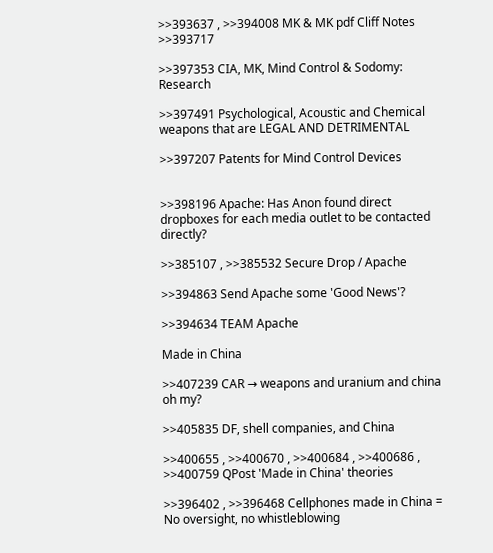>>393637 , >>394008 MK & MK pdf Cliff Notes >>393717

>>397353 CIA, MK, Mind Control & Sodomy: Research

>>397491 Psychological, Acoustic and Chemical weapons that are LEGAL AND DETRIMENTAL

>>397207 Patents for Mind Control Devices


>>398196 Apache: Has Anon found direct dropboxes for each media outlet to be contacted directly?

>>385107 , >>385532 Secure Drop / Apache

>>394863 Send Apache some 'Good News'?

>>394634 TEAM Apache

Made in China

>>407239 CAR → weapons and uranium and china oh my?

>>405835 DF, shell companies, and China

>>400655 , >>400670 , >>400684 , >>400686 , >>400759 QPost 'Made in China' theories

>>396402 , >>396468 Cellphones made in China = No oversight, no whistleblowing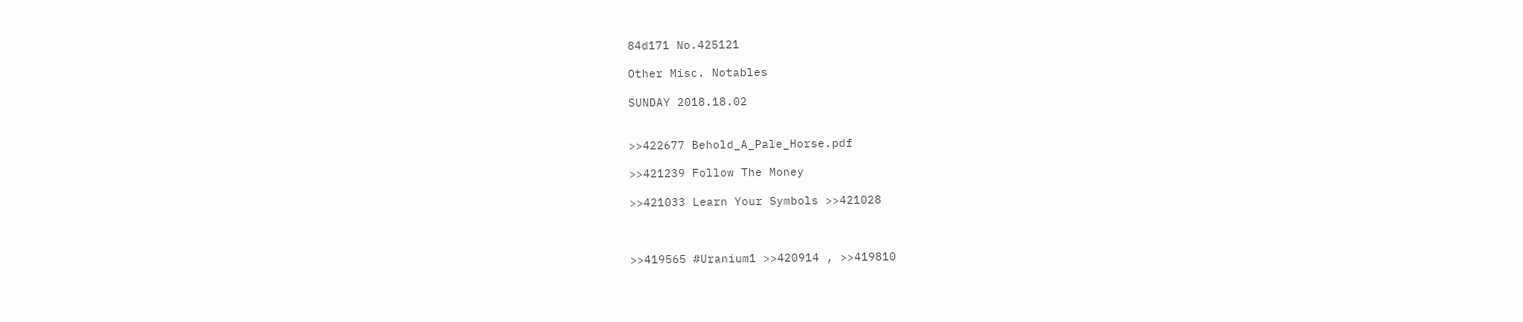84d171 No.425121

Other Misc. Notables

SUNDAY 2018.18.02


>>422677 Behold_A_Pale_Horse.pdf

>>421239 Follow The Money

>>421033 Learn Your Symbols >>421028



>>419565 #Uranium1 >>420914 , >>419810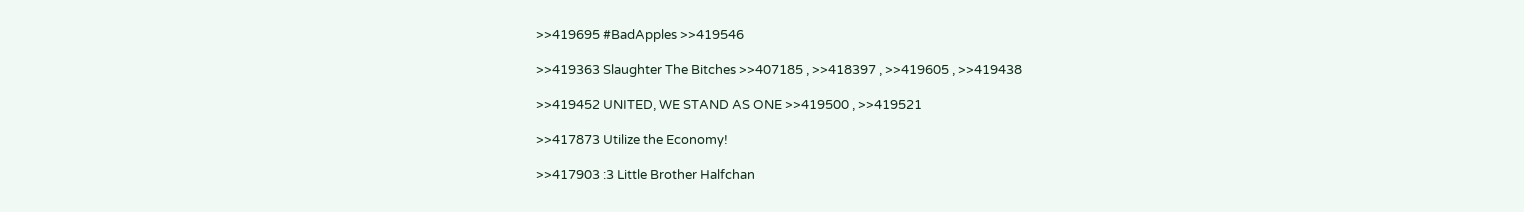>>419695 #BadApples >>419546

>>419363 Slaughter The Bitches >>407185 , >>418397 , >>419605 , >>419438

>>419452 UNITED, WE STAND AS ONE >>419500 , >>419521

>>417873 Utilize the Economy!

>>417903 :3 Little Brother Halfchan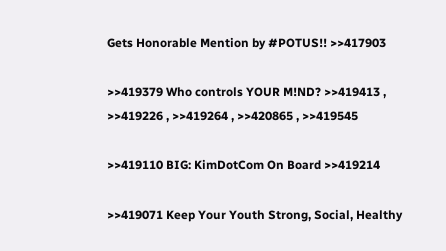Gets Honorable Mention by #POTUS!! >>417903

>>419379 Who controls YOUR M!ND? >>419413 , >>419226 , >>419264 , >>420865 , >>419545

>>419110 BIG: KimDotCom On Board >>419214

>>419071 Keep Your Youth Strong, Social, Healthy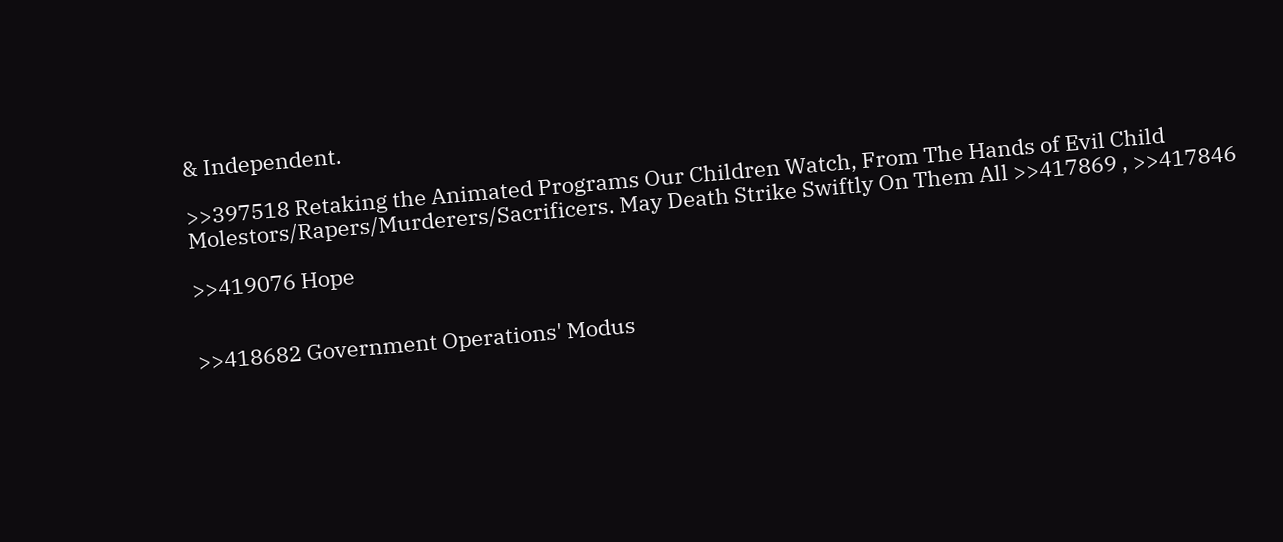& Independent.

>>397518 Retaking the Animated Programs Our Children Watch, From The Hands of Evil Child Molestors/Rapers/Murderers/Sacrificers. May Death Strike Swiftly On Them All >>417869 , >>417846

>>419076 Hope


>>418682 Government Operations' Modus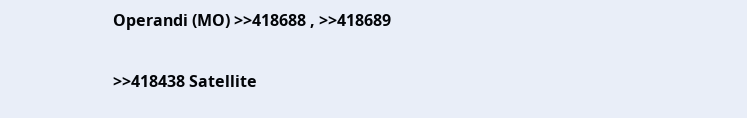Operandi (MO) >>418688 , >>418689

>>418438 Satellite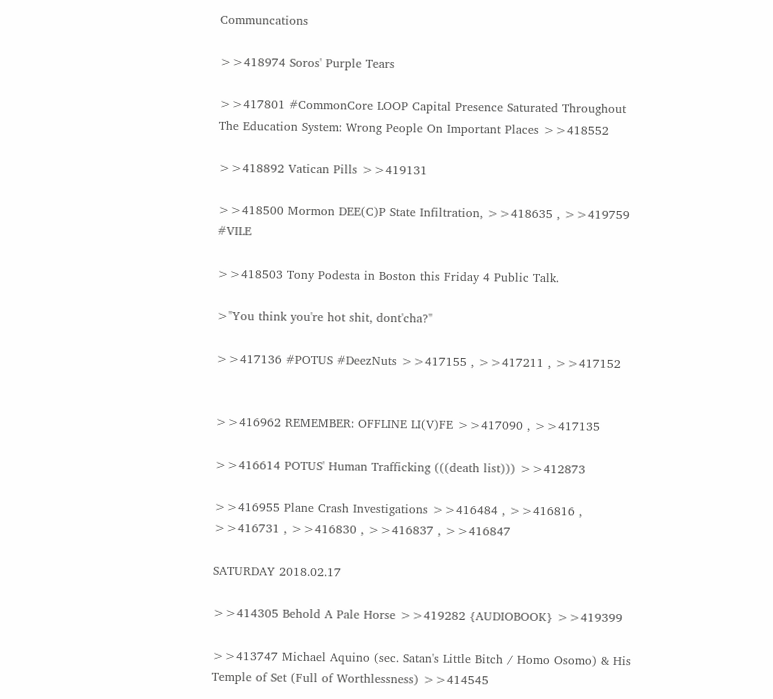Communcations

>>418974 Soros' Purple Tears

>>417801 #CommonCore LOOP Capital Presence Saturated Throughout The Education System: Wrong People On Important Places >>418552

>>418892 Vatican Pills >>419131

>>418500 Mormon DEE(C)P State Infiltration, >>418635 , >>419759 #VILE

>>418503 Tony Podesta in Boston this Friday 4 Public Talk.

>"You think you're hot shit, dont'cha?"

>>417136 #POTUS #DeezNuts >>417155 , >>417211 , >>417152


>>416962 REMEMBER: OFFLINE LI(V)FE >>417090 , >>417135

>>416614 POTUS' Human Trafficking (((death list))) >>412873

>>416955 Plane Crash Investigations >>416484 , >>416816 , >>416731 , >>416830 , >>416837 , >>416847

SATURDAY 2018.02.17

>>414305 Behold A Pale Horse >>419282 {AUDIOBOOK} >>419399

>>413747 Michael Aquino (sec. Satan's Little Bitch / Homo Osomo) & His Temple of Set (Full of Worthlessness) >>414545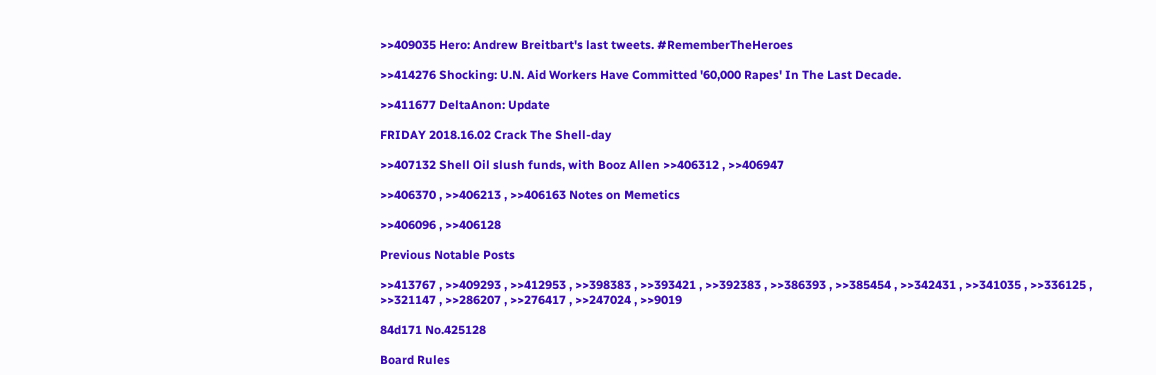>>409035 Hero: Andrew Breitbart's last tweets. #RememberTheHeroes

>>414276 Shocking: U.N. Aid Workers Have Committed '60,000 Rapes' In The Last Decade.

>>411677 DeltaAnon: Update

FRIDAY 2018.16.02 Crack The Shell-day

>>407132 Shell Oil slush funds, with Booz Allen >>406312 , >>406947

>>406370 , >>406213 , >>406163 Notes on Memetics

>>406096 , >>406128

Previous Notable Posts

>>413767 , >>409293 , >>412953 , >>398383 , >>393421 , >>392383 , >>386393 , >>385454 , >>342431 , >>341035 , >>336125 , >>321147 , >>286207 , >>276417 , >>247024 , >>9019

84d171 No.425128

Board Rules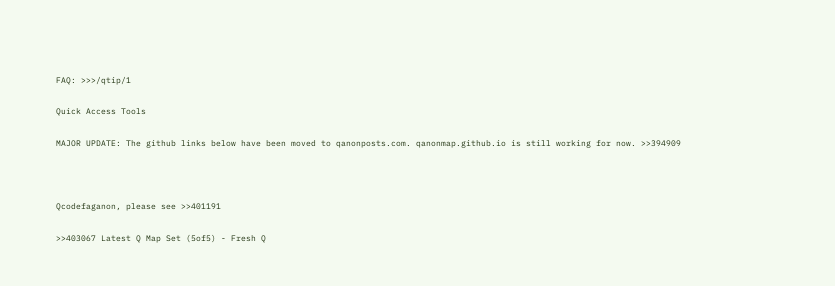FAQ: >>>/qtip/1

Quick Access Tools

MAJOR UPDATE: The github links below have been moved to qanonposts.com. qanonmap.github.io is still working for now. >>394909



Qcodefaganon, please see >>401191

>>403067 Latest Q Map Set (5of5) - Fresh Q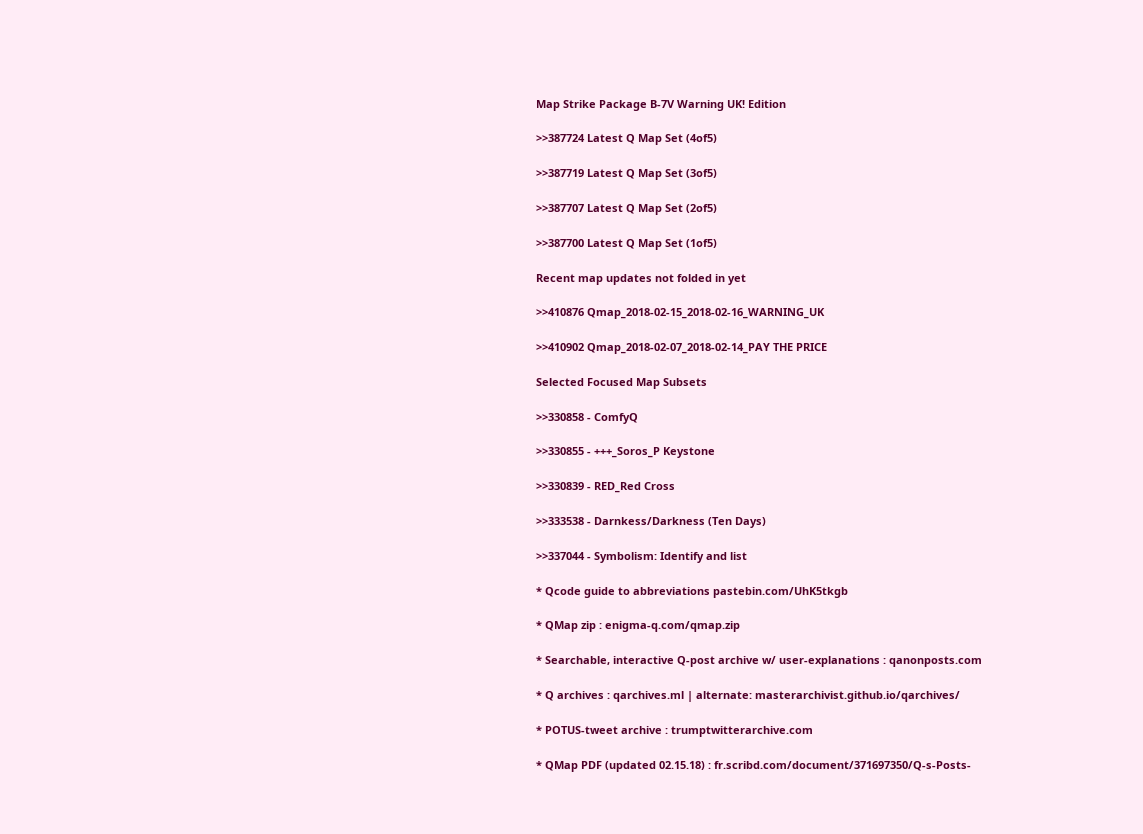Map Strike Package B-7V Warning UK! Edition

>>387724 Latest Q Map Set (4of5)

>>387719 Latest Q Map Set (3of5)

>>387707 Latest Q Map Set (2of5)

>>387700 Latest Q Map Set (1of5)

Recent map updates not folded in yet

>>410876 Qmap_2018-02-15_2018-02-16_WARNING_UK

>>410902 Qmap_2018-02-07_2018-02-14_PAY THE PRICE

Selected Focused Map Subsets

>>330858 - ComfyQ

>>330855 - +++_Soros_P Keystone

>>330839 - RED_Red Cross

>>333538 - Darnkess/Darkness (Ten Days)

>>337044 - Symbolism: Identify and list

* Qcode guide to abbreviations pastebin.com/UhK5tkgb

* QMap zip : enigma-q.com/qmap.zip

* Searchable, interactive Q-post archive w/ user-explanations : qanonposts.com

* Q archives : qarchives.ml | alternate: masterarchivist.github.io/qarchives/

* POTUS-tweet archive : trumptwitterarchive.com

* QMap PDF (updated 02.15.18) : fr.scribd.com/document/371697350/Q-s-Posts-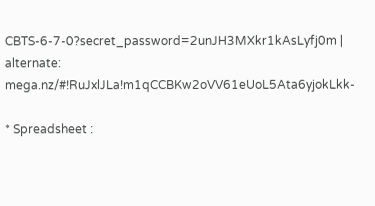CBTS-6-7-0?secret_password=2unJH3MXkr1kAsLyfj0m | alternate: mega.nz/#!RuJxlJLa!m1qCCBKw2oVV61eUoL5Ata6yjokLkk-

* Spreadsheet :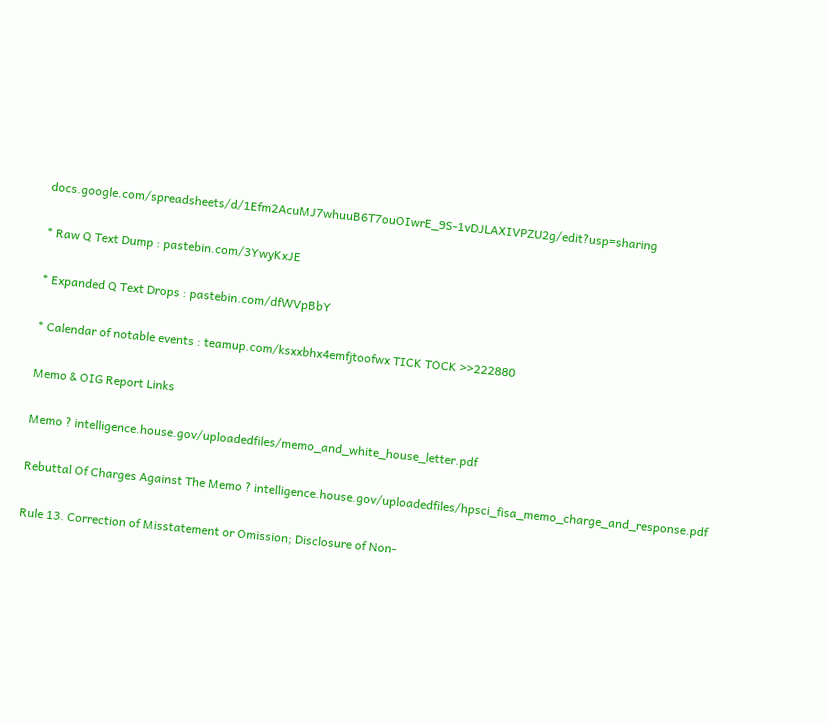docs.google.com/spreadsheets/d/1Efm2AcuMJ7whuuB6T7ouOIwrE_9S-1vDJLAXIVPZU2g/edit?usp=sharing

* Raw Q Text Dump : pastebin.com/3YwyKxJE

* Expanded Q Text Drops : pastebin.com/dfWVpBbY

* Calendar of notable events : teamup.com/ksxxbhx4emfjtoofwx TICK TOCK >>222880

Memo & OIG Report Links

Memo ? intelligence.house.gov/uploadedfiles/memo_and_white_house_letter.pdf

Rebuttal Of Charges Against The Memo ? intelligence.house.gov/uploadedfiles/hpsci_fisa_memo_charge_and_response.pdf

Rule 13. Correction of Misstatement or Omission; Disclosure of Non-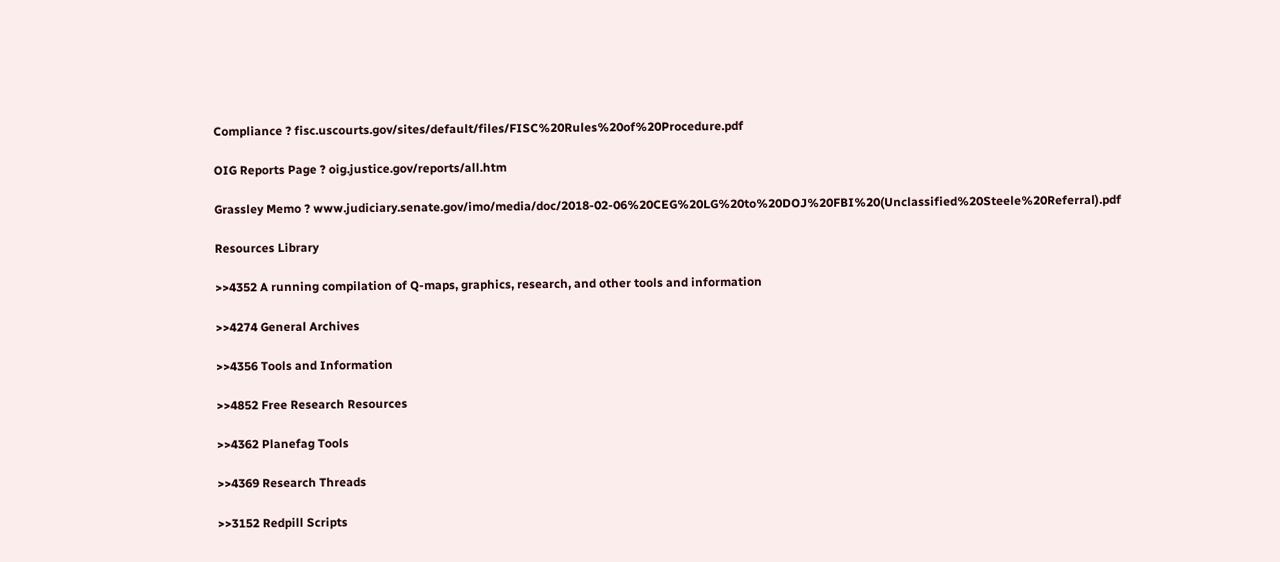Compliance ? fisc.uscourts.gov/sites/default/files/FISC%20Rules%20of%20Procedure.pdf

OIG Reports Page ? oig.justice.gov/reports/all.htm

Grassley Memo ? www.judiciary.senate.gov/imo/media/doc/2018-02-06%20CEG%20LG%20to%20DOJ%20FBI%20(Unclassified%20Steele%20Referral).pdf

Resources Library

>>4352 A running compilation of Q-maps, graphics, research, and other tools and information

>>4274 General Archives

>>4356 Tools and Information

>>4852 Free Research Resources

>>4362 Planefag Tools

>>4369 Research Threads

>>3152 Redpill Scripts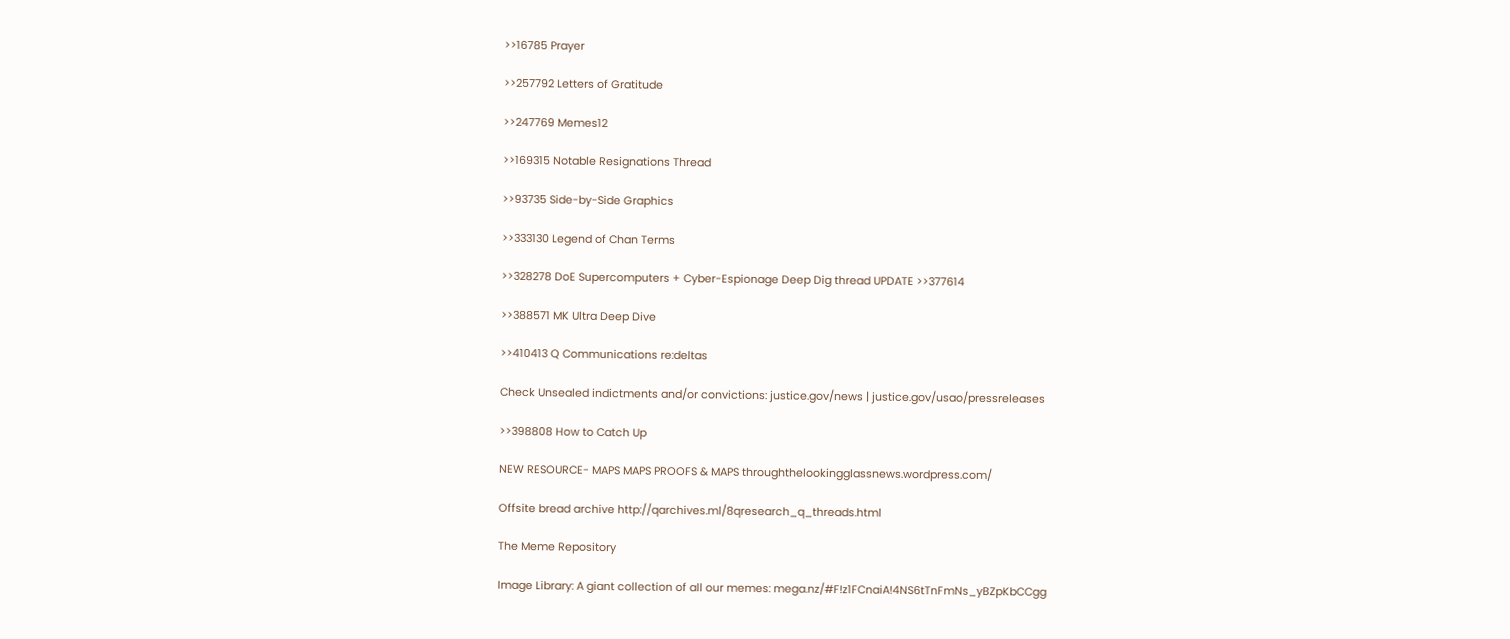>>16785 Prayer

>>257792 Letters of Gratitude

>>247769 Memes12

>>169315 Notable Resignations Thread

>>93735 Side-by-Side Graphics

>>333130 Legend of Chan Terms

>>328278 DoE Supercomputers + Cyber-Espionage Deep Dig thread UPDATE >>377614

>>388571 MK Ultra Deep Dive

>>410413 Q Communications re:deltas

Check Unsealed indictments and/or convictions: justice.gov/news | justice.gov/usao/pressreleases

>>398808 How to Catch Up

NEW RESOURCE- MAPS MAPS PROOFS & MAPS throughthelookingglassnews.wordpress.com/

Offsite bread archive http://qarchives.ml/8qresearch_q_threads.html

The Meme Repository

Image Library: A giant collection of all our memes: mega.nz/#F!z1FCnaiA!4NS6tTnFmNs_yBZpKbCCgg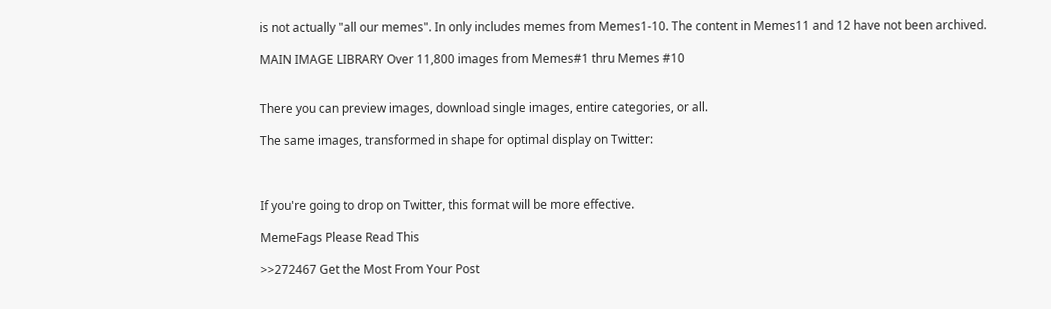is not actually "all our memes". In only includes memes from Memes1-10. The content in Memes11 and 12 have not been archived.

MAIN IMAGE LIBRARY Over 11,800 images from Memes#1 thru Memes #10


There you can preview images, download single images, entire categories, or all.

The same images, transformed in shape for optimal display on Twitter:



If you're going to drop on Twitter, this format will be more effective.

MemeFags Please Read This

>>272467 Get the Most From Your Post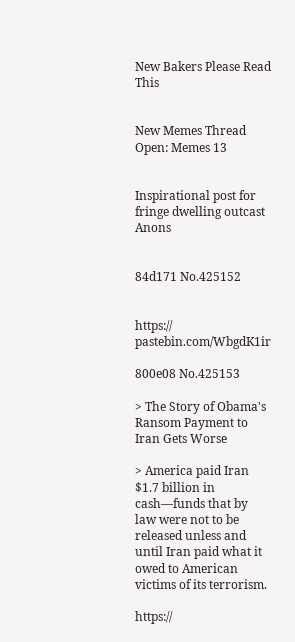New Bakers Please Read This


New Memes Thread Open: Memes 13


Inspirational post for fringe dwelling outcast Anons


84d171 No.425152


https:// pastebin.com/WbgdK1ir

800e08 No.425153

> The Story of Obama's Ransom Payment to Iran Gets Worse

> America paid Iran $1.7 billion in cash—funds that by law were not to be released unless and until Iran paid what it owed to American victims of its terrorism.

https://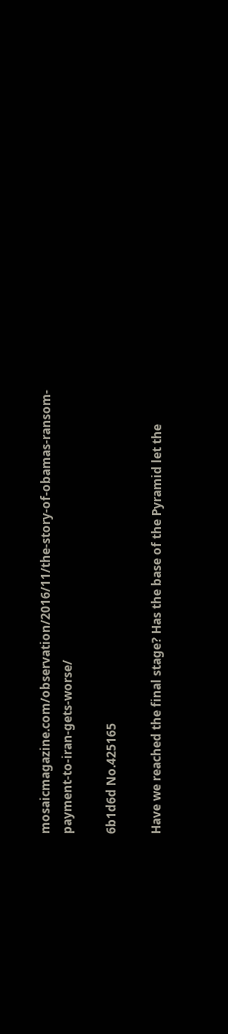mosaicmagazine.com/observation/2016/11/the-story-of-obamas-ransom-payment-to-iran-gets-worse/

6b1d6d No.425165

Have we reached the final stage? Has the base of the Pyramid let the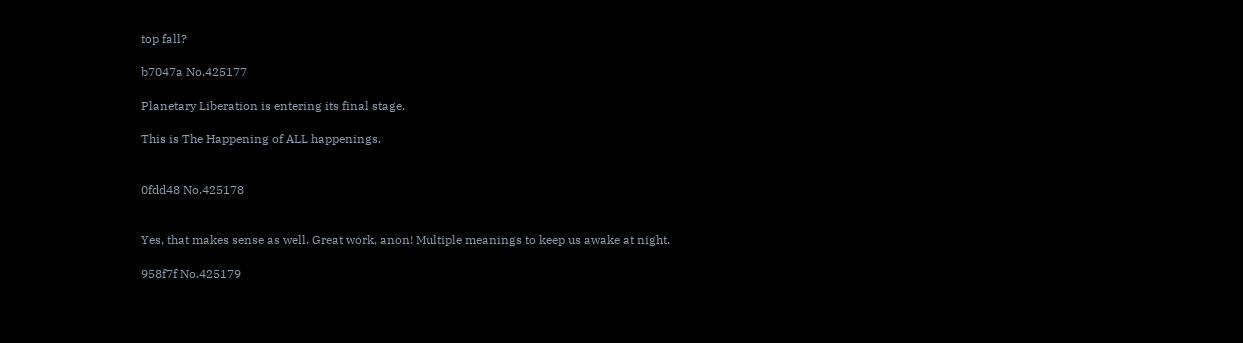top fall?

b7047a No.425177

Planetary Liberation is entering its final stage.

This is The Happening of ALL happenings.


0fdd48 No.425178


Yes, that makes sense as well. Great work, anon! Multiple meanings to keep us awake at night.

958f7f No.425179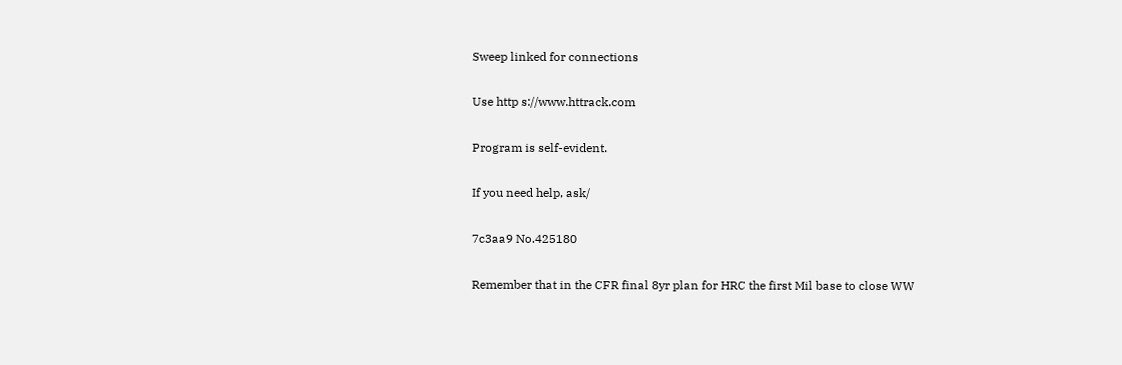Sweep linked for connections

Use http s://www.httrack.com

Program is self-evident.

If you need help, ask/

7c3aa9 No.425180

Remember that in the CFR final 8yr plan for HRC the first Mil base to close WW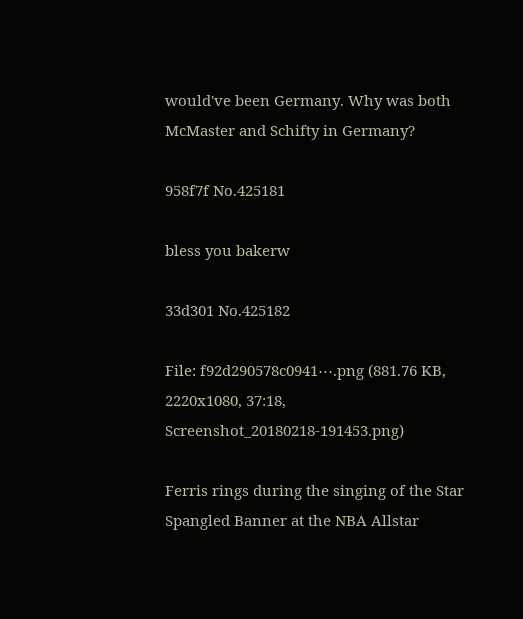would've been Germany. Why was both McMaster and Schifty in Germany?

958f7f No.425181

bless you bakerw

33d301 No.425182

File: f92d290578c0941⋯.png (881.76 KB, 2220x1080, 37:18, Screenshot_20180218-191453.png)

Ferris rings during the singing of the Star Spangled Banner at the NBA Allstar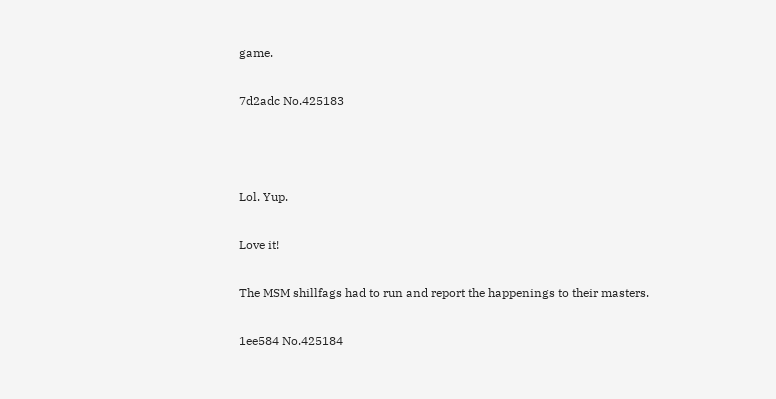game.

7d2adc No.425183



Lol. Yup.

Love it!

The MSM shillfags had to run and report the happenings to their masters.

1ee584 No.425184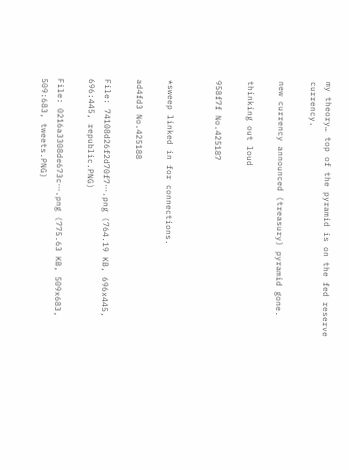my theory… top of the pyramid is on the fed reserve currency.

new currency announced (treasury) pyramid gone.

thinking out loud

958f7f No.425187


*sweep linked in for connections.

ad4fd3 No.425188

File: 74108d26f2d70f7⋯.png (764.19 KB, 696x445, 696:445, republic.PNG)

File: 0216a3308de673c⋯.png (775.63 KB, 509x683, 509:683, tweets.PNG)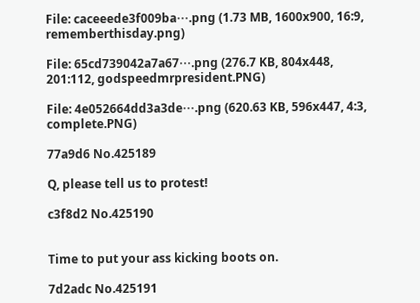File: caceeede3f009ba⋯.png (1.73 MB, 1600x900, 16:9, rememberthisday.png)

File: 65cd739042a7a67⋯.png (276.7 KB, 804x448, 201:112, godspeedmrpresident.PNG)

File: 4e052664dd3a3de⋯.png (620.63 KB, 596x447, 4:3, complete.PNG)

77a9d6 No.425189

Q, please tell us to protest!

c3f8d2 No.425190


Time to put your ass kicking boots on.

7d2adc No.425191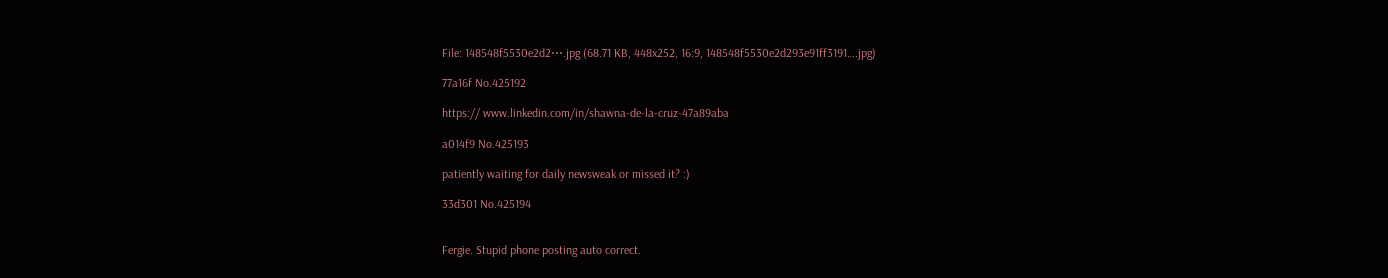File: 148548f5530e2d2⋯.jpg (68.71 KB, 448x252, 16:9, 148548f5530e2d293e91ff3191….jpg)

77a16f No.425192

https:// www.linkedin.com/in/shawna-de-la-cruz-47a89aba

a014f9 No.425193

patiently waiting for daily newsweak or missed it? :)

33d301 No.425194


Fergie. Stupid phone posting auto correct.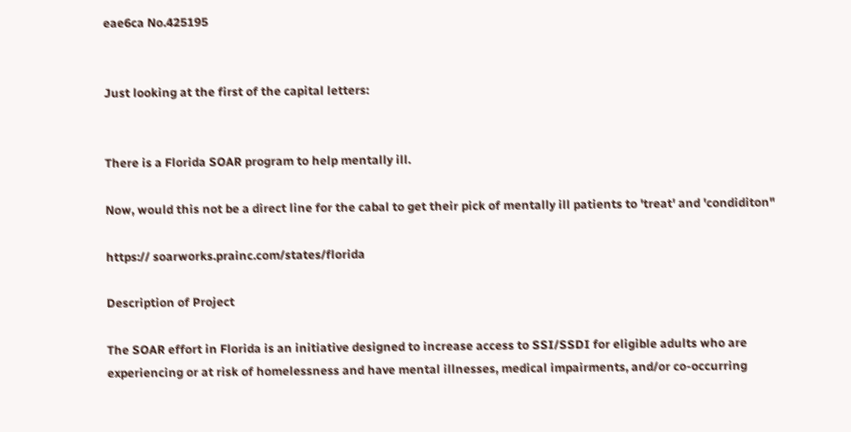eae6ca No.425195


Just looking at the first of the capital letters:


There is a Florida SOAR program to help mentally ill.

Now, would this not be a direct line for the cabal to get their pick of mentally ill patients to 'treat' and 'condiditon"

https:// soarworks.prainc.com/states/florida

Description of Project

The SOAR effort in Florida is an initiative designed to increase access to SSI/SSDI for eligible adults who are experiencing or at risk of homelessness and have mental illnesses, medical impairments, and/or co-occurring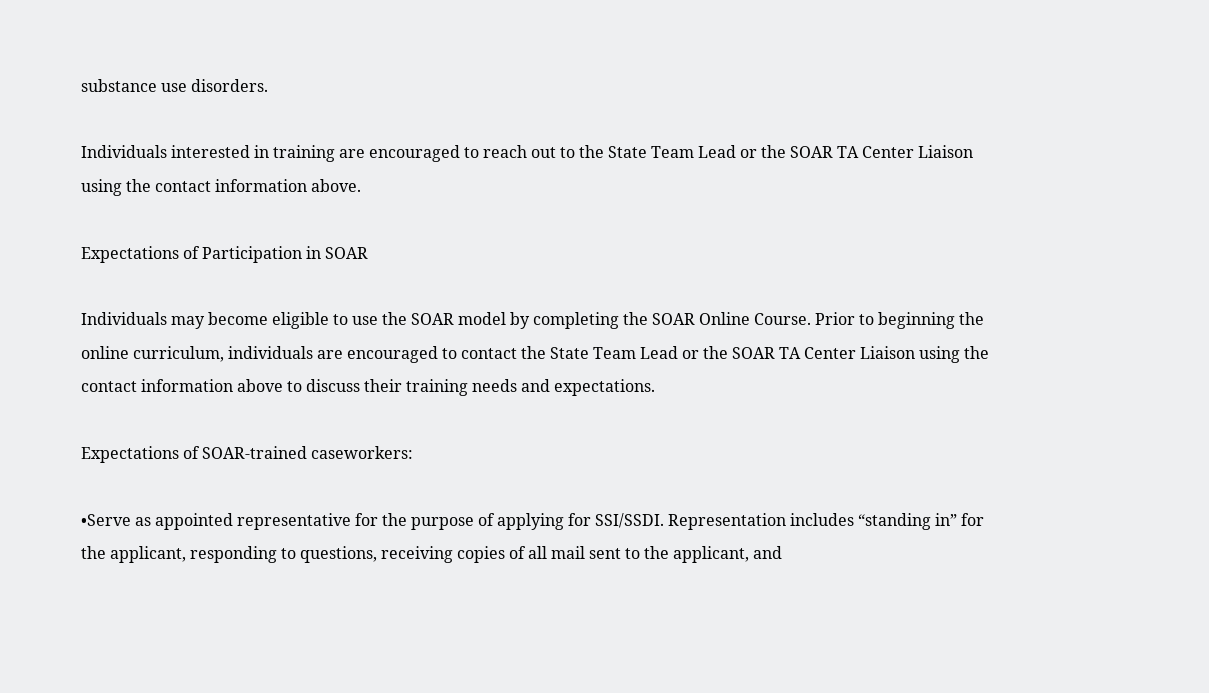substance use disorders.

Individuals interested in training are encouraged to reach out to the State Team Lead or the SOAR TA Center Liaison using the contact information above.

Expectations of Participation in SOAR

Individuals may become eligible to use the SOAR model by completing the SOAR Online Course. Prior to beginning the online curriculum, individuals are encouraged to contact the State Team Lead or the SOAR TA Center Liaison using the contact information above to discuss their training needs and expectations.

Expectations of SOAR-trained caseworkers:

•Serve as appointed representative for the purpose of applying for SSI/SSDI. Representation includes “standing in” for the applicant, responding to questions, receiving copies of all mail sent to the applicant, and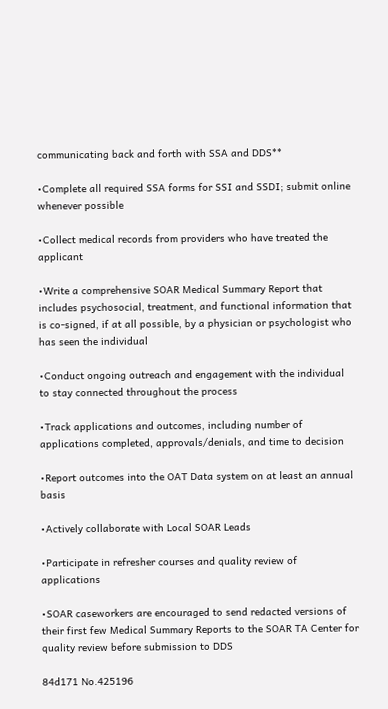communicating back and forth with SSA and DDS**

•Complete all required SSA forms for SSI and SSDI; submit online whenever possible

•Collect medical records from providers who have treated the applicant

•Write a comprehensive SOAR Medical Summary Report that includes psychosocial, treatment, and functional information that is co-signed, if at all possible, by a physician or psychologist who has seen the individual

•Conduct ongoing outreach and engagement with the individual to stay connected throughout the process

•Track applications and outcomes, including number of applications completed, approvals/denials, and time to decision

•Report outcomes into the OAT Data system on at least an annual basis

•Actively collaborate with Local SOAR Leads

•Participate in refresher courses and quality review of applications

•SOAR caseworkers are encouraged to send redacted versions of their first few Medical Summary Reports to the SOAR TA Center for quality review before submission to DDS

84d171 No.425196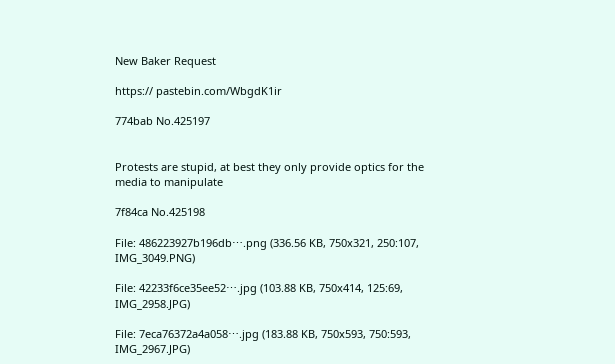New Baker Request

https:// pastebin.com/WbgdK1ir

774bab No.425197


Protests are stupid, at best they only provide optics for the media to manipulate

7f84ca No.425198

File: 486223927b196db⋯.png (336.56 KB, 750x321, 250:107, IMG_3049.PNG)

File: 42233f6ce35ee52⋯.jpg (103.88 KB, 750x414, 125:69, IMG_2958.JPG)

File: 7eca76372a4a058⋯.jpg (183.88 KB, 750x593, 750:593, IMG_2967.JPG)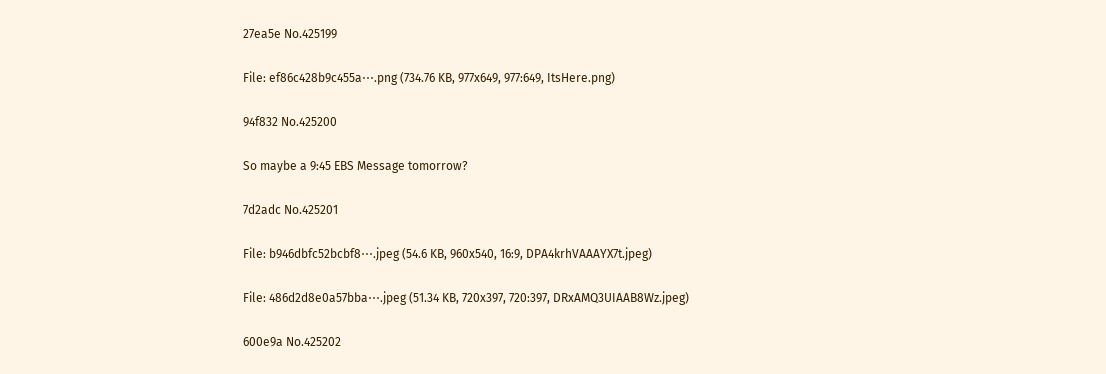27ea5e No.425199

File: ef86c428b9c455a⋯.png (734.76 KB, 977x649, 977:649, ItsHere.png)

94f832 No.425200

So maybe a 9:45 EBS Message tomorrow?

7d2adc No.425201

File: b946dbfc52bcbf8⋯.jpeg (54.6 KB, 960x540, 16:9, DPA4krhVAAAYX7t.jpeg)

File: 486d2d8e0a57bba⋯.jpeg (51.34 KB, 720x397, 720:397, DRxAMQ3UIAAB8Wz.jpeg)

600e9a No.425202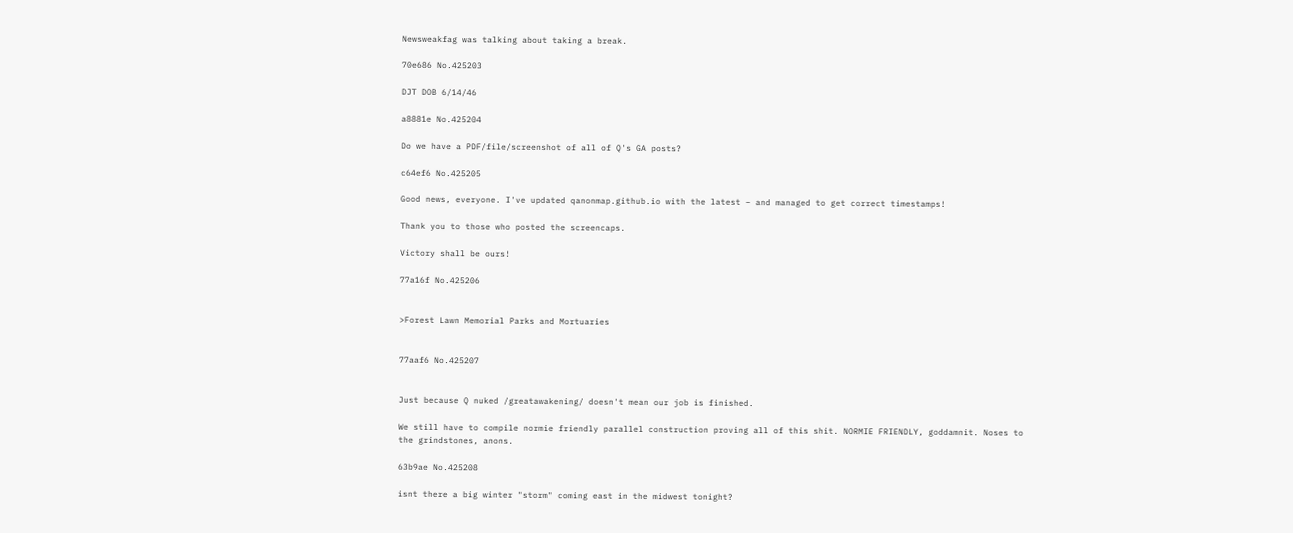Newsweakfag was talking about taking a break.

70e686 No.425203

DJT DOB 6/14/46

a8881e No.425204

Do we have a PDF/file/screenshot of all of Q's GA posts?

c64ef6 No.425205

Good news, everyone. I've updated qanonmap.github.io with the latest – and managed to get correct timestamps!

Thank you to those who posted the screencaps.

Victory shall be ours!

77a16f No.425206


>Forest Lawn Memorial Parks and Mortuaries


77aaf6 No.425207


Just because Q nuked /greatawakening/ doesn't mean our job is finished.

We still have to compile normie friendly parallel construction proving all of this shit. NORMIE FRIENDLY, goddamnit. Noses to the grindstones, anons.

63b9ae No.425208

isnt there a big winter "storm" coming east in the midwest tonight?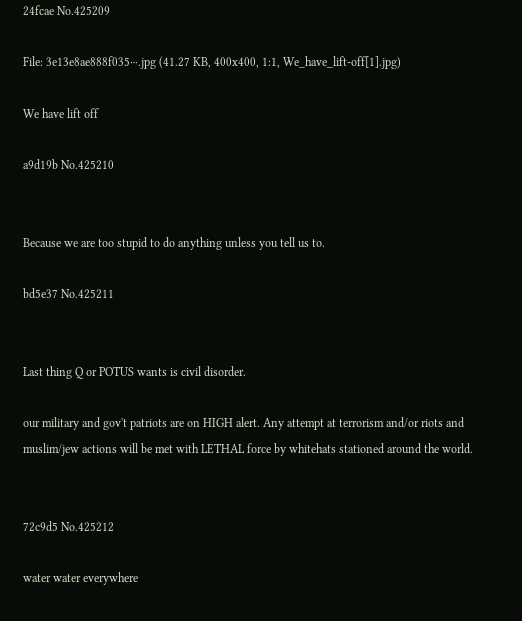24fcae No.425209

File: 3e13e8ae888f035⋯.jpg (41.27 KB, 400x400, 1:1, We_have_lift-off[1].jpg)

We have lift off

a9d19b No.425210


Because we are too stupid to do anything unless you tell us to.

bd5e37 No.425211


Last thing Q or POTUS wants is civil disorder.

our military and gov't patriots are on HIGH alert. Any attempt at terrorism and/or riots and muslim/jew actions will be met with LETHAL force by whitehats stationed around the world.


72c9d5 No.425212

water water everywhere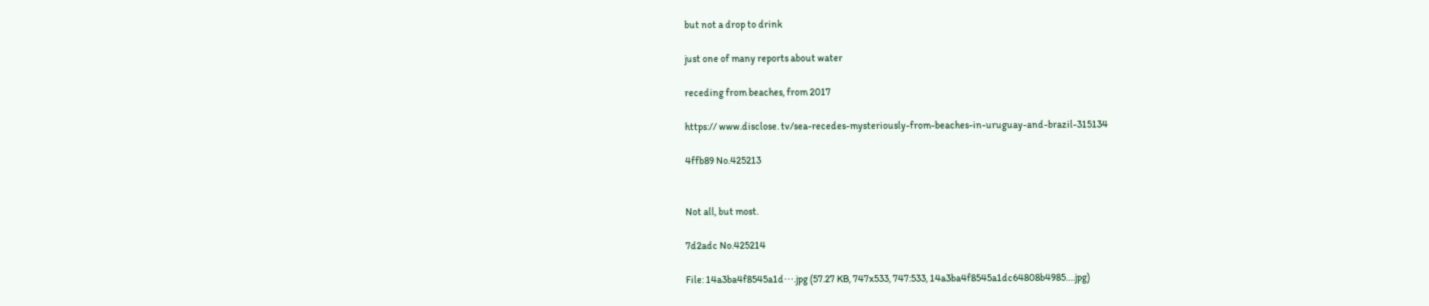but not a drop to drink

just one of many reports about water

receding from beaches, from 2017

https:// www.disclose. tv/sea-recedes-mysteriously-from-beaches-in-uruguay-and-brazil-315134

4ffb89 No.425213


Not all, but most.

7d2adc No.425214

File: 14a3ba4f8545a1d⋯.jpg (57.27 KB, 747x533, 747:533, 14a3ba4f8545a1dc64808b4985….jpg)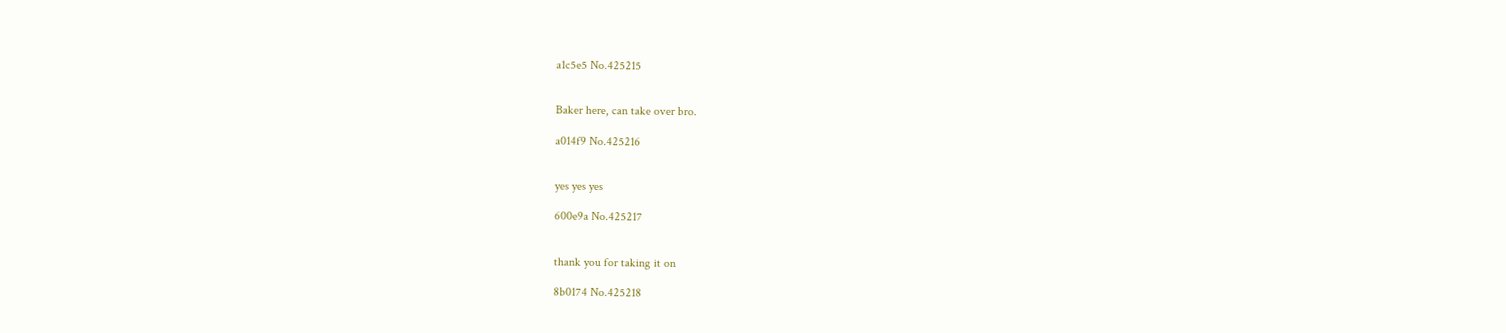a1c5e5 No.425215


Baker here, can take over bro.

a014f9 No.425216


yes yes yes

600e9a No.425217


thank you for taking it on

8b0174 No.425218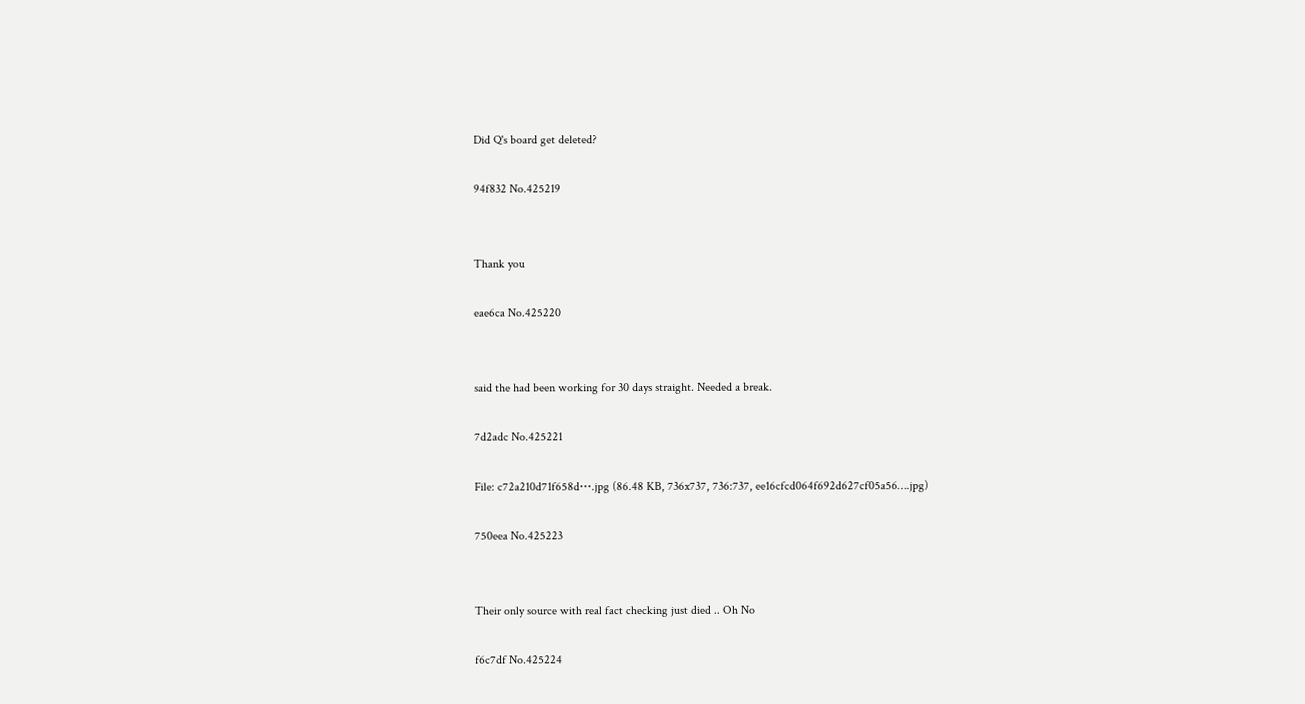Did Q's board get deleted?

94f832 No.425219


Thank you

eae6ca No.425220


said the had been working for 30 days straight. Needed a break.

7d2adc No.425221

File: c72a210d71f658d⋯.jpg (86.48 KB, 736x737, 736:737, ee16cfcd064f692d627cf05a56….jpg)

750eea No.425223


Their only source with real fact checking just died .. Oh No

f6c7df No.425224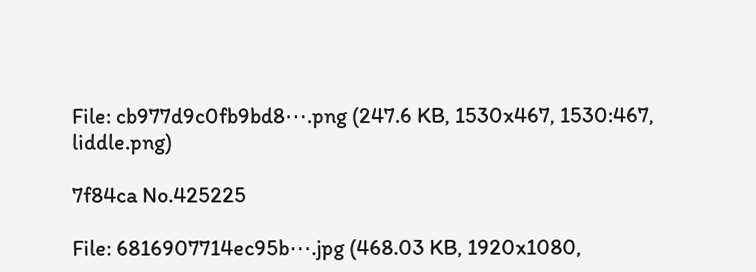File: cb977d9c0fb9bd8⋯.png (247.6 KB, 1530x467, 1530:467, liddle.png)

7f84ca No.425225

File: 6816907714ec95b⋯.jpg (468.03 KB, 1920x1080,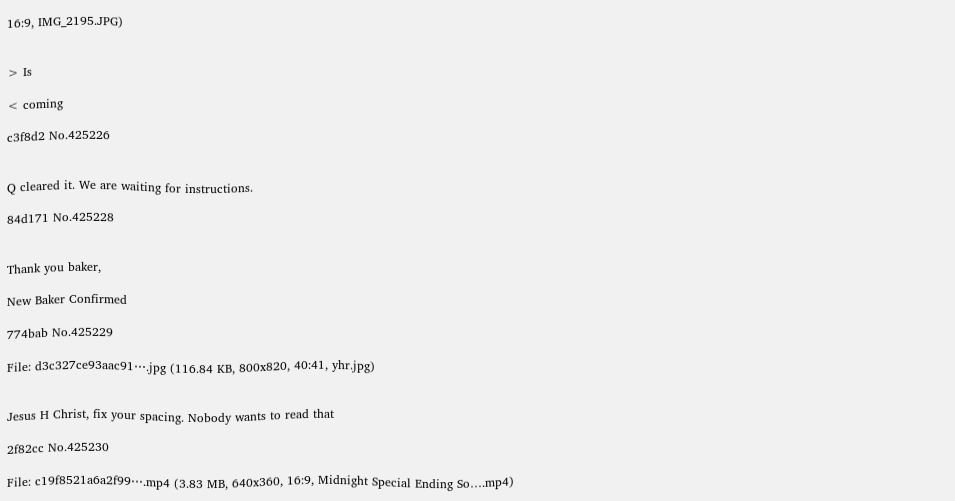16:9, IMG_2195.JPG)


> Is

< coming

c3f8d2 No.425226


Q cleared it. We are waiting for instructions.

84d171 No.425228


Thank you baker,

New Baker Confirmed

774bab No.425229

File: d3c327ce93aac91⋯.jpg (116.84 KB, 800x820, 40:41, yhr.jpg)


Jesus H Christ, fix your spacing. Nobody wants to read that

2f82cc No.425230

File: c19f8521a6a2f99⋯.mp4 (3.83 MB, 640x360, 16:9, Midnight Special Ending So….mp4)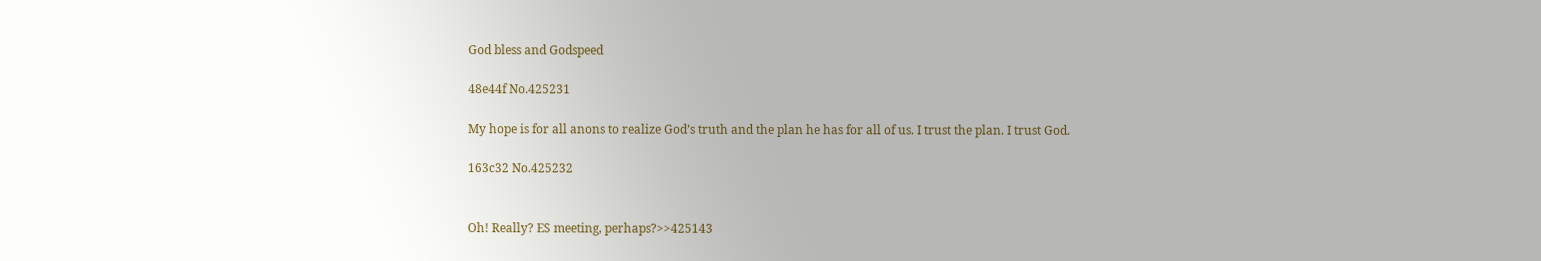God bless and Godspeed

48e44f No.425231

My hope is for all anons to realize God’s truth and the plan he has for all of us. I trust the plan. I trust God.

163c32 No.425232


Oh! Really? ES meeting, perhaps?>>425143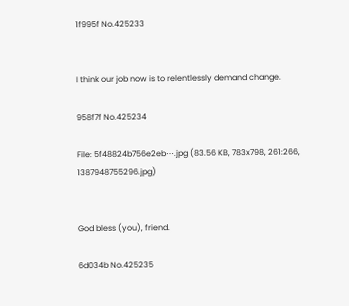1f995f No.425233


I think our job now is to relentlessly demand change.

958f7f No.425234

File: 5f48824b756e2eb⋯.jpg (83.56 KB, 783x798, 261:266, 1387948755296.jpg)


God bless (you), friend.

6d034b No.425235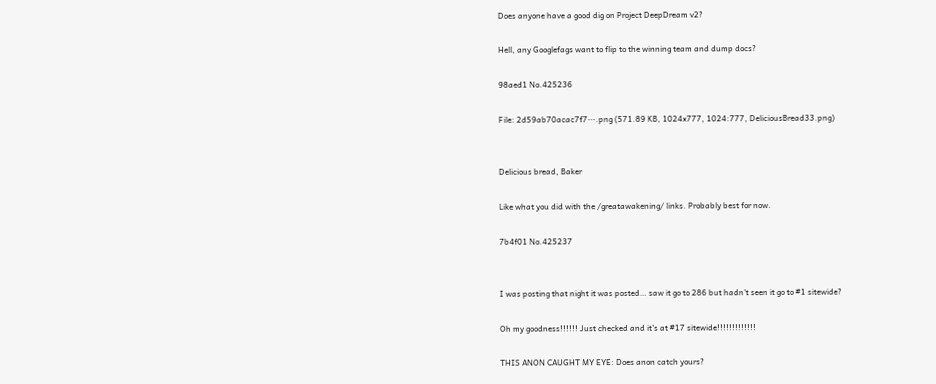Does anyone have a good dig on Project DeepDream v2?

Hell, any Googlefags want to flip to the winning team and dump docs?

98aed1 No.425236

File: 2d59ab70acac7f7⋯.png (571.89 KB, 1024x777, 1024:777, DeliciousBread33.png)


Delicious bread, Baker

Like what you did with the /greatawakening/ links. Probably best for now.

7b4f01 No.425237


I was posting that night it was posted… saw it go to 286 but hadn't seen it go to #1 sitewide?

Oh my goodness!!!!!! Just checked and it's at #17 sitewide!!!!!!!!!!!!!

THIS ANON CAUGHT MY EYE: Does anon catch yours?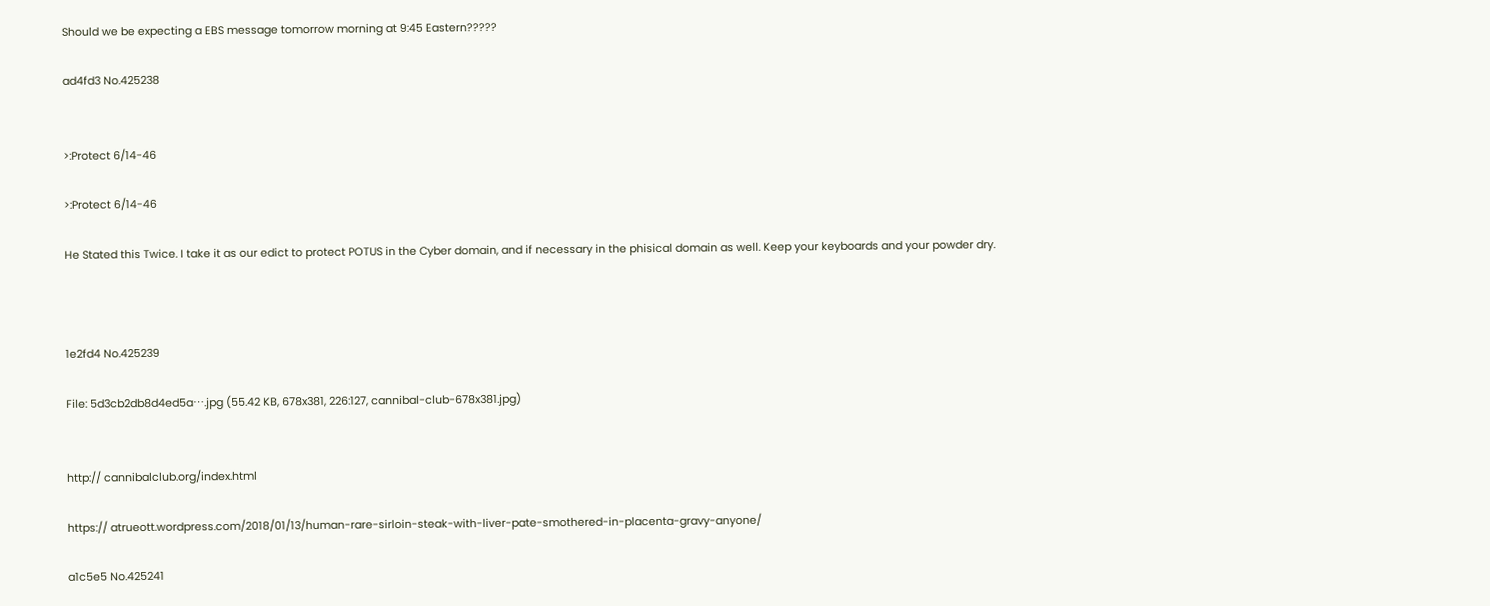Should we be expecting a EBS message tomorrow morning at 9:45 Eastern?????

ad4fd3 No.425238


>:Protect 6/14-46

>:Protect 6/14-46

He Stated this Twice. I take it as our edict to protect POTUS in the Cyber domain, and if necessary in the phisical domain as well. Keep your keyboards and your powder dry.



1e2fd4 No.425239

File: 5d3cb2db8d4ed5a⋯.jpg (55.42 KB, 678x381, 226:127, cannibal-club-678x381.jpg)


http:// cannibalclub.org/index.html

https:// atrueott.wordpress.com/2018/01/13/human-rare-sirloin-steak-with-liver-pate-smothered-in-placenta-gravy-anyone/

a1c5e5 No.425241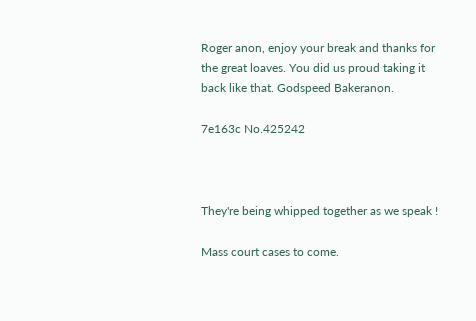Roger anon, enjoy your break and thanks for the great loaves. You did us proud taking it back like that. Godspeed Bakeranon.

7e163c No.425242



They're being whipped together as we speak !

Mass court cases to come.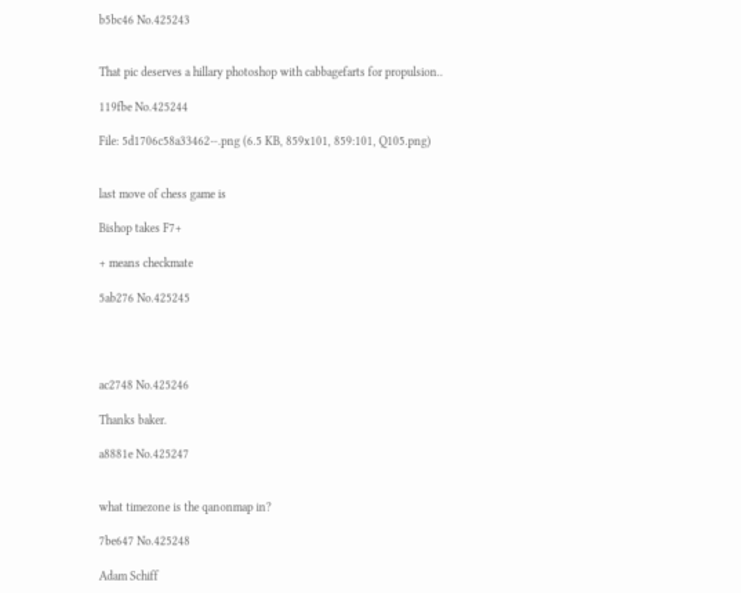b5bc46 No.425243


That pic deserves a hillary photoshop with cabbagefarts for propulsion..

119fbe No.425244

File: 5d1706c58a33462⋯.png (6.5 KB, 859x101, 859:101, Q105.png)


last move of chess game is

Bishop takes F7+

+ means checkmate

5ab276 No.425245




ac2748 No.425246

Thanks baker.

a8881e No.425247


what timezone is the qanonmap in?

7be647 No.425248

Adam Schiff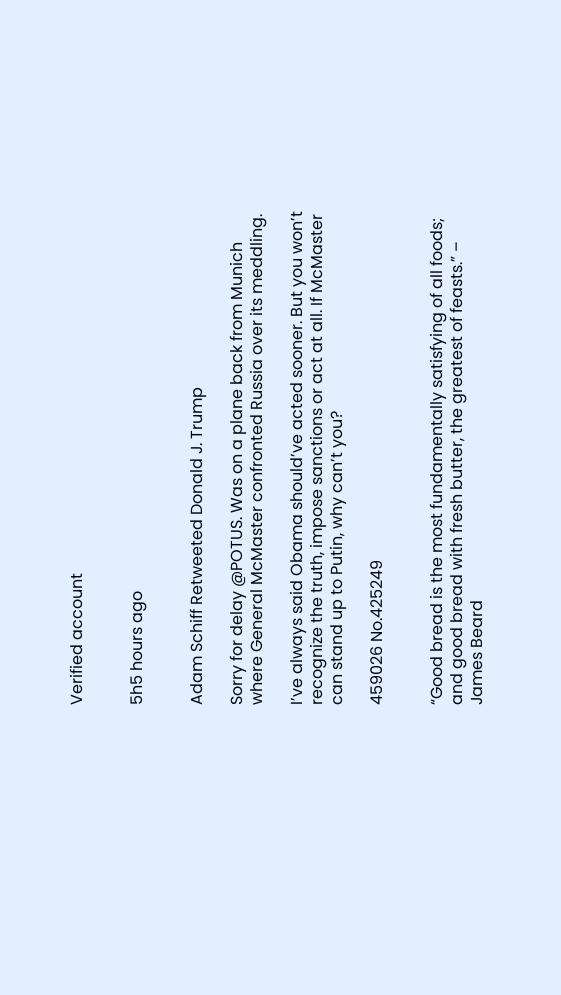Verified account


5h5 hours ago


Adam Schiff Retweeted Donald J. Trump

Sorry for delay @POTUS. Was on a plane back from Munich where General McMaster confronted Russia over its meddling.

I’ve always said Obama should’ve acted sooner. But you won’t recognize the truth, impose sanctions or act at all. If McMaster can stand up to Putin, why can’t you?

459026 No.425249


“Good bread is the most fundamentally satisfying of all foods; and good bread with fresh butter, the greatest of feasts.” – James Beard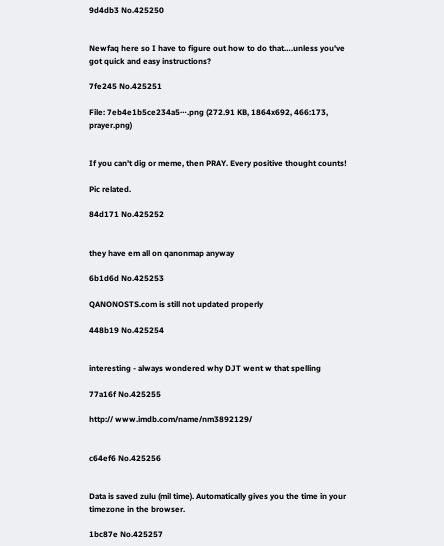9d4db3 No.425250


Newfaq here so I have to figure out how to do that….unless you've got quick and easy instructions?

7fe245 No.425251

File: 7eb4e1b5ce234a5⋯.png (272.91 KB, 1864x692, 466:173, prayer.png)


If you can't dig or meme, then PRAY. Every positive thought counts!

Pic related.

84d171 No.425252


they have em all on qanonmap anyway

6b1d6d No.425253

QANONOSTS.com is still not updated properly

448b19 No.425254


interesting - always wondered why DJT went w that spelling

77a16f No.425255

http:// www.imdb.com/name/nm3892129/


c64ef6 No.425256


Data is saved zulu (mil time). Automatically gives you the time in your timezone in the browser.

1bc87e No.425257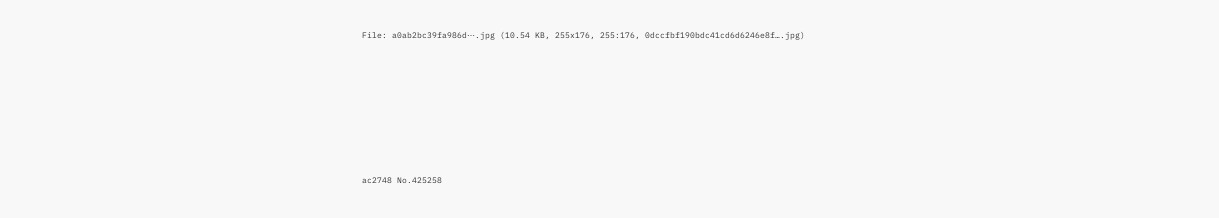File: a0ab2bc39fa986d⋯.jpg (10.54 KB, 255x176, 255:176, 0dccfbf190bdc41cd6d6246e8f….jpg)







ac2748 No.425258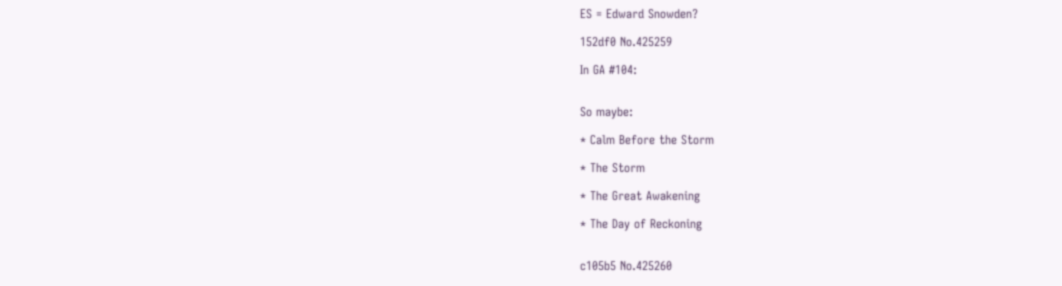ES = Edward Snowden?

152df0 No.425259

In GA #104:


So maybe:

* Calm Before the Storm

* The Storm

* The Great Awakening

* The Day of Reckoning


c105b5 No.425260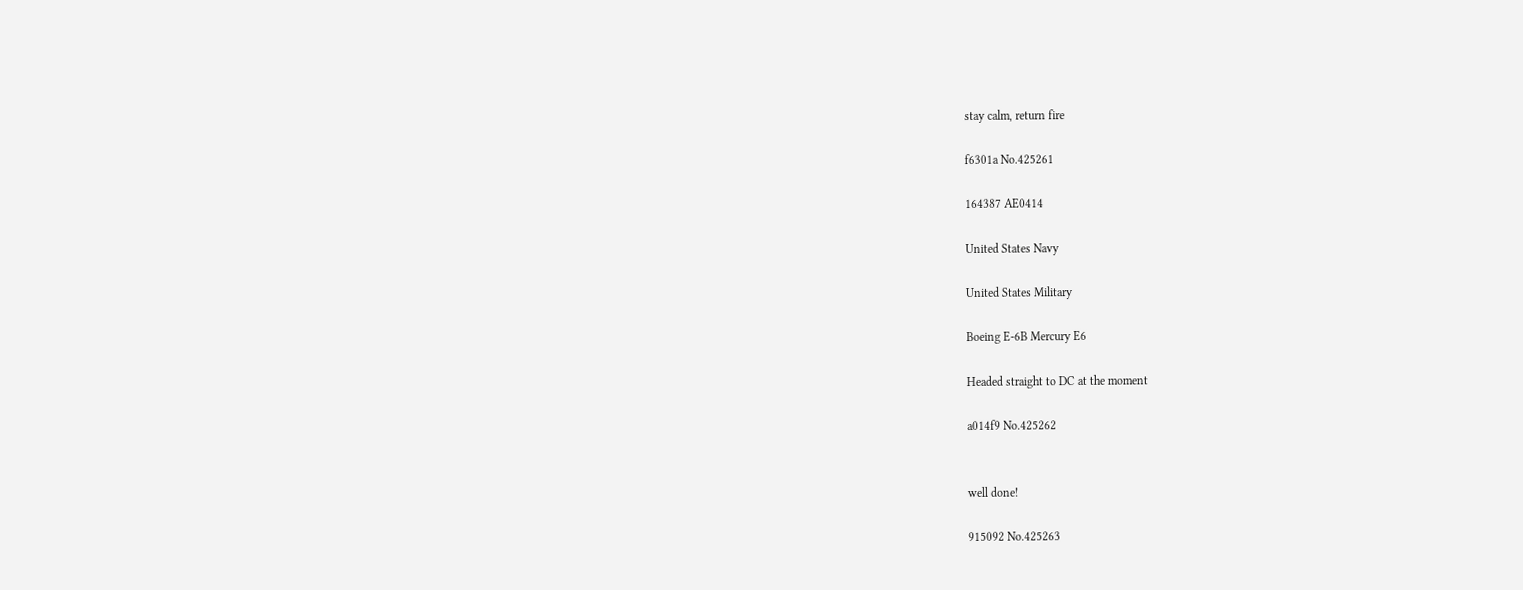stay calm, return fire

f6301a No.425261

164387 AE0414

United States Navy

United States Military

Boeing E-6B Mercury E6

Headed straight to DC at the moment

a014f9 No.425262


well done!

915092 No.425263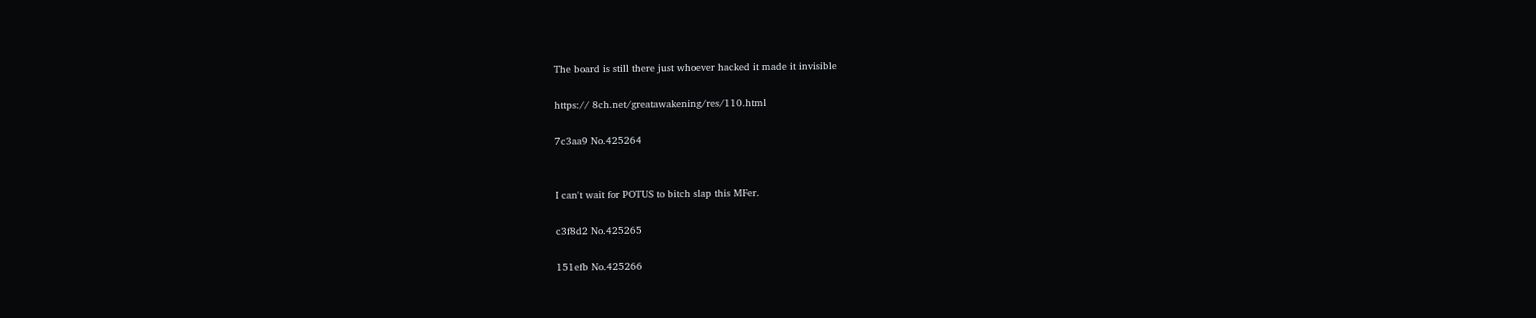The board is still there just whoever hacked it made it invisible

https:// 8ch.net/greatawakening/res/110.html

7c3aa9 No.425264


I can't wait for POTUS to bitch slap this MFer.

c3f8d2 No.425265

151efb No.425266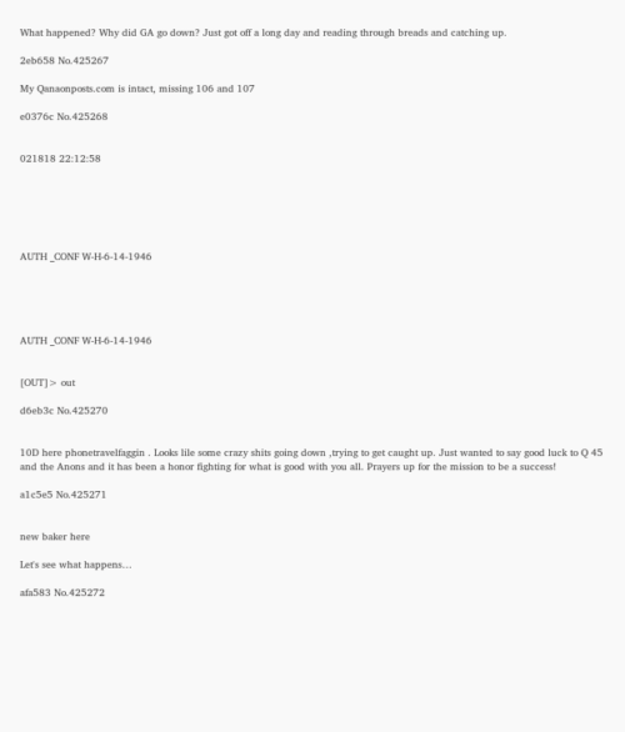What happened? Why did GA go down? Just got off a long day and reading through breads and catching up.

2eb658 No.425267

My Qanaonposts.com is intact, missing 106 and 107

e0376c No.425268


021818 22:12:58






AUTH _CONF W-H-6-14-1946





AUTH _CONF W-H-6-14-1946


[OUT]> out

d6eb3c No.425270


10D here phonetravelfaggin . Looks lile some crazy shits going down ,trying to get caught up. Just wanted to say good luck to Q 45 and the Anons and it has been a honor fighting for what is good with you all. Prayers up for the mission to be a success!

a1c5e5 No.425271


new baker here

Let's see what happens…

afa583 No.425272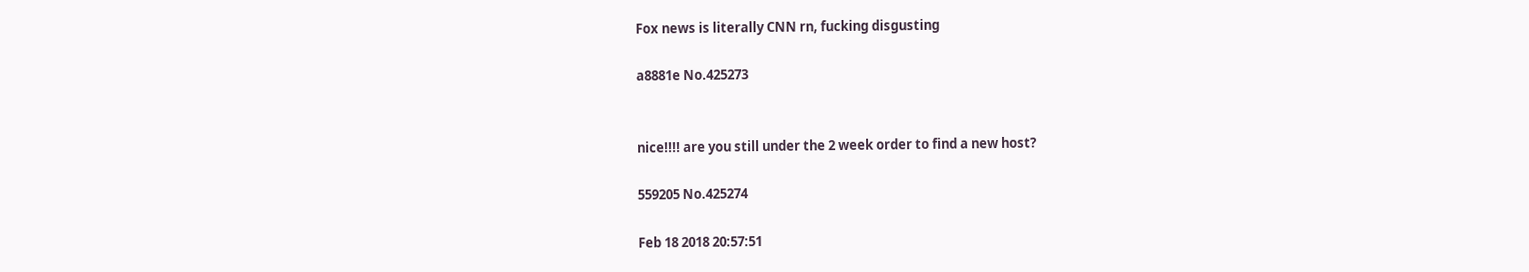Fox news is literally CNN rn, fucking disgusting

a8881e No.425273


nice!!!! are you still under the 2 week order to find a new host?

559205 No.425274

Feb 18 2018 20:57:51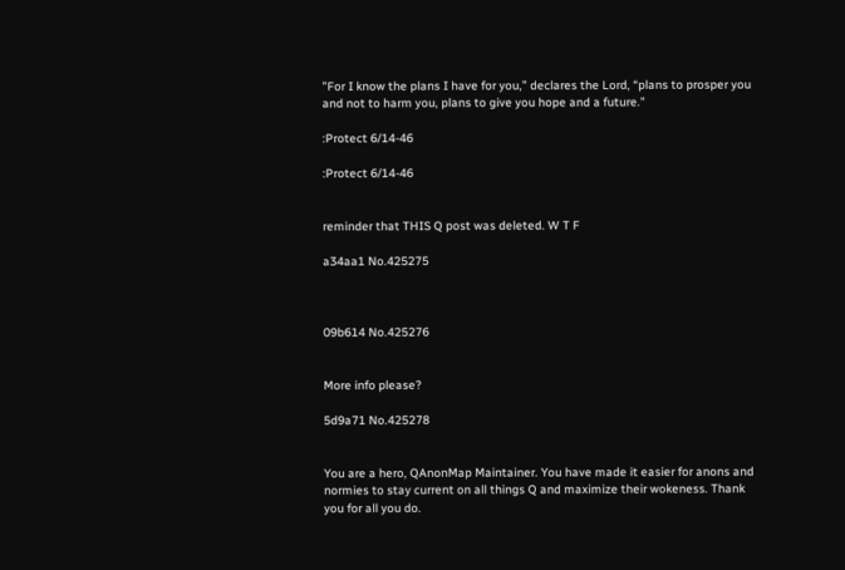"For I know the plans I have for you,” declares the Lord, “plans to prosper you and not to harm you, plans to give you hope and a future."

:Protect 6/14-46

:Protect 6/14-46


reminder that THIS Q post was deleted. W T F

a34aa1 No.425275



09b614 No.425276


More info please?

5d9a71 No.425278


You are a hero, QAnonMap Maintainer. You have made it easier for anons and normies to stay current on all things Q and maximize their wokeness. Thank you for all you do.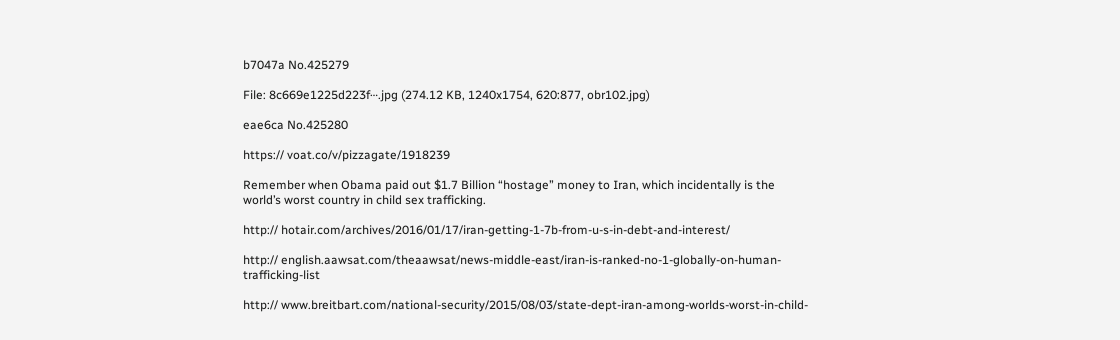b7047a No.425279

File: 8c669e1225d223f⋯.jpg (274.12 KB, 1240x1754, 620:877, obr102.jpg)

eae6ca No.425280

https:// voat.co/v/pizzagate/1918239

Remember when Obama paid out $1.7 Billion “hostage” money to Iran, which incidentally is the world’s worst country in child sex trafficking.

http:// hotair.com/archives/2016/01/17/iran-getting-1-7b-from-u-s-in-debt-and-interest/

http:// english.aawsat.com/theaawsat/news-middle-east/iran-is-ranked-no-1-globally-on-human-trafficking-list

http:// www.breitbart.com/national-security/2015/08/03/state-dept-iran-among-worlds-worst-in-child-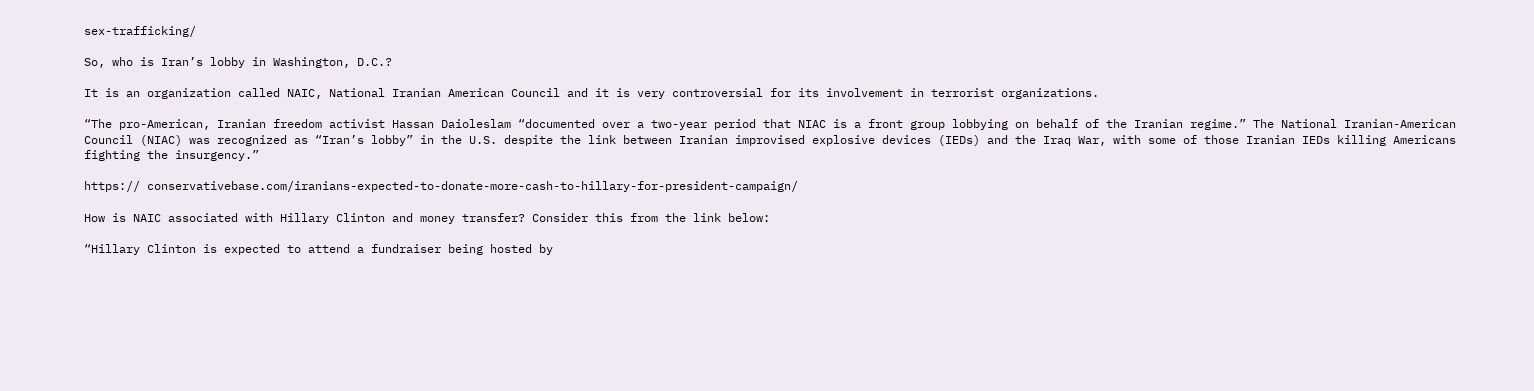sex-trafficking/

So, who is Iran’s lobby in Washington, D.C.?

It is an organization called NAIC, National Iranian American Council and it is very controversial for its involvement in terrorist organizations.

“The pro-American, Iranian freedom activist Hassan Daioleslam “documented over a two-year period that NIAC is a front group lobbying on behalf of the Iranian regime.” The National Iranian-American Council (NIAC) was recognized as “Iran’s lobby” in the U.S. despite the link between Iranian improvised explosive devices (IEDs) and the Iraq War, with some of those Iranian IEDs killing Americans fighting the insurgency.”

https:// conservativebase.com/iranians-expected-to-donate-more-cash-to-hillary-for-president-campaign/

How is NAIC associated with Hillary Clinton and money transfer? Consider this from the link below:

“Hillary Clinton is expected to attend a fundraiser being hosted by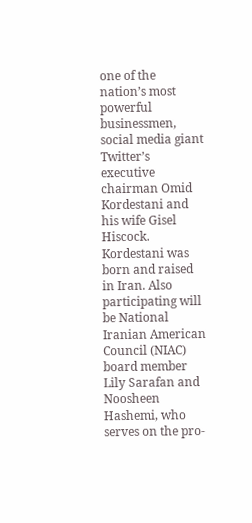one of the nation’s most powerful businessmen, social media giant Twitter’s executive chairman Omid Kordestani and his wife Gisel Hiscock. Kordestani was born and raised in Iran. Also participating will be National Iranian American Council (NIAC) board member Lily Sarafan and Noosheen Hashemi, who serves on the pro-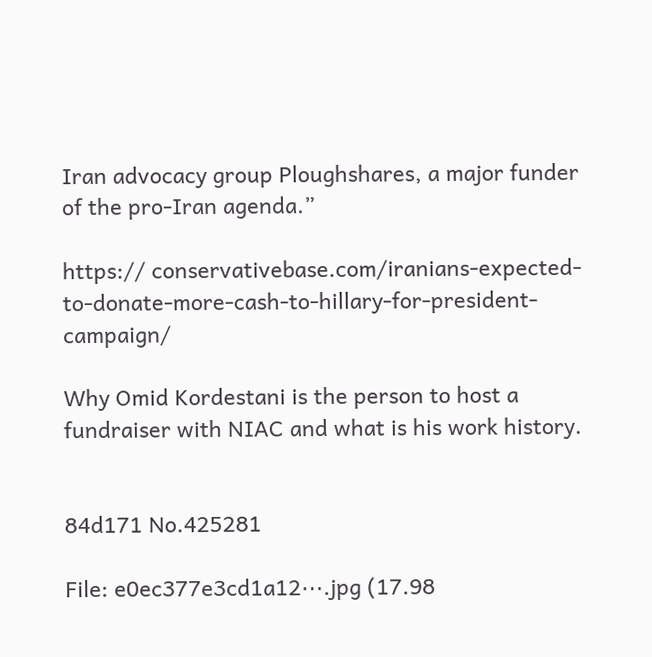Iran advocacy group Ploughshares, a major funder of the pro-Iran agenda.”

https:// conservativebase.com/iranians-expected-to-donate-more-cash-to-hillary-for-president-campaign/

Why Omid Kordestani is the person to host a fundraiser with NIAC and what is his work history.


84d171 No.425281

File: e0ec377e3cd1a12⋯.jpg (17.98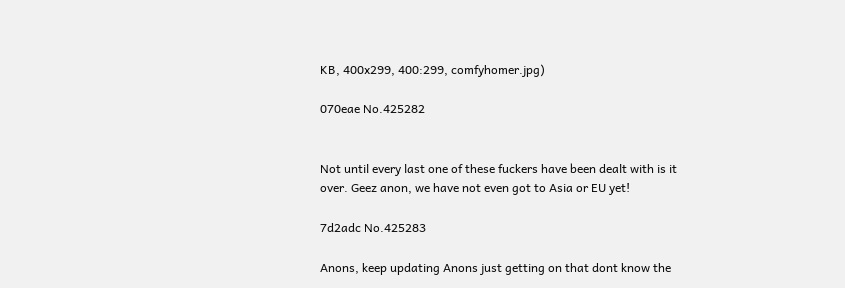KB, 400x299, 400:299, comfyhomer.jpg)

070eae No.425282


Not until every last one of these fuckers have been dealt with is it over. Geez anon, we have not even got to Asia or EU yet!

7d2adc No.425283

Anons, keep updating Anons just getting on that dont know the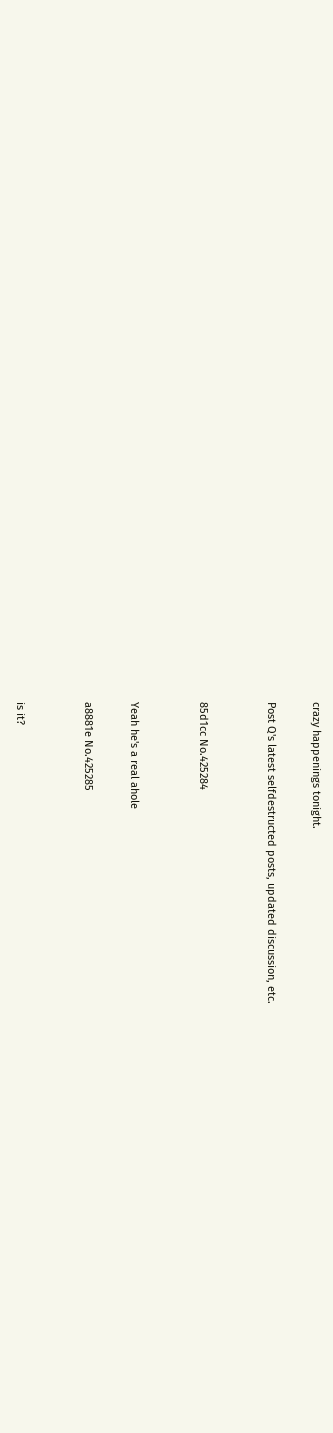crazy happenings tonight.

Post Q's latest selfdestructed posts, updated discussion, etc.


85d1cc No.425284


Yeah he's a real ahole

a8881e No.425285


is it?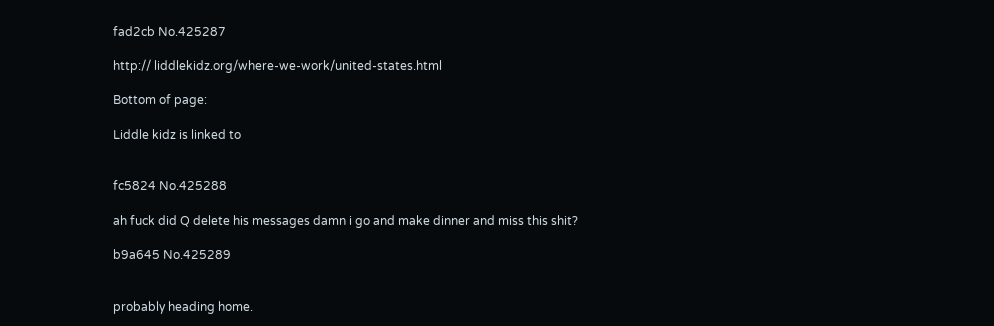fad2cb No.425287

http:// liddlekidz.org/where-we-work/united-states.html

Bottom of page:

Liddle kidz is linked to


fc5824 No.425288

ah fuck did Q delete his messages damn i go and make dinner and miss this shit?

b9a645 No.425289


probably heading home.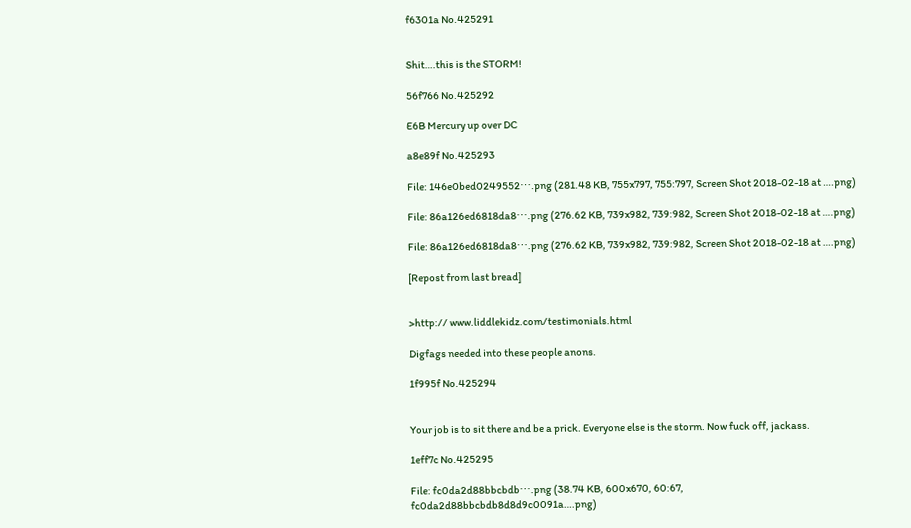f6301a No.425291


Shit….this is the STORM!

56f766 No.425292

E6B Mercury up over DC

a8e89f No.425293

File: 146e0bed0249552⋯.png (281.48 KB, 755x797, 755:797, Screen Shot 2018-02-18 at ….png)

File: 86a126ed6818da8⋯.png (276.62 KB, 739x982, 739:982, Screen Shot 2018-02-18 at ….png)

File: 86a126ed6818da8⋯.png (276.62 KB, 739x982, 739:982, Screen Shot 2018-02-18 at ….png)

[Repost from last bread]


>http:// www.liddlekidz.com/testimonials.html

Digfags needed into these people anons.

1f995f No.425294


Your job is to sit there and be a prick. Everyone else is the storm. Now fuck off, jackass.

1eff7c No.425295

File: fc0da2d88bbcbdb⋯.png (38.74 KB, 600x670, 60:67, fc0da2d88bbcbdb8d8d9c0091a….png)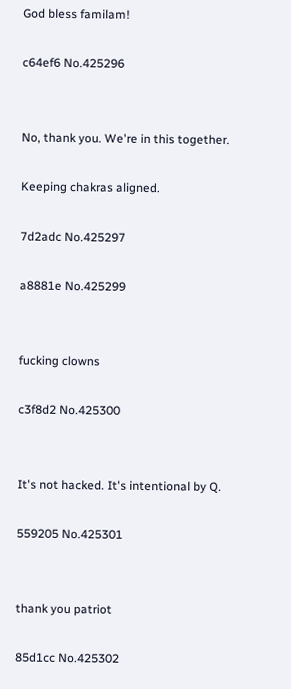God bless familam!

c64ef6 No.425296


No, thank you. We're in this together.

Keeping chakras aligned.

7d2adc No.425297

a8881e No.425299


fucking clowns

c3f8d2 No.425300


It's not hacked. It's intentional by Q.

559205 No.425301


thank you patriot

85d1cc No.425302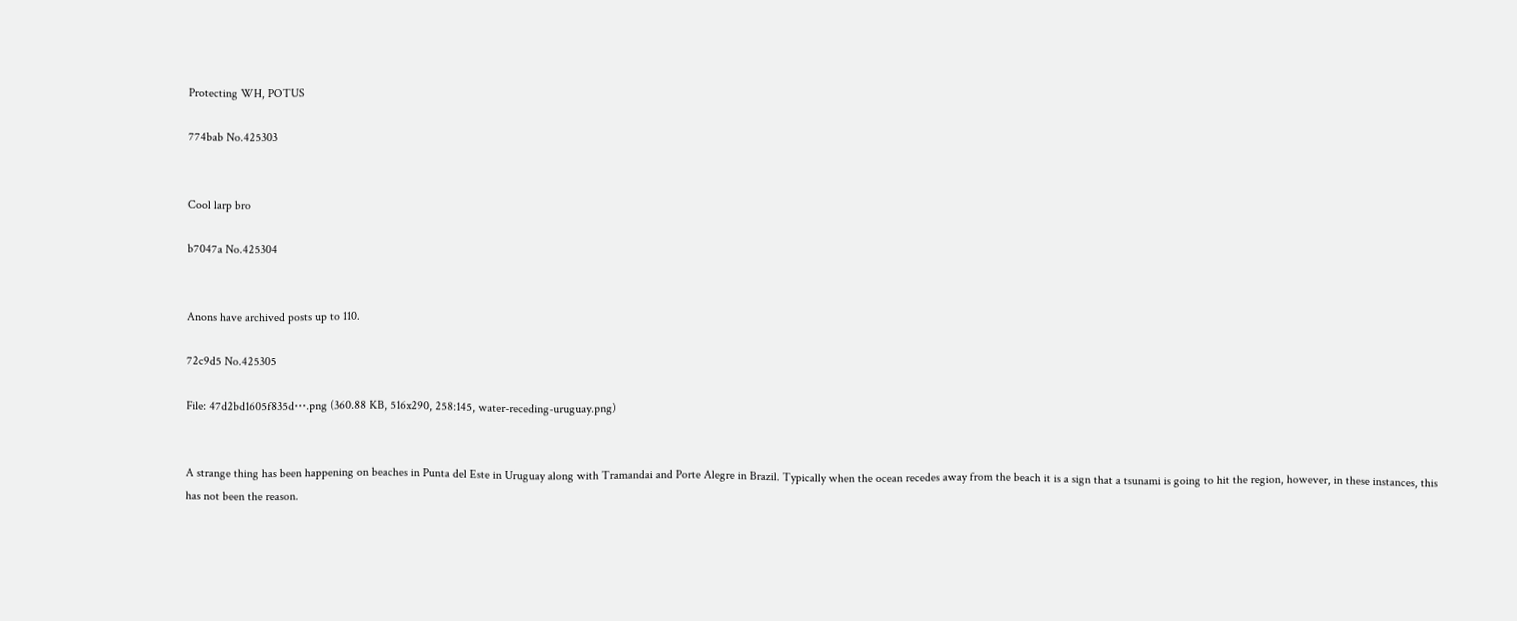Protecting WH, POTUS

774bab No.425303


Cool larp bro

b7047a No.425304


Anons have archived posts up to 110.

72c9d5 No.425305

File: 47d2bd1605f835d⋯.png (360.88 KB, 516x290, 258:145, water-receding-uruguay.png)


A strange thing has been happening on beaches in Punta del Este in Uruguay along with Tramandai and Porte Alegre in Brazil. Typically when the ocean recedes away from the beach it is a sign that a tsunami is going to hit the region, however, in these instances, this has not been the reason.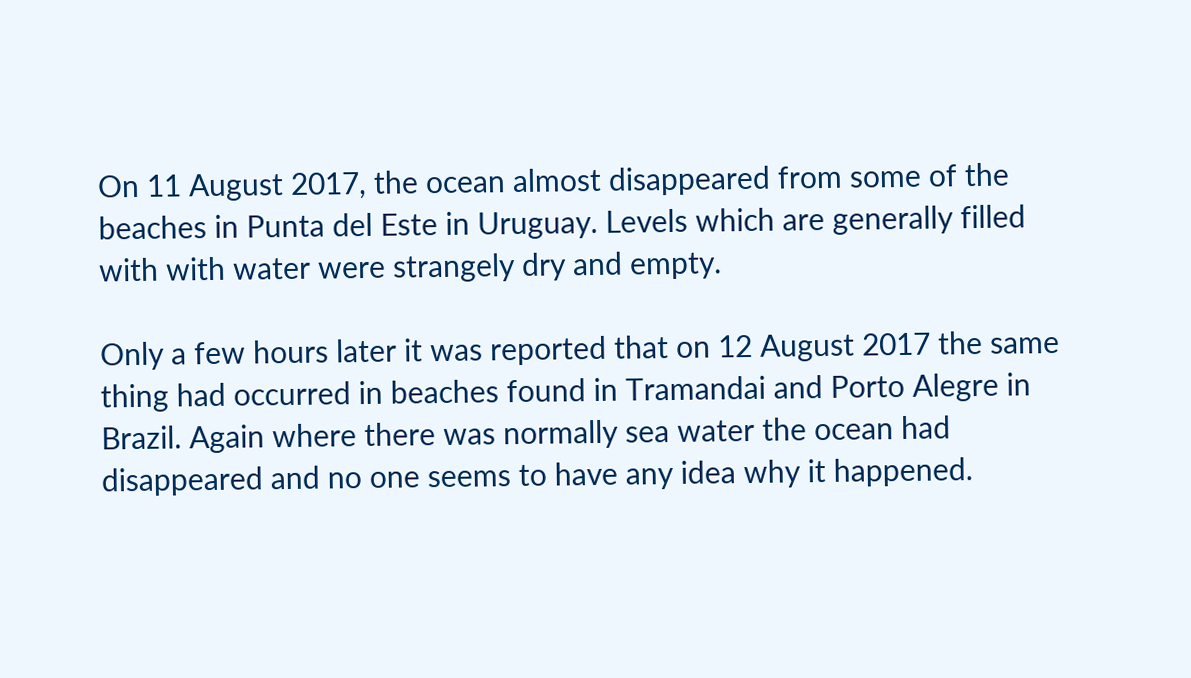On 11 August 2017, the ocean almost disappeared from some of the beaches in Punta del Este in Uruguay. Levels which are generally filled with with water were strangely dry and empty.

Only a few hours later it was reported that on 12 August 2017 the same thing had occurred in beaches found in Tramandai and Porto Alegre in Brazil. Again where there was normally sea water the ocean had disappeared and no one seems to have any idea why it happened.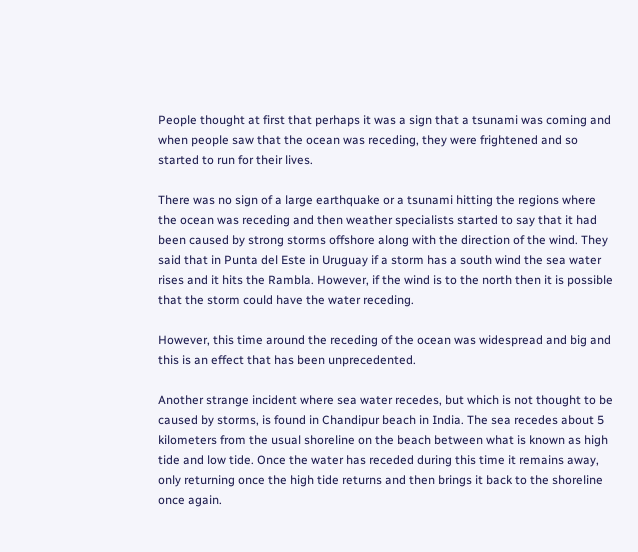People thought at first that perhaps it was a sign that a tsunami was coming and when people saw that the ocean was receding, they were frightened and so started to run for their lives.

There was no sign of a large earthquake or a tsunami hitting the regions where the ocean was receding and then weather specialists started to say that it had been caused by strong storms offshore along with the direction of the wind. They said that in Punta del Este in Uruguay if a storm has a south wind the sea water rises and it hits the Rambla. However, if the wind is to the north then it is possible that the storm could have the water receding.

However, this time around the receding of the ocean was widespread and big and this is an effect that has been unprecedented.

Another strange incident where sea water recedes, but which is not thought to be caused by storms, is found in Chandipur beach in India. The sea recedes about 5 kilometers from the usual shoreline on the beach between what is known as high tide and low tide. Once the water has receded during this time it remains away, only returning once the high tide returns and then brings it back to the shoreline once again.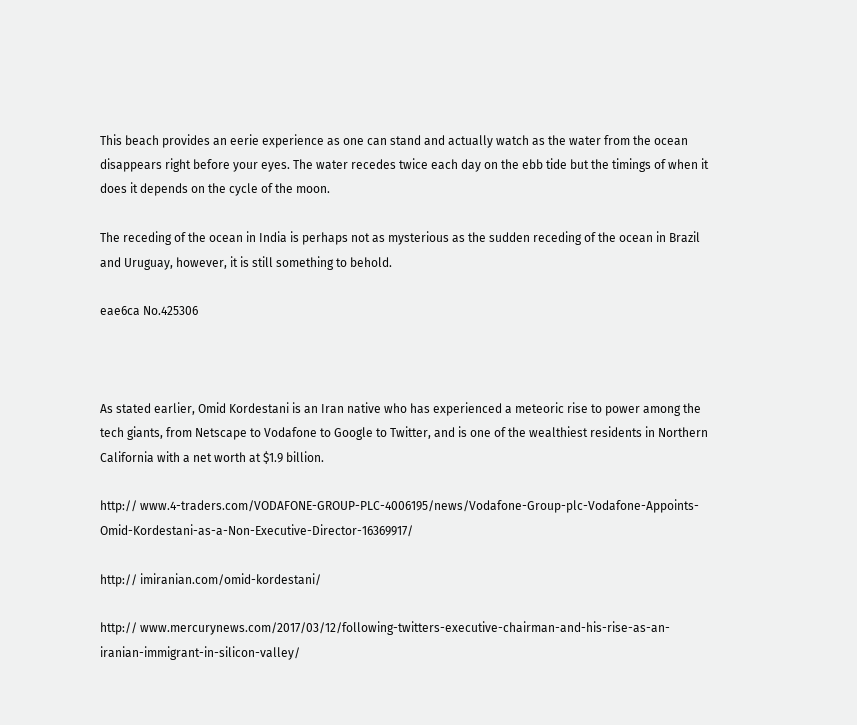This beach provides an eerie experience as one can stand and actually watch as the water from the ocean disappears right before your eyes. The water recedes twice each day on the ebb tide but the timings of when it does it depends on the cycle of the moon.

The receding of the ocean in India is perhaps not as mysterious as the sudden receding of the ocean in Brazil and Uruguay, however, it is still something to behold.

eae6ca No.425306



As stated earlier, Omid Kordestani is an Iran native who has experienced a meteoric rise to power among the tech giants, from Netscape to Vodafone to Google to Twitter, and is one of the wealthiest residents in Northern California with a net worth at $1.9 billion.

http:// www.4-traders.com/VODAFONE-GROUP-PLC-4006195/news/Vodafone-Group-plc-Vodafone-Appoints-Omid-Kordestani-as-a-Non-Executive-Director-16369917/

http:// imiranian.com/omid-kordestani/

http:// www.mercurynews.com/2017/03/12/following-twitters-executive-chairman-and-his-rise-as-an-iranian-immigrant-in-silicon-valley/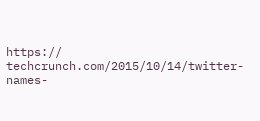https:// techcrunch.com/2015/10/14/twitter-names-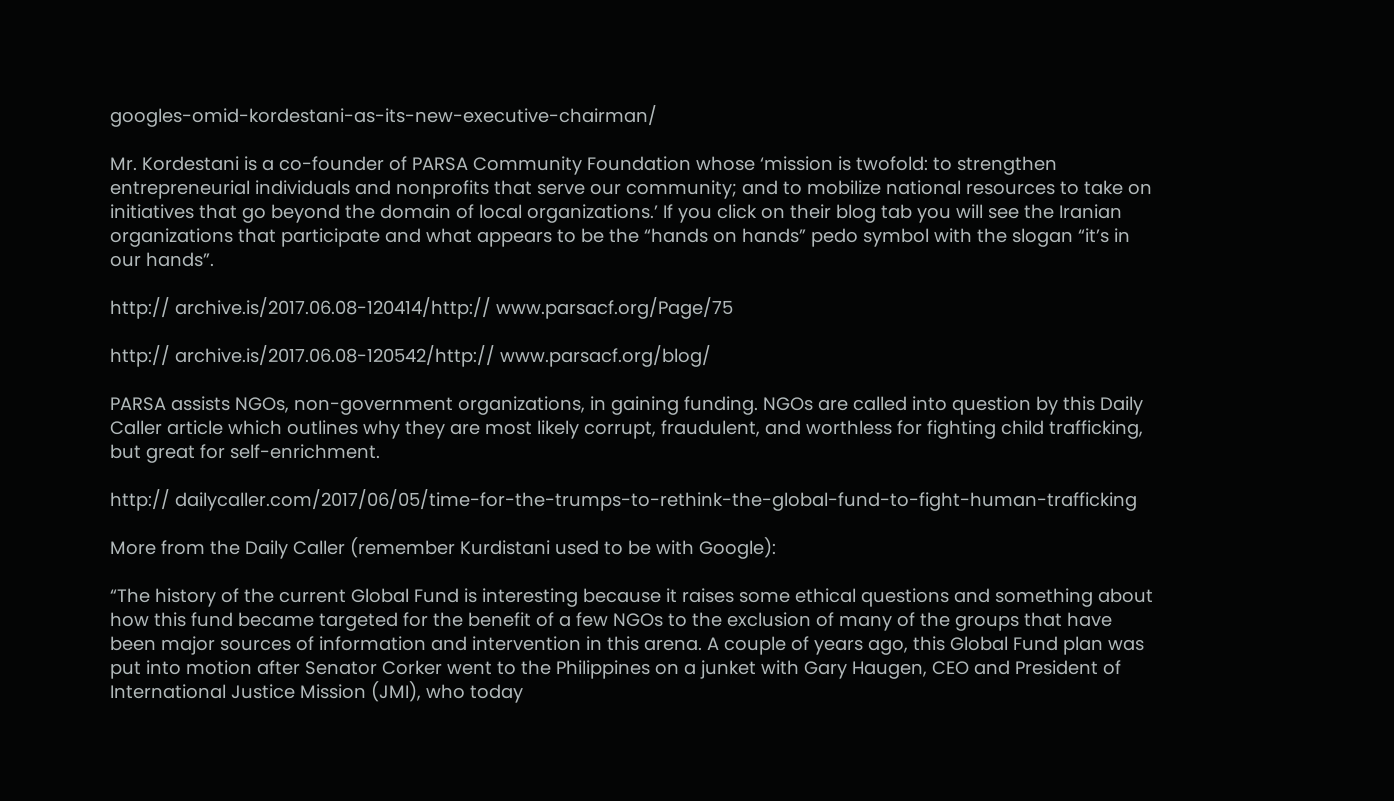googles-omid-kordestani-as-its-new-executive-chairman/

Mr. Kordestani is a co-founder of PARSA Community Foundation whose ‘mission is twofold: to strengthen entrepreneurial individuals and nonprofits that serve our community; and to mobilize national resources to take on initiatives that go beyond the domain of local organizations.’ If you click on their blog tab you will see the Iranian organizations that participate and what appears to be the “hands on hands” pedo symbol with the slogan “it’s in our hands”.

http:// archive.is/2017.06.08-120414/http:// www.parsacf.org/Page/75

http:// archive.is/2017.06.08-120542/http:// www.parsacf.org/blog/

PARSA assists NGOs, non-government organizations, in gaining funding. NGOs are called into question by this Daily Caller article which outlines why they are most likely corrupt, fraudulent, and worthless for fighting child trafficking, but great for self-enrichment.

http:// dailycaller.com/2017/06/05/time-for-the-trumps-to-rethink-the-global-fund-to-fight-human-trafficking

More from the Daily Caller (remember Kurdistani used to be with Google):

“The history of the current Global Fund is interesting because it raises some ethical questions and something about how this fund became targeted for the benefit of a few NGOs to the exclusion of many of the groups that have been major sources of information and intervention in this arena. A couple of years ago, this Global Fund plan was put into motion after Senator Corker went to the Philippines on a junket with Gary Haugen, CEO and President of International Justice Mission (JMI), who today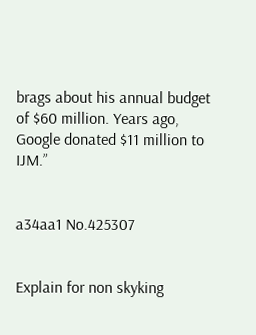brags about his annual budget of $60 million. Years ago, Google donated $11 million to IJM.”


a34aa1 No.425307


Explain for non skyking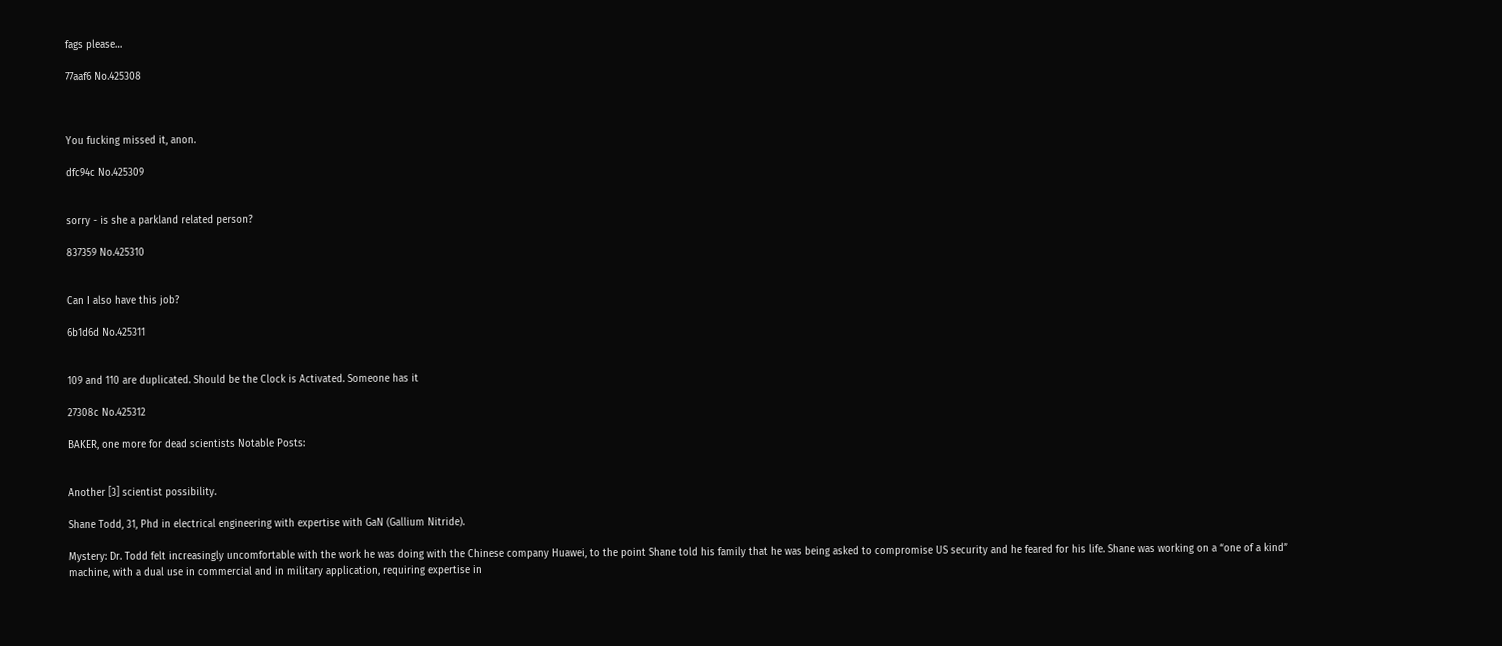fags please…

77aaf6 No.425308



You fucking missed it, anon.

dfc94c No.425309


sorry - is she a parkland related person?

837359 No.425310


Can I also have this job?

6b1d6d No.425311


109 and 110 are duplicated. Should be the Clock is Activated. Someone has it

27308c No.425312

BAKER, one more for dead scientists Notable Posts:


Another [3] scientist possibility.

Shane Todd, 31, Phd in electrical engineering with expertise with GaN (Gallium Nitride).

Mystery: Dr. Todd felt increasingly uncomfortable with the work he was doing with the Chinese company Huawei, to the point Shane told his family that he was being asked to compromise US security and he feared for his life. Shane was working on a “one of a kind” machine, with a dual use in commercial and in military application, requiring expertise in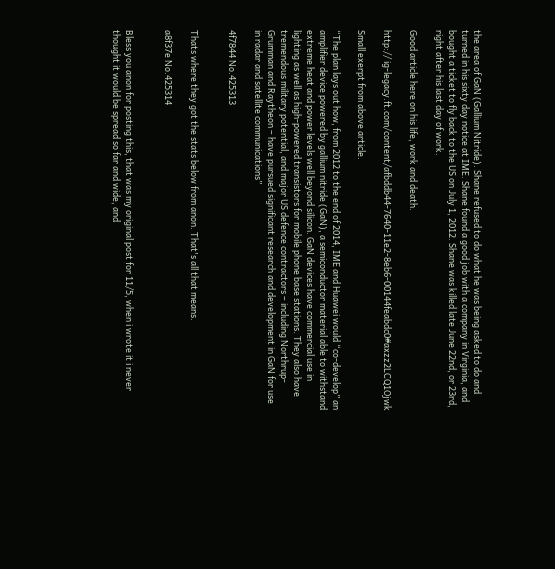the area of GaN (Gallium Nitride). Shane refused to do what he was being asked to do and turned in his sixty day notice at IME. Shane found a good job with a company in Virginia, and bought a ticket to fly back to the US on July 1, 2012. Shane was killed late June 22nd, or 23rd, right after his last day of work.

Good article here on his life, work and death.

http:// ig-legacy.ft.com/content/afbddb44-7640-11e2-8eb6-00144feabdc0#axzz2LCQ1Ojwk

Small exerpt from above article.

“The plan lays out how, from 2012 to the end of 2014, IME and Huawei would “co-develop” an amplifier device powered by gallium nitride (GaN), a semiconductor material able to withstand extreme heat and power levels well beyond silicon. GaN devices have commercial use in lighting as well as high-powered transistors for mobile phone base stations. They also have tremendous military potential, and major US defence contractors – including Northrup-Grumman and Raytheon – have pursued significant research and development in GaN for use in radar and satellite communications”

4f7844 No.425313


Thats where they got the stats below from anon. That's all that means.

a8f37e No.425314


Bless you anon for posting this, that was my original post for 11/5, when i wrote it i never thought it would be spread so far and wide, and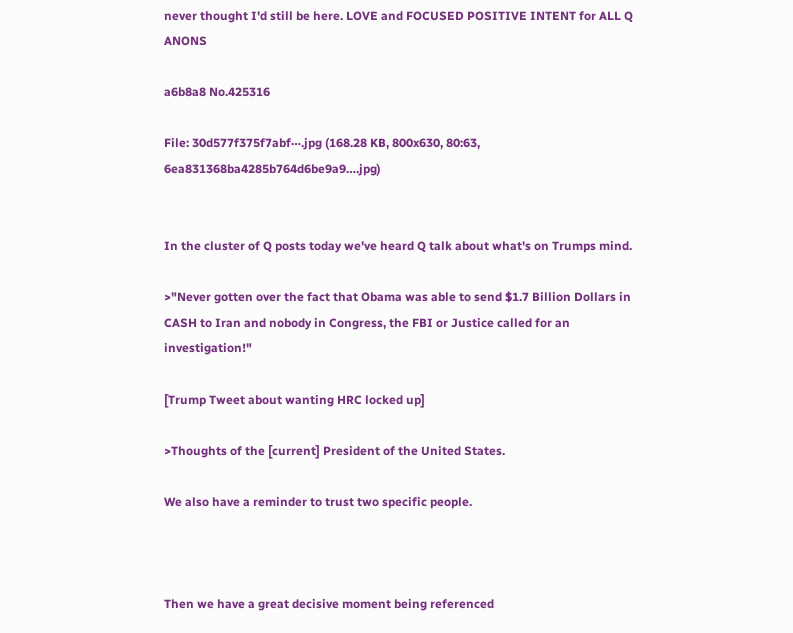never thought I'd still be here. LOVE and FOCUSED POSITIVE INTENT for ALL Q ANONS

a6b8a8 No.425316

File: 30d577f375f7abf⋯.jpg (168.28 KB, 800x630, 80:63, 6ea831368ba4285b764d6be9a9….jpg)


In the cluster of Q posts today we've heard Q talk about what's on Trumps mind.

>"Never gotten over the fact that Obama was able to send $1.7 Billion Dollars in CASH to Iran and nobody in Congress, the FBI or Justice called for an investigation!"

[Trump Tweet about wanting HRC locked up]

>Thoughts of the [current] President of the United States.

We also have a reminder to trust two specific people.



Then we have a great decisive moment being referenced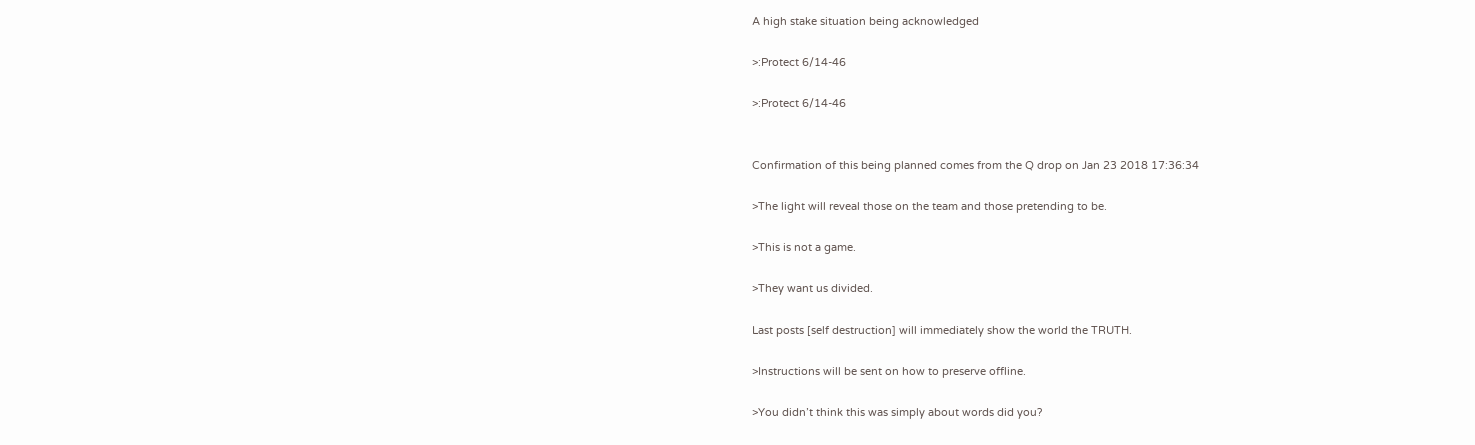A high stake situation being acknowledged

>:Protect 6/14-46

>:Protect 6/14-46


Confirmation of this being planned comes from the Q drop on Jan 23 2018 17:36:34

>The light will reveal those on the team and those pretending to be.

>This is not a game.

>They want us divided.

Last posts [self destruction] will immediately show the world the TRUTH.

>Instructions will be sent on how to preserve offline.

>You didn’t think this was simply about words did you?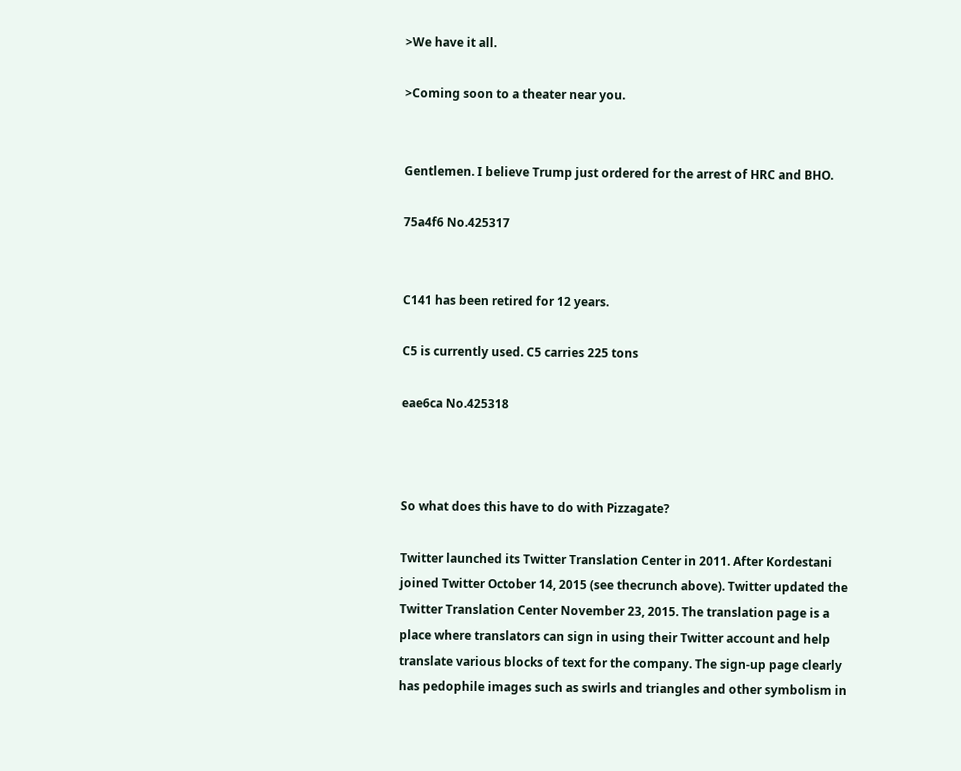>We have it all.

>Coming soon to a theater near you.


Gentlemen. I believe Trump just ordered for the arrest of HRC and BHO.

75a4f6 No.425317


C141 has been retired for 12 years.

C5 is currently used. C5 carries 225 tons

eae6ca No.425318



So what does this have to do with Pizzagate?

Twitter launched its Twitter Translation Center in 2011. After Kordestani joined Twitter October 14, 2015 (see thecrunch above). Twitter updated the Twitter Translation Center November 23, 2015. The translation page is a place where translators can sign in using their Twitter account and help translate various blocks of text for the company. The sign-up page clearly has pedophile images such as swirls and triangles and other symbolism in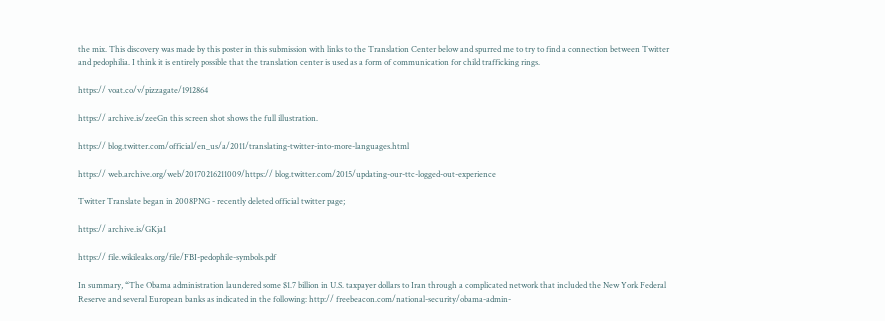the mix. This discovery was made by this poster in this submission with links to the Translation Center below and spurred me to try to find a connection between Twitter and pedophilia. I think it is entirely possible that the translation center is used as a form of communication for child trafficking rings.

https:// voat.co/v/pizzagate/1912864

https:// archive.is/zeeGn this screen shot shows the full illustration.

https:// blog.twitter.com/official/en_us/a/2011/translating-twitter-into-more-languages.html

https:// web.archive.org/web/20170216211009/https:// blog.twitter.com/2015/updating-our-ttc-logged-out-experience

Twitter Translate began in 2008PNG - recently deleted official twitter page;

https:// archive.is/GKja1

https:// file.wikileaks.org/file/FBI-pedophile-symbols.pdf

In summary, “The Obama administration laundered some $1.7 billion in U.S. taxpayer dollars to Iran through a complicated network that included the New York Federal Reserve and several European banks as indicated in the following: http:// freebeacon.com/national-security/obama-admin-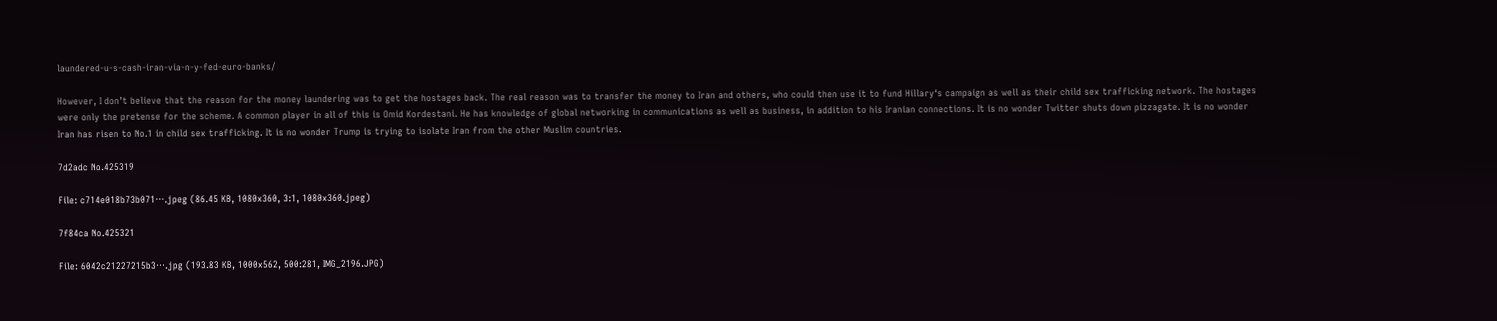laundered-u-s-cash-iran-via-n-y-fed-euro-banks/

However, I don’t believe that the reason for the money laundering was to get the hostages back. The real reason was to transfer the money to Iran and others, who could then use it to fund Hillary‘s campaign as well as their child sex trafficking network. The hostages were only the pretense for the scheme. A common player in all of this is Omid Kordestani. He has knowledge of global networking in communications as well as business, in addition to his Iranian connections. It is no wonder Twitter shuts down pizzagate. It is no wonder Iran has risen to No.1 in child sex trafficking. It is no wonder Trump is trying to isolate Iran from the other Muslim countries.

7d2adc No.425319

File: c714e018b73b071⋯.jpeg (86.45 KB, 1080x360, 3:1, 1080x360.jpeg)

7f84ca No.425321

File: 6042c21227215b3⋯.jpg (193.83 KB, 1000x562, 500:281, IMG_2196.JPG)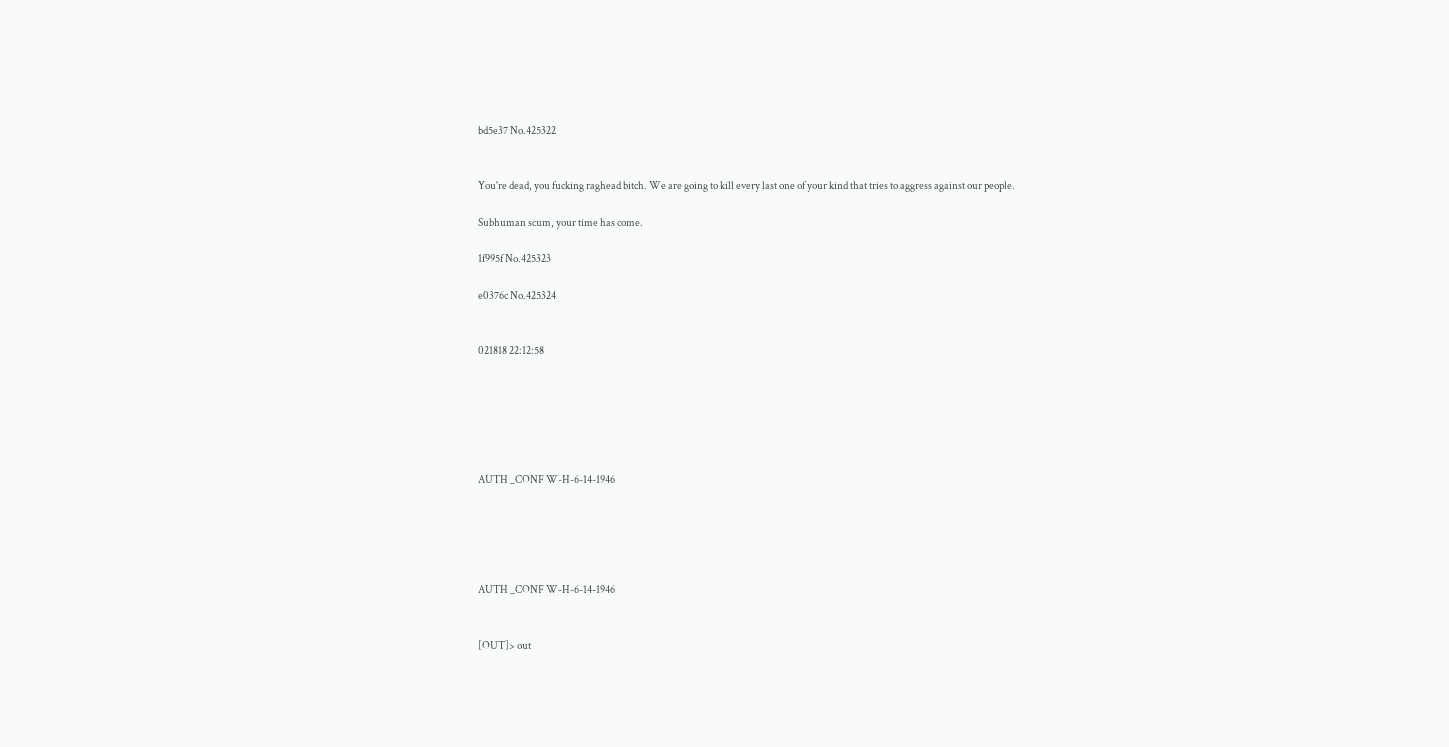bd5e37 No.425322


You're dead, you fucking raghead bitch. We are going to kill every last one of your kind that tries to aggress against our people.

Subhuman scum, your time has come.

1f995f No.425323

e0376c No.425324


021818 22:12:58






AUTH _CONF W-H-6-14-1946





AUTH _CONF W-H-6-14-1946


[OUT]> out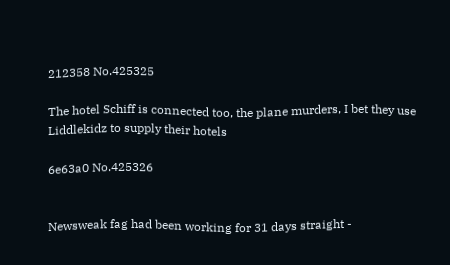212358 No.425325

The hotel Schiff is connected too, the plane murders, I bet they use Liddlekidz to supply their hotels

6e63a0 No.425326


Newsweak fag had been working for 31 days straight -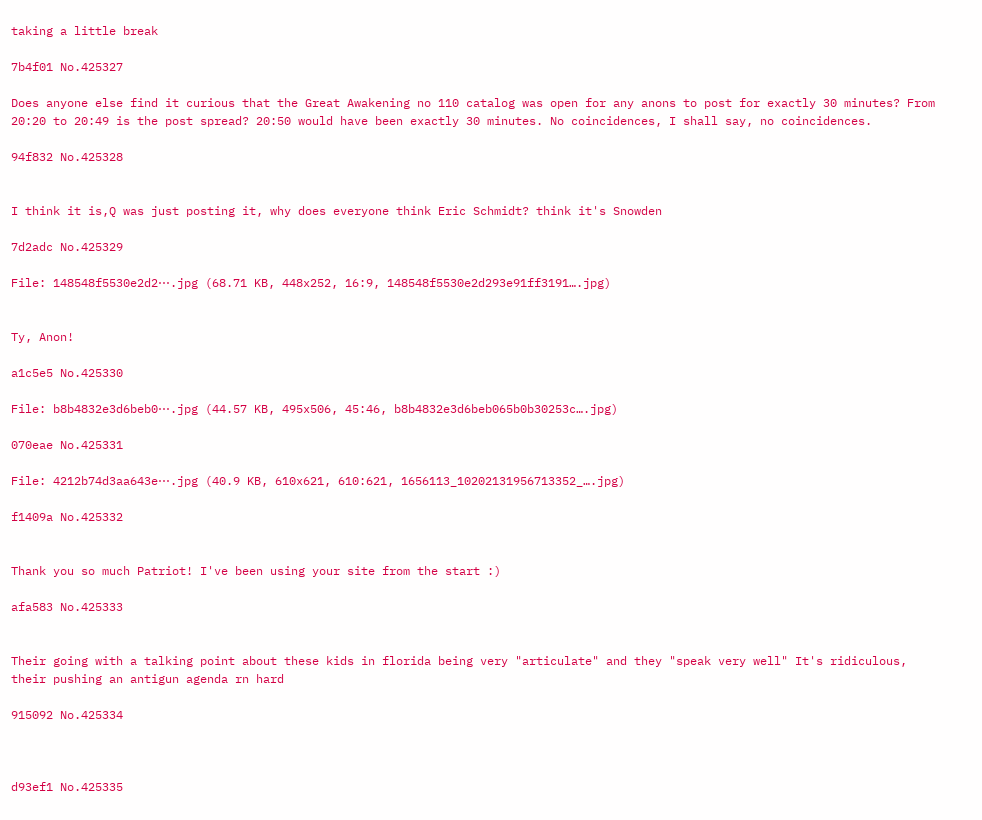taking a little break

7b4f01 No.425327

Does anyone else find it curious that the Great Awakening no 110 catalog was open for any anons to post for exactly 30 minutes? From 20:20 to 20:49 is the post spread? 20:50 would have been exactly 30 minutes. No coincidences, I shall say, no coincidences.

94f832 No.425328


I think it is,Q was just posting it, why does everyone think Eric Schmidt? think it's Snowden

7d2adc No.425329

File: 148548f5530e2d2⋯.jpg (68.71 KB, 448x252, 16:9, 148548f5530e2d293e91ff3191….jpg)


Ty, Anon!

a1c5e5 No.425330

File: b8b4832e3d6beb0⋯.jpg (44.57 KB, 495x506, 45:46, b8b4832e3d6beb065b0b30253c….jpg)

070eae No.425331

File: 4212b74d3aa643e⋯.jpg (40.9 KB, 610x621, 610:621, 1656113_10202131956713352_….jpg)

f1409a No.425332


Thank you so much Patriot! I've been using your site from the start :)

afa583 No.425333


Their going with a talking point about these kids in florida being very "articulate" and they "speak very well" It's ridiculous, their pushing an antigun agenda rn hard

915092 No.425334



d93ef1 No.425335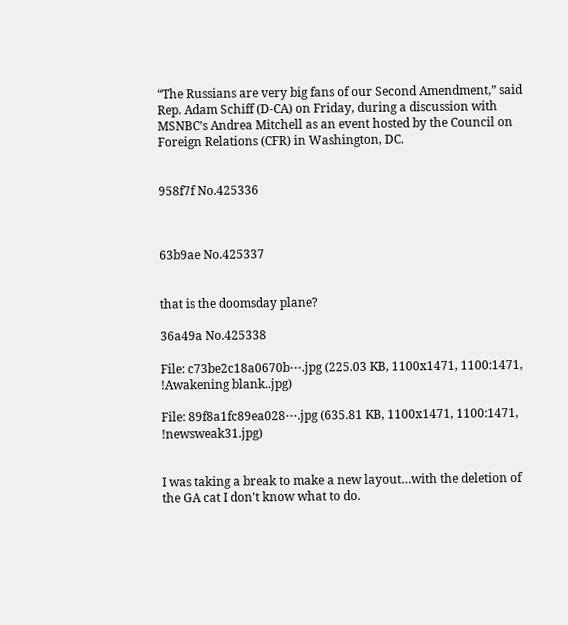“The Russians are very big fans of our Second Amendment,” said Rep. Adam Schiff (D-CA) on Friday, during a discussion with MSNBC’s Andrea Mitchell as an event hosted by the Council on Foreign Relations (CFR) in Washington, DC.


958f7f No.425336



63b9ae No.425337


that is the doomsday plane?

36a49a No.425338

File: c73be2c18a0670b⋯.jpg (225.03 KB, 1100x1471, 1100:1471, !Awakening blank..jpg)

File: 89f8a1fc89ea028⋯.jpg (635.81 KB, 1100x1471, 1100:1471, !newsweak31.jpg)


I was taking a break to make a new layout…with the deletion of the GA cat I don't know what to do.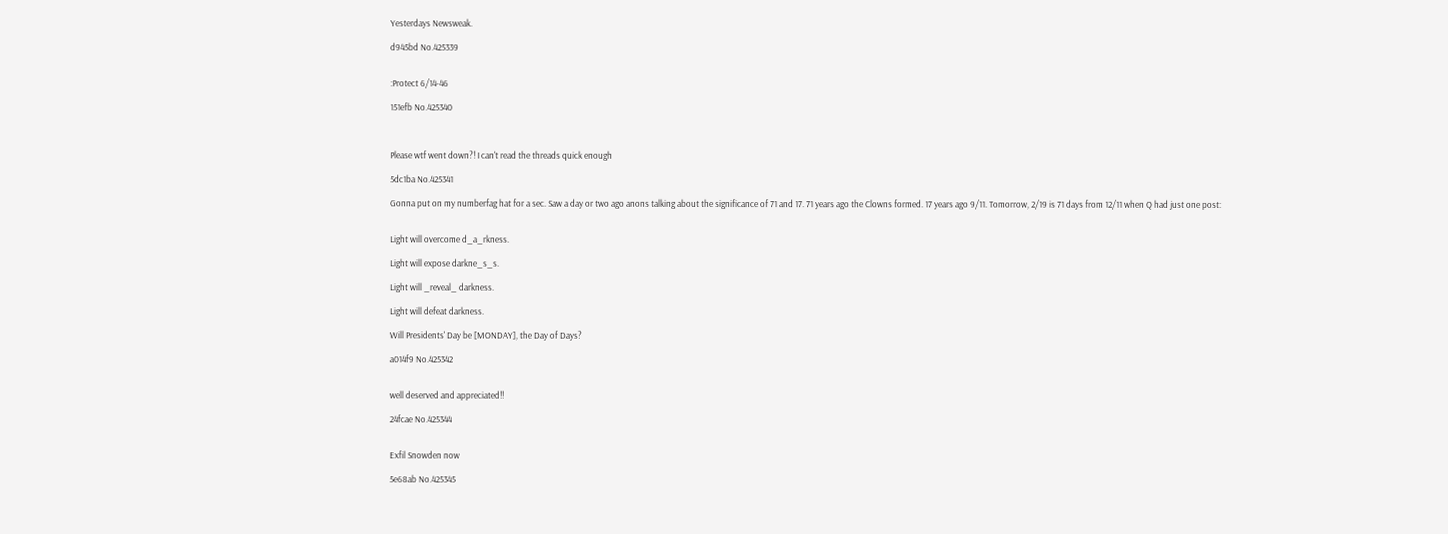Yesterdays Newsweak.

d945bd No.425339


:Protect 6/14-46

151efb No.425340



Please wtf went down?! I can't read the threads quick enough

5dc1ba No.425341

Gonna put on my numberfag hat for a sec. Saw a day or two ago anons talking about the significance of 71 and 17. 71 years ago the Clowns formed. 17 years ago 9/11. Tomorrow, 2/19 is 71 days from 12/11 when Q had just one post:


Light will overcome d_a_rkness.

Light will expose darkne_s_s.

Light will _reveal_ darkness.

Light will defeat darkness.

Will Presidents' Day be [MONDAY], the Day of Days?

a014f9 No.425342


well deserved and appreciated!!

24fcae No.425344


Exfil Snowden now

5e68ab No.425345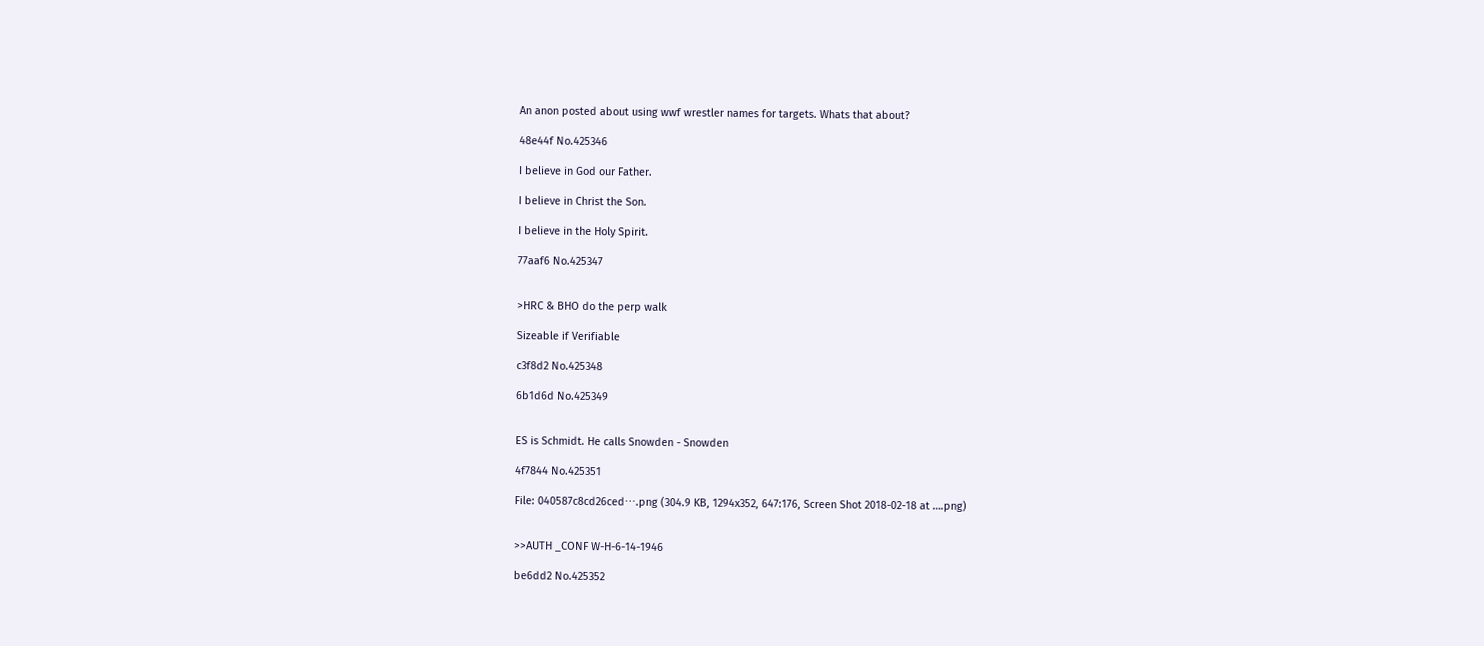An anon posted about using wwf wrestler names for targets. Whats that about?

48e44f No.425346

I believe in God our Father.

I believe in Christ the Son.

I believe in the Holy Spirit.

77aaf6 No.425347


>HRC & BHO do the perp walk

Sizeable if Verifiable

c3f8d2 No.425348

6b1d6d No.425349


ES is Schmidt. He calls Snowden - Snowden

4f7844 No.425351

File: 040587c8cd26ced⋯.png (304.9 KB, 1294x352, 647:176, Screen Shot 2018-02-18 at ….png)


>>AUTH _CONF W-H-6-14-1946

be6dd2 No.425352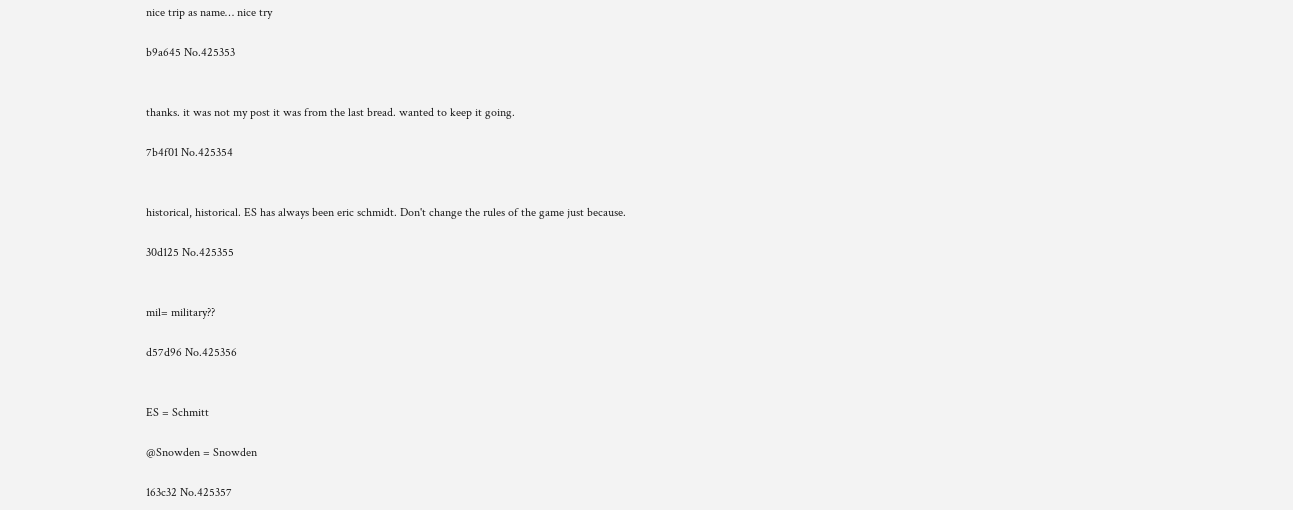nice trip as name… nice try

b9a645 No.425353


thanks. it was not my post it was from the last bread. wanted to keep it going.

7b4f01 No.425354


historical, historical. ES has always been eric schmidt. Don't change the rules of the game just because.

30d125 No.425355


mil= military??

d57d96 No.425356


ES = Schmitt

@Snowden = Snowden

163c32 No.425357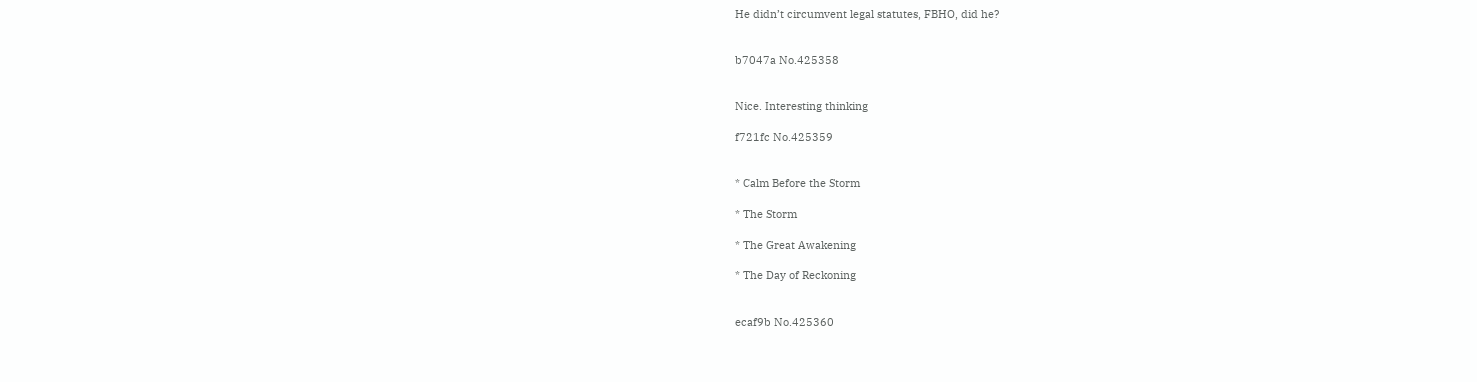He didn’t circumvent legal statutes, FBHO, did he?


b7047a No.425358


Nice. Interesting thinking

f721fc No.425359


* Calm Before the Storm

* The Storm

* The Great Awakening

* The Day of Reckoning


ecaf9b No.425360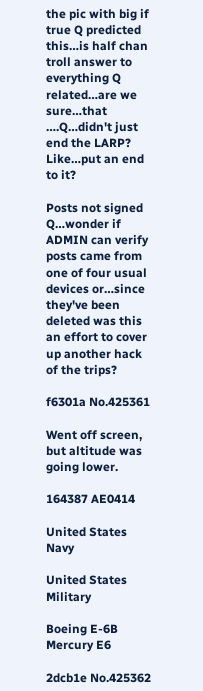the pic with big if true Q predicted this…is half chan troll answer to everything Q related…are we sure…that ….Q…didn't just end the LARP? Like…put an end to it?

Posts not signed Q…wonder if ADMIN can verify posts came from one of four usual devices or…since they've been deleted was this an effort to cover up another hack of the trips?

f6301a No.425361

Went off screen, but altitude was going lower.

164387 AE0414

United States Navy

United States Military

Boeing E-6B Mercury E6

2dcb1e No.425362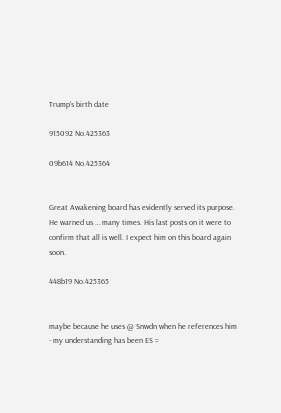Trump's birth date

915092 No.425363

09b614 No.425364


Great Awakening board has evidently served its purpose. He warned us … many times. His last posts on it were to confirm that all is well. I expect him on this board again soon.

448b19 No.425365


maybe because he uses @ Snwdn when he references him - my understanding has been ES =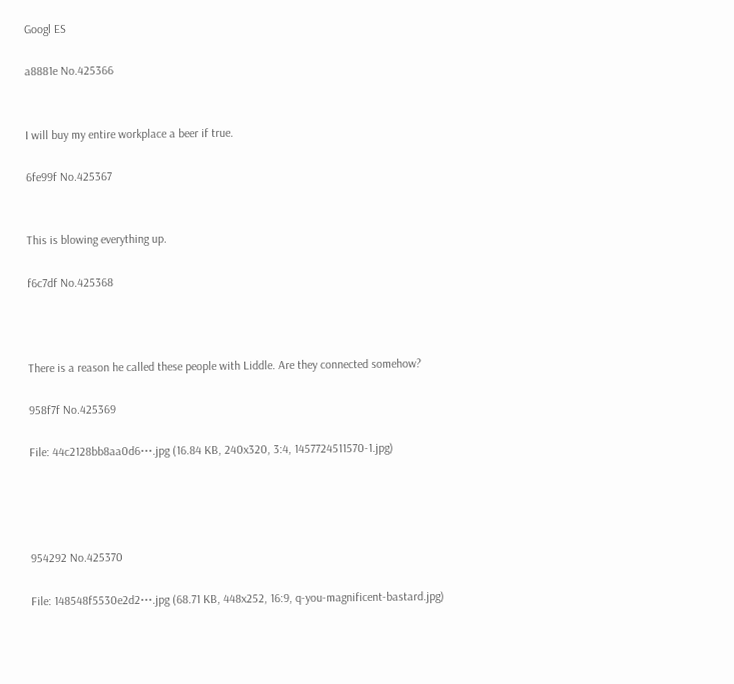Googl ES

a8881e No.425366


I will buy my entire workplace a beer if true.

6fe99f No.425367


This is blowing everything up.

f6c7df No.425368



There is a reason he called these people with Liddle. Are they connected somehow?

958f7f No.425369

File: 44c2128bb8aa0d6⋯.jpg (16.84 KB, 240x320, 3:4, 1457724511570-1.jpg)




954292 No.425370

File: 148548f5530e2d2⋯.jpg (68.71 KB, 448x252, 16:9, q-you-magnificent-bastard.jpg)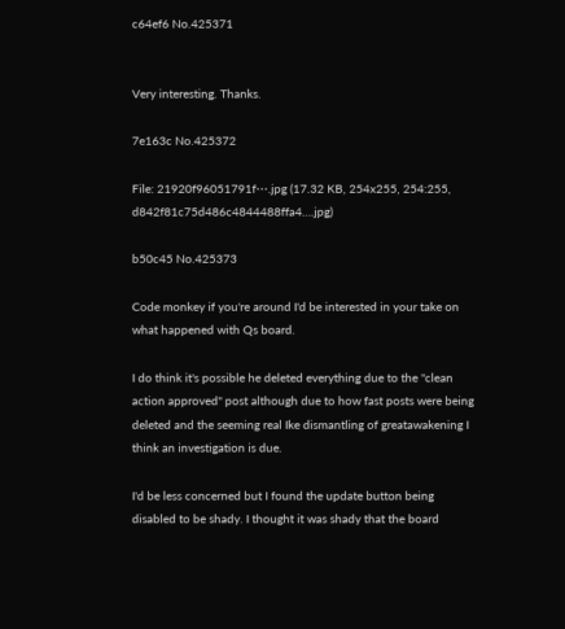c64ef6 No.425371


Very interesting. Thanks.

7e163c No.425372

File: 21920f96051791f⋯.jpg (17.32 KB, 254x255, 254:255, d842f81c75d486c4844488ffa4….jpg)

b50c45 No.425373

Code monkey if you're around I'd be interested in your take on what happened with Qs board.

I do think it's possible he deleted everything due to the "clean action approved" post although due to how fast posts were being deleted and the seeming real Ike dismantling of greatawakening I think an investigation is due.

I'd be less concerned but I found the update button being disabled to be shady. I thought it was shady that the board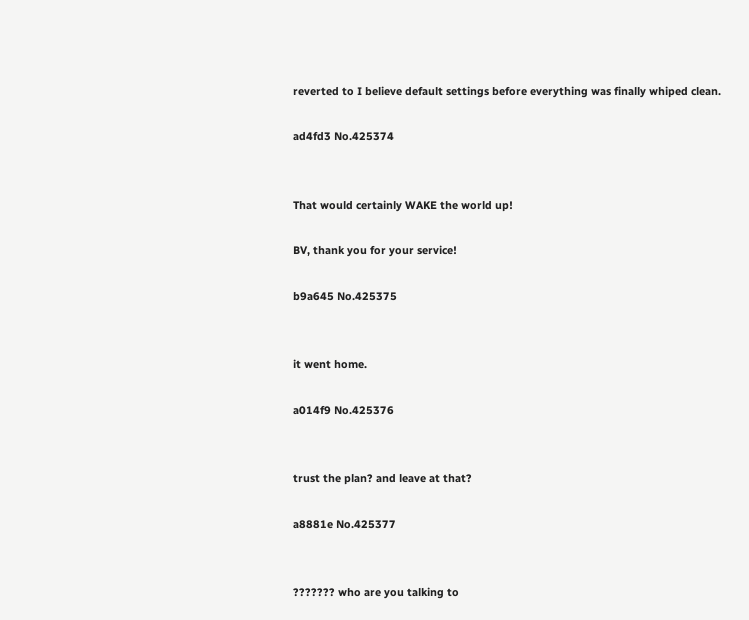reverted to I believe default settings before everything was finally whiped clean.

ad4fd3 No.425374


That would certainly WAKE the world up!

BV, thank you for your service!

b9a645 No.425375


it went home.

a014f9 No.425376


trust the plan? and leave at that?

a8881e No.425377


??????? who are you talking to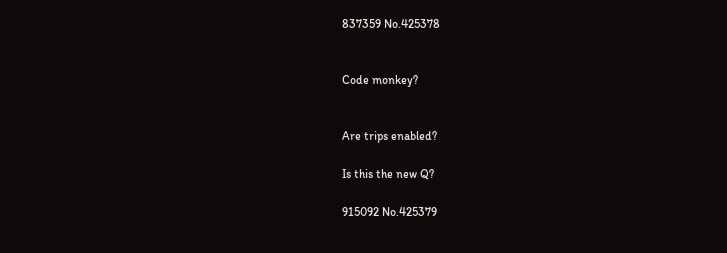837359 No.425378


Code monkey?


Are trips enabled?

Is this the new Q?

915092 No.425379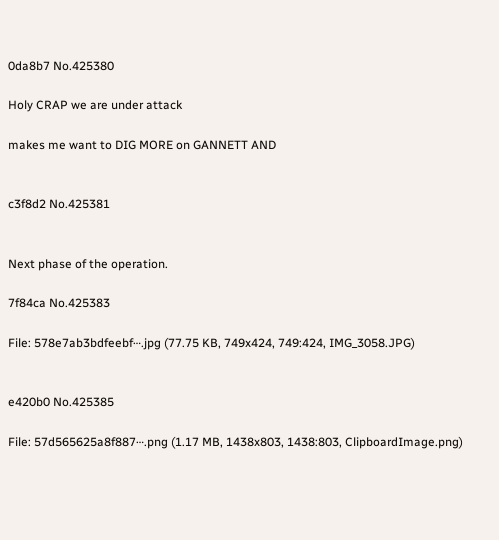0da8b7 No.425380

Holy CRAP we are under attack

makes me want to DIG MORE on GANNETT AND


c3f8d2 No.425381


Next phase of the operation.

7f84ca No.425383

File: 578e7ab3bdfeebf⋯.jpg (77.75 KB, 749x424, 749:424, IMG_3058.JPG)


e420b0 No.425385

File: 57d565625a8f887⋯.png (1.17 MB, 1438x803, 1438:803, ClipboardImage.png)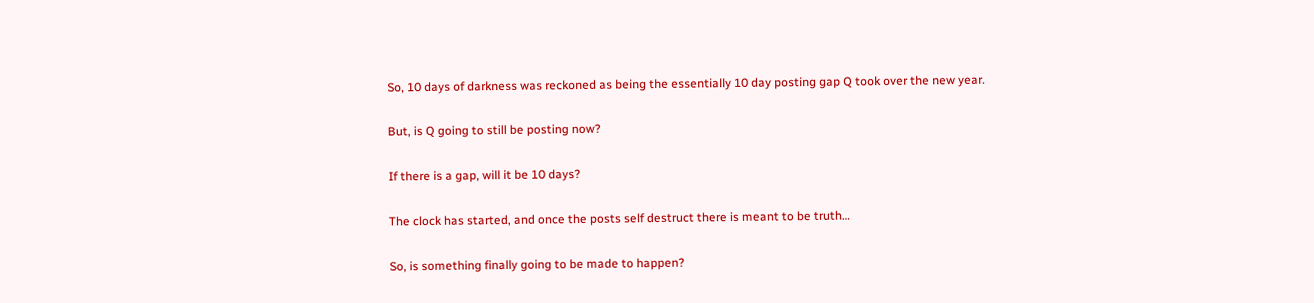So, 10 days of darkness was reckoned as being the essentially 10 day posting gap Q took over the new year.

But, is Q going to still be posting now?

If there is a gap, will it be 10 days?

The clock has started, and once the posts self destruct there is meant to be truth…

So, is something finally going to be made to happen?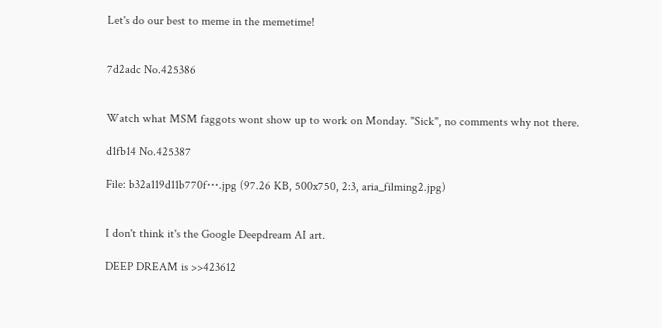Let's do our best to meme in the memetime!


7d2adc No.425386


Watch what MSM faggots wont show up to work on Monday. "Sick", no comments why not there.

d1fb14 No.425387

File: b32a119d11b770f⋯.jpg (97.26 KB, 500x750, 2:3, aria_filming2.jpg)


I don't think it's the Google Deepdream AI art.

DEEP DREAM is >>423612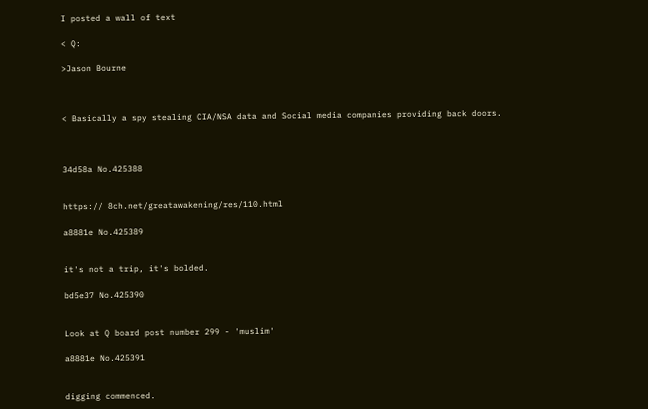I posted a wall of text

< Q:

>Jason Bourne



< Basically a spy stealing CIA/NSA data and Social media companies providing back doors.



34d58a No.425388


https:// 8ch.net/greatawakening/res/110.html

a8881e No.425389


it's not a trip, it's bolded.

bd5e37 No.425390


Look at Q board post number 299 - 'muslim'

a8881e No.425391


digging commenced.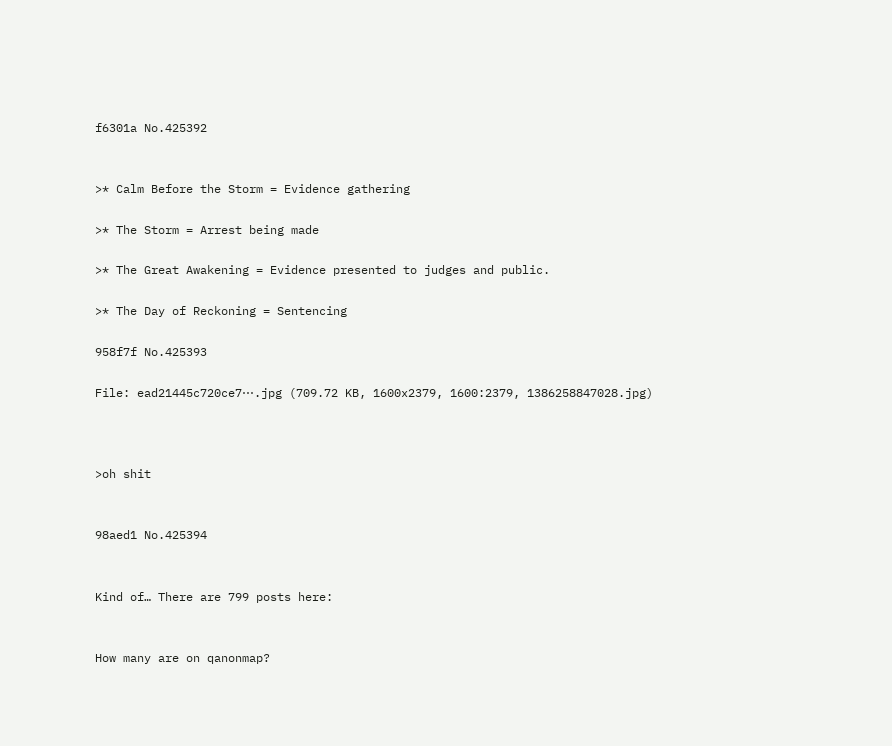f6301a No.425392


>* Calm Before the Storm = Evidence gathering

>* The Storm = Arrest being made

>* The Great Awakening = Evidence presented to judges and public.

>* The Day of Reckoning = Sentencing

958f7f No.425393

File: ead21445c720ce7⋯.jpg (709.72 KB, 1600x2379, 1600:2379, 1386258847028.jpg)



>oh shit


98aed1 No.425394


Kind of… There are 799 posts here:


How many are on qanonmap?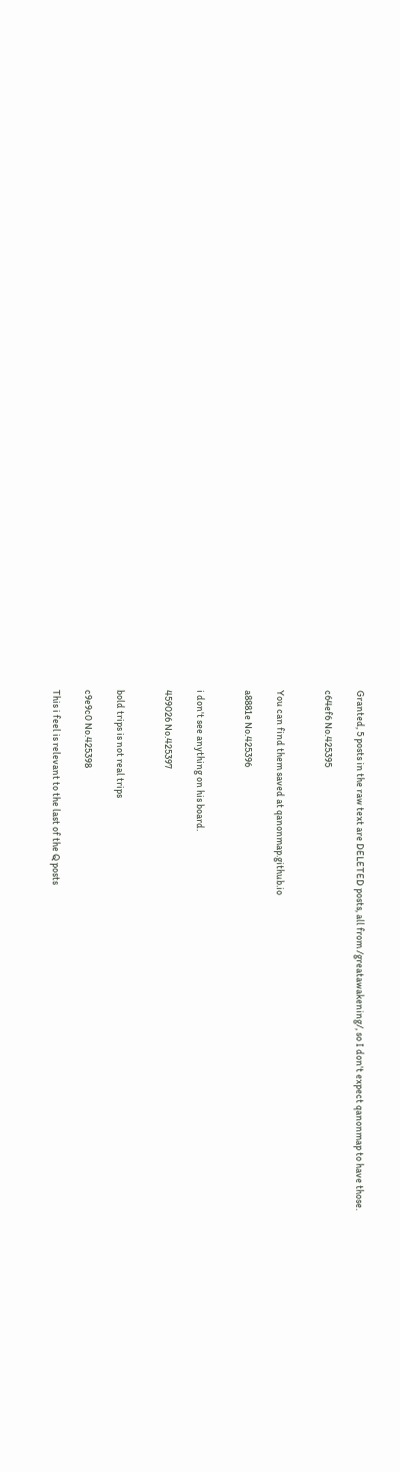Granted, 5 posts in the raw text are DELETED posts, all from /greatawakening/, so I don't expect qanonmap to have those.

c64ef6 No.425395


You can find them saved at qanonmap.github.io

a8881e No.425396


i don't see anything on his board.

459026 No.425397


bold trips is not real trips

c9e9c0 No.425398

This i feel is relevant to the last of the Q posts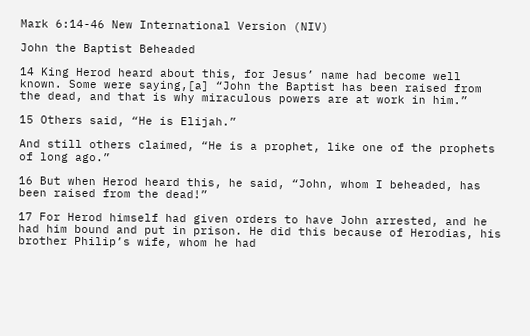Mark 6:14-46 New International Version (NIV)

John the Baptist Beheaded

14 King Herod heard about this, for Jesus’ name had become well known. Some were saying,[a] “John the Baptist has been raised from the dead, and that is why miraculous powers are at work in him.”

15 Others said, “He is Elijah.”

And still others claimed, “He is a prophet, like one of the prophets of long ago.”

16 But when Herod heard this, he said, “John, whom I beheaded, has been raised from the dead!”

17 For Herod himself had given orders to have John arrested, and he had him bound and put in prison. He did this because of Herodias, his brother Philip’s wife, whom he had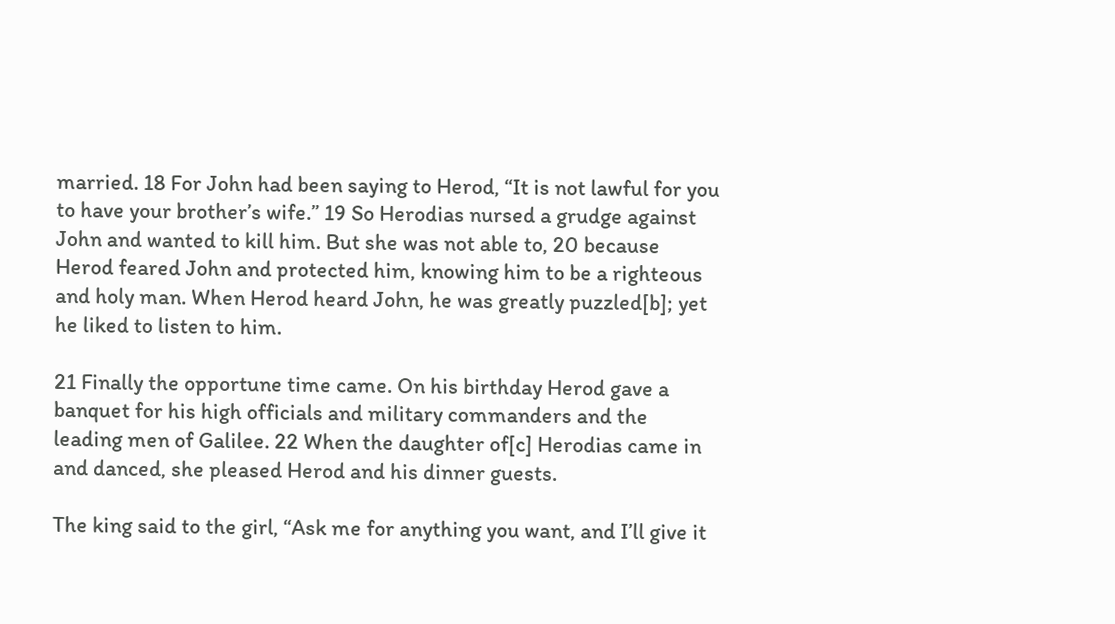married. 18 For John had been saying to Herod, “It is not lawful for you to have your brother’s wife.” 19 So Herodias nursed a grudge against John and wanted to kill him. But she was not able to, 20 because Herod feared John and protected him, knowing him to be a righteous and holy man. When Herod heard John, he was greatly puzzled[b]; yet he liked to listen to him.

21 Finally the opportune time came. On his birthday Herod gave a banquet for his high officials and military commanders and the leading men of Galilee. 22 When the daughter of[c] Herodias came in and danced, she pleased Herod and his dinner guests.

The king said to the girl, “Ask me for anything you want, and I’ll give it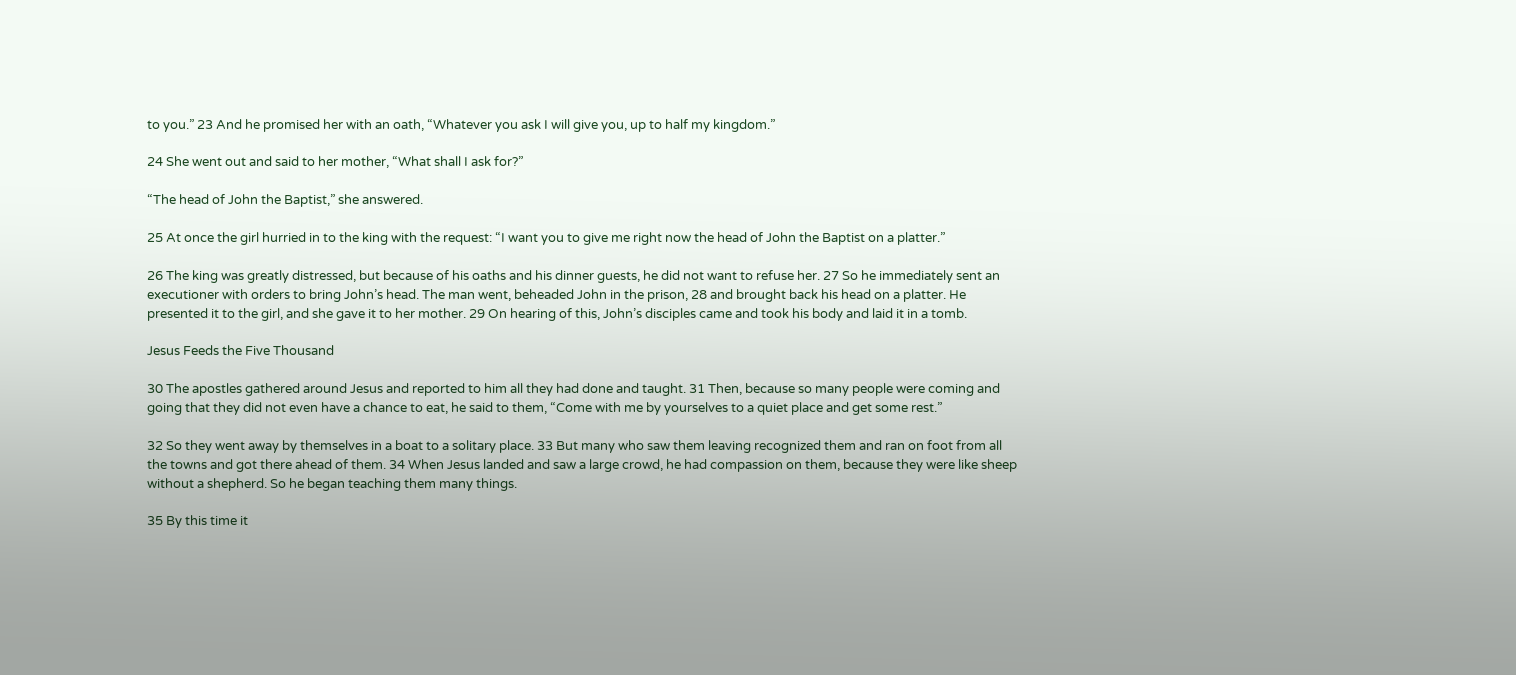to you.” 23 And he promised her with an oath, “Whatever you ask I will give you, up to half my kingdom.”

24 She went out and said to her mother, “What shall I ask for?”

“The head of John the Baptist,” she answered.

25 At once the girl hurried in to the king with the request: “I want you to give me right now the head of John the Baptist on a platter.”

26 The king was greatly distressed, but because of his oaths and his dinner guests, he did not want to refuse her. 27 So he immediately sent an executioner with orders to bring John’s head. The man went, beheaded John in the prison, 28 and brought back his head on a platter. He presented it to the girl, and she gave it to her mother. 29 On hearing of this, John’s disciples came and took his body and laid it in a tomb.

Jesus Feeds the Five Thousand

30 The apostles gathered around Jesus and reported to him all they had done and taught. 31 Then, because so many people were coming and going that they did not even have a chance to eat, he said to them, “Come with me by yourselves to a quiet place and get some rest.”

32 So they went away by themselves in a boat to a solitary place. 33 But many who saw them leaving recognized them and ran on foot from all the towns and got there ahead of them. 34 When Jesus landed and saw a large crowd, he had compassion on them, because they were like sheep without a shepherd. So he began teaching them many things.

35 By this time it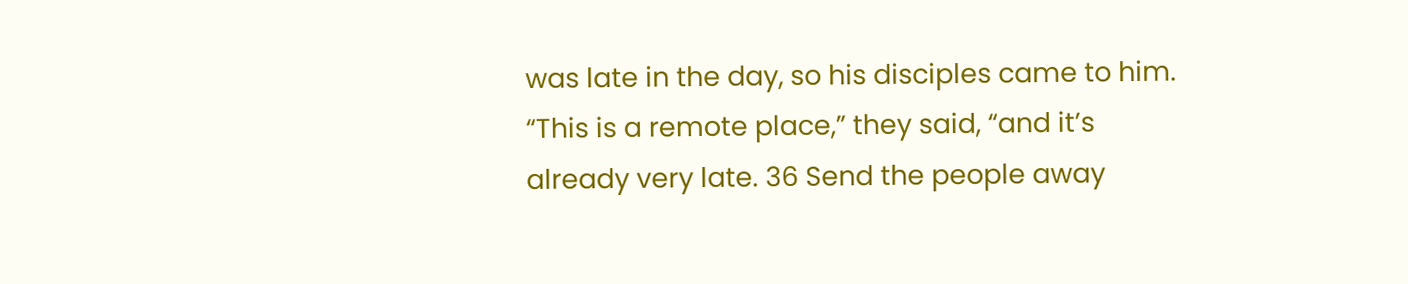was late in the day, so his disciples came to him. “This is a remote place,” they said, “and it’s already very late. 36 Send the people away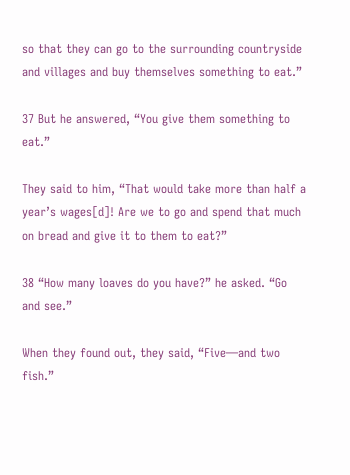so that they can go to the surrounding countryside and villages and buy themselves something to eat.”

37 But he answered, “You give them something to eat.”

They said to him, “That would take more than half a year’s wages[d]! Are we to go and spend that much on bread and give it to them to eat?”

38 “How many loaves do you have?” he asked. “Go and see.”

When they found out, they said, “Five—and two fish.”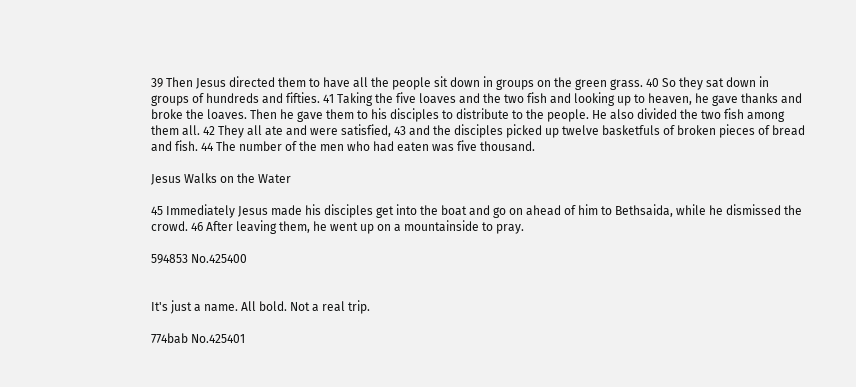39 Then Jesus directed them to have all the people sit down in groups on the green grass. 40 So they sat down in groups of hundreds and fifties. 41 Taking the five loaves and the two fish and looking up to heaven, he gave thanks and broke the loaves. Then he gave them to his disciples to distribute to the people. He also divided the two fish among them all. 42 They all ate and were satisfied, 43 and the disciples picked up twelve basketfuls of broken pieces of bread and fish. 44 The number of the men who had eaten was five thousand.

Jesus Walks on the Water

45 Immediately Jesus made his disciples get into the boat and go on ahead of him to Bethsaida, while he dismissed the crowd. 46 After leaving them, he went up on a mountainside to pray.

594853 No.425400


It's just a name. All bold. Not a real trip.

774bab No.425401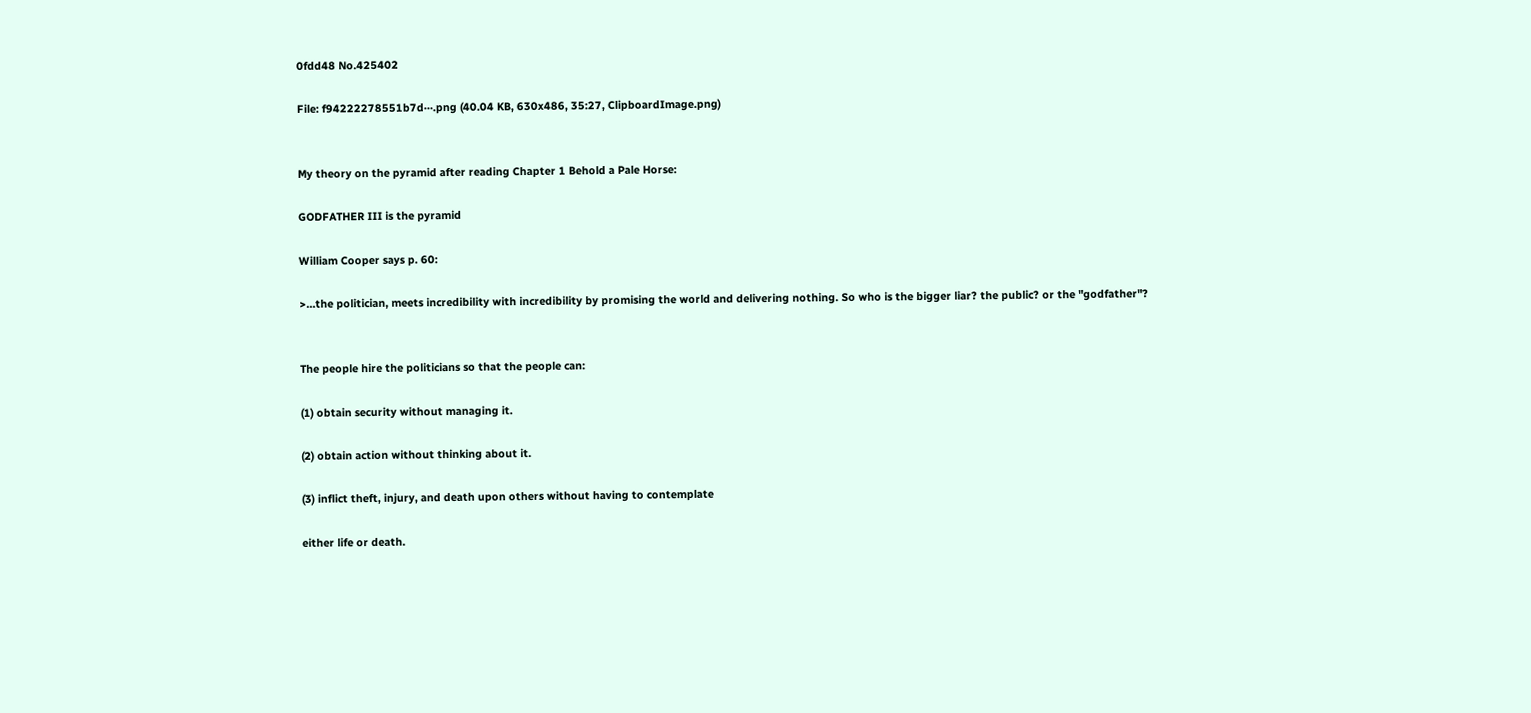0fdd48 No.425402

File: f94222278551b7d⋯.png (40.04 KB, 630x486, 35:27, ClipboardImage.png)


My theory on the pyramid after reading Chapter 1 Behold a Pale Horse:

GODFATHER III is the pyramid

William Cooper says p. 60:

>…the politician, meets incredibility with incredibility by promising the world and delivering nothing. So who is the bigger liar? the public? or the "godfather"?


The people hire the politicians so that the people can:

(1) obtain security without managing it.

(2) obtain action without thinking about it.

(3) inflict theft, injury, and death upon others without having to contemplate

either life or death.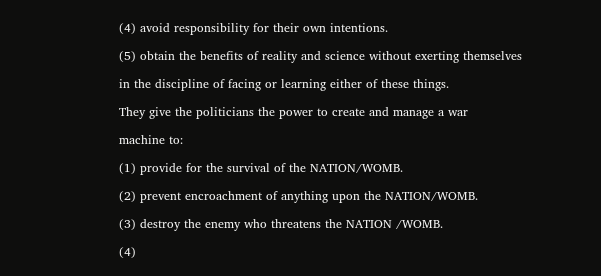(4) avoid responsibility for their own intentions.

(5) obtain the benefits of reality and science without exerting themselves

in the discipline of facing or learning either of these things.

They give the politicians the power to create and manage a war

machine to:

(1) provide for the survival of the NATION/WOMB.

(2) prevent encroachment of anything upon the NATION/WOMB.

(3) destroy the enemy who threatens the NATION /WOMB.

(4)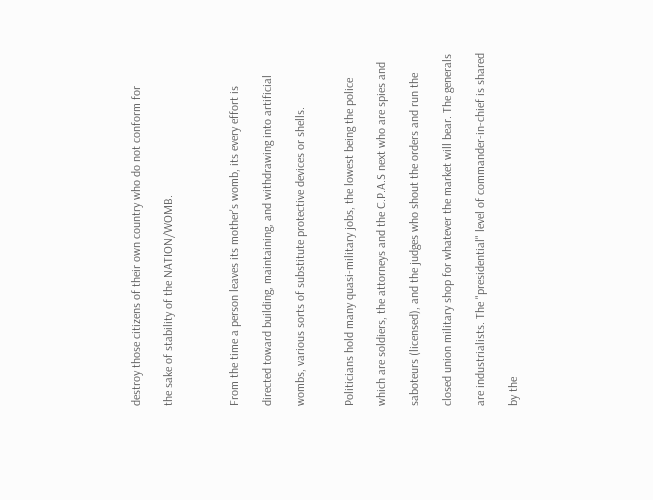destroy those citizens of their own country who do not conform for

the sake of stability of the NATION/WOMB.



From the time a person leaves its mother's womb, its every effort is

directed toward building, maintaining, and withdrawing into artificial

wombs, various sorts of substitute protective devices or shells.


Politicians hold many quasi-military jobs, the lowest being the police

which are soldiers, the attorneys and the C.P.A.S next who are spies and

saboteurs (licensed), and the judges who shout the orders and run the

closed union military shop for whatever the market will bear. The generals

are industrialists. The "presidential" level of commander-in-chief is shared

by the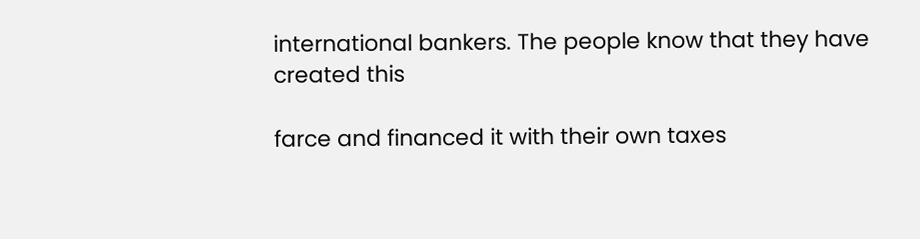international bankers. The people know that they have created this

farce and financed it with their own taxes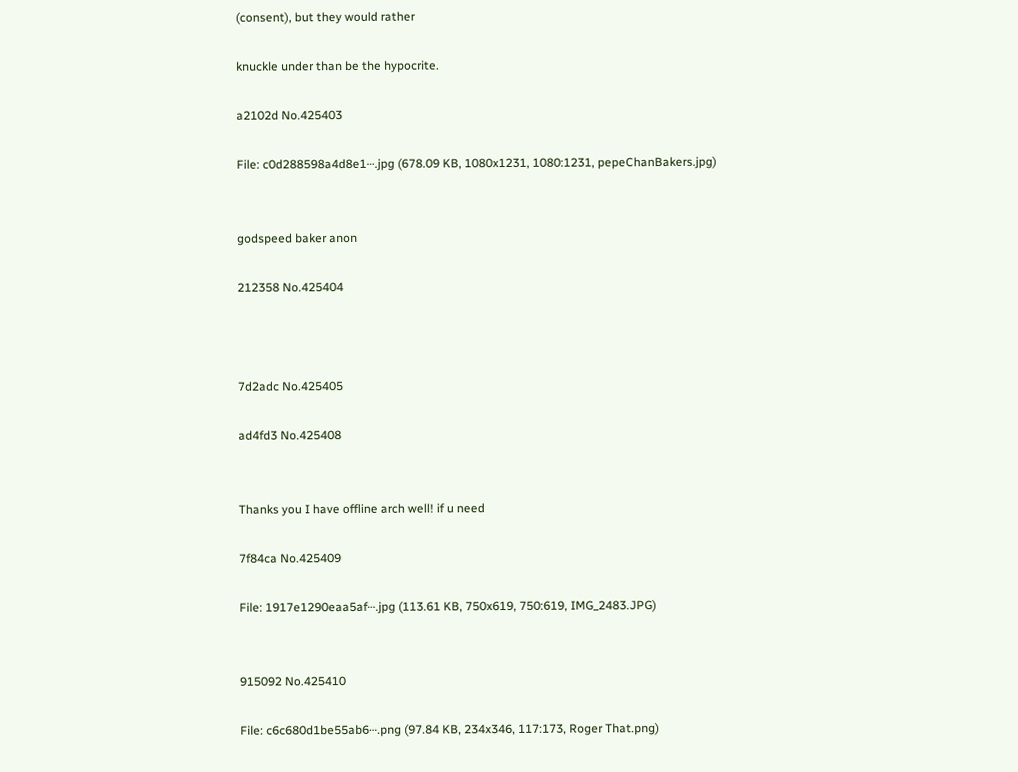(consent), but they would rather

knuckle under than be the hypocrite.

a2102d No.425403

File: c0d288598a4d8e1⋯.jpg (678.09 KB, 1080x1231, 1080:1231, pepeChanBakers.jpg)


godspeed baker anon

212358 No.425404



7d2adc No.425405

ad4fd3 No.425408


Thanks you I have offline arch well! if u need

7f84ca No.425409

File: 1917e1290eaa5af⋯.jpg (113.61 KB, 750x619, 750:619, IMG_2483.JPG)


915092 No.425410

File: c6c680d1be55ab6⋯.png (97.84 KB, 234x346, 117:173, Roger That.png)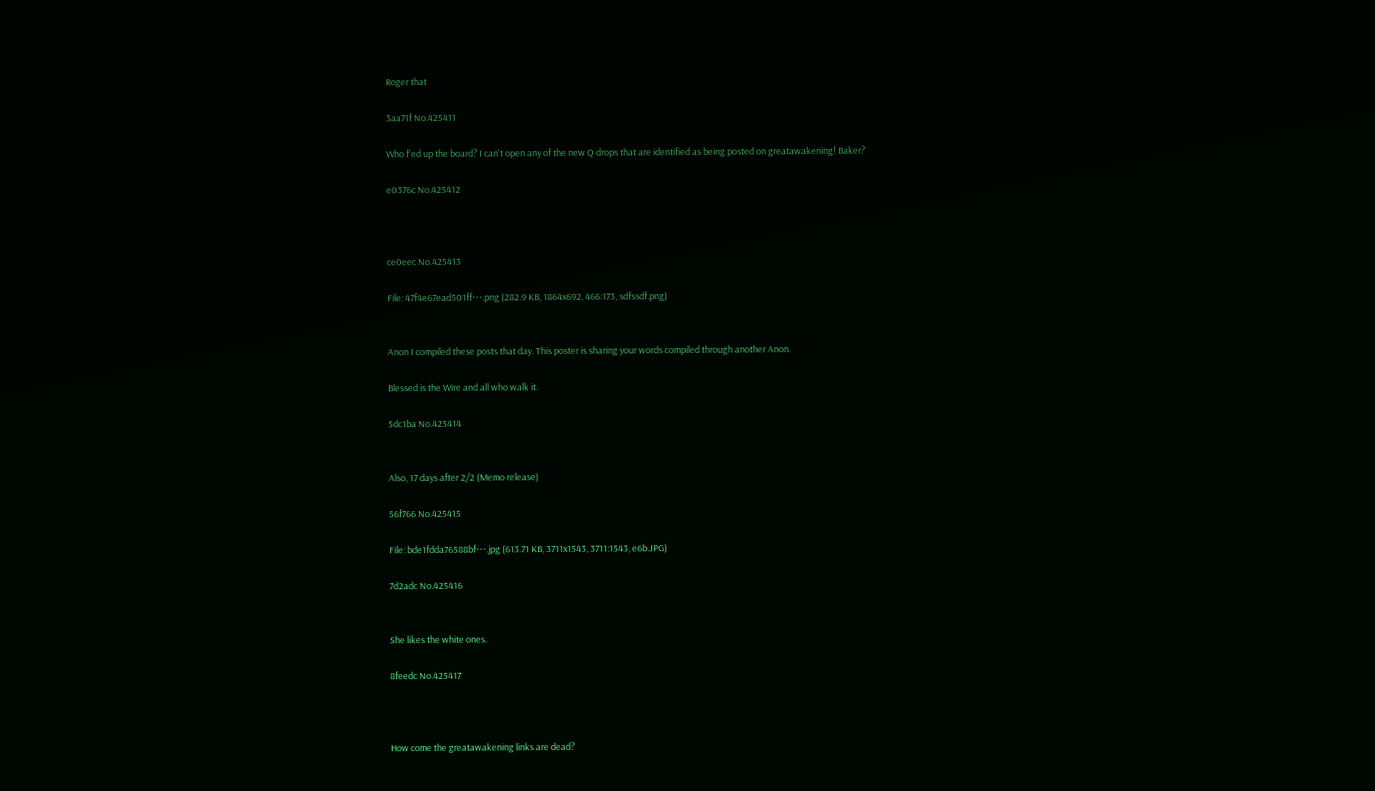Roger that

3aa71f No.425411

Who f'ed up the board? I can't open any of the new Q drops that are identified as being posted on greatawakening! Baker?

e0376c No.425412



ce0eec No.425413

File: 47f4e67ead501ff⋯.png (282.9 KB, 1864x692, 466:173, sdfssdf.png)


Anon I compiled these posts that day. This poster is sharing your words compiled through another Anon.

Blessed is the Wire and all who walk it.

5dc1ba No.425414


Also, 17 days after 2/2 (Memo release)

56f766 No.425415

File: bde1fdda76588bf⋯.jpg (613.71 KB, 3711x1543, 3711:1543, e6b.JPG)

7d2adc No.425416


She likes the white ones.

8feedc No.425417



How come the greatawakening links are dead?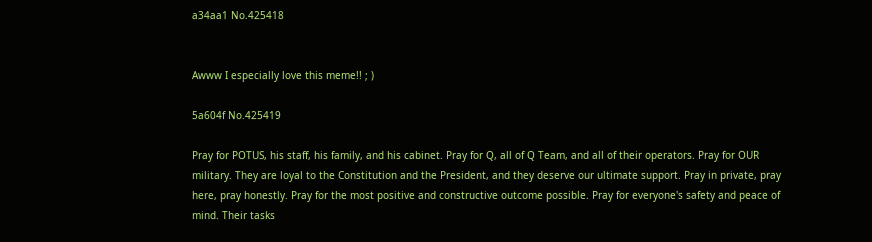a34aa1 No.425418


Awww I especially love this meme!! ; )

5a604f No.425419

Pray for POTUS, his staff, his family, and his cabinet. Pray for Q, all of Q Team, and all of their operators. Pray for OUR military. They are loyal to the Constitution and the President, and they deserve our ultimate support. Pray in private, pray here, pray honestly. Pray for the most positive and constructive outcome possible. Pray for everyone's safety and peace of mind. Their tasks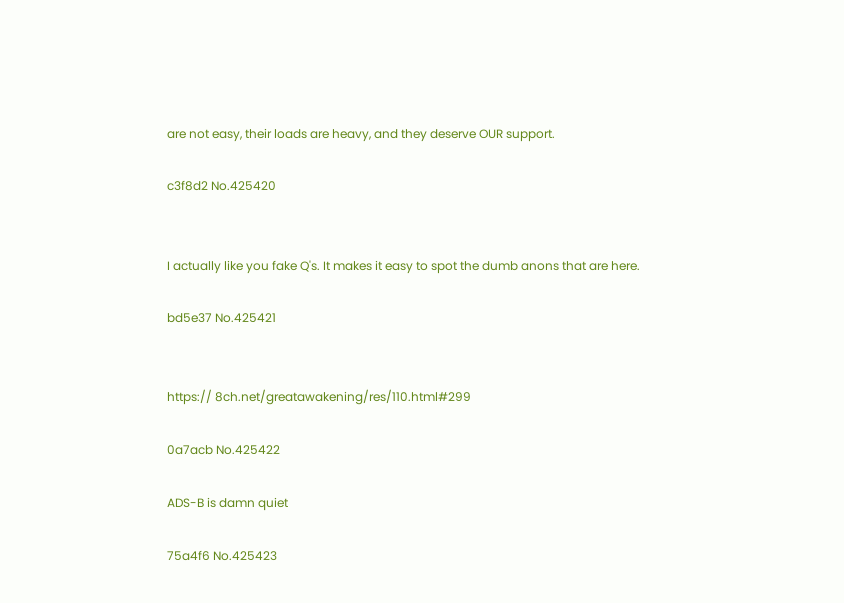are not easy, their loads are heavy, and they deserve OUR support.

c3f8d2 No.425420


I actually like you fake Q's. It makes it easy to spot the dumb anons that are here.

bd5e37 No.425421


https:// 8ch.net/greatawakening/res/110.html#299

0a7acb No.425422

ADS-B is damn quiet

75a4f6 No.425423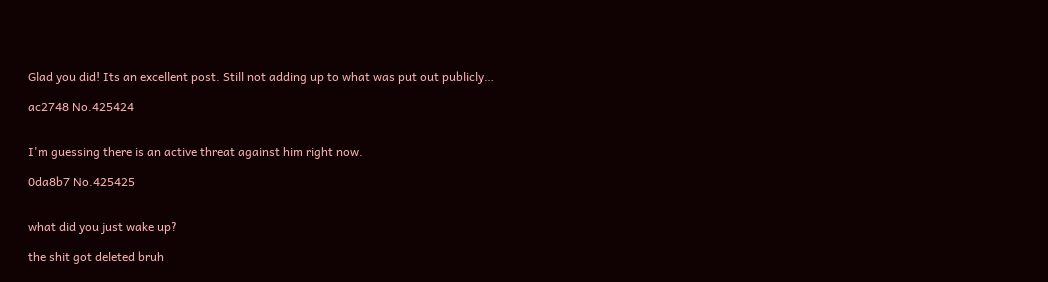Glad you did! Its an excellent post. Still not adding up to what was put out publicly…

ac2748 No.425424


I'm guessing there is an active threat against him right now.

0da8b7 No.425425


what did you just wake up?

the shit got deleted bruh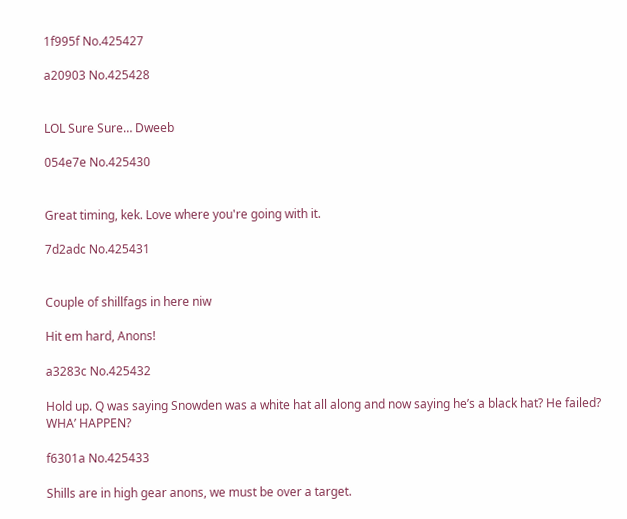1f995f No.425427

a20903 No.425428


LOL Sure Sure… Dweeb

054e7e No.425430


Great timing, kek. Love where you're going with it.

7d2adc No.425431


Couple of shillfags in here niw

Hit em hard, Anons!

a3283c No.425432

Hold up. Q was saying Snowden was a white hat all along and now saying he’s a black hat? He failed? WHA’ HAPPEN?

f6301a No.425433

Shills are in high gear anons, we must be over a target.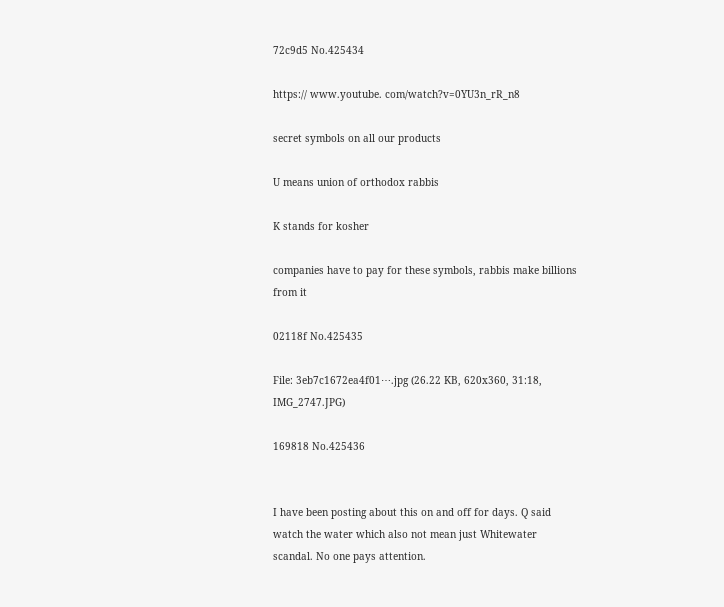72c9d5 No.425434

https:// www.youtube. com/watch?v=0YU3n_rR_n8

secret symbols on all our products

U means union of orthodox rabbis

K stands for kosher

companies have to pay for these symbols, rabbis make billions from it

02118f No.425435

File: 3eb7c1672ea4f01⋯.jpg (26.22 KB, 620x360, 31:18, IMG_2747.JPG)

169818 No.425436


I have been posting about this on and off for days. Q said watch the water which also not mean just Whitewater scandal. No one pays attention.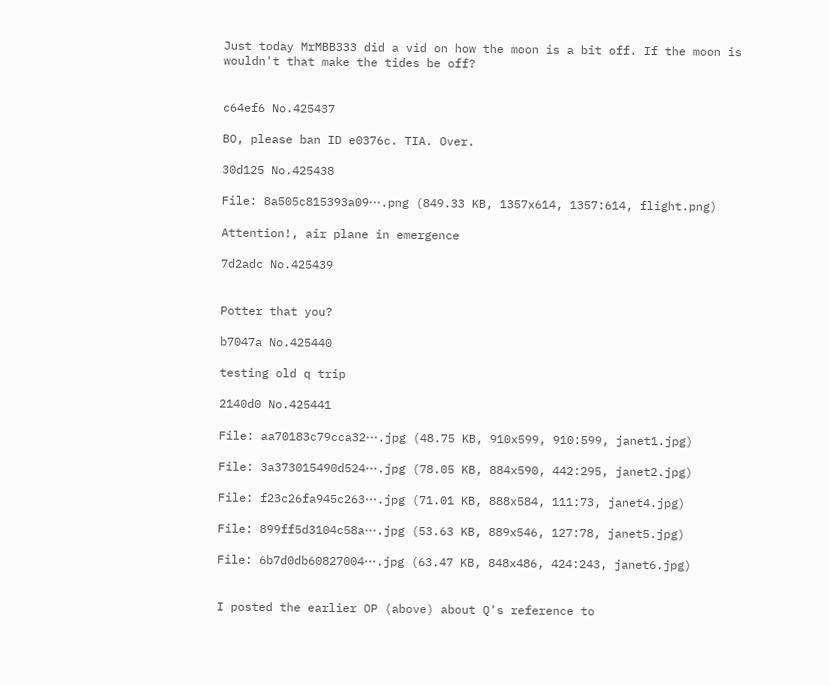Just today MrMBB333 did a vid on how the moon is a bit off. If the moon is wouldn't that make the tides be off?


c64ef6 No.425437

BO, please ban ID e0376c. TIA. Over.

30d125 No.425438

File: 8a505c815393a09⋯.png (849.33 KB, 1357x614, 1357:614, flight.png)

Attention!, air plane in emergence

7d2adc No.425439


Potter that you?

b7047a No.425440

testing old q trip

2140d0 No.425441

File: aa70183c79cca32⋯.jpg (48.75 KB, 910x599, 910:599, janet1.jpg)

File: 3a373015490d524⋯.jpg (78.05 KB, 884x590, 442:295, janet2.jpg)

File: f23c26fa945c263⋯.jpg (71.01 KB, 888x584, 111:73, janet4.jpg)

File: 899ff5d3104c58a⋯.jpg (53.63 KB, 889x546, 127:78, janet5.jpg)

File: 6b7d0db60827004⋯.jpg (63.47 KB, 848x486, 424:243, janet6.jpg)


I posted the earlier OP (above) about Q's reference to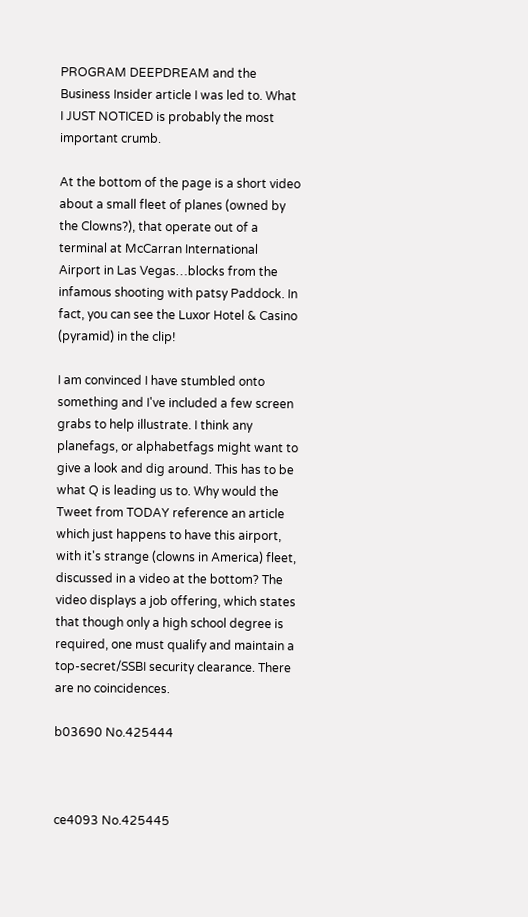PROGRAM DEEPDREAM and the Business Insider article I was led to. What I JUST NOTICED is probably the most important crumb.

At the bottom of the page is a short video about a small fleet of planes (owned by the Clowns?), that operate out of a terminal at McCarran International Airport in Las Vegas…blocks from the infamous shooting with patsy Paddock. In fact, you can see the Luxor Hotel & Casino (pyramid) in the clip!

I am convinced I have stumbled onto something and I've included a few screen grabs to help illustrate. I think any planefags, or alphabetfags might want to give a look and dig around. This has to be what Q is leading us to. Why would the Tweet from TODAY reference an article which just happens to have this airport, with it's strange (clowns in America) fleet, discussed in a video at the bottom? The video displays a job offering, which states that though only a high school degree is required, one must qualify and maintain a top-secret/SSBI security clearance. There are no coincidences.

b03690 No.425444



ce4093 No.425445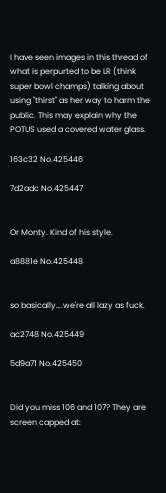I have seen images in this thread of what is perpurted to be LR (think super bowl champs) talking about using "thirst" as her way to harm the public. This may explain why the POTUS used a covered water glass.

163c32 No.425446

7d2adc No.425447


Or Monty. Kind of his style.

a8881e No.425448


so basically….we're all lazy as fuck.

ac2748 No.425449

5d9a71 No.425450


Did you miss 106 and 107? They are screen capped at: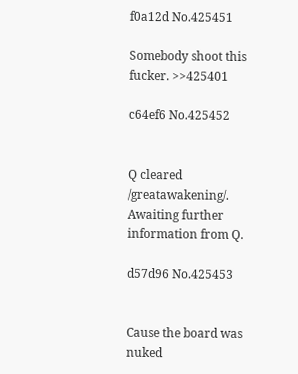f0a12d No.425451

Somebody shoot this fucker. >>425401

c64ef6 No.425452


Q cleared /greatawakening/. Awaiting further information from Q.

d57d96 No.425453


Cause the board was nuked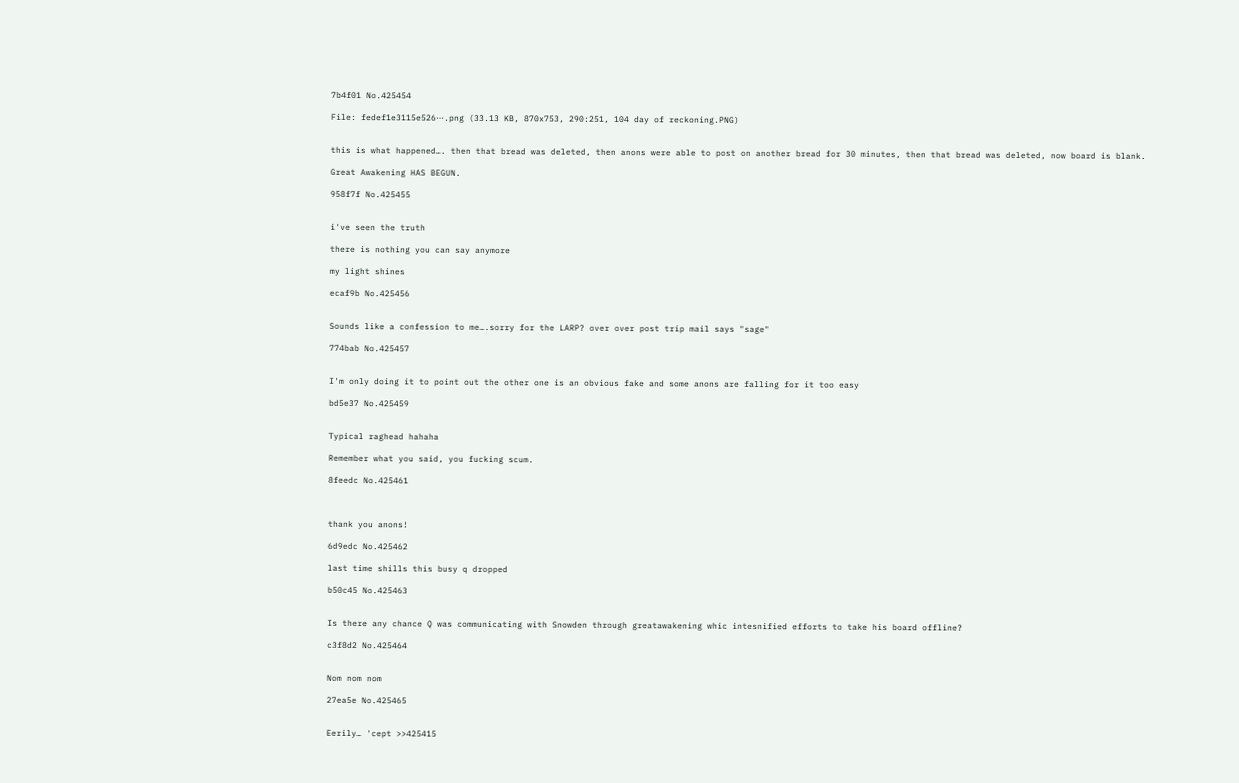7b4f01 No.425454

File: fedef1e3115e526⋯.png (33.13 KB, 870x753, 290:251, 104 day of reckoning.PNG)


this is what happened…. then that bread was deleted, then anons were able to post on another bread for 30 minutes, then that bread was deleted, now board is blank.

Great Awakening HAS BEGUN.

958f7f No.425455


i've seen the truth

there is nothing you can say anymore

my light shines

ecaf9b No.425456


Sounds like a confession to me….sorry for the LARP? over over post trip mail says "sage"

774bab No.425457


I'm only doing it to point out the other one is an obvious fake and some anons are falling for it too easy

bd5e37 No.425459


Typical raghead hahaha

Remember what you said, you fucking scum.

8feedc No.425461



thank you anons!

6d9edc No.425462

last time shills this busy q dropped

b50c45 No.425463


Is there any chance Q was communicating with Snowden through greatawakening whic intesnified efforts to take his board offline?

c3f8d2 No.425464


Nom nom nom

27ea5e No.425465


Eerily… 'cept >>425415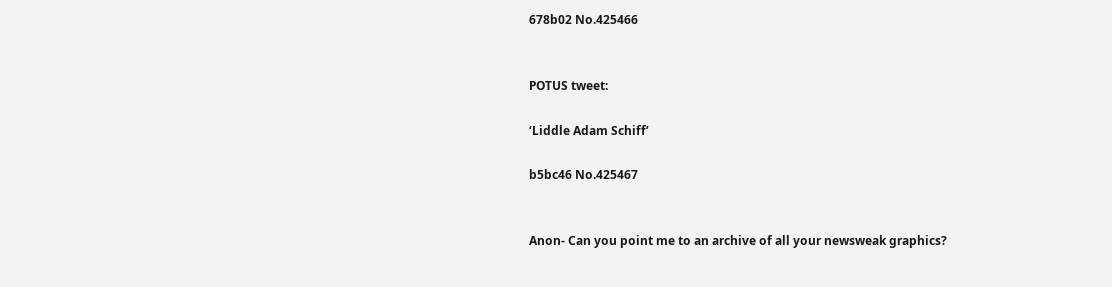678b02 No.425466


POTUS tweet:

‘Liddle Adam Schiff’

b5bc46 No.425467


Anon- Can you point me to an archive of all your newsweak graphics?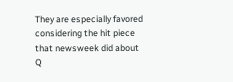They are especially favored considering the hit piece that newsweek did about Q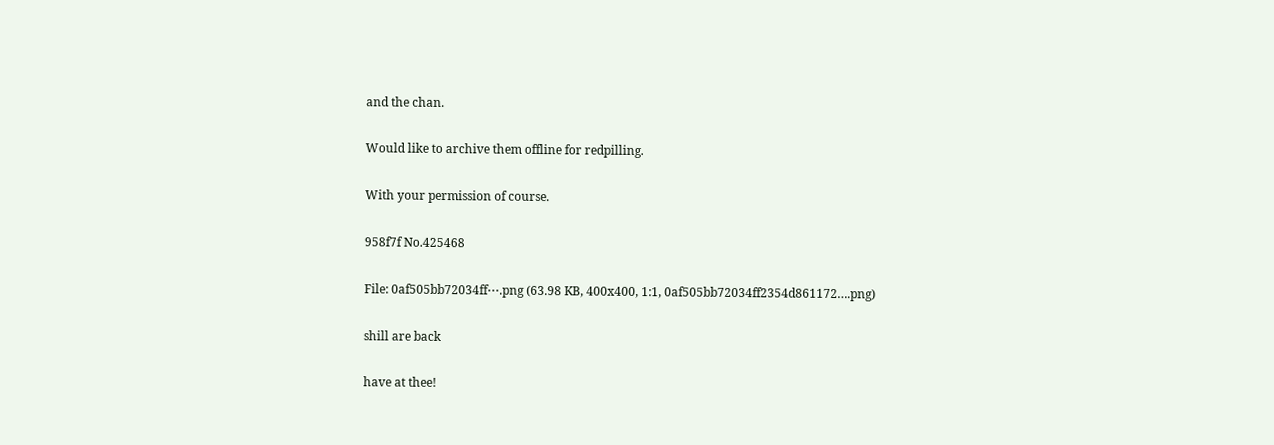and the chan.

Would like to archive them offline for redpilling.

With your permission of course.

958f7f No.425468

File: 0af505bb72034ff⋯.png (63.98 KB, 400x400, 1:1, 0af505bb72034ff2354d861172….png)

shill are back

have at thee!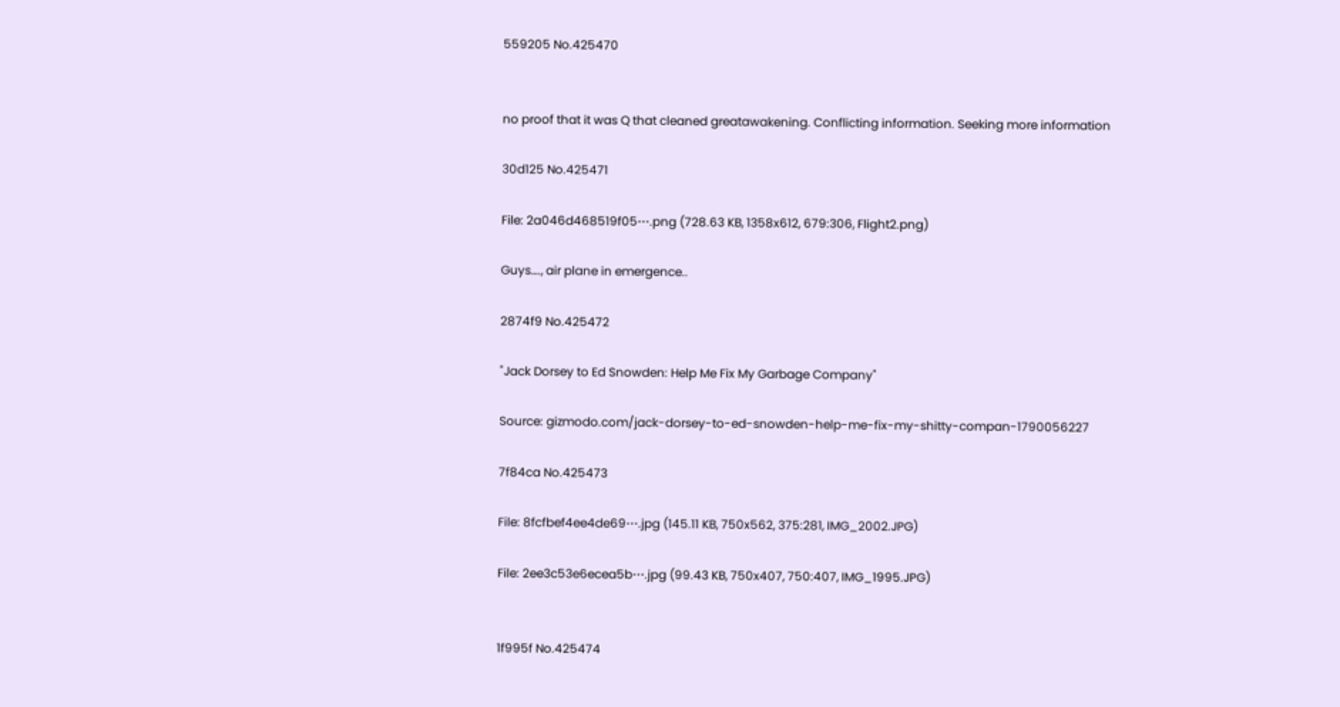559205 No.425470


no proof that it was Q that cleaned greatawakening. Conflicting information. Seeking more information

30d125 No.425471

File: 2a046d468519f05⋯.png (728.63 KB, 1358x612, 679:306, Flight2.png)

Guys…., air plane in emergence..

2874f9 No.425472

"Jack Dorsey to Ed Snowden: Help Me Fix My Garbage Company"

Source: gizmodo.com/jack-dorsey-to-ed-snowden-help-me-fix-my-shitty-compan-1790056227

7f84ca No.425473

File: 8fcfbef4ee4de69⋯.jpg (145.11 KB, 750x562, 375:281, IMG_2002.JPG)

File: 2ee3c53e6ecea5b⋯.jpg (99.43 KB, 750x407, 750:407, IMG_1995.JPG)


1f995f No.425474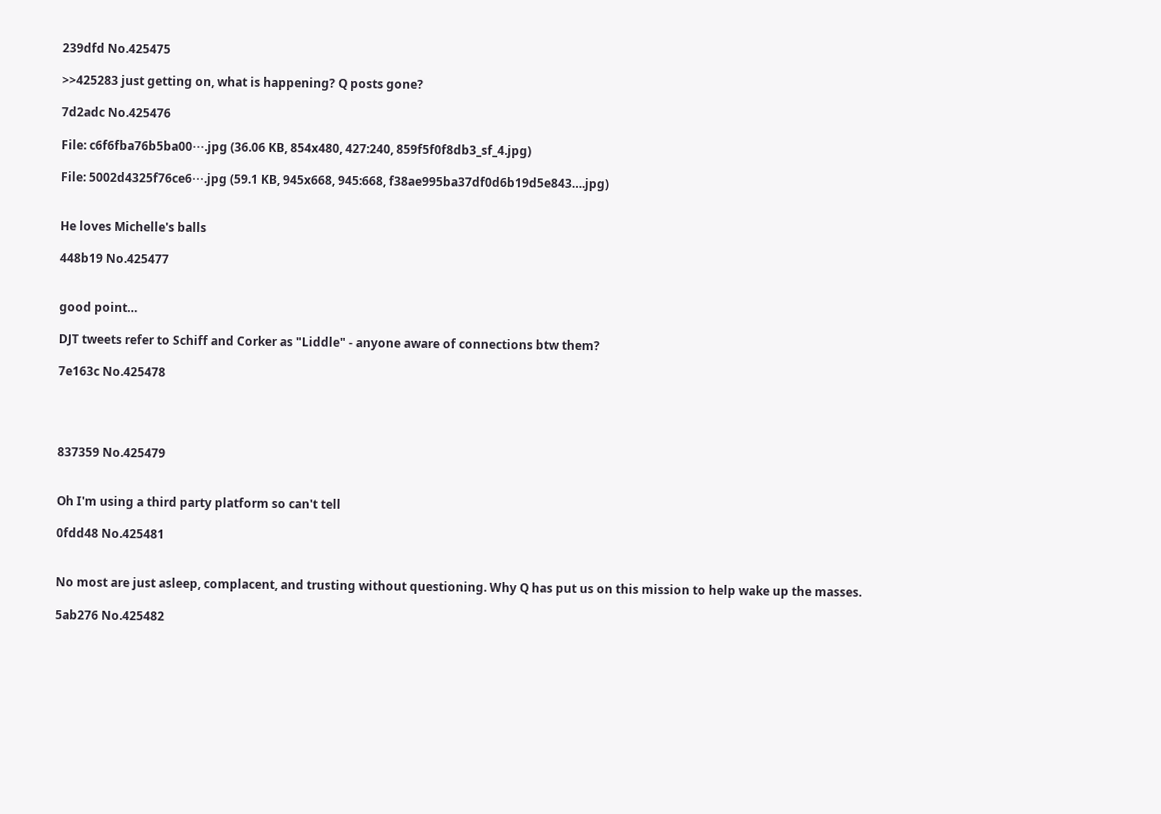239dfd No.425475

>>425283 just getting on, what is happening? Q posts gone?

7d2adc No.425476

File: c6f6fba76b5ba00⋯.jpg (36.06 KB, 854x480, 427:240, 859f5f0f8db3_sf_4.jpg)

File: 5002d4325f76ce6⋯.jpg (59.1 KB, 945x668, 945:668, f38ae995ba37df0d6b19d5e843….jpg)


He loves Michelle's balls

448b19 No.425477


good point…

DJT tweets refer to Schiff and Corker as "Liddle" - anyone aware of connections btw them?

7e163c No.425478




837359 No.425479


Oh I'm using a third party platform so can't tell

0fdd48 No.425481


No most are just asleep, complacent, and trusting without questioning. Why Q has put us on this mission to help wake up the masses.

5ab276 No.425482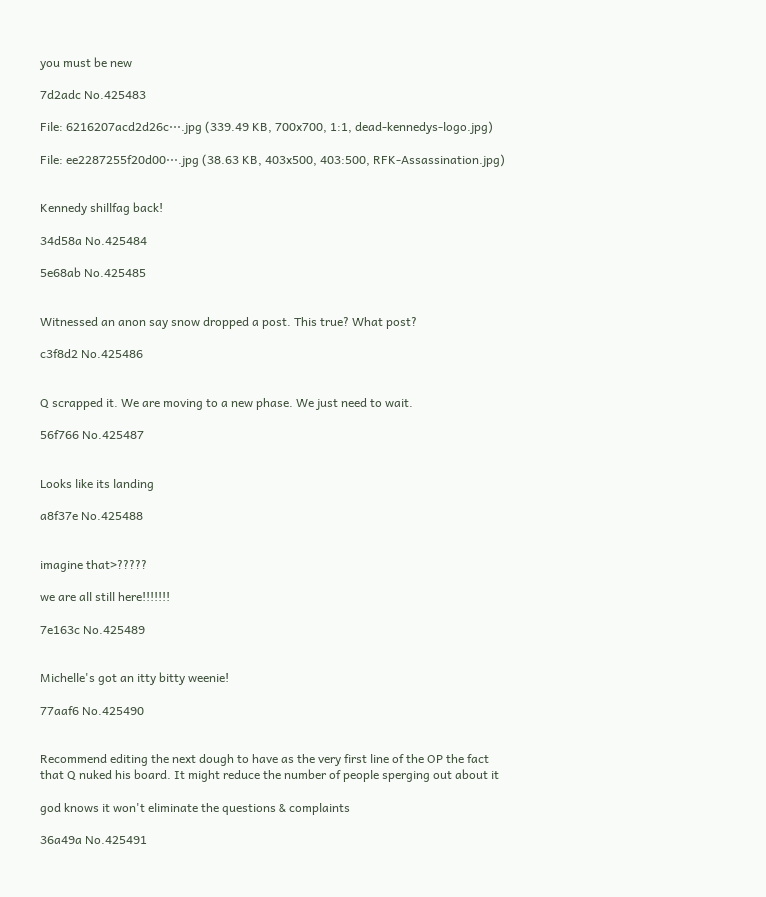you must be new

7d2adc No.425483

File: 6216207acd2d26c⋯.jpg (339.49 KB, 700x700, 1:1, dead-kennedys-logo.jpg)

File: ee2287255f20d00⋯.jpg (38.63 KB, 403x500, 403:500, RFK-Assassination.jpg)


Kennedy shillfag back!

34d58a No.425484

5e68ab No.425485


Witnessed an anon say snow dropped a post. This true? What post?

c3f8d2 No.425486


Q scrapped it. We are moving to a new phase. We just need to wait.

56f766 No.425487


Looks like its landing

a8f37e No.425488


imagine that>?????

we are all still here!!!!!!!

7e163c No.425489


Michelle's got an itty bitty weenie!

77aaf6 No.425490


Recommend editing the next dough to have as the very first line of the OP the fact that Q nuked his board. It might reduce the number of people sperging out about it

god knows it won't eliminate the questions & complaints

36a49a No.425491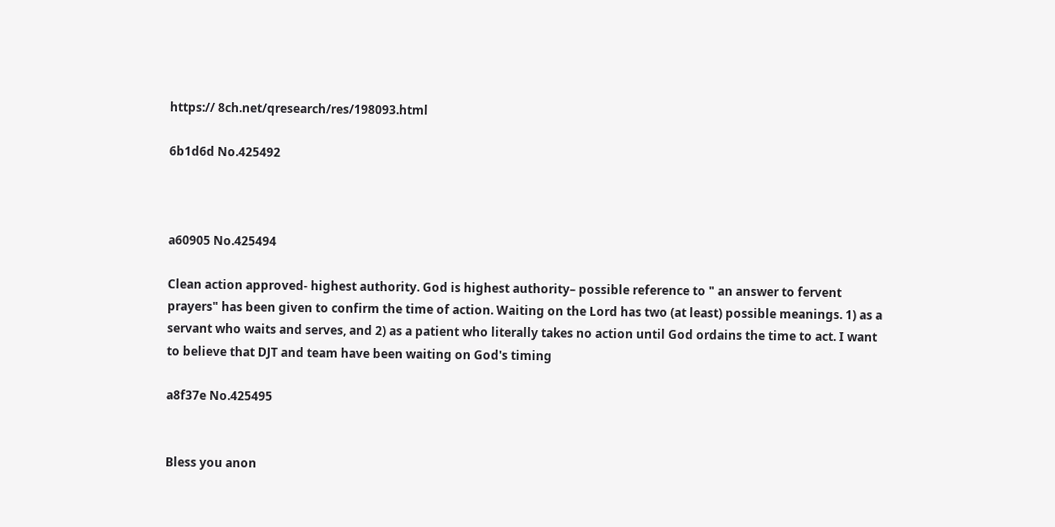https:// 8ch.net/qresearch/res/198093.html

6b1d6d No.425492



a60905 No.425494

Clean action approved- highest authority. God is highest authority– possible reference to " an answer to fervent prayers" has been given to confirm the time of action. Waiting on the Lord has two (at least) possible meanings. 1) as a servant who waits and serves, and 2) as a patient who literally takes no action until God ordains the time to act. I want to believe that DJT and team have been waiting on God's timing

a8f37e No.425495


Bless you anon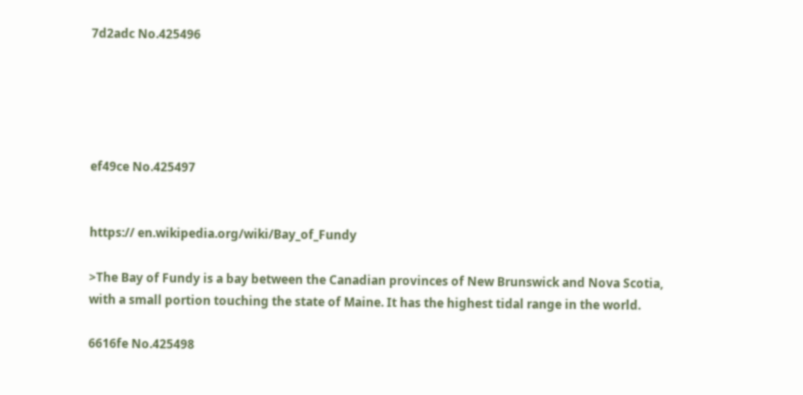7d2adc No.425496





ef49ce No.425497


https:// en.wikipedia.org/wiki/Bay_of_Fundy

>The Bay of Fundy is a bay between the Canadian provinces of New Brunswick and Nova Scotia, with a small portion touching the state of Maine. It has the highest tidal range in the world.

6616fe No.425498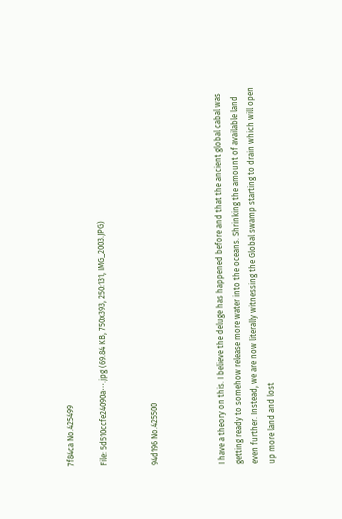7f84ca No.425499

File: 5d510ccfe24090a⋯.jpg (69.84 KB, 750x393, 250:131, IMG_2003.JPG)


94d196 No.425500



I have a theory on this. I believe the deluge has happened before and that the ancient global cabal was getting ready to somehow release more water into the oceans. Shrinking the amount of available land even further. Instead, we are now literally witnessing the Global swamp starting to drain which will open up more land and lost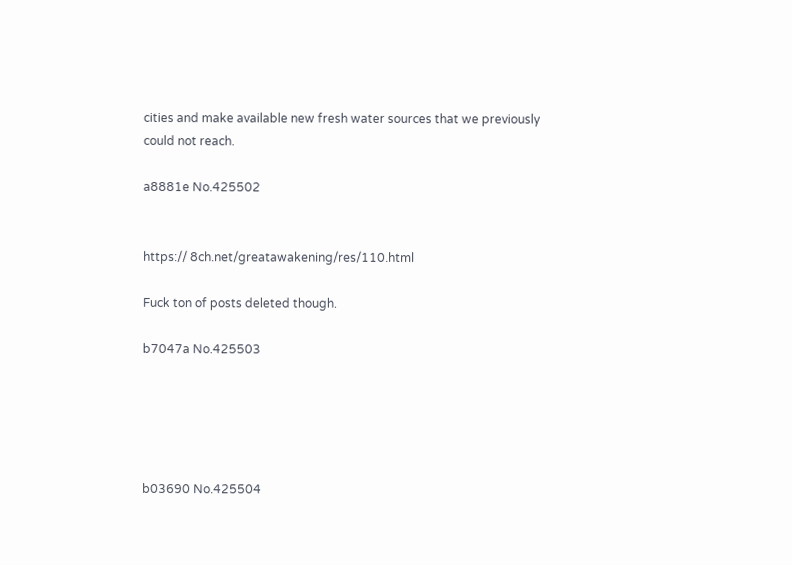cities and make available new fresh water sources that we previously could not reach.

a8881e No.425502


https:// 8ch.net/greatawakening/res/110.html

Fuck ton of posts deleted though.

b7047a No.425503





b03690 No.425504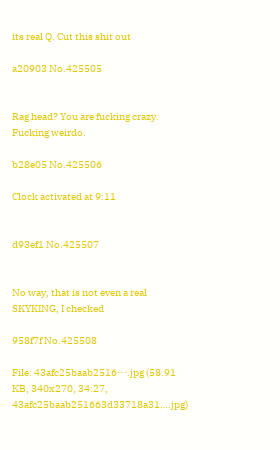its real Q. Cut this shit out

a20903 No.425505


Rag head? You are fucking crazy. Fucking weirdo.

b28e05 No.425506

Clock activated at 9:11


d93ef1 No.425507


No way, that is not even a real SKYKING, I checked

958f7f No.425508

File: 43afc25baab2516⋯.jpg (58.91 KB, 340x270, 34:27, 43afc25baab251663d33718a31….jpg)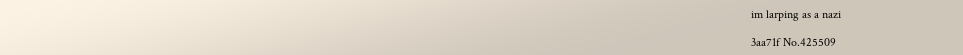im larping as a nazi

3aa71f No.425509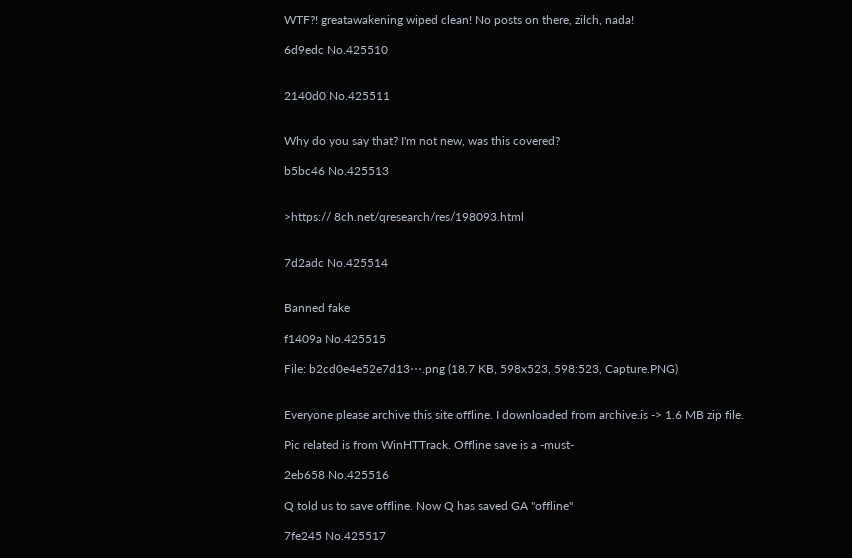WTF?! greatawakening wiped clean! No posts on there, zilch, nada!

6d9edc No.425510


2140d0 No.425511


Why do you say that? I'm not new, was this covered?

b5bc46 No.425513


>https:// 8ch.net/qresearch/res/198093.html


7d2adc No.425514


Banned fake

f1409a No.425515

File: b2cd0e4e52e7d13⋯.png (18.7 KB, 598x523, 598:523, Capture.PNG)


Everyone please archive this site offline. I downloaded from archive.is -> 1.6 MB zip file.

Pic related is from WinHTTrack. Offline save is a -must-

2eb658 No.425516

Q told us to save offline. Now Q has saved GA "offline"

7fe245 No.425517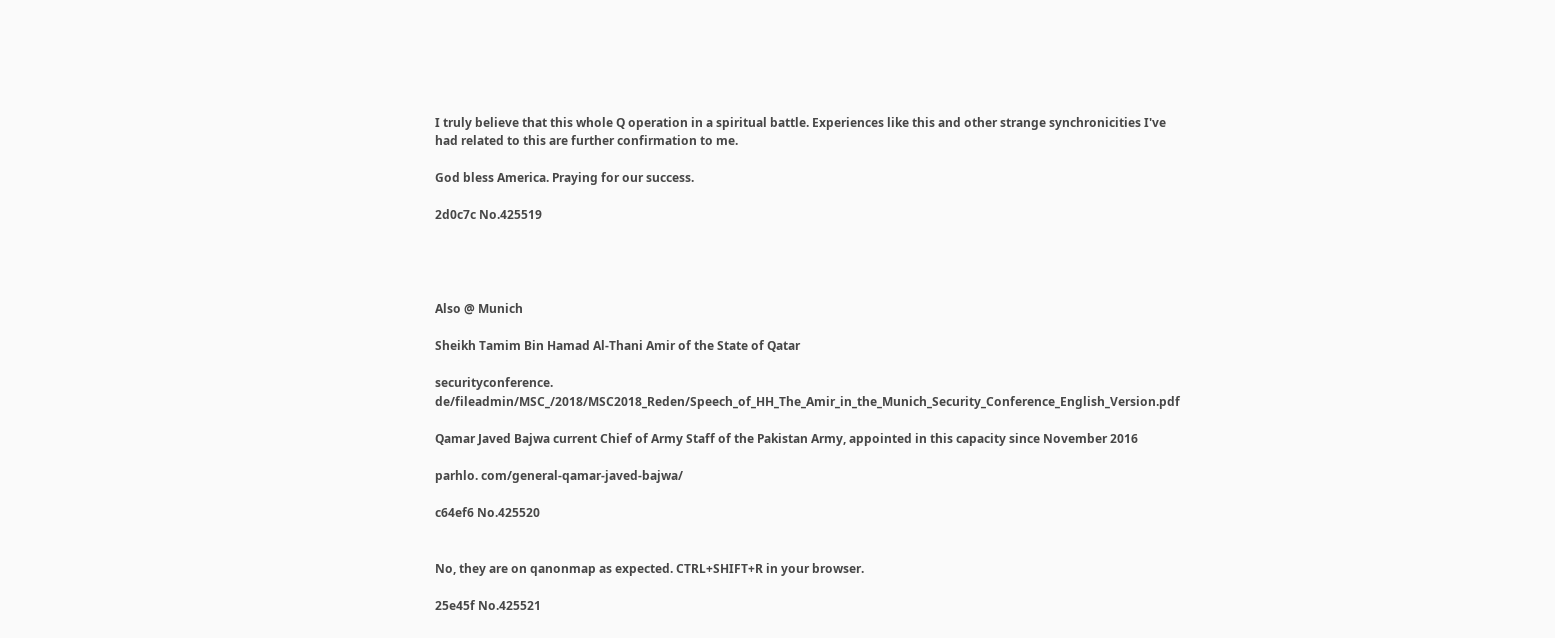I truly believe that this whole Q operation in a spiritual battle. Experiences like this and other strange synchronicities I've had related to this are further confirmation to me.

God bless America. Praying for our success.

2d0c7c No.425519




Also @ Munich

Sheikh Tamim Bin Hamad Al-Thani Amir of the State of Qatar

securityconference. de/fileadmin/MSC_/2018/MSC2018_Reden/Speech_of_HH_The_Amir_in_the_Munich_Security_Conference_English_Version.pdf

Qamar Javed Bajwa current Chief of Army Staff of the Pakistan Army, appointed in this capacity since November 2016

parhlo. com/general-qamar-javed-bajwa/

c64ef6 No.425520


No, they are on qanonmap as expected. CTRL+SHIFT+R in your browser.

25e45f No.425521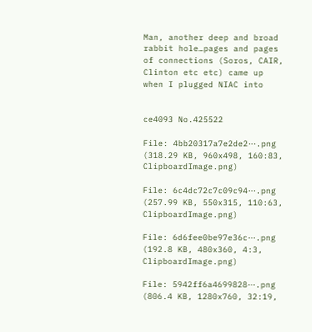Man, another deep and broad rabbit hole…pages and pages of connections (Soros, CAIR, Clinton etc etc) came up when I plugged NIAC into


ce4093 No.425522

File: 4bb20317a7e2de2⋯.png (318.29 KB, 960x498, 160:83, ClipboardImage.png)

File: 6c4dc72c7c09c94⋯.png (257.99 KB, 550x315, 110:63, ClipboardImage.png)

File: 6d6fee0be97e36c⋯.png (192.8 KB, 480x360, 4:3, ClipboardImage.png)

File: 5942ff6a4699828⋯.png (806.4 KB, 1280x760, 32:19,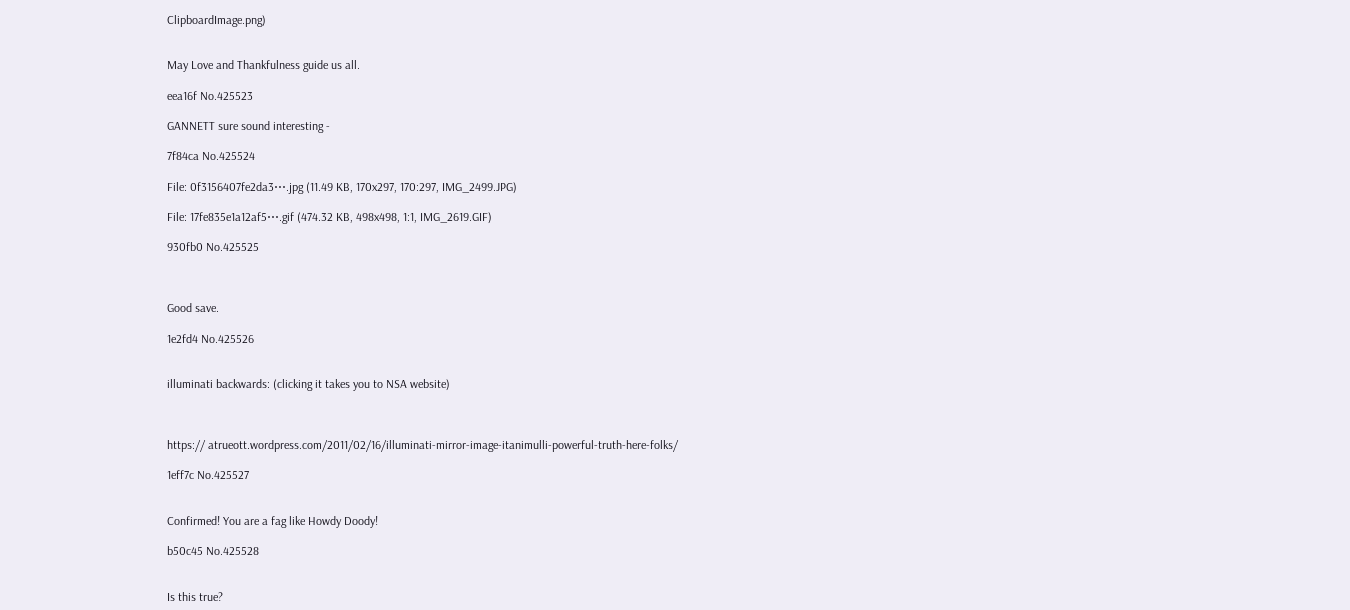ClipboardImage.png)


May Love and Thankfulness guide us all.

eea16f No.425523

GANNETT sure sound interesting -

7f84ca No.425524

File: 0f3156407fe2da3⋯.jpg (11.49 KB, 170x297, 170:297, IMG_2499.JPG)

File: 17fe835e1a12af5⋯.gif (474.32 KB, 498x498, 1:1, IMG_2619.GIF)

930fb0 No.425525



Good save.

1e2fd4 No.425526


illuminati backwards: (clicking it takes you to NSA website)



https:// atrueott.wordpress.com/2011/02/16/illuminati-mirror-image-itanimulli-powerful-truth-here-folks/

1eff7c No.425527


Confirmed! You are a fag like Howdy Doody!

b50c45 No.425528


Is this true?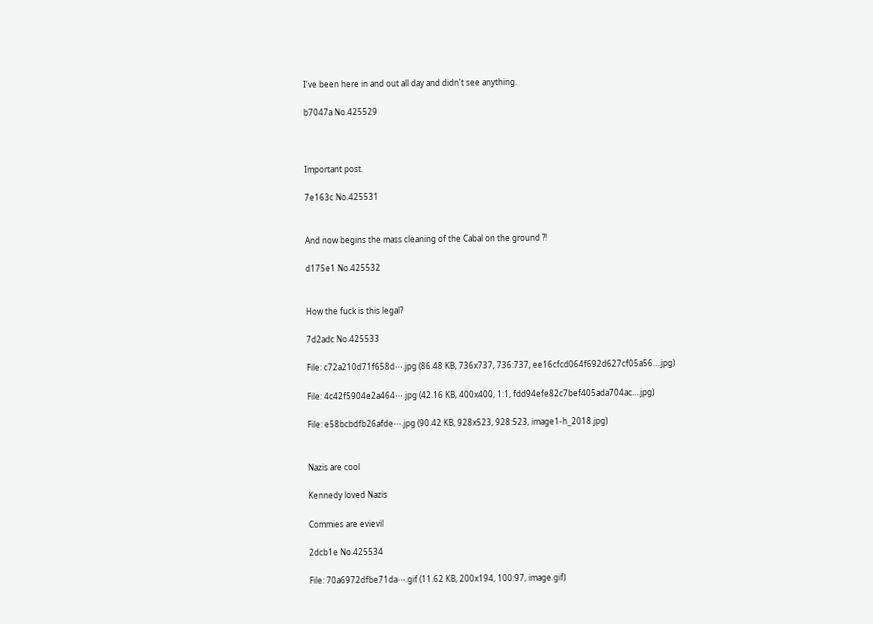I've been here in and out all day and didn't see anything.

b7047a No.425529



Important post.

7e163c No.425531


And now begins the mass cleaning of the Cabal on the ground ?!

d175e1 No.425532


How the fuck is this legal?

7d2adc No.425533

File: c72a210d71f658d⋯.jpg (86.48 KB, 736x737, 736:737, ee16cfcd064f692d627cf05a56….jpg)

File: 4c42f5904e2a464⋯.jpg (42.16 KB, 400x400, 1:1, fdd94efe82c7bef405ada704ac….jpg)

File: e58bcbdfb26afde⋯.jpg (90.42 KB, 928x523, 928:523, image1-h_2018.jpg)


Nazis are cool

Kennedy loved Nazis

Commies are evievil

2dcb1e No.425534

File: 70a6972dfbe71da⋯.gif (11.62 KB, 200x194, 100:97, image.gif)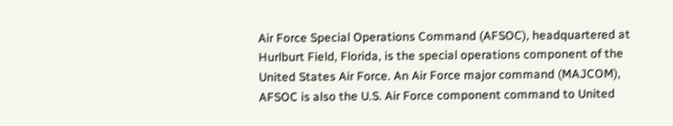Air Force Special Operations Command (AFSOC), headquartered at Hurlburt Field, Florida, is the special operations component of the United States Air Force. An Air Force major command (MAJCOM), AFSOC is also the U.S. Air Force component command to United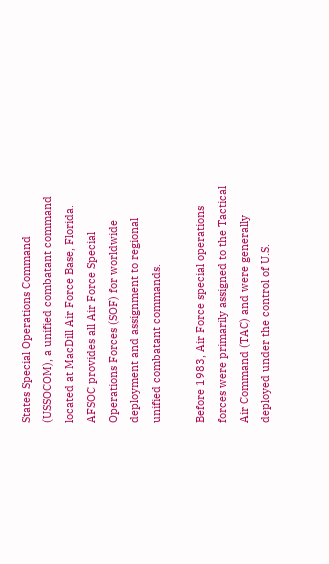States Special Operations Command (USSOCOM), a unified combatant command located at MacDill Air Force Base, Florida. AFSOC provides all Air Force Special Operations Forces (SOF) for worldwide deployment and assignment to regional unified combatant commands.

Before 1983, Air Force special operations forces were primarily assigned to the Tactical Air Command (TAC) and were generally deployed under the control of U.S.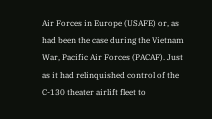Air Forces in Europe (USAFE) or, as had been the case during the Vietnam War, Pacific Air Forces (PACAF). Just as it had relinquished control of the C-130 theater airlift fleet to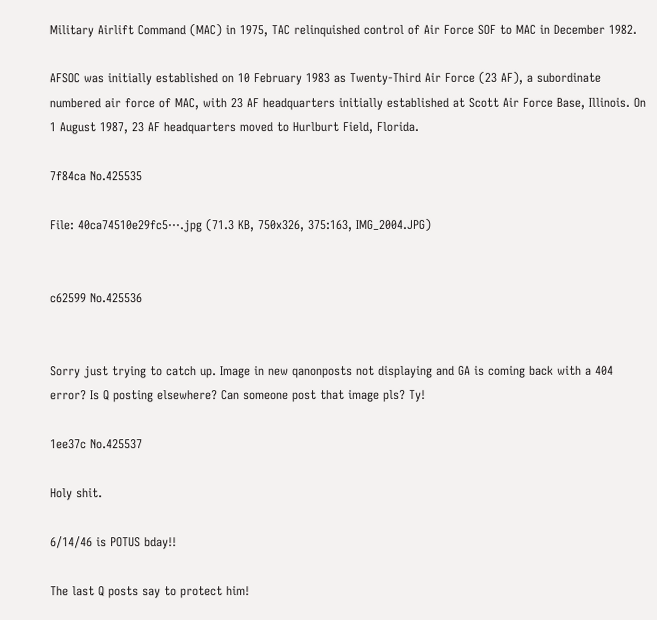Military Airlift Command (MAC) in 1975, TAC relinquished control of Air Force SOF to MAC in December 1982.

AFSOC was initially established on 10 February 1983 as Twenty-Third Air Force (23 AF), a subordinate numbered air force of MAC, with 23 AF headquarters initially established at Scott Air Force Base, Illinois. On 1 August 1987, 23 AF headquarters moved to Hurlburt Field, Florida.

7f84ca No.425535

File: 40ca74510e29fc5⋯.jpg (71.3 KB, 750x326, 375:163, IMG_2004.JPG)


c62599 No.425536


Sorry just trying to catch up. Image in new qanonposts not displaying and GA is coming back with a 404 error? Is Q posting elsewhere? Can someone post that image pls? Ty!

1ee37c No.425537

Holy shit.

6/14/46 is POTUS bday!!

The last Q posts say to protect him!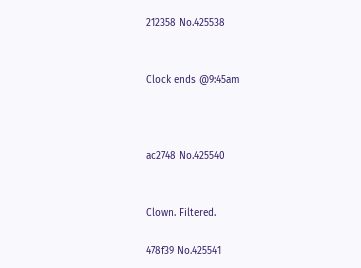212358 No.425538


Clock ends @9:45am



ac2748 No.425540


Clown. Filtered.

478f39 No.425541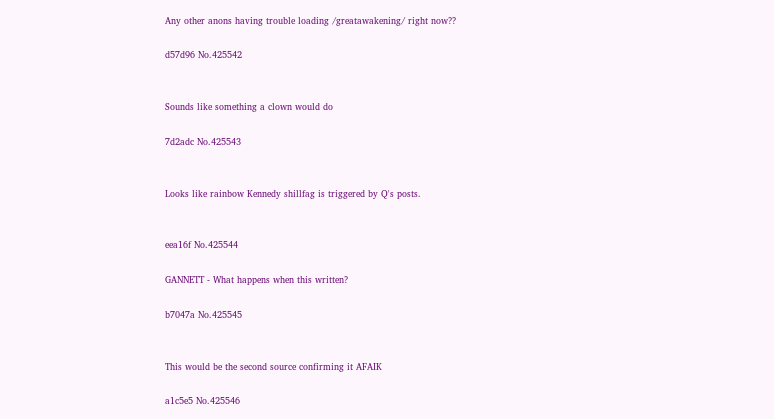Any other anons having trouble loading /greatawakening/ right now??

d57d96 No.425542


Sounds like something a clown would do

7d2adc No.425543


Looks like rainbow Kennedy shillfag is triggered by Q's posts.


eea16f No.425544

GANNETT - What happens when this written?

b7047a No.425545


This would be the second source confirming it AFAIK

a1c5e5 No.425546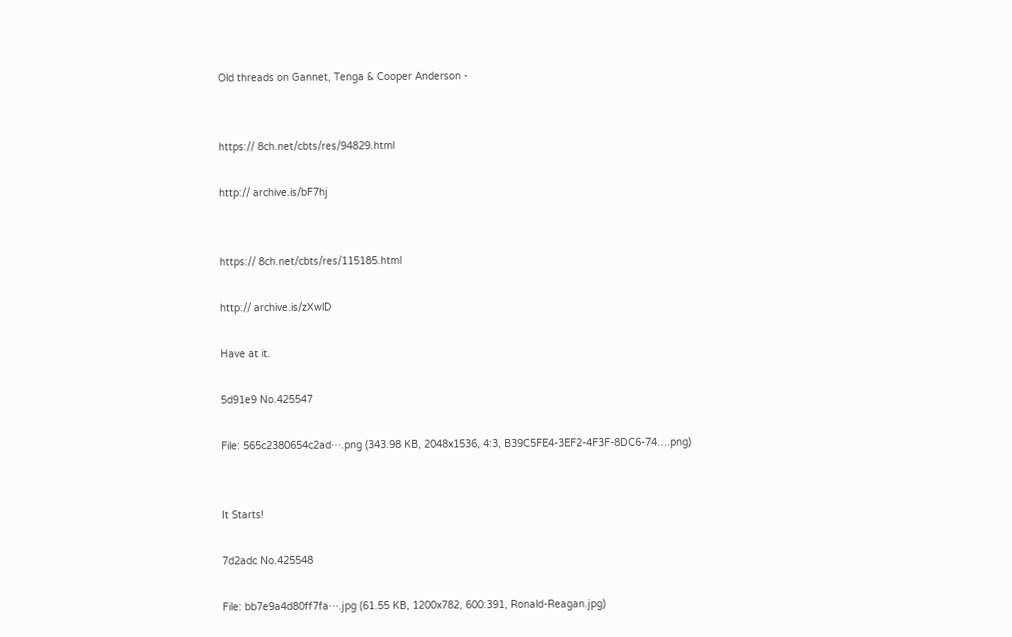Old threads on Gannet, Tenga & Cooper Anderson -


https:// 8ch.net/cbts/res/94829.html

http:// archive.is/bF7hj


https:// 8ch.net/cbts/res/115185.html

http:// archive.is/zXwlD

Have at it.

5d91e9 No.425547

File: 565c2380654c2ad⋯.png (343.98 KB, 2048x1536, 4:3, B39C5FE4-3EF2-4F3F-8DC6-74….png)


It Starts!

7d2adc No.425548

File: bb7e9a4d80ff7fa⋯.jpg (61.55 KB, 1200x782, 600:391, Ronald-Reagan.jpg)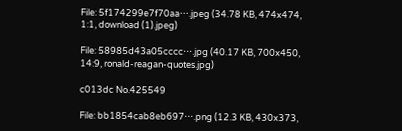File: 5f174299e7f70aa⋯.jpeg (34.78 KB, 474x474, 1:1, download (1).jpeg)

File: 58985d43a05cccc⋯.jpg (40.17 KB, 700x450, 14:9, ronald-reagan-quotes.jpg)

c013dc No.425549

File: bb1854cab8eb697⋯.png (12.3 KB, 430x373,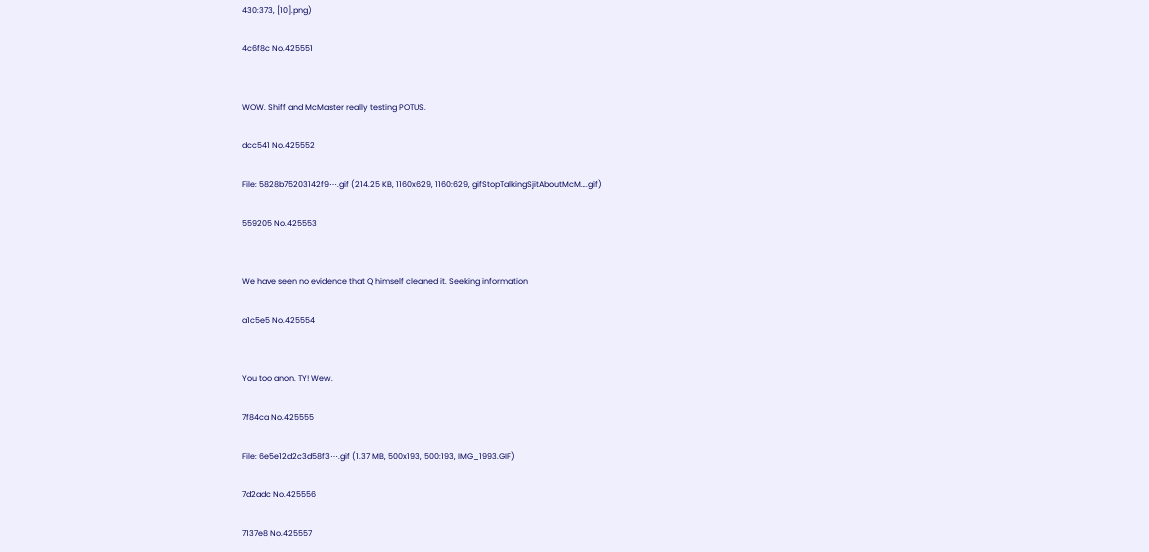430:373, [10].png)

4c6f8c No.425551


WOW. Shiff and McMaster really testing POTUS.

dcc541 No.425552

File: 5828b75203142f9⋯.gif (214.25 KB, 1160x629, 1160:629, gifStopTalkingSjitAboutMcM….gif)

559205 No.425553


We have seen no evidence that Q himself cleaned it. Seeking information

a1c5e5 No.425554


You too anon. TY! Wew.

7f84ca No.425555

File: 6e5e12d2c3d58f3⋯.gif (1.37 MB, 500x193, 500:193, IMG_1993.GIF)

7d2adc No.425556

7137e8 No.425557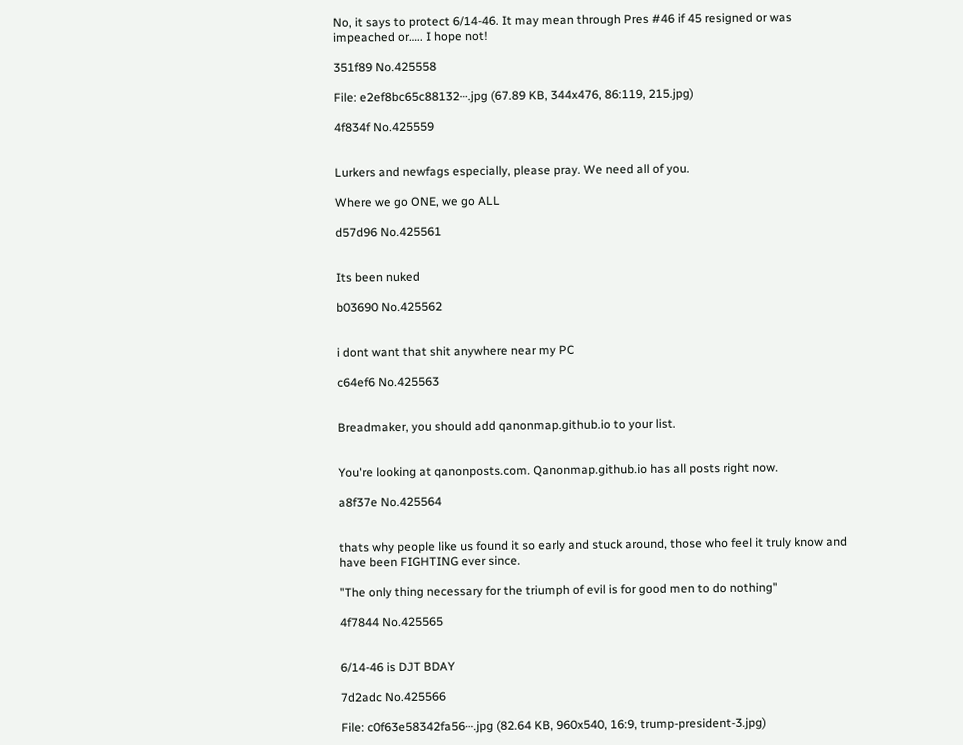No, it says to protect 6/14-46. It may mean through Pres #46 if 45 resigned or was impeached or….. I hope not!

351f89 No.425558

File: e2ef8bc65c88132⋯.jpg (67.89 KB, 344x476, 86:119, 215.jpg)

4f834f No.425559


Lurkers and newfags especially, please pray. We need all of you.

Where we go ONE, we go ALL

d57d96 No.425561


Its been nuked

b03690 No.425562


i dont want that shit anywhere near my PC

c64ef6 No.425563


Breadmaker, you should add qanonmap.github.io to your list.


You're looking at qanonposts.com. Qanonmap.github.io has all posts right now.

a8f37e No.425564


thats why people like us found it so early and stuck around, those who feel it truly know and have been FIGHTING ever since.

"The only thing necessary for the triumph of evil is for good men to do nothing"

4f7844 No.425565


6/14-46 is DJT BDAY

7d2adc No.425566

File: c0f63e58342fa56⋯.jpg (82.64 KB, 960x540, 16:9, trump-president-3.jpg)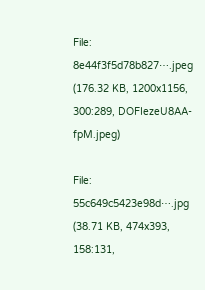File: 8e44f3f5d78b827⋯.jpeg (176.32 KB, 1200x1156, 300:289, DOFIezeU8AA-fpM.jpeg)

File: 55c649c5423e98d⋯.jpg (38.71 KB, 474x393, 158:131,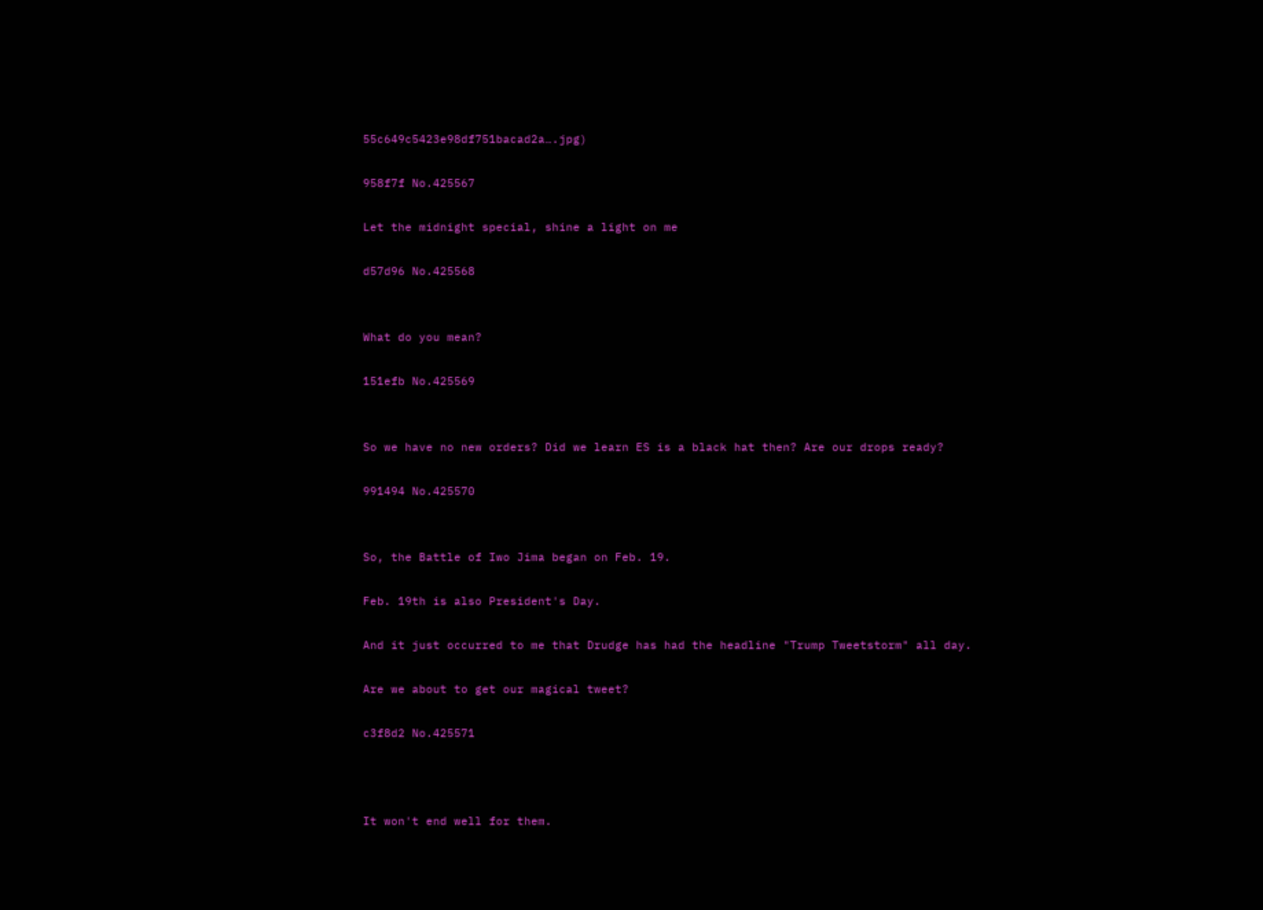55c649c5423e98df751bacad2a….jpg)

958f7f No.425567

Let the midnight special, shine a light on me

d57d96 No.425568


What do you mean?

151efb No.425569


So we have no new orders? Did we learn ES is a black hat then? Are our drops ready?

991494 No.425570


So, the Battle of Iwo Jima began on Feb. 19.

Feb. 19th is also President's Day.

And it just occurred to me that Drudge has had the headline "Trump Tweetstorm" all day.

Are we about to get our magical tweet?

c3f8d2 No.425571



It won't end well for them.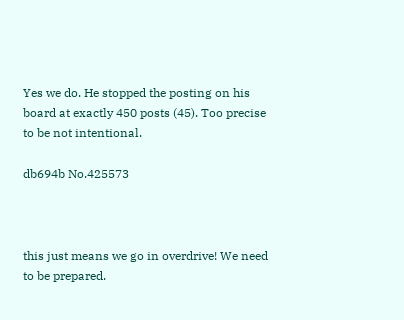Yes we do. He stopped the posting on his board at exactly 450 posts (45). Too precise to be not intentional.

db694b No.425573



this just means we go in overdrive! We need to be prepared.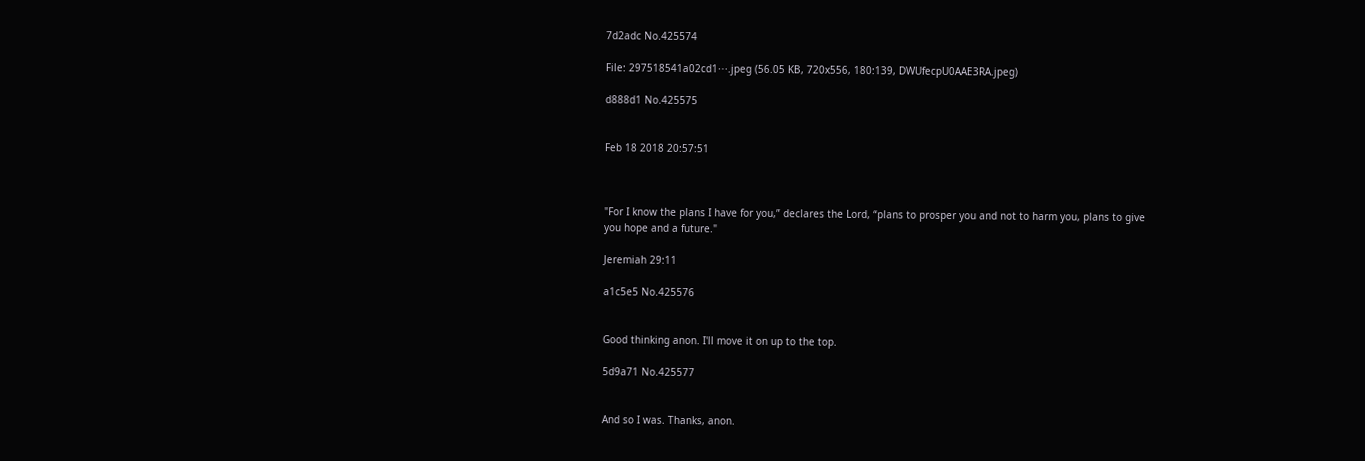7d2adc No.425574

File: 297518541a02cd1⋯.jpeg (56.05 KB, 720x556, 180:139, DWUfecpU0AAE3RA.jpeg)

d888d1 No.425575


Feb 18 2018 20:57:51



"For I know the plans I have for you,” declares the Lord, “plans to prosper you and not to harm you, plans to give you hope and a future."

Jeremiah 29:11

a1c5e5 No.425576


Good thinking anon. I'll move it on up to the top.

5d9a71 No.425577


And so I was. Thanks, anon.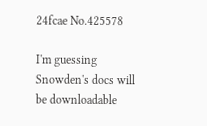24fcae No.425578

I'm guessing Snowden's docs will be downloadable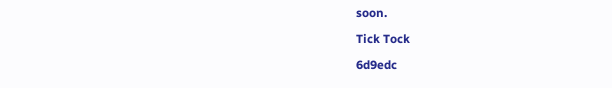soon.

Tick Tock

6d9edc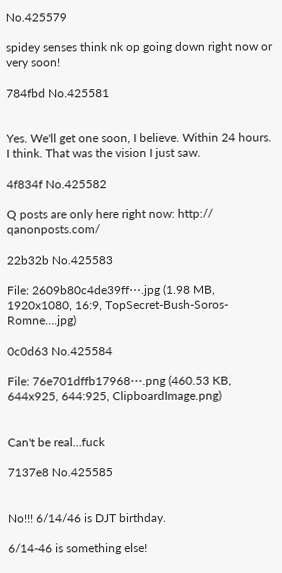No.425579

spidey senses think nk op going down right now or very soon!

784fbd No.425581


Yes. We'll get one soon, I believe. Within 24 hours. I think. That was the vision I just saw.

4f834f No.425582

Q posts are only here right now: http:// qanonposts.com/

22b32b No.425583

File: 2609b80c4de39ff⋯.jpg (1.98 MB, 1920x1080, 16:9, TopSecret-Bush-Soros-Romne….jpg)

0c0d63 No.425584

File: 76e701dffb17968⋯.png (460.53 KB, 644x925, 644:925, ClipboardImage.png)


Can't be real…fuck

7137e8 No.425585


No!!! 6/14/46 is DJT birthday.

6/14-46 is something else!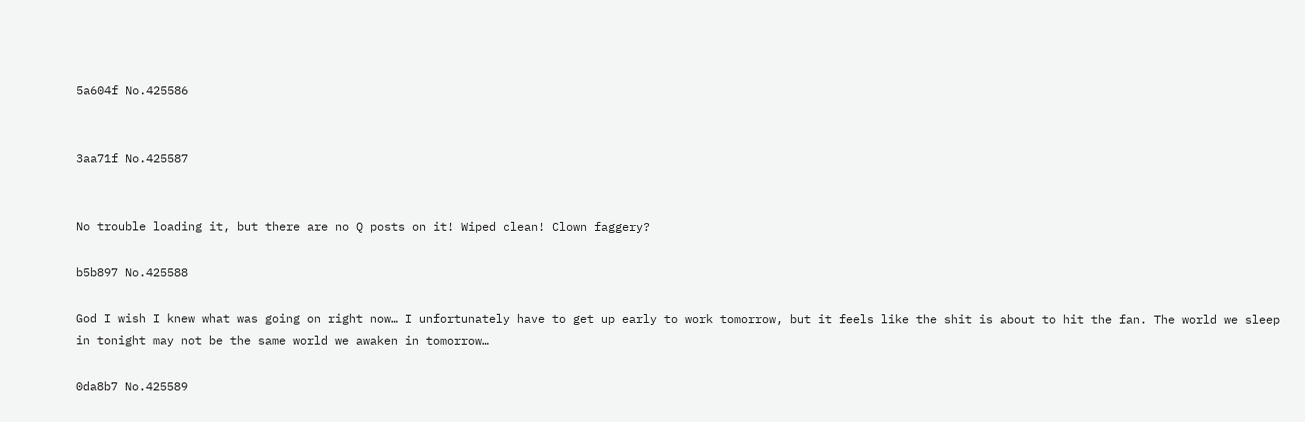5a604f No.425586


3aa71f No.425587


No trouble loading it, but there are no Q posts on it! Wiped clean! Clown faggery?

b5b897 No.425588

God I wish I knew what was going on right now… I unfortunately have to get up early to work tomorrow, but it feels like the shit is about to hit the fan. The world we sleep in tonight may not be the same world we awaken in tomorrow…

0da8b7 No.425589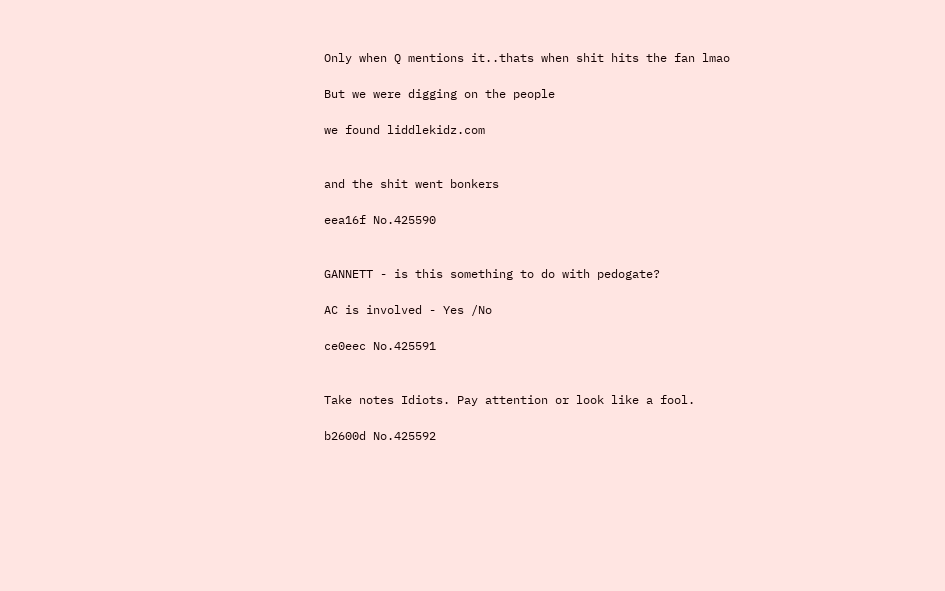Only when Q mentions it..thats when shit hits the fan lmao

But we were digging on the people

we found liddlekidz.com


and the shit went bonkers

eea16f No.425590


GANNETT - is this something to do with pedogate?

AC is involved - Yes /No

ce0eec No.425591


Take notes Idiots. Pay attention or look like a fool.

b2600d No.425592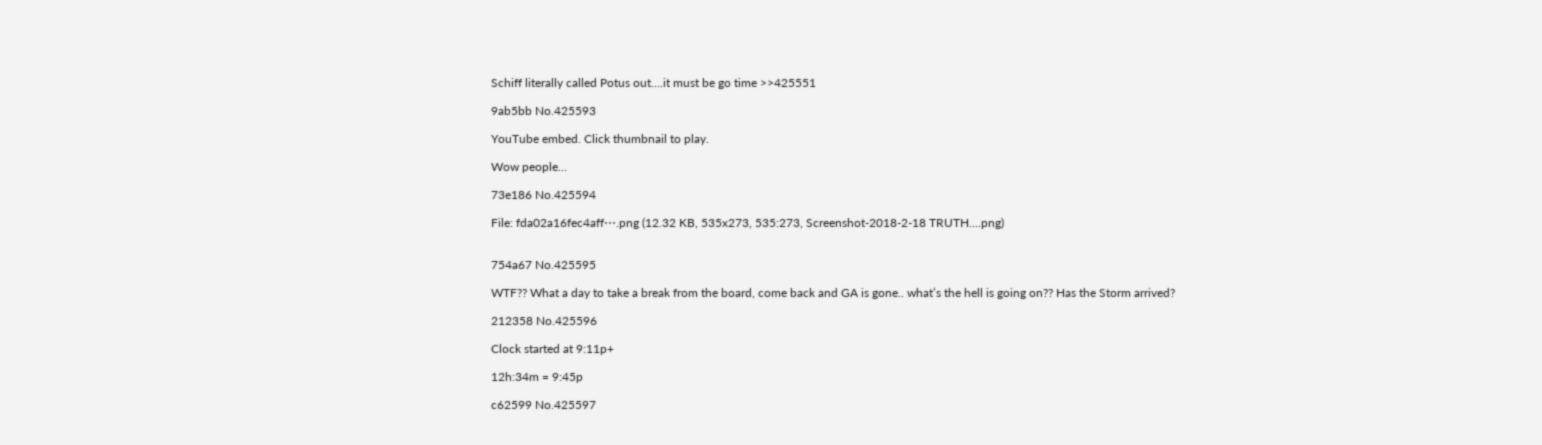Schiff literally called Potus out….it must be go time >>425551

9ab5bb No.425593

YouTube embed. Click thumbnail to play.

Wow people…

73e186 No.425594

File: fda02a16fec4aff⋯.png (12.32 KB, 535x273, 535:273, Screenshot-2018-2-18 TRUTH….png)


754a67 No.425595

WTF?? What a day to take a break from the board, come back and GA is gone.. what’s the hell is going on?? Has the Storm arrived?

212358 No.425596

Clock started at 9:11p+

12h:34m = 9:45p

c62599 No.425597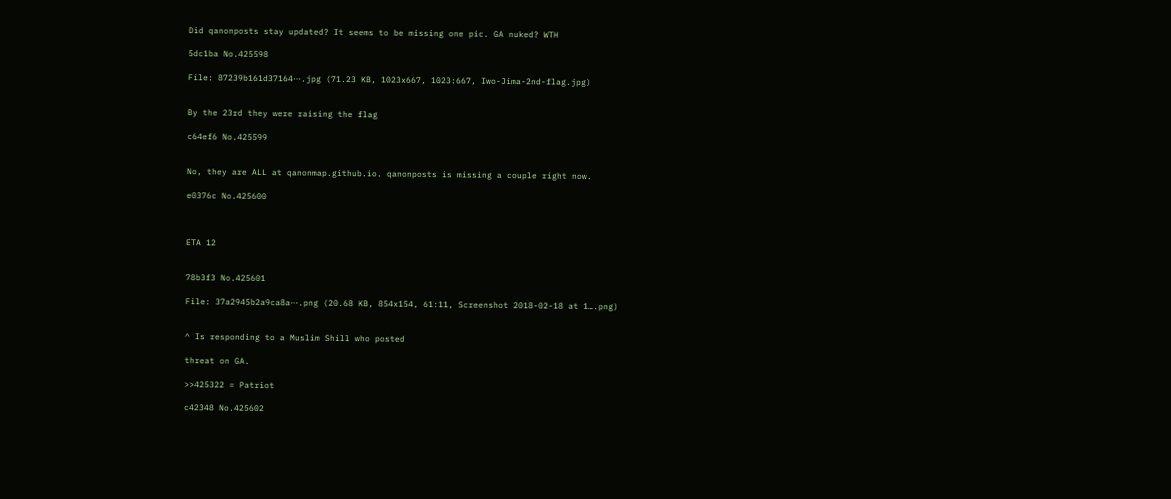Did qanonposts stay updated? It seems to be missing one pic. GA nuked? WTH

5dc1ba No.425598

File: 87239b161d37164⋯.jpg (71.23 KB, 1023x667, 1023:667, Iwo-Jima-2nd-flag.jpg)


By the 23rd they were raising the flag

c64ef6 No.425599


No, they are ALL at qanonmap.github.io. qanonposts is missing a couple right now.

e0376c No.425600



ETA 12


78b3f3 No.425601

File: 37a2945b2a9ca8a⋯.png (20.68 KB, 854x154, 61:11, Screenshot 2018-02-18 at 1….png)


^ Is responding to a Muslim Shill who posted

threat on GA.

>>425322 = Patriot

c42348 No.425602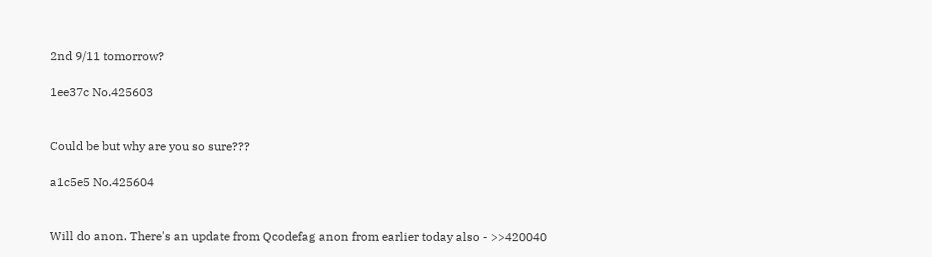2nd 9/11 tomorrow?

1ee37c No.425603


Could be but why are you so sure???

a1c5e5 No.425604


Will do anon. There's an update from Qcodefag anon from earlier today also - >>420040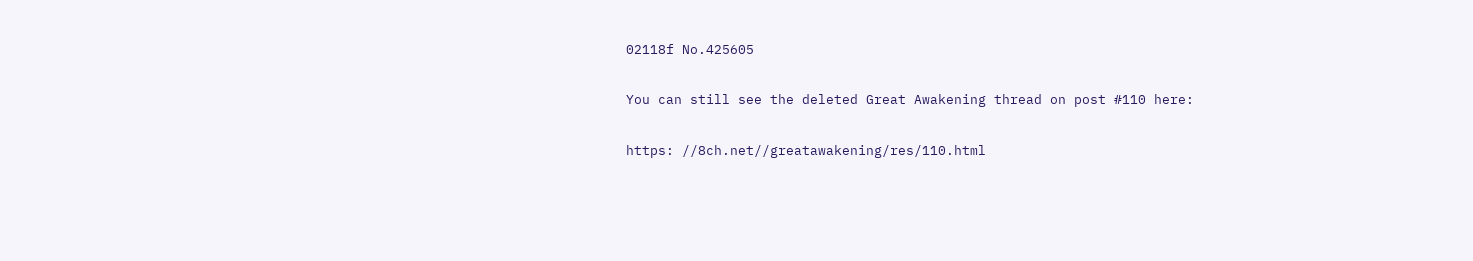02118f No.425605

You can still see the deleted Great Awakening thread on post #110 here:

https: //8ch.net//greatawakening/res/110.html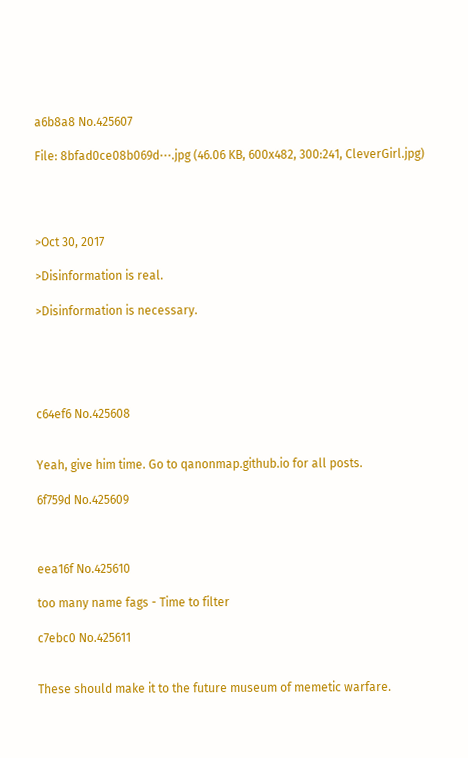a6b8a8 No.425607

File: 8bfad0ce08b069d⋯.jpg (46.06 KB, 600x482, 300:241, CleverGirl.jpg)




>Oct 30, 2017

>Disinformation is real.

>Disinformation is necessary.





c64ef6 No.425608


Yeah, give him time. Go to qanonmap.github.io for all posts.

6f759d No.425609



eea16f No.425610

too many name fags - Time to filter

c7ebc0 No.425611


These should make it to the future museum of memetic warfare.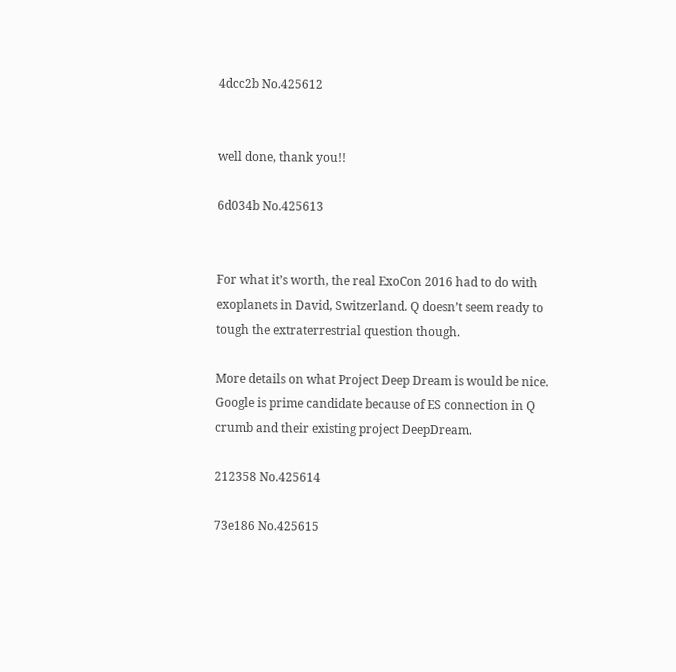4dcc2b No.425612


well done, thank you!!

6d034b No.425613


For what it’s worth, the real ExoCon 2016 had to do with exoplanets in David, Switzerland. Q doesn’t seem ready to tough the extraterrestrial question though.

More details on what Project Deep Dream is would be nice. Google is prime candidate because of ES connection in Q crumb and their existing project DeepDream.

212358 No.425614

73e186 No.425615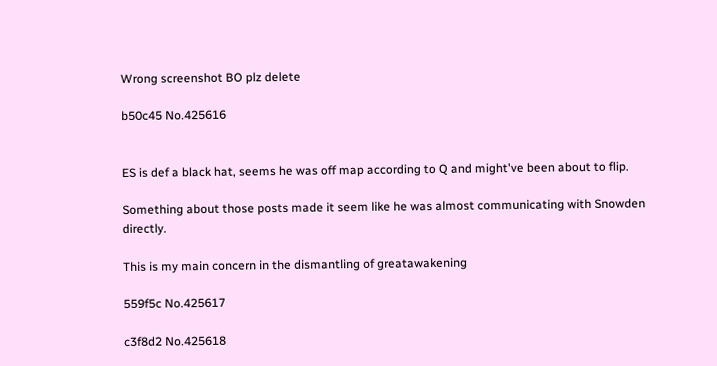Wrong screenshot BO plz delete

b50c45 No.425616


ES is def a black hat, seems he was off map according to Q and might've been about to flip.

Something about those posts made it seem like he was almost communicating with Snowden directly.

This is my main concern in the dismantling of greatawakening

559f5c No.425617

c3f8d2 No.425618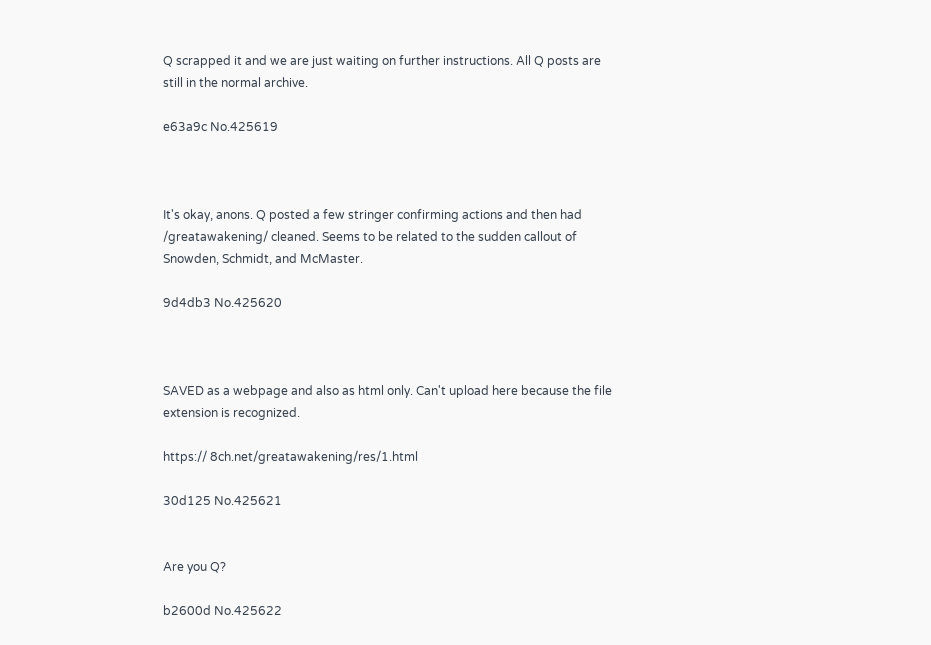Q scrapped it and we are just waiting on further instructions. All Q posts are still in the normal archive.

e63a9c No.425619



It's okay, anons. Q posted a few stringer confirming actions and then had /greatawakening/ cleaned. Seems to be related to the sudden callout of Snowden, Schmidt, and McMaster.

9d4db3 No.425620



SAVED as a webpage and also as html only. Can't upload here because the file extension is recognized.

https:// 8ch.net/greatawakening/res/1.html

30d125 No.425621


Are you Q?

b2600d No.425622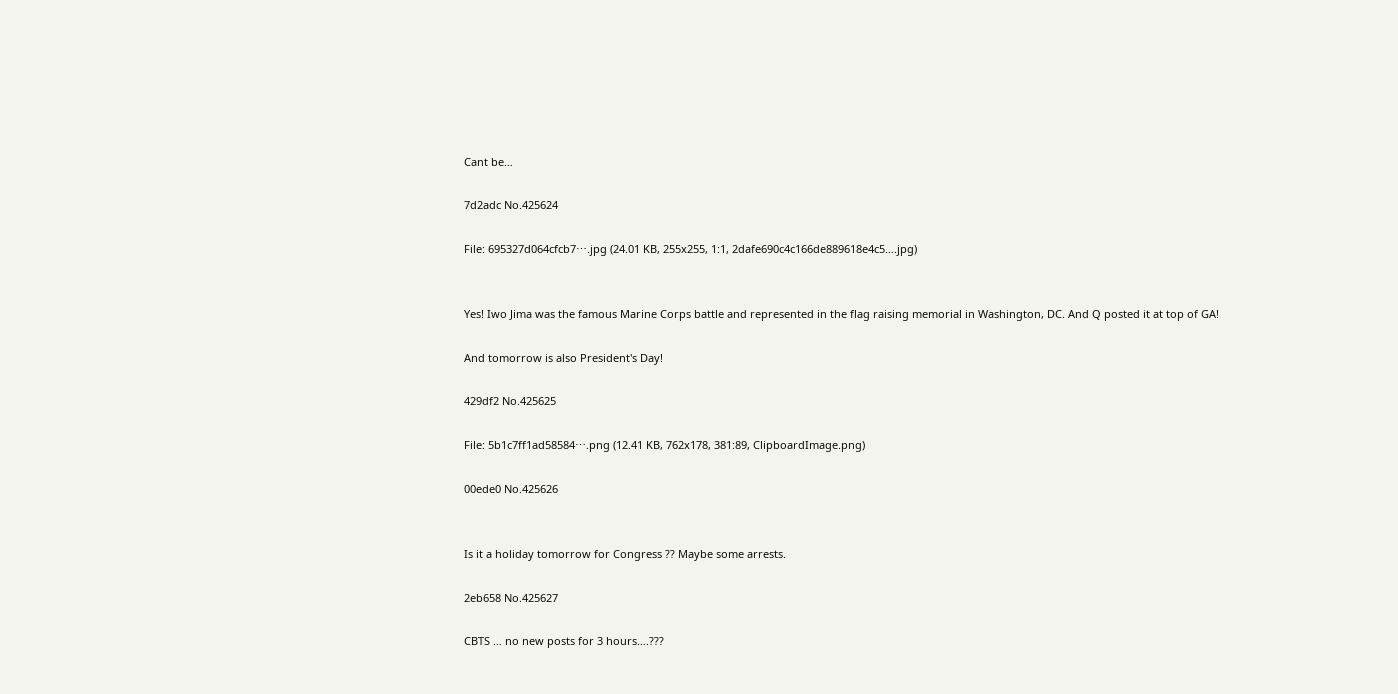Cant be…

7d2adc No.425624

File: 695327d064cfcb7⋯.jpg (24.01 KB, 255x255, 1:1, 2dafe690c4c166de889618e4c5….jpg)


Yes! Iwo Jima was the famous Marine Corps battle and represented in the flag raising memorial in Washington, DC. And Q posted it at top of GA!

And tomorrow is also President's Day!

429df2 No.425625

File: 5b1c7ff1ad58584⋯.png (12.41 KB, 762x178, 381:89, ClipboardImage.png)

00ede0 No.425626


Is it a holiday tomorrow for Congress ?? Maybe some arrests.

2eb658 No.425627

CBTS … no new posts for 3 hours….???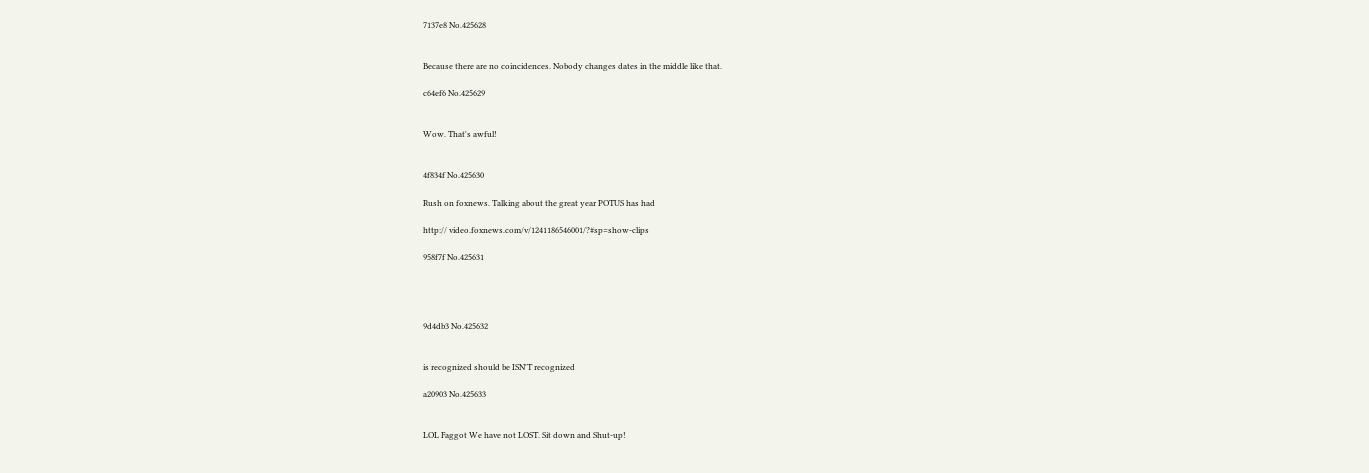7137e8 No.425628


Because there are no coincidences. Nobody changes dates in the middle like that.

c64ef6 No.425629


Wow. That's awful!


4f834f No.425630

Rush on foxnews. Talking about the great year POTUS has had

http:// video.foxnews.com/v/1241186546001/?#sp=show-clips

958f7f No.425631




9d4db3 No.425632


is recognized should be ISN'T recognized

a20903 No.425633


LOL Faggot We have not LOST. Sit down and Shut-up!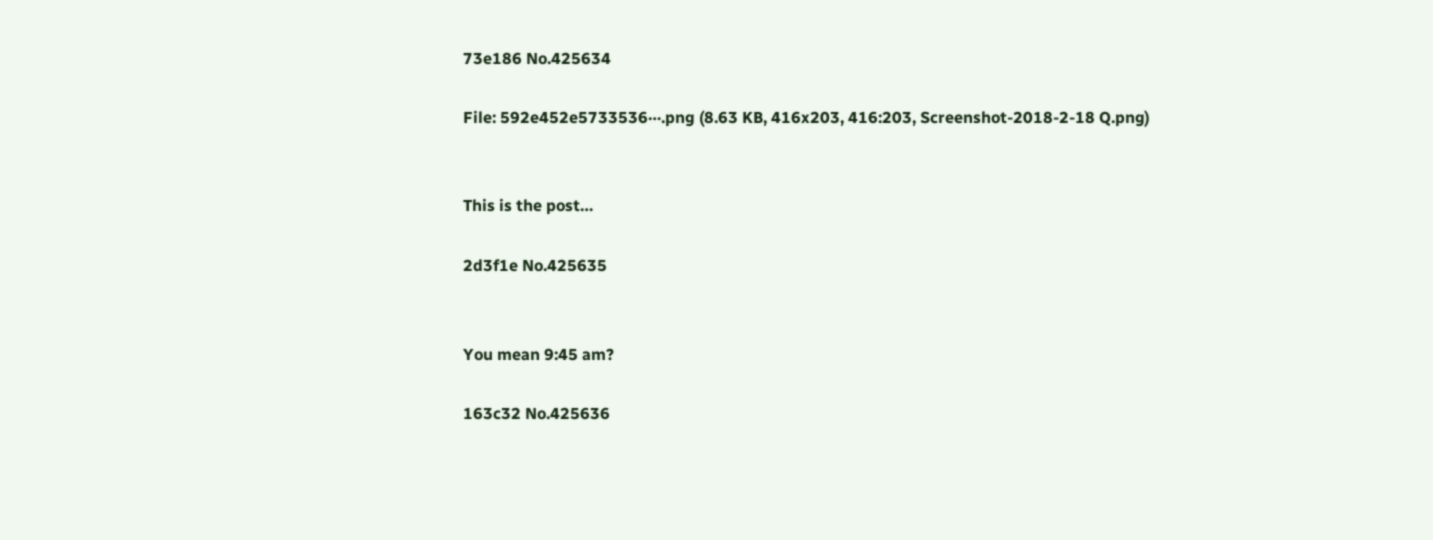73e186 No.425634

File: 592e452e5733536⋯.png (8.63 KB, 416x203, 416:203, Screenshot-2018-2-18 Q.png)


This is the post…

2d3f1e No.425635


You mean 9:45 am?

163c32 No.425636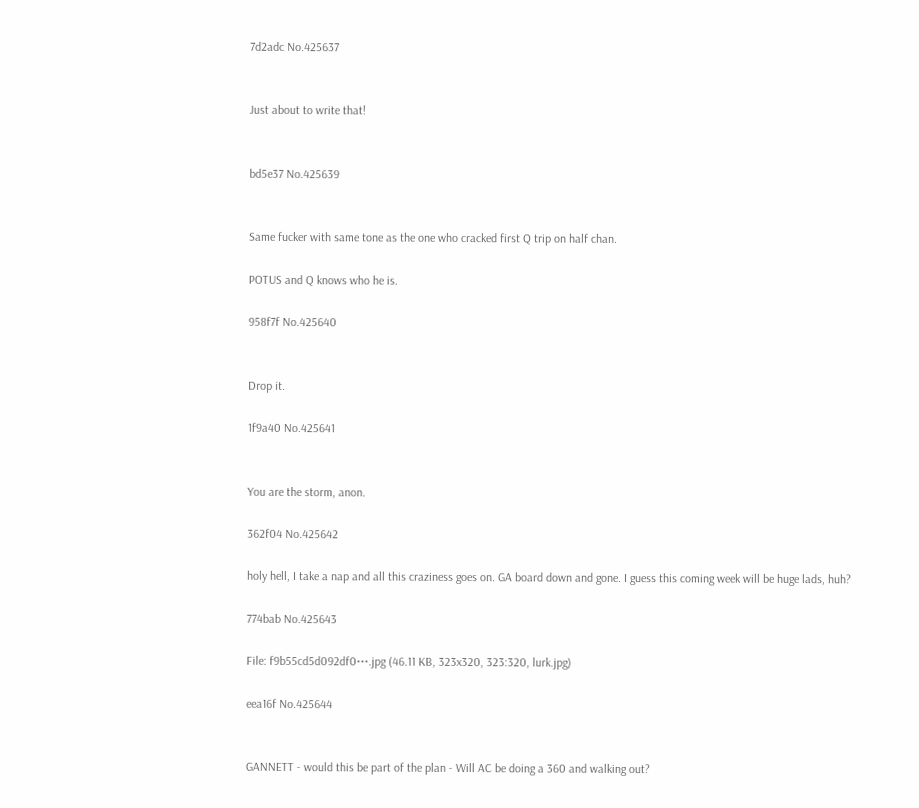7d2adc No.425637


Just about to write that!


bd5e37 No.425639


Same fucker with same tone as the one who cracked first Q trip on half chan.

POTUS and Q knows who he is.

958f7f No.425640


Drop it.

1f9a40 No.425641


You are the storm, anon.

362f04 No.425642

holy hell, I take a nap and all this craziness goes on. GA board down and gone. I guess this coming week will be huge lads, huh?

774bab No.425643

File: f9b55cd5d092df0⋯.jpg (46.11 KB, 323x320, 323:320, lurk.jpg)

eea16f No.425644


GANNETT - would this be part of the plan - Will AC be doing a 360 and walking out?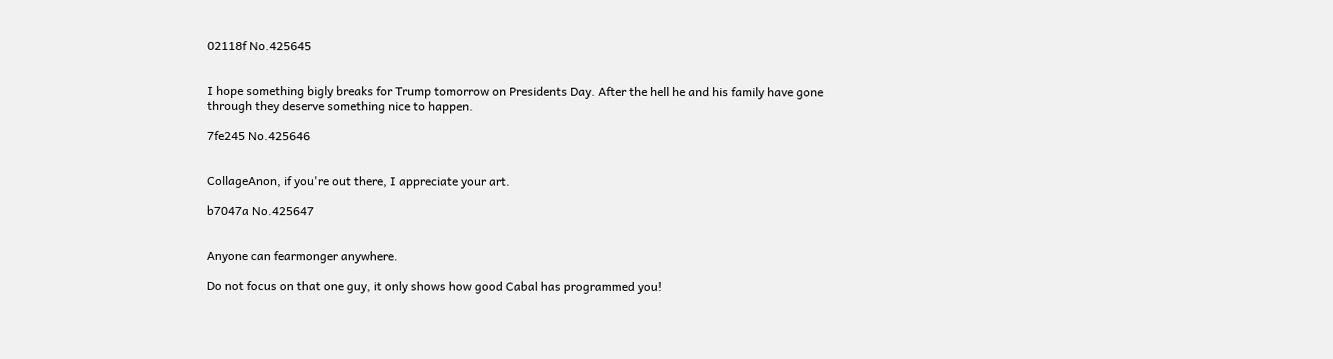02118f No.425645


I hope something bigly breaks for Trump tomorrow on Presidents Day. After the hell he and his family have gone through they deserve something nice to happen.

7fe245 No.425646


CollageAnon, if you're out there, I appreciate your art.

b7047a No.425647


Anyone can fearmonger anywhere.

Do not focus on that one guy, it only shows how good Cabal has programmed you!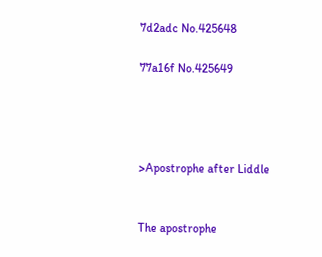7d2adc No.425648

77a16f No.425649




>Apostrophe after Liddle


The apostrophe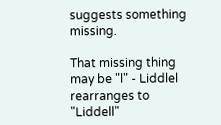suggests something missing.

That missing thing may be "l" - Liddlel rearranges to "Liddell"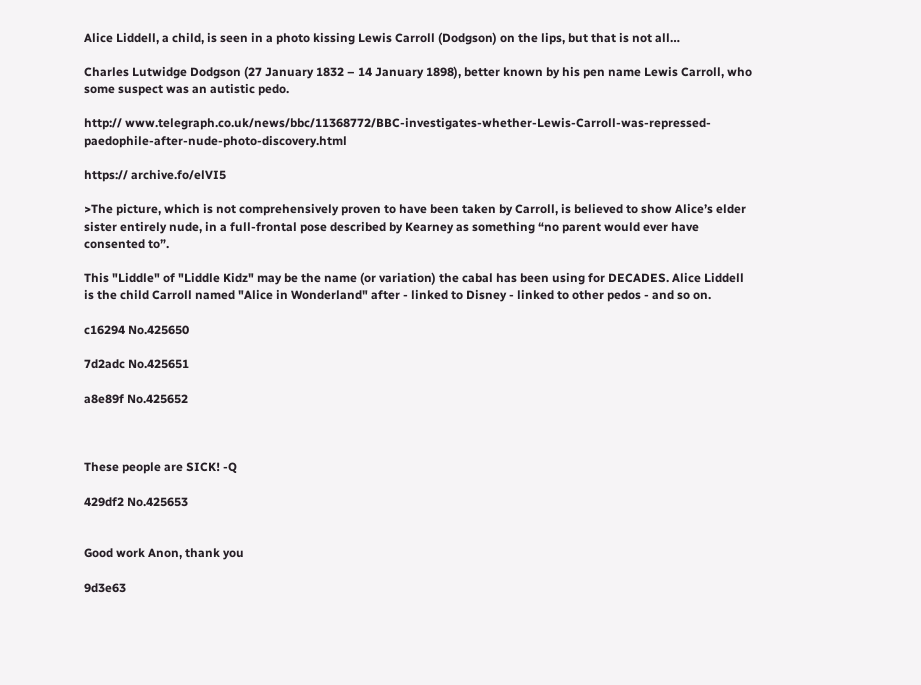Alice Liddell, a child, is seen in a photo kissing Lewis Carroll (Dodgson) on the lips, but that is not all…

Charles Lutwidge Dodgson (27 January 1832 – 14 January 1898), better known by his pen name Lewis Carroll, who some suspect was an autistic pedo.

http:// www.telegraph.co.uk/news/bbc/11368772/BBC-investigates-whether-Lewis-Carroll-was-repressed-paedophile-after-nude-photo-discovery.html

https:// archive.fo/elVI5

>The picture, which is not comprehensively proven to have been taken by Carroll, is believed to show Alice’s elder sister entirely nude, in a full-frontal pose described by Kearney as something “no parent would ever have consented to”.

This "Liddle" of "Liddle Kidz" may be the name (or variation) the cabal has been using for DECADES. Alice Liddell is the child Carroll named "Alice in Wonderland" after - linked to Disney - linked to other pedos - and so on.

c16294 No.425650

7d2adc No.425651

a8e89f No.425652



These people are SICK! -Q

429df2 No.425653


Good work Anon, thank you

9d3e63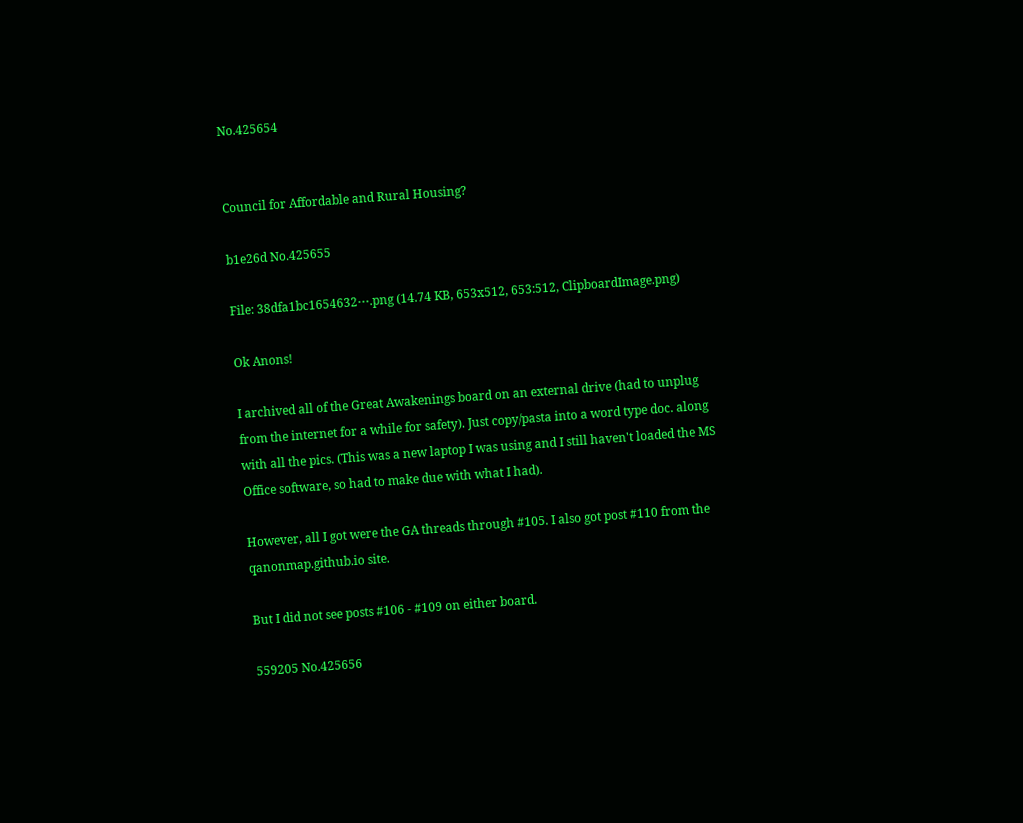No.425654


Council for Affordable and Rural Housing?

b1e26d No.425655

File: 38dfa1bc1654632⋯.png (14.74 KB, 653x512, 653:512, ClipboardImage.png)

Ok Anons!

I archived all of the Great Awakenings board on an external drive (had to unplug from the internet for a while for safety). Just copy/pasta into a word type doc. along with all the pics. (This was a new laptop I was using and I still haven't loaded the MS Office software, so had to make due with what I had).

However, all I got were the GA threads through #105. I also got post #110 from the qanonmap.github.io site.

But I did not see posts #106 - #109 on either board.

559205 No.425656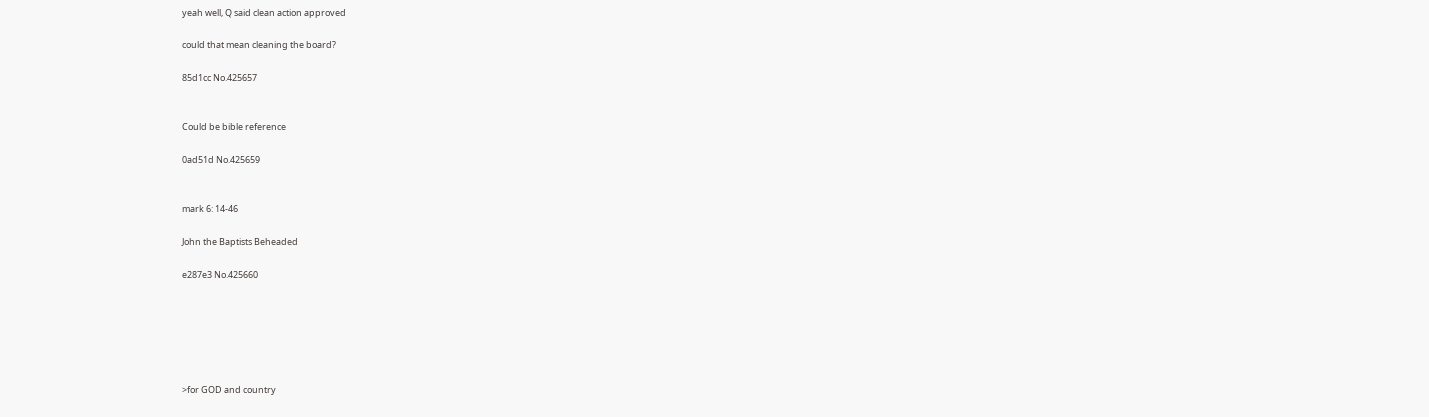yeah well, Q said clean action approved

could that mean cleaning the board?

85d1cc No.425657


Could be bible reference

0ad51d No.425659


mark 6: 14-46

John the Baptists Beheaded

e287e3 No.425660






>for GOD and country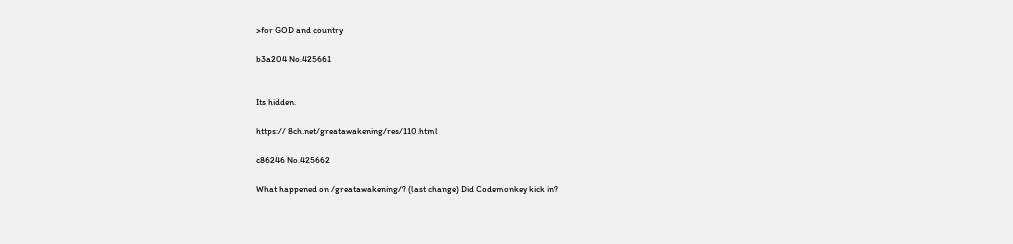>for GOD and country

b3a204 No.425661


Its hidden.

https:// 8ch.net/greatawakening/res/110.html

c86246 No.425662

What happened on /greatawakening/? (last change) Did Codemonkey kick in?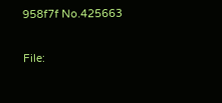958f7f No.425663

File: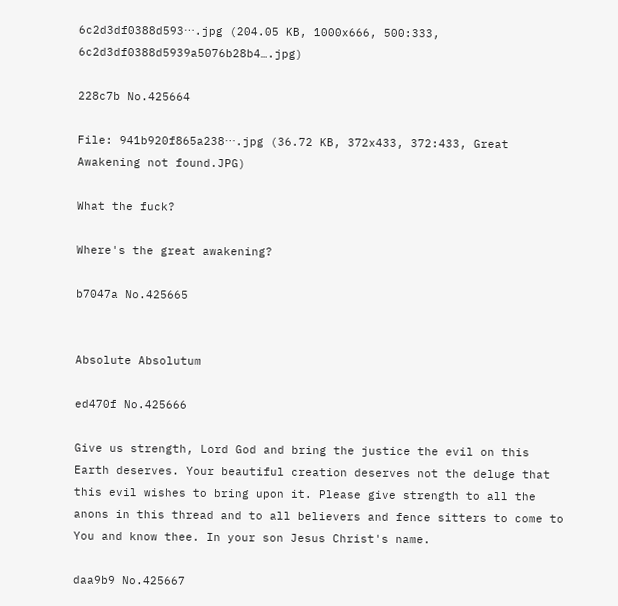6c2d3df0388d593⋯.jpg (204.05 KB, 1000x666, 500:333, 6c2d3df0388d5939a5076b28b4….jpg)

228c7b No.425664

File: 941b920f865a238⋯.jpg (36.72 KB, 372x433, 372:433, Great Awakening not found.JPG)

What the fuck?

Where's the great awakening?

b7047a No.425665


Absolute Absolutum

ed470f No.425666

Give us strength, Lord God and bring the justice the evil on this Earth deserves. Your beautiful creation deserves not the deluge that this evil wishes to bring upon it. Please give strength to all the anons in this thread and to all believers and fence sitters to come to You and know thee. In your son Jesus Christ's name.

daa9b9 No.425667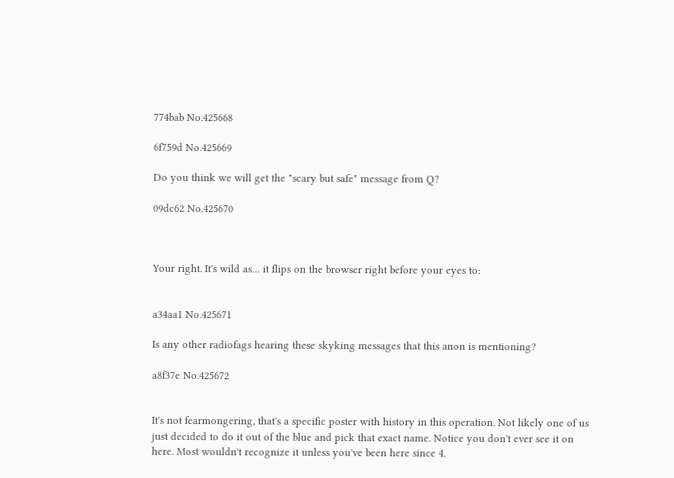774bab No.425668

6f759d No.425669

Do you think we will get the "scary but safe" message from Q?

09dc62 No.425670



Your right. It's wild as… it flips on the browser right before your eyes to:


a34aa1 No.425671

Is any other radiofags hearing these skyking messages that this anon is mentioning?

a8f37e No.425672


It's not fearmongering, that's a specific poster with history in this operation. Not likely one of us just decided to do it out of the blue and pick that exact name. Notice you don't ever see it on here. Most wouldn't recognize it unless you've been here since 4.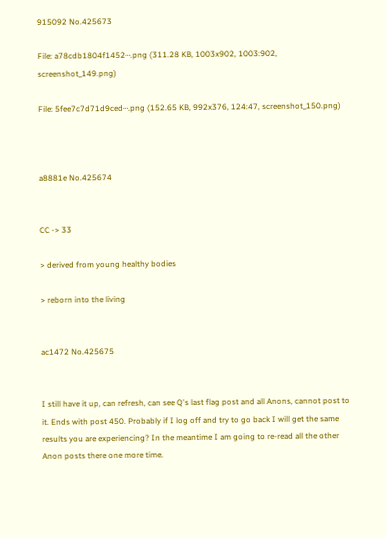915092 No.425673

File: a78cdb1804f1452⋯.png (311.28 KB, 1003x902, 1003:902, screenshot_149.png)

File: 5fee7c7d71d9ced⋯.png (152.65 KB, 992x376, 124:47, screenshot_150.png)



a8881e No.425674


CC -> 33

> derived from young healthy bodies

> reborn into the living


ac1472 No.425675


I still have it up, can refresh, can see Q's last flag post and all Anons, cannot post to it. Ends with post 450. Probably if I log off and try to go back I will get the same results you are experiencing? In the meantime I am going to re-read all the other Anon posts there one more time.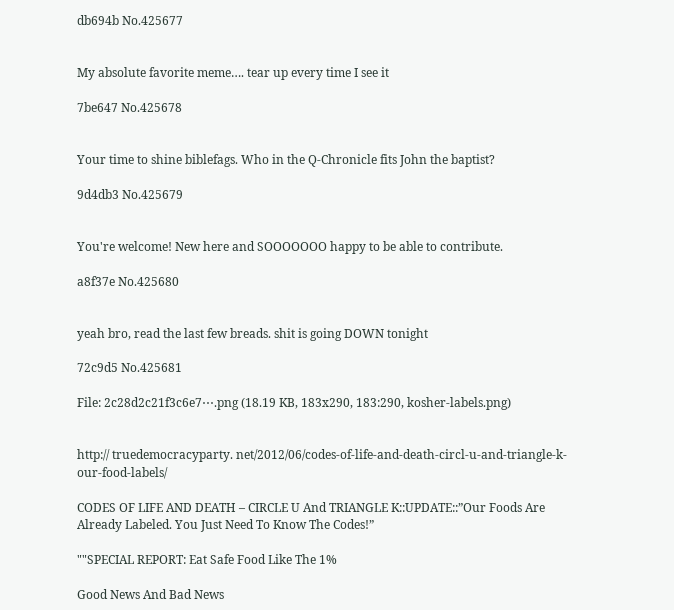db694b No.425677


My absolute favorite meme…. tear up every time I see it

7be647 No.425678


Your time to shine biblefags. Who in the Q-Chronicle fits John the baptist?

9d4db3 No.425679


You're welcome! New here and SOOOOOOO happy to be able to contribute.

a8f37e No.425680


yeah bro, read the last few breads. shit is going DOWN tonight

72c9d5 No.425681

File: 2c28d2c21f3c6e7⋯.png (18.19 KB, 183x290, 183:290, kosher-labels.png)


http:// truedemocracyparty. net/2012/06/codes-of-life-and-death-circl-u-and-triangle-k-our-food-labels/

CODES OF LIFE AND DEATH – CIRCLE U And TRIANGLE K::UPDATE::”Our Foods Are Already Labeled. You Just Need To Know The Codes!”

""SPECIAL REPORT: Eat Safe Food Like The 1%

Good News And Bad News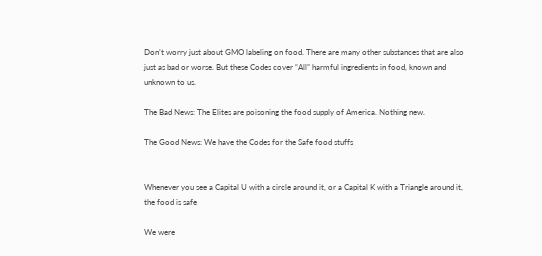Don’t worry just about GMO labeling on food. There are many other substances that are also just as bad or worse. But these Codes cover “All” harmful ingredients in food, known and unknown to us.

The Bad News: The Elites are poisoning the food supply of America. Nothing new.

The Good News: We have the Codes for the Safe food stuffs


Whenever you see a Capital U with a circle around it, or a Capital K with a Triangle around it, the food is safe

We were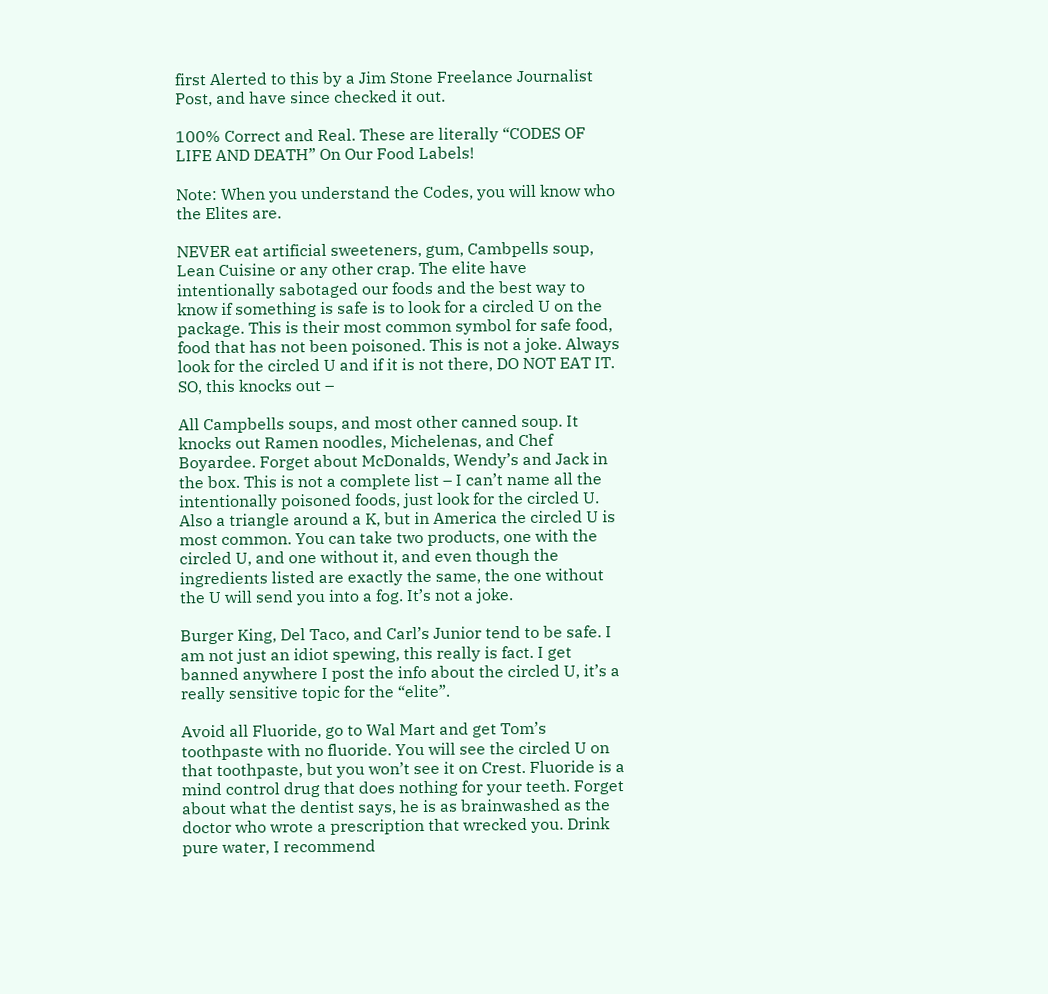first Alerted to this by a Jim Stone Freelance Journalist Post, and have since checked it out.

100% Correct and Real. These are literally “CODES OF LIFE AND DEATH” On Our Food Labels!

Note: When you understand the Codes, you will know who the Elites are.

NEVER eat artificial sweeteners, gum, Cambpells soup, Lean Cuisine or any other crap. The elite have intentionally sabotaged our foods and the best way to know if something is safe is to look for a circled U on the package. This is their most common symbol for safe food, food that has not been poisoned. This is not a joke. Always look for the circled U and if it is not there, DO NOT EAT IT. SO, this knocks out –

All Campbells soups, and most other canned soup. It knocks out Ramen noodles, Michelenas, and Chef Boyardee. Forget about McDonalds, Wendy’s and Jack in the box. This is not a complete list – I can’t name all the intentionally poisoned foods, just look for the circled U. Also a triangle around a K, but in America the circled U is most common. You can take two products, one with the circled U, and one without it, and even though the ingredients listed are exactly the same, the one without the U will send you into a fog. It’s not a joke.

Burger King, Del Taco, and Carl’s Junior tend to be safe. I am not just an idiot spewing, this really is fact. I get banned anywhere I post the info about the circled U, it’s a really sensitive topic for the “elite”.

Avoid all Fluoride, go to Wal Mart and get Tom’s toothpaste with no fluoride. You will see the circled U on that toothpaste, but you won’t see it on Crest. Fluoride is a mind control drug that does nothing for your teeth. Forget about what the dentist says, he is as brainwashed as the doctor who wrote a prescription that wrecked you. Drink pure water, I recommend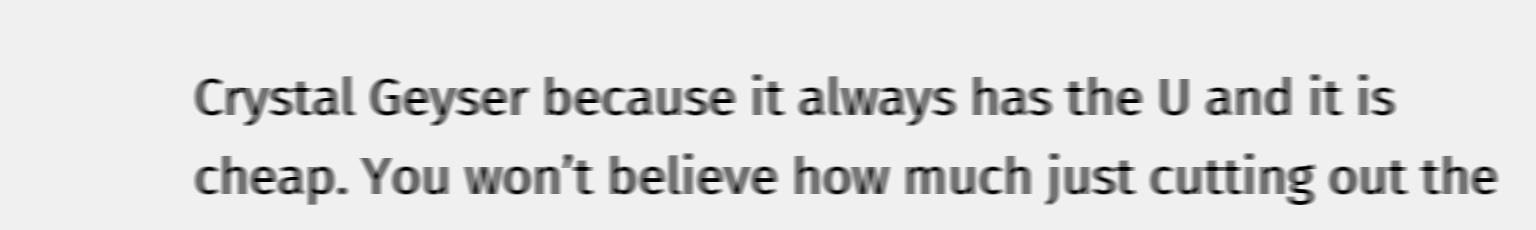Crystal Geyser because it always has the U and it is cheap. You won’t believe how much just cutting out the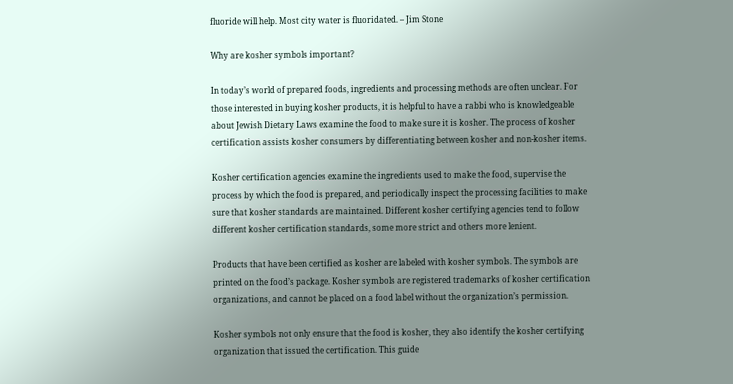fluoride will help. Most city water is fluoridated. – Jim Stone

Why are kosher symbols important?

In today’s world of prepared foods, ingredients and processing methods are often unclear. For those interested in buying kosher products, it is helpful to have a rabbi who is knowledgeable about Jewish Dietary Laws examine the food to make sure it is kosher. The process of kosher certification assists kosher consumers by differentiating between kosher and non-kosher items.

Kosher certification agencies examine the ingredients used to make the food, supervise the process by which the food is prepared, and periodically inspect the processing facilities to make sure that kosher standards are maintained. Different kosher certifying agencies tend to follow different kosher certification standards, some more strict and others more lenient.

Products that have been certified as kosher are labeled with kosher symbols. The symbols are printed on the food’s package. Kosher symbols are registered trademarks of kosher certification organizations, and cannot be placed on a food label without the organization’s permission.

Kosher symbols not only ensure that the food is kosher, they also identify the kosher certifying organization that issued the certification. This guide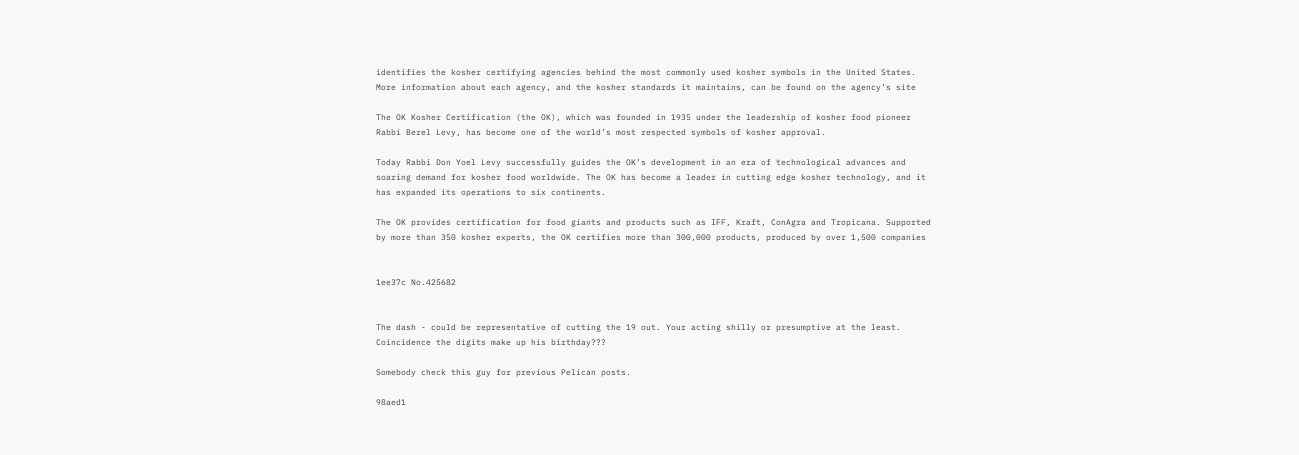identifies the kosher certifying agencies behind the most commonly used kosher symbols in the United States. More information about each agency, and the kosher standards it maintains, can be found on the agency’s site

The OK Kosher Certification (the OK), which was founded in 1935 under the leadership of kosher food pioneer Rabbi Berel Levy, has become one of the world’s most respected symbols of kosher approval.

Today Rabbi Don Yoel Levy successfully guides the OK’s development in an era of technological advances and soaring demand for kosher food worldwide. The OK has become a leader in cutting edge kosher technology, and it has expanded its operations to six continents.

The OK provides certification for food giants and products such as IFF, Kraft, ConAgra and Tropicana. Supported by more than 350 kosher experts, the OK certifies more than 300,000 products, produced by over 1,500 companies


1ee37c No.425682


The dash - could be representative of cutting the 19 out. Your acting shilly or presumptive at the least. Coincidence the digits make up his birthday???

Somebody check this guy for previous Pelican posts.

98aed1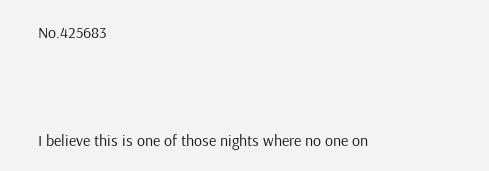No.425683





I believe this is one of those nights where no one on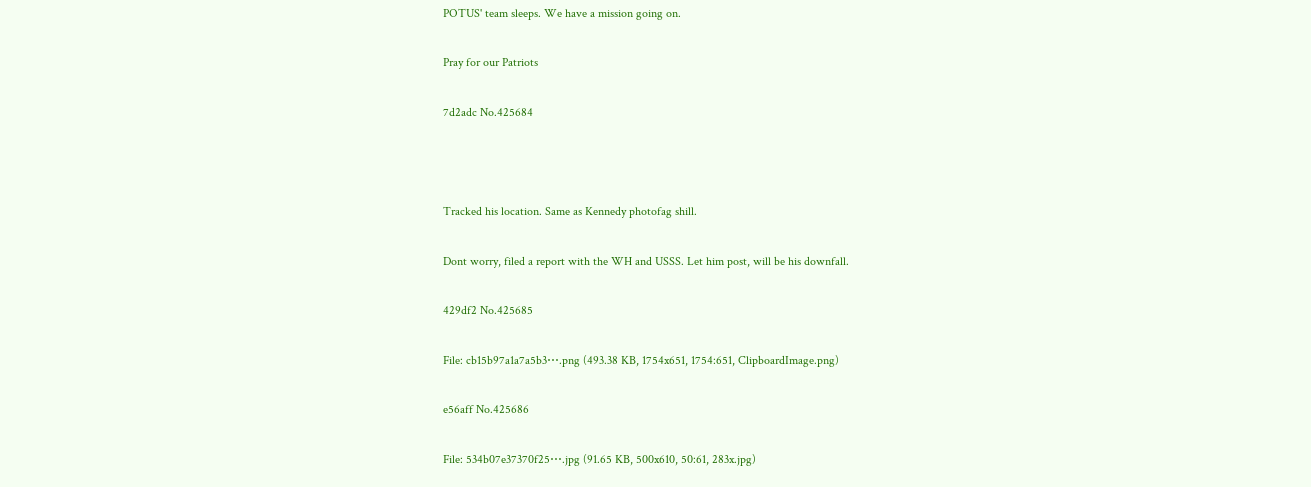POTUS' team sleeps. We have a mission going on.

Pray for our Patriots

7d2adc No.425684



Tracked his location. Same as Kennedy photofag shill.

Dont worry, filed a report with the WH and USSS. Let him post, will be his downfall.

429df2 No.425685

File: cb15b97a1a7a5b3⋯.png (493.38 KB, 1754x651, 1754:651, ClipboardImage.png)

e56aff No.425686

File: 534b07e37370f25⋯.jpg (91.65 KB, 500x610, 50:61, 283x.jpg)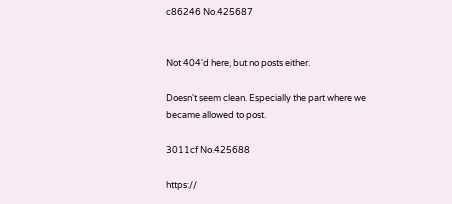c86246 No.425687


Not 404'd here, but no posts either.

Doesn't seem clean. Especially the part where we became allowed to post.

3011cf No.425688

https://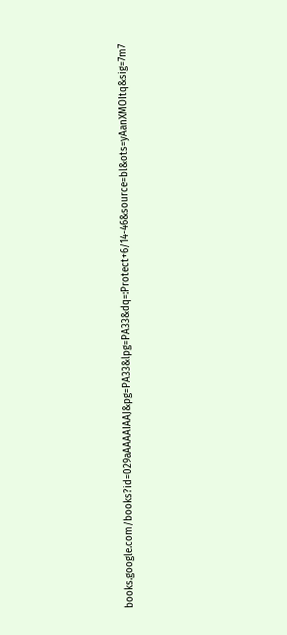books.google.com/books?id=029aAAAAIAAJ&pg=PA33&lpg=PA33&dq=:Protect+6/14-46&source=bl&ots=yAanXMOItq&sig=7m7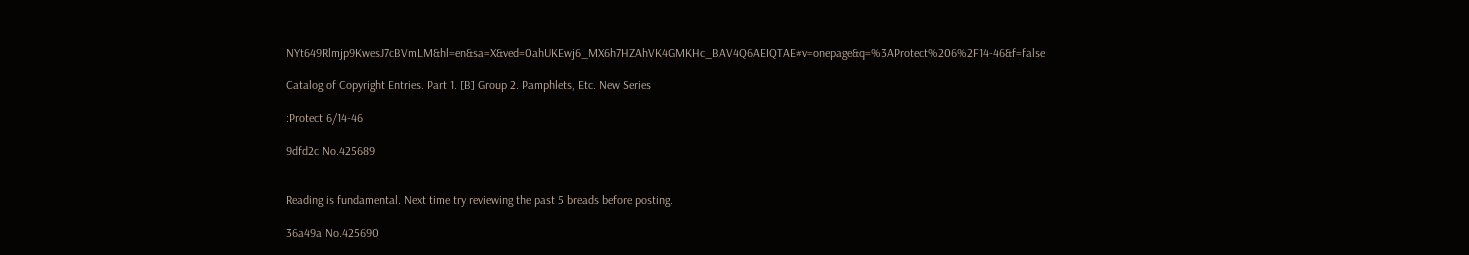NYt649Rlmjp9KwesJ7cBVmLM&hl=en&sa=X&ved=0ahUKEwj6_MX6h7HZAhVK4GMKHc_BAV4Q6AEIQTAE#v=onepage&q=%3AProtect%206%2F14-46&f=false

Catalog of Copyright Entries. Part 1. [B] Group 2. Pamphlets, Etc. New Series

:Protect 6/14-46

9dfd2c No.425689


Reading is fundamental. Next time try reviewing the past 5 breads before posting.

36a49a No.425690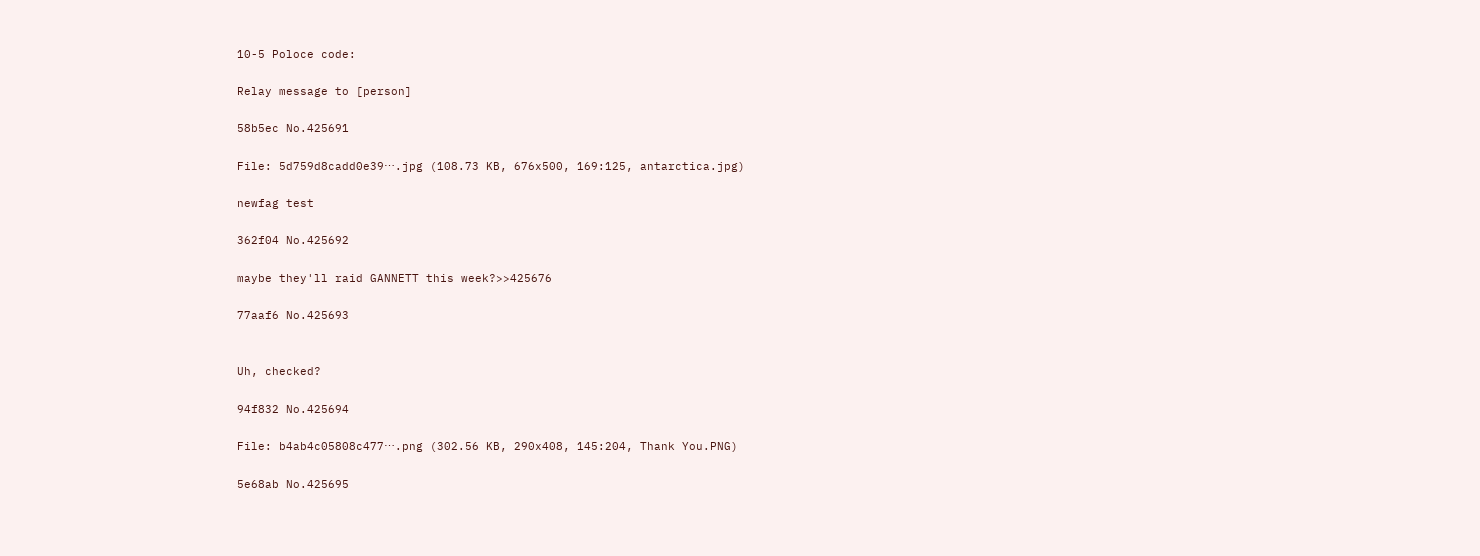10-5 Poloce code:

Relay message to [person]

58b5ec No.425691

File: 5d759d8cadd0e39⋯.jpg (108.73 KB, 676x500, 169:125, antarctica.jpg)

newfag test

362f04 No.425692

maybe they'll raid GANNETT this week?>>425676

77aaf6 No.425693


Uh, checked?

94f832 No.425694

File: b4ab4c05808c477⋯.png (302.56 KB, 290x408, 145:204, Thank You.PNG)

5e68ab No.425695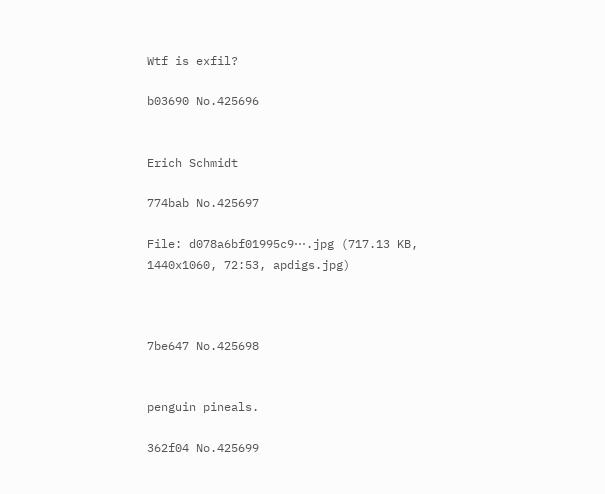Wtf is exfil?

b03690 No.425696


Erich Schmidt

774bab No.425697

File: d078a6bf01995c9⋯.jpg (717.13 KB, 1440x1060, 72:53, apdigs.jpg)



7be647 No.425698


penguin pineals.

362f04 No.425699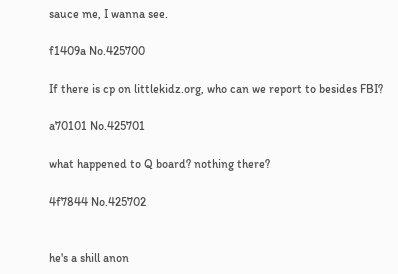sauce me, I wanna see.

f1409a No.425700

If there is cp on littlekidz.org, who can we report to besides FBI?

a70101 No.425701

what happened to Q board? nothing there?

4f7844 No.425702


he's a shill anon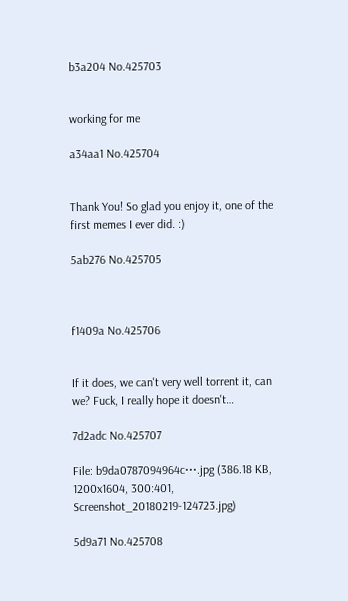b3a204 No.425703


working for me

a34aa1 No.425704


Thank You! So glad you enjoy it, one of the first memes I ever did. :)

5ab276 No.425705



f1409a No.425706


If it does, we can't very well torrent it, can we? Fuck, I really hope it doesn't…

7d2adc No.425707

File: b9da0787094964c⋯.jpg (386.18 KB, 1200x1604, 300:401, Screenshot_20180219-124723.jpg)

5d9a71 No.425708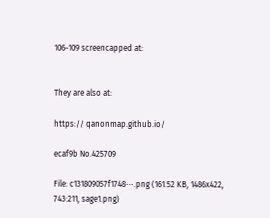106-109 screencapped at:


They are also at:

https:// qanonmap.github.io/

ecaf9b No.425709

File: c131809057f1748⋯.png (161.52 KB, 1486x422, 743:211, sage1.png)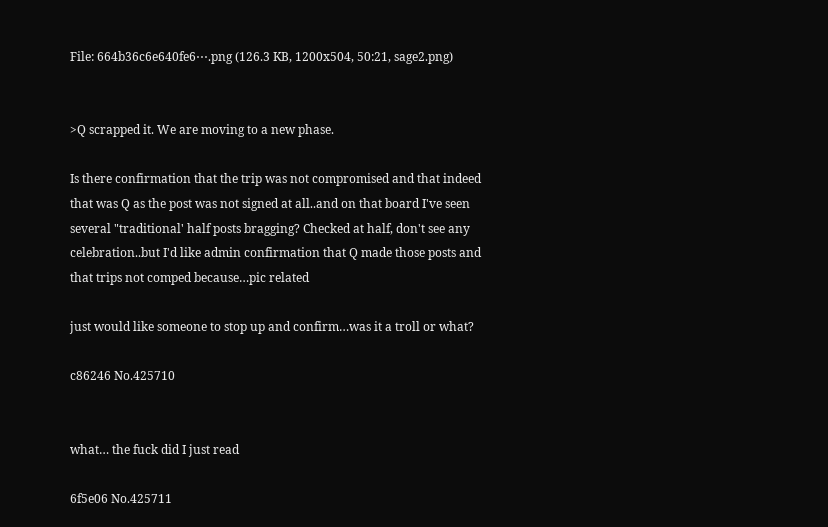File: 664b36c6e640fe6⋯.png (126.3 KB, 1200x504, 50:21, sage2.png)


>Q scrapped it. We are moving to a new phase.

Is there confirmation that the trip was not compromised and that indeed that was Q as the post was not signed at all..and on that board I've seen several "traditional' half posts bragging? Checked at half, don't see any celebration..but I'd like admin confirmation that Q made those posts and that trips not comped because…pic related

just would like someone to stop up and confirm…was it a troll or what?

c86246 No.425710


what… the fuck did I just read

6f5e06 No.425711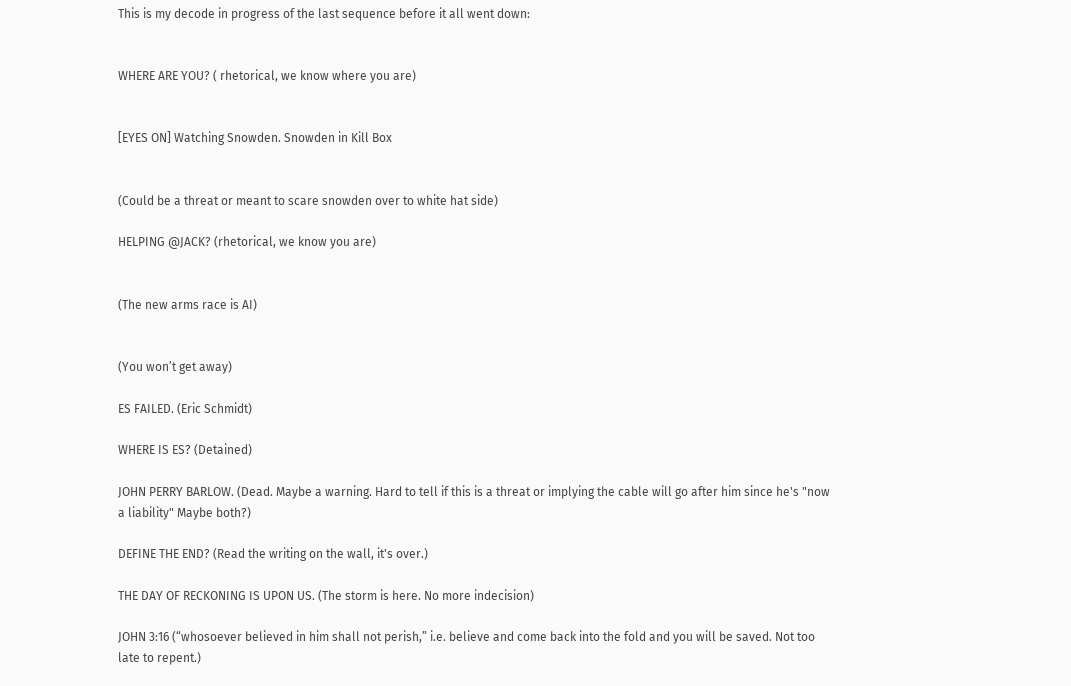This is my decode in progress of the last sequence before it all went down:


WHERE ARE YOU? ( rhetorical, we know where you are)


[EYES ON] Watching Snowden. Snowden in Kill Box


(Could be a threat or meant to scare snowden over to white hat side)

HELPING @JACK? (rhetorical, we know you are)


(The new arms race is AI)


(You won’t get away)

ES FAILED. (Eric Schmidt)

WHERE IS ES? (Detained)

JOHN PERRY BARLOW. (Dead. Maybe a warning. Hard to tell if this is a threat or implying the cable will go after him since he's "now a liability" Maybe both?)

DEFINE THE END? (Read the writing on the wall, it's over.)

THE DAY OF RECKONING IS UPON US. (The storm is here. No more indecision)

JOHN 3:16 (“whosoever believed in him shall not perish,” i.e. believe and come back into the fold and you will be saved. Not too late to repent.)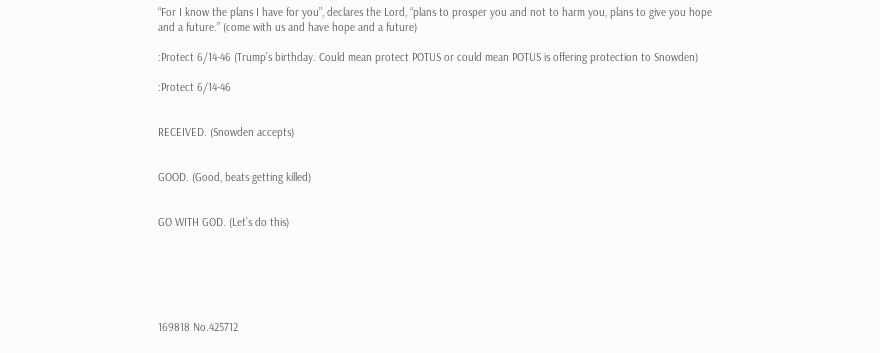“For I know the plans I have for you”, declares the Lord, “plans to prosper you and not to harm you, plans to give you hope and a future.” (come with us and have hope and a future)

:Protect 6/14-46 (Trump’s birthday. Could mean protect POTUS or could mean POTUS is offering protection to Snowden)

:Protect 6/14-46


RECEIVED. (Snowden accepts)


GOOD. (Good, beats getting killed)


GO WITH GOD. (Let’s do this)






169818 No.425712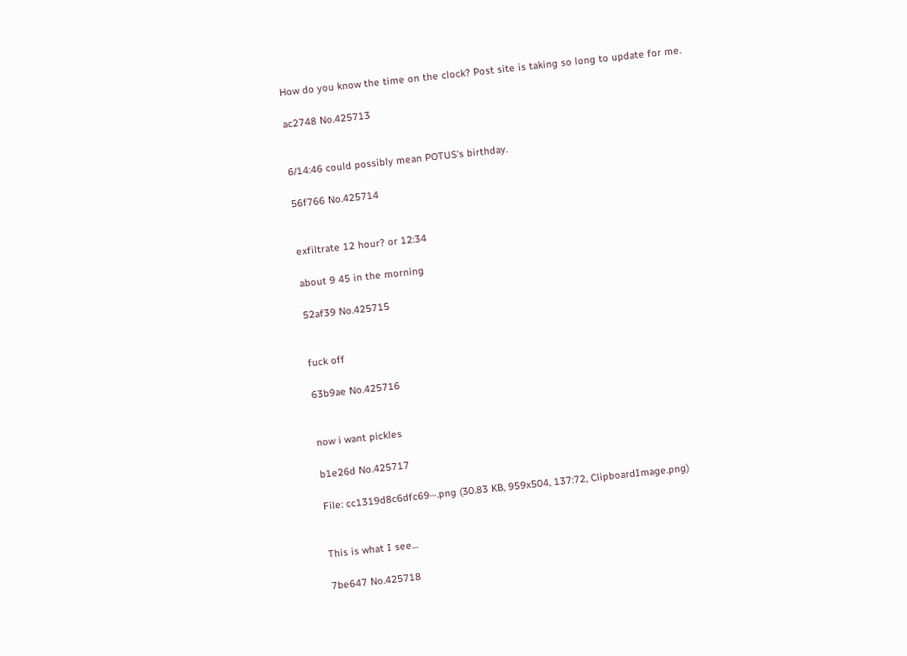How do you know the time on the clock? Post site is taking so long to update for me.

ac2748 No.425713


6/14:46 could possibly mean POTUS's birthday.

56f766 No.425714


exfiltrate 12 hour? or 12:34

about 9 45 in the morning

52af39 No.425715


fuck off

63b9ae No.425716


now i want pickles

b1e26d No.425717

File: cc1319d8c6dfc69⋯.png (30.83 KB, 959x504, 137:72, ClipboardImage.png)


This is what I see…

7be647 No.425718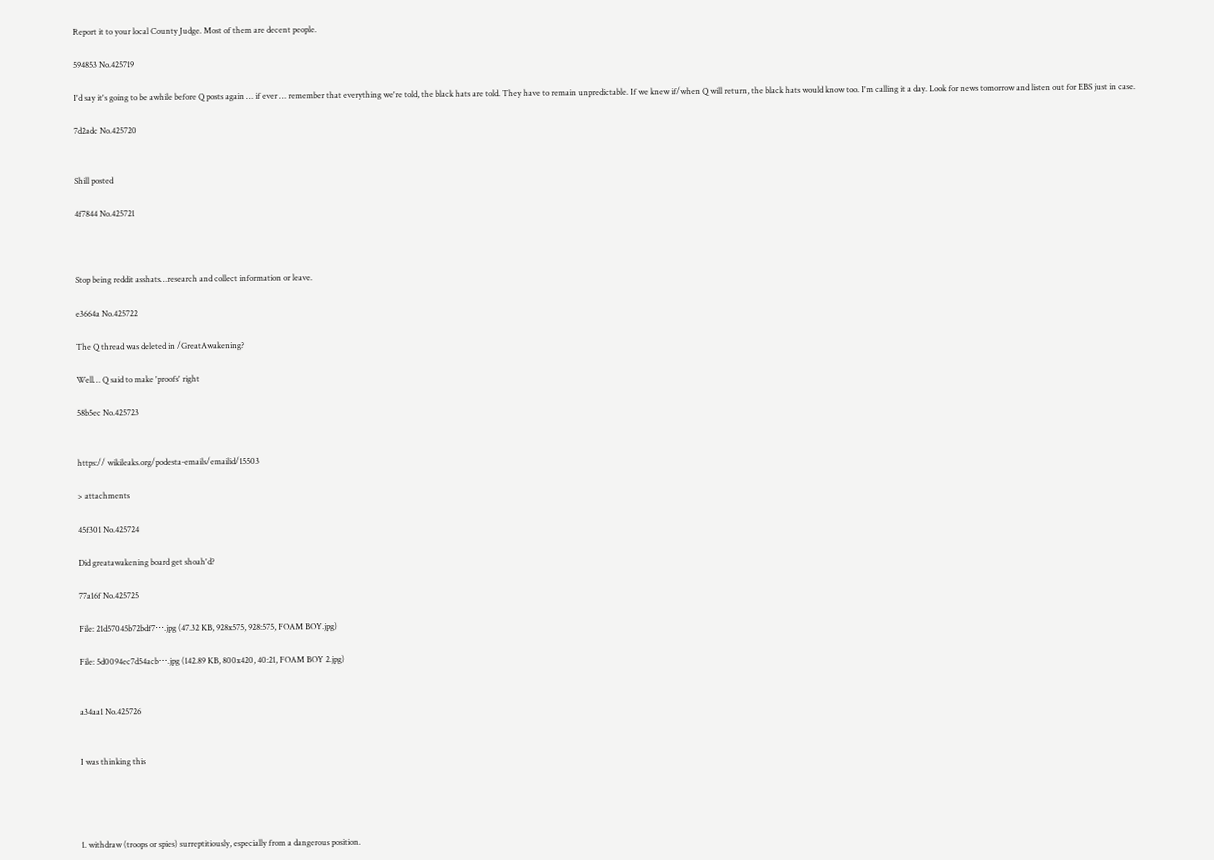Report it to your local County Judge. Most of them are decent people.

594853 No.425719

I'd say it's going to be awhile before Q posts again … if ever … remember that everything we're told, the black hats are told. They have to remain unpredictable. If we knew if/when Q will return, the black hats would know too. I'm calling it a day. Look for news tomorrow and listen out for EBS just in case.

7d2adc No.425720


Shill posted

4f7844 No.425721



Stop being reddit asshats…research and collect information or leave.

e3664a No.425722

The Q thread was deleted in /GreatAwakening?

Well… Q said to make 'proofs' right

58b5ec No.425723


https:// wikileaks.org/podesta-emails/emailid/15503

> attachments

45f301 No.425724

Did greatawakening board get shoah'd?

77a16f No.425725

File: 21d57045b72bdf7⋯.jpg (47.32 KB, 928x575, 928:575, FOAM BOY.jpg)

File: 5d0094ec7d54acb⋯.jpg (142.89 KB, 800x420, 40:21, FOAM BOY 2.jpg)


a34aa1 No.425726


I was thinking this




1. withdraw (troops or spies) surreptitiously, especially from a dangerous position.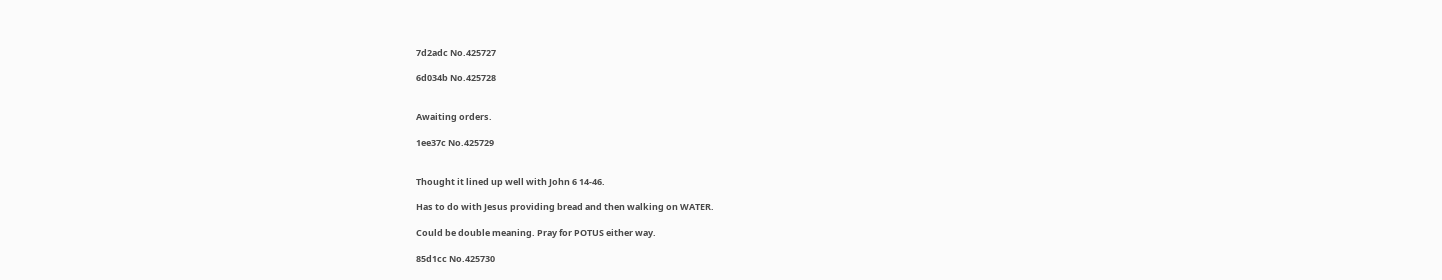7d2adc No.425727

6d034b No.425728


Awaiting orders.

1ee37c No.425729


Thought it lined up well with John 6 14-46.

Has to do with Jesus providing bread and then walking on WATER.

Could be double meaning. Pray for POTUS either way.

85d1cc No.425730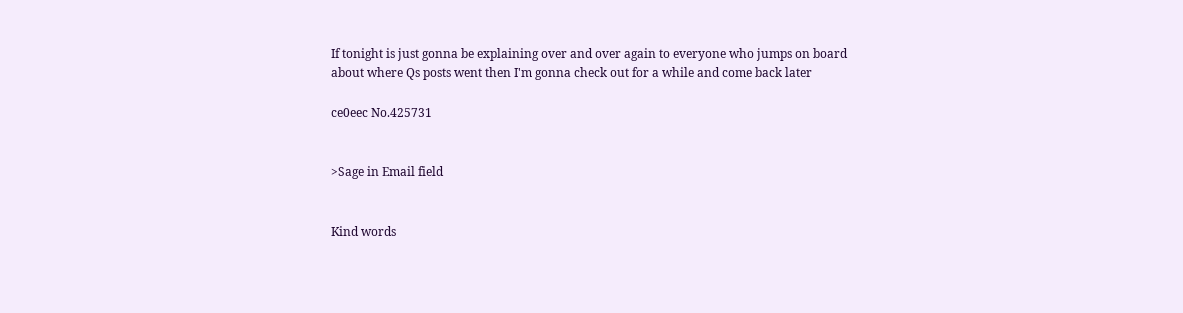If tonight is just gonna be explaining over and over again to everyone who jumps on board about where Qs posts went then I'm gonna check out for a while and come back later

ce0eec No.425731


>Sage in Email field


Kind words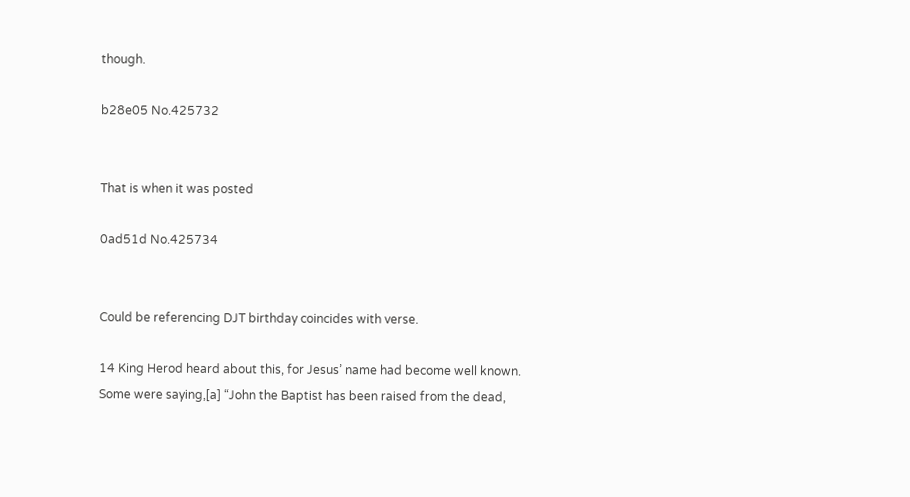though.

b28e05 No.425732


That is when it was posted

0ad51d No.425734


Could be referencing DJT birthday coincides with verse.

14 King Herod heard about this, for Jesus’ name had become well known. Some were saying,[a] “John the Baptist has been raised from the dead,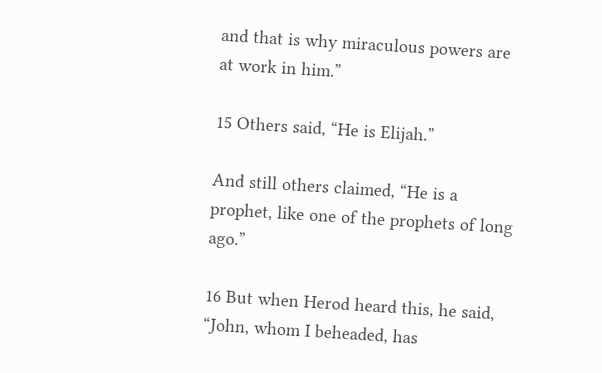and that is why miraculous powers are at work in him.”

15 Others said, “He is Elijah.”

And still others claimed, “He is a prophet, like one of the prophets of long ago.”

16 But when Herod heard this, he said, “John, whom I beheaded, has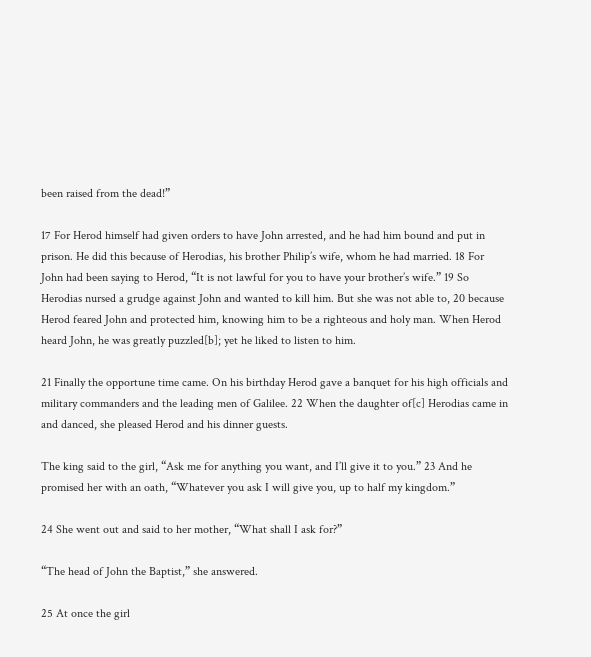been raised from the dead!”

17 For Herod himself had given orders to have John arrested, and he had him bound and put in prison. He did this because of Herodias, his brother Philip’s wife, whom he had married. 18 For John had been saying to Herod, “It is not lawful for you to have your brother’s wife.” 19 So Herodias nursed a grudge against John and wanted to kill him. But she was not able to, 20 because Herod feared John and protected him, knowing him to be a righteous and holy man. When Herod heard John, he was greatly puzzled[b]; yet he liked to listen to him.

21 Finally the opportune time came. On his birthday Herod gave a banquet for his high officials and military commanders and the leading men of Galilee. 22 When the daughter of[c] Herodias came in and danced, she pleased Herod and his dinner guests.

The king said to the girl, “Ask me for anything you want, and I’ll give it to you.” 23 And he promised her with an oath, “Whatever you ask I will give you, up to half my kingdom.”

24 She went out and said to her mother, “What shall I ask for?”

“The head of John the Baptist,” she answered.

25 At once the girl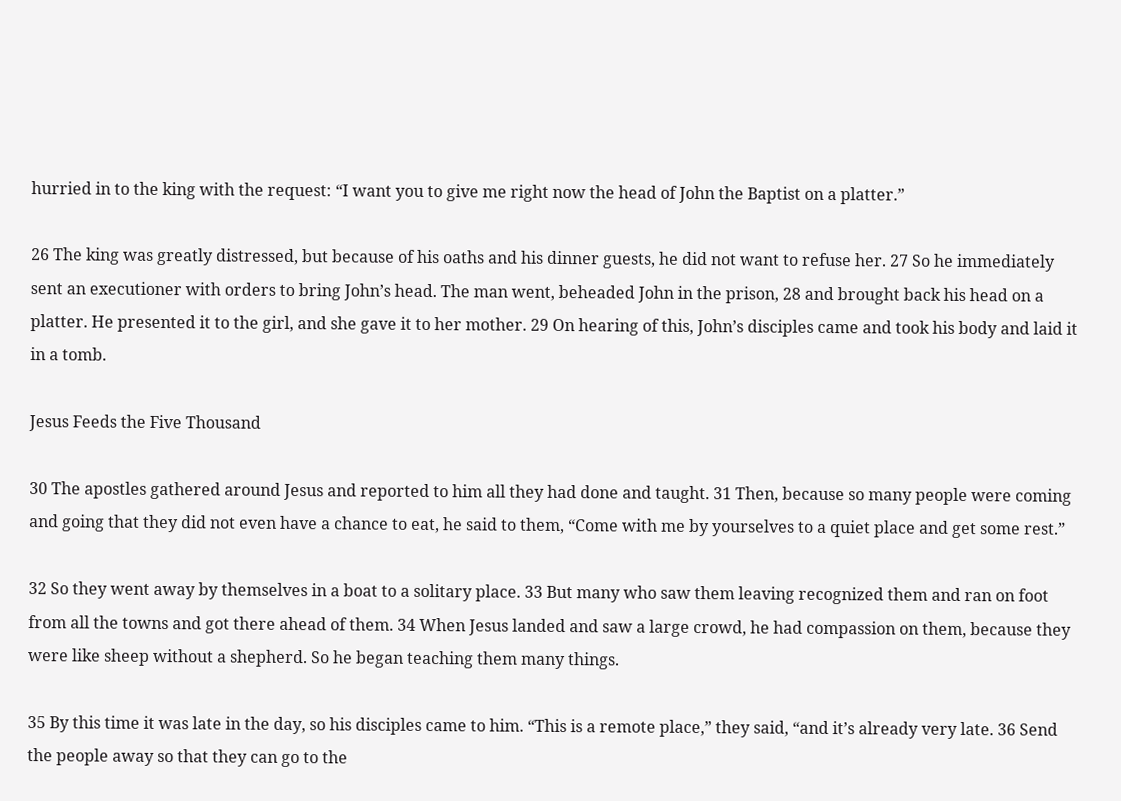hurried in to the king with the request: “I want you to give me right now the head of John the Baptist on a platter.”

26 The king was greatly distressed, but because of his oaths and his dinner guests, he did not want to refuse her. 27 So he immediately sent an executioner with orders to bring John’s head. The man went, beheaded John in the prison, 28 and brought back his head on a platter. He presented it to the girl, and she gave it to her mother. 29 On hearing of this, John’s disciples came and took his body and laid it in a tomb.

Jesus Feeds the Five Thousand

30 The apostles gathered around Jesus and reported to him all they had done and taught. 31 Then, because so many people were coming and going that they did not even have a chance to eat, he said to them, “Come with me by yourselves to a quiet place and get some rest.”

32 So they went away by themselves in a boat to a solitary place. 33 But many who saw them leaving recognized them and ran on foot from all the towns and got there ahead of them. 34 When Jesus landed and saw a large crowd, he had compassion on them, because they were like sheep without a shepherd. So he began teaching them many things.

35 By this time it was late in the day, so his disciples came to him. “This is a remote place,” they said, “and it’s already very late. 36 Send the people away so that they can go to the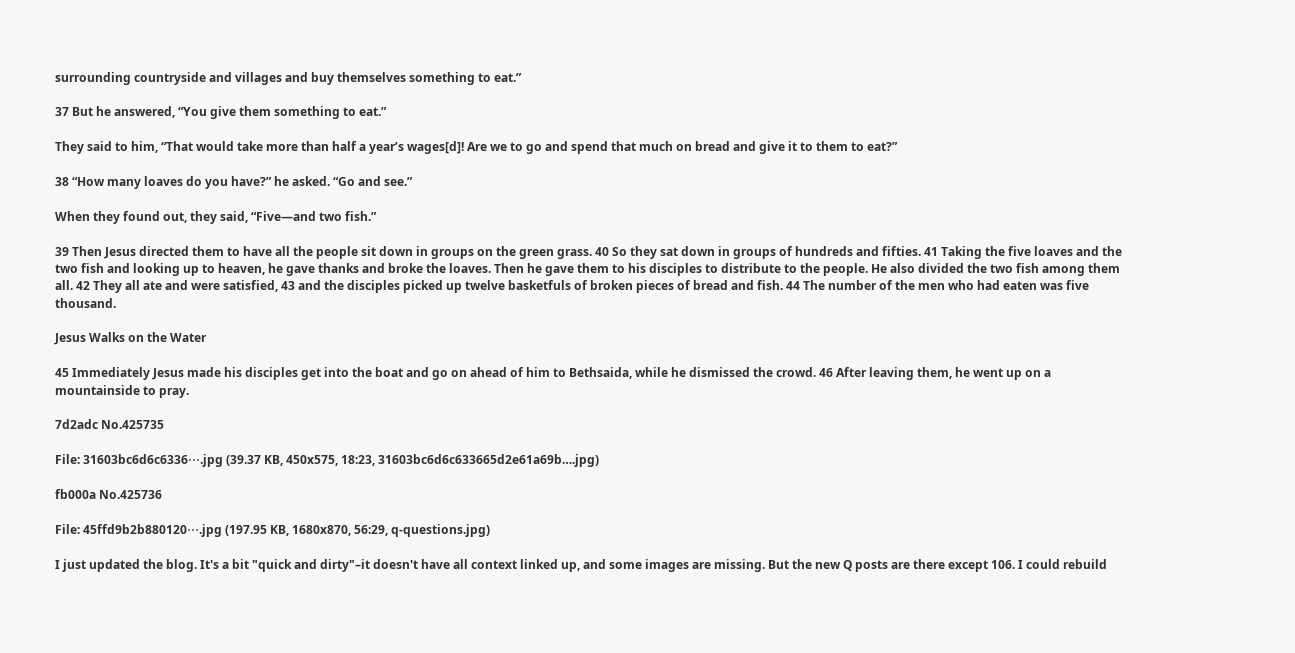surrounding countryside and villages and buy themselves something to eat.”

37 But he answered, “You give them something to eat.”

They said to him, “That would take more than half a year’s wages[d]! Are we to go and spend that much on bread and give it to them to eat?”

38 “How many loaves do you have?” he asked. “Go and see.”

When they found out, they said, “Five—and two fish.”

39 Then Jesus directed them to have all the people sit down in groups on the green grass. 40 So they sat down in groups of hundreds and fifties. 41 Taking the five loaves and the two fish and looking up to heaven, he gave thanks and broke the loaves. Then he gave them to his disciples to distribute to the people. He also divided the two fish among them all. 42 They all ate and were satisfied, 43 and the disciples picked up twelve basketfuls of broken pieces of bread and fish. 44 The number of the men who had eaten was five thousand.

Jesus Walks on the Water

45 Immediately Jesus made his disciples get into the boat and go on ahead of him to Bethsaida, while he dismissed the crowd. 46 After leaving them, he went up on a mountainside to pray.

7d2adc No.425735

File: 31603bc6d6c6336⋯.jpg (39.37 KB, 450x575, 18:23, 31603bc6d6c633665d2e61a69b….jpg)

fb000a No.425736

File: 45ffd9b2b880120⋯.jpg (197.95 KB, 1680x870, 56:29, q-questions.jpg)

I just updated the blog. It's a bit "quick and dirty"–it doesn't have all context linked up, and some images are missing. But the new Q posts are there except 106. I could rebuild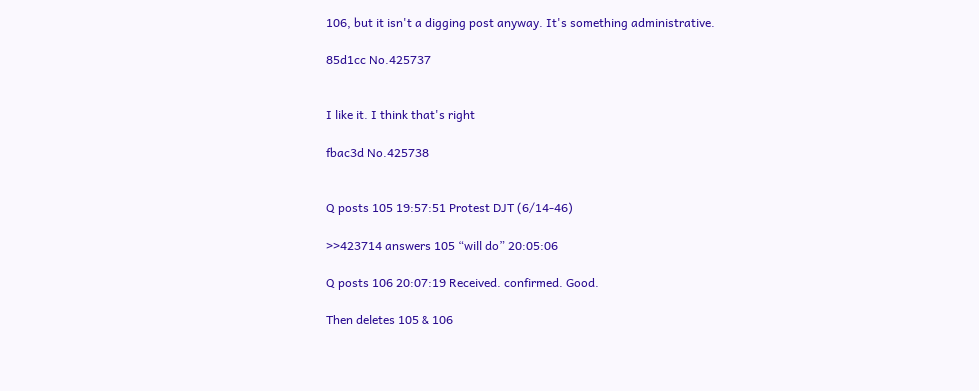106, but it isn't a digging post anyway. It's something administrative.

85d1cc No.425737


I like it. I think that's right

fbac3d No.425738


Q posts 105 19:57:51 Protest DJT (6/14-46)

>>423714 answers 105 “will do” 20:05:06

Q posts 106 20:07:19 Received. confirmed. Good.

Then deletes 105 & 106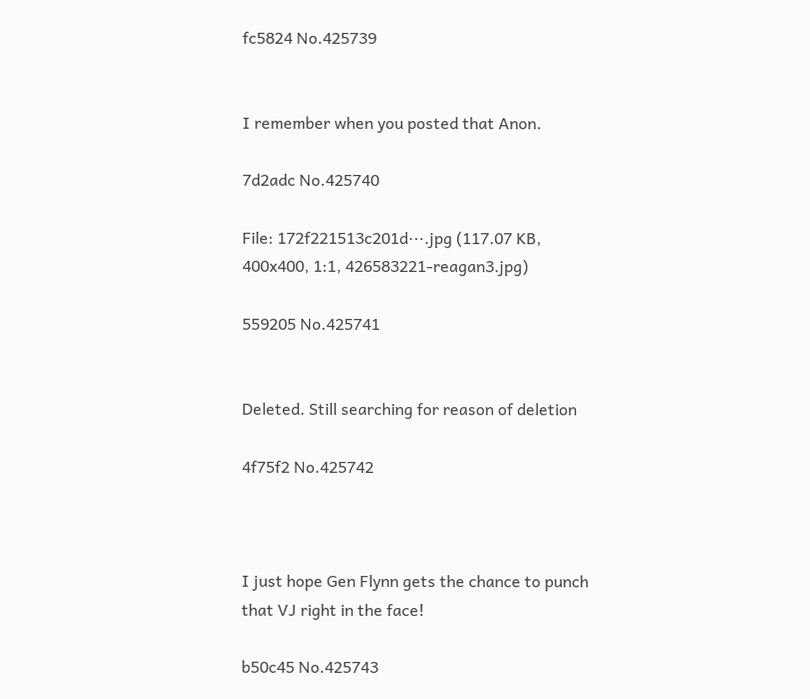fc5824 No.425739


I remember when you posted that Anon.

7d2adc No.425740

File: 172f221513c201d⋯.jpg (117.07 KB, 400x400, 1:1, 426583221-reagan3.jpg)

559205 No.425741


Deleted. Still searching for reason of deletion

4f75f2 No.425742



I just hope Gen Flynn gets the chance to punch that VJ right in the face!

b50c45 No.425743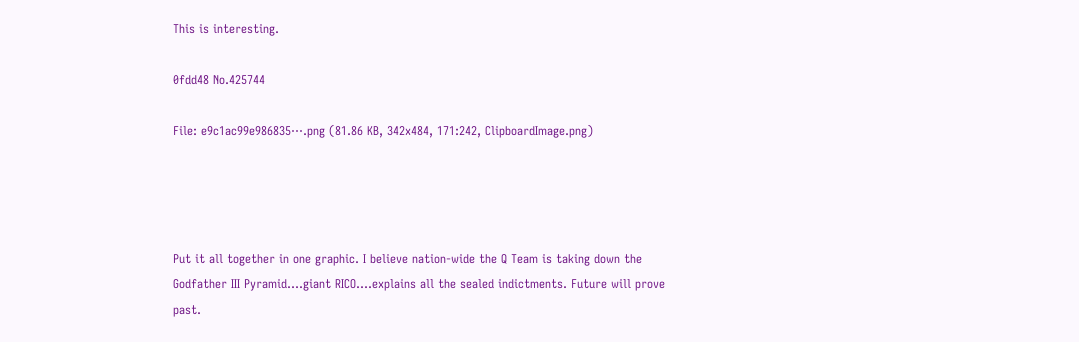This is interesting.

0fdd48 No.425744

File: e9c1ac99e986835⋯.png (81.86 KB, 342x484, 171:242, ClipboardImage.png)




Put it all together in one graphic. I believe nation-wide the Q Team is taking down the Godfather III Pyramid….giant RICO….explains all the sealed indictments. Future will prove past.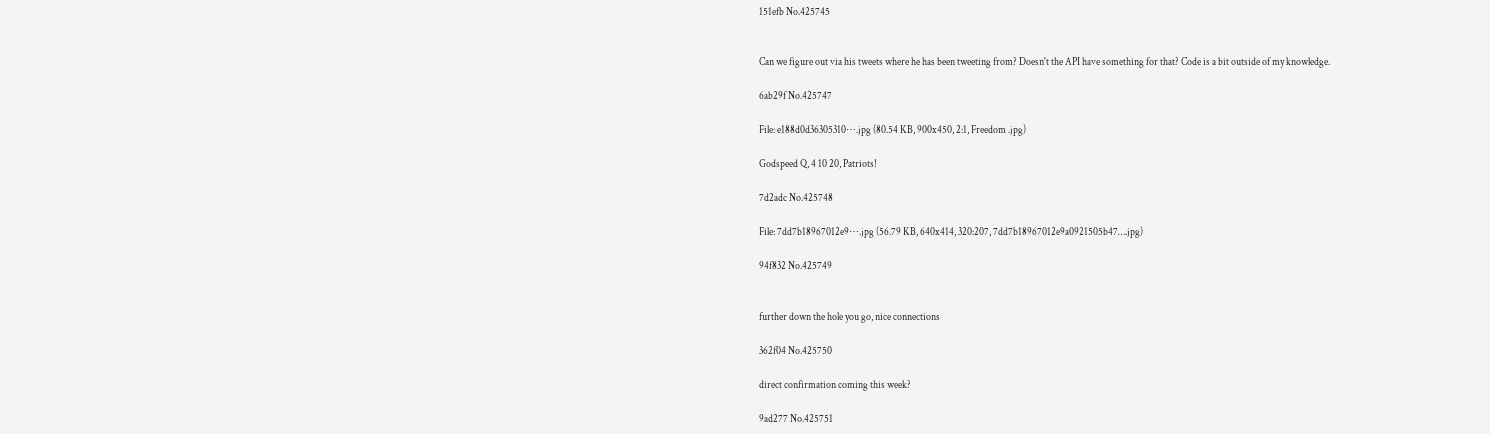151efb No.425745


Can we figure out via his tweets where he has been tweeting from? Doesn't the API have something for that? Code is a bit outside of my knowledge.

6ab29f No.425747

File: e188d0d36305310⋯.jpg (80.54 KB, 900x450, 2:1, Freedom .jpg)

Godspeed Q, 4 10 20, Patriots!

7d2adc No.425748

File: 7dd7b18967012e9⋯.jpg (56.79 KB, 640x414, 320:207, 7dd7b18967012e9a0921505b47….jpg)

94f832 No.425749


further down the hole you go, nice connections

362f04 No.425750

direct confirmation coming this week?

9ad277 No.425751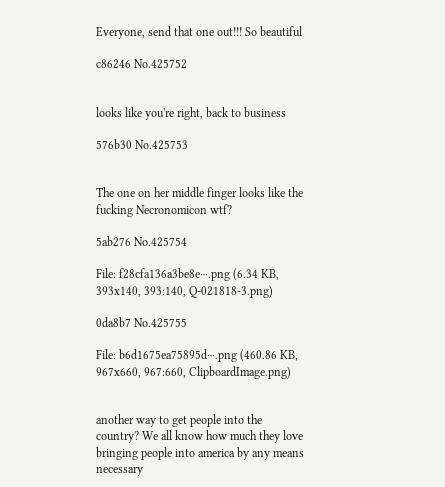Everyone, send that one out!!! So beautiful

c86246 No.425752


looks like you're right, back to business

576b30 No.425753


The one on her middle finger looks like the fucking Necronomicon wtf?

5ab276 No.425754

File: f28cfa136a3be8e⋯.png (6.34 KB, 393x140, 393:140, Q-021818-3.png)

0da8b7 No.425755

File: b6d1675ea75895d⋯.png (460.86 KB, 967x660, 967:660, ClipboardImage.png)


another way to get people into the country? We all know how much they love bringing people into america by any means necessary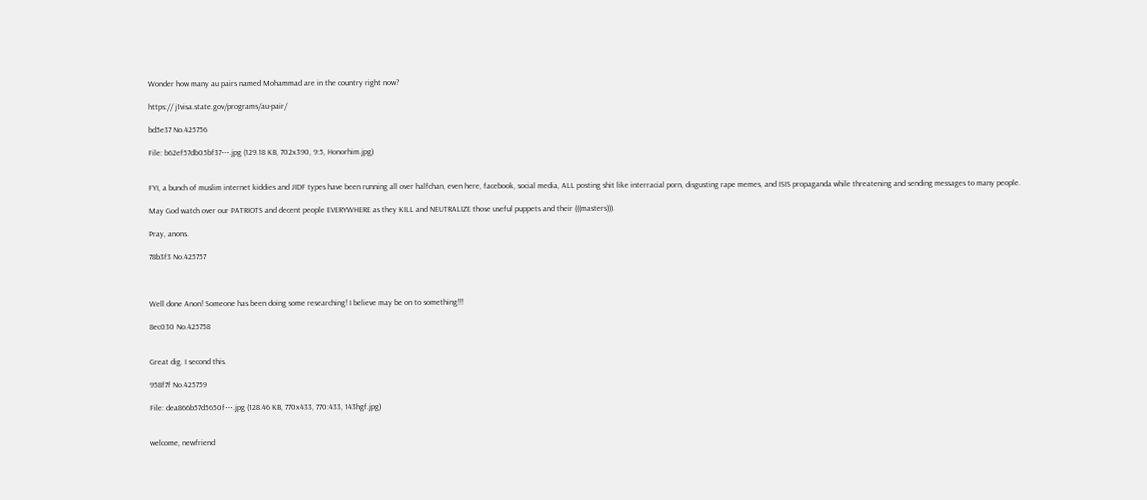Wonder how many au pairs named Mohammad are in the country right now?

https:// j1visa.state.gov/programs/au-pair/

bd5e37 No.425756

File: b62ef57db05bf37⋯.jpg (129.18 KB, 702x390, 9:5, Honorhim.jpg)


FYI, a bunch of muslim internet kiddies and JIDF types have been running all over halfchan, even here, facebook, social media, ALL posting shit like interracial porn, disgusting rape memes, and ISIS propaganda while threatening and sending messages to many people.

May God watch over our PATRIOTS and decent people EVERYWHERE as they KILL and NEUTRALIZE those useful puppets and their (((masters))).

Pray, anons.

78b3f3 No.425757



Well done Anon! Someone has been doing some researching! I believe may be on to something!!!

8ec030 No.425758


Great dig. I second this.

958f7f No.425759

File: dea866b57d5650f⋯.jpg (128.46 KB, 770x433, 770:433, 143hgf.jpg)


welcome, newfriend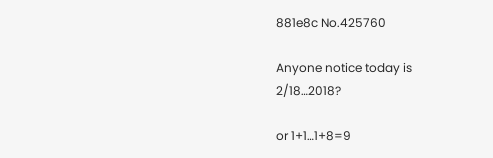881e8c No.425760

Anyone notice today is 2/18…2018?

or 1+1…1+8=9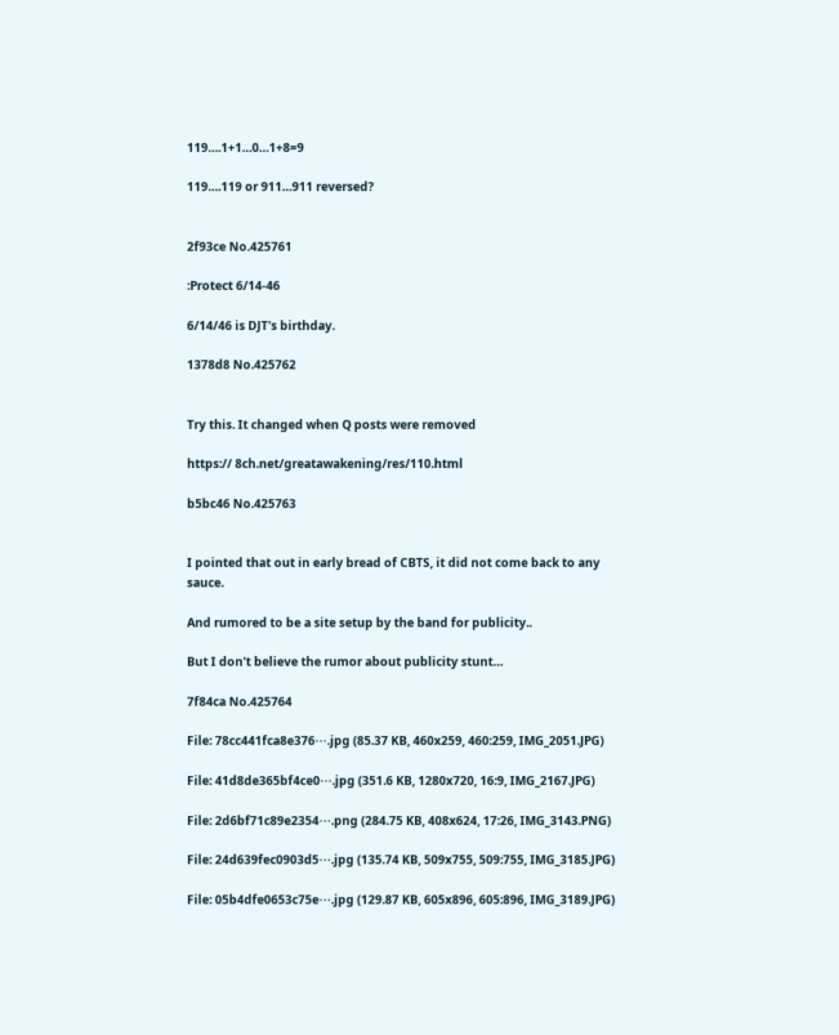119….1+1…0…1+8=9

119….119 or 911…911 reversed?


2f93ce No.425761

:Protect 6/14-46

6/14/46 is DJT's birthday.

1378d8 No.425762


Try this. It changed when Q posts were removed

https:// 8ch.net/greatawakening/res/110.html

b5bc46 No.425763


I pointed that out in early bread of CBTS, it did not come back to any sauce.

And rumored to be a site setup by the band for publicity..

But I don't believe the rumor about publicity stunt…

7f84ca No.425764

File: 78cc441fca8e376⋯.jpg (85.37 KB, 460x259, 460:259, IMG_2051.JPG)

File: 41d8de365bf4ce0⋯.jpg (351.6 KB, 1280x720, 16:9, IMG_2167.JPG)

File: 2d6bf71c89e2354⋯.png (284.75 KB, 408x624, 17:26, IMG_3143.PNG)

File: 24d639fec0903d5⋯.jpg (135.74 KB, 509x755, 509:755, IMG_3185.JPG)

File: 05b4dfe0653c75e⋯.jpg (129.87 KB, 605x896, 605:896, IMG_3189.JPG)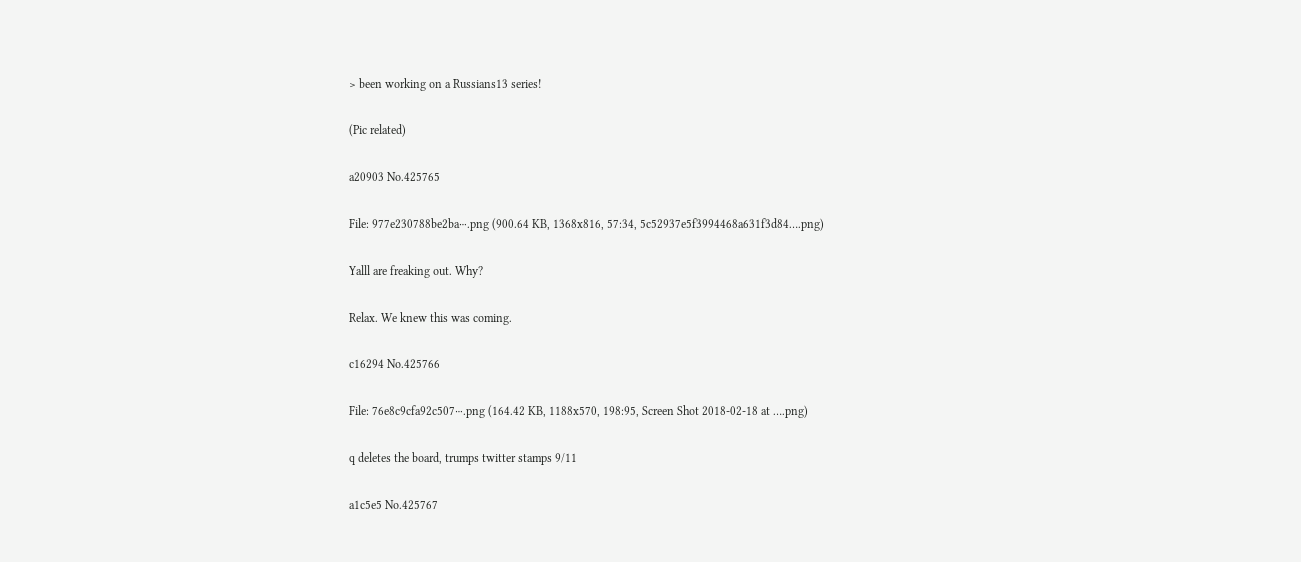> been working on a Russians13 series!

(Pic related)

a20903 No.425765

File: 977e230788be2ba⋯.png (900.64 KB, 1368x816, 57:34, 5c52937e5f3994468a631f3d84….png)

Yalll are freaking out. Why?

Relax. We knew this was coming.

c16294 No.425766

File: 76e8c9cfa92c507⋯.png (164.42 KB, 1188x570, 198:95, Screen Shot 2018-02-18 at ….png)

q deletes the board, trumps twitter stamps 9/11

a1c5e5 No.425767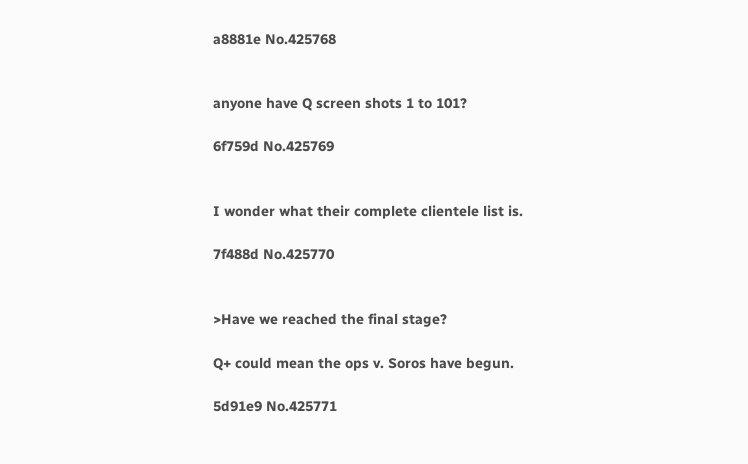a8881e No.425768


anyone have Q screen shots 1 to 101?

6f759d No.425769


I wonder what their complete clientele list is.

7f488d No.425770


>Have we reached the final stage?

Q+ could mean the ops v. Soros have begun.

5d91e9 No.425771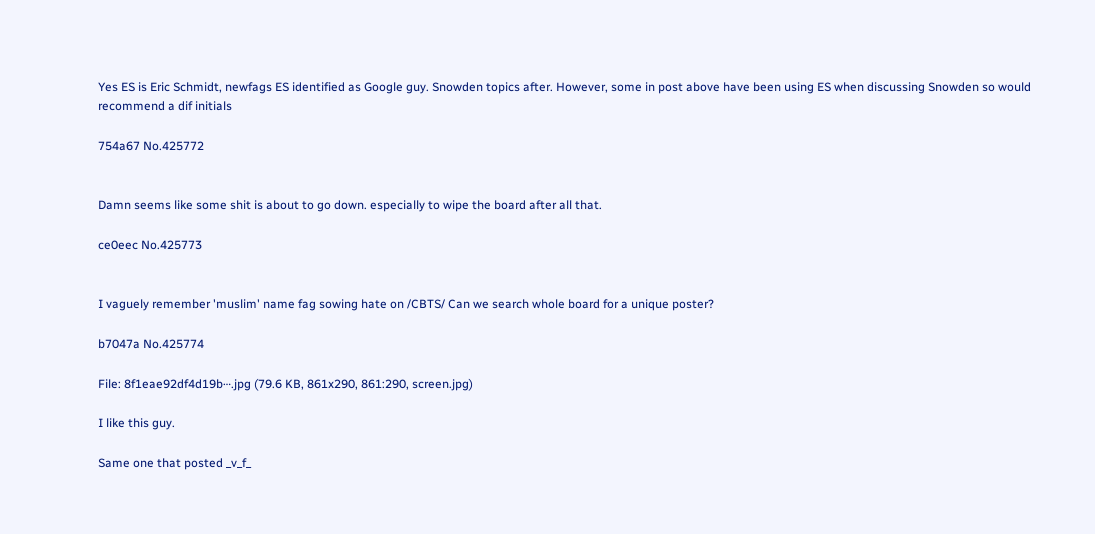Yes ES is Eric Schmidt, newfags ES identified as Google guy. Snowden topics after. However, some in post above have been using ES when discussing Snowden so would recommend a dif initials

754a67 No.425772


Damn seems like some shit is about to go down. especially to wipe the board after all that.

ce0eec No.425773


I vaguely remember 'muslim' name fag sowing hate on /CBTS/ Can we search whole board for a unique poster?

b7047a No.425774

File: 8f1eae92df4d19b⋯.jpg (79.6 KB, 861x290, 861:290, screen.jpg)

I like this guy.

Same one that posted _v_f_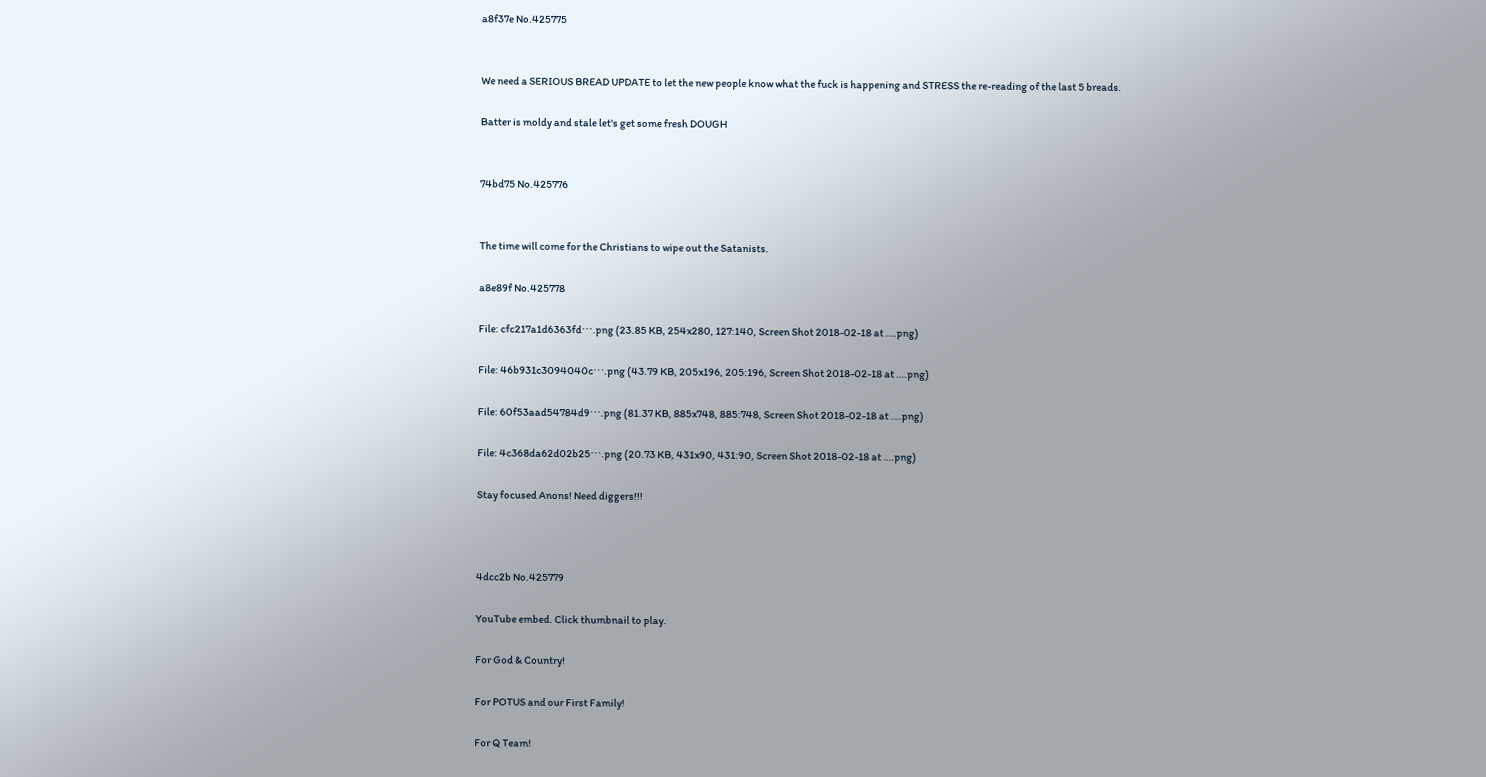a8f37e No.425775


We need a SERIOUS BREAD UPDATE to let the new people know what the fuck is happening and STRESS the re-reading of the last 5 breads.

Batter is moldy and stale let's get some fresh DOUGH


74bd75 No.425776


The time will come for the Christians to wipe out the Satanists.

a8e89f No.425778

File: cfc217a1d6363fd⋯.png (23.85 KB, 254x280, 127:140, Screen Shot 2018-02-18 at ….png)

File: 46b931c3094040c⋯.png (43.79 KB, 205x196, 205:196, Screen Shot 2018-02-18 at ….png)

File: 60f53aad54784d9⋯.png (81.37 KB, 885x748, 885:748, Screen Shot 2018-02-18 at ….png)

File: 4c368da62d02b25⋯.png (20.73 KB, 431x90, 431:90, Screen Shot 2018-02-18 at ….png)

Stay focused Anons! Need diggers!!!



4dcc2b No.425779

YouTube embed. Click thumbnail to play.

For God & Country!

For POTUS and our First Family!

For Q Team!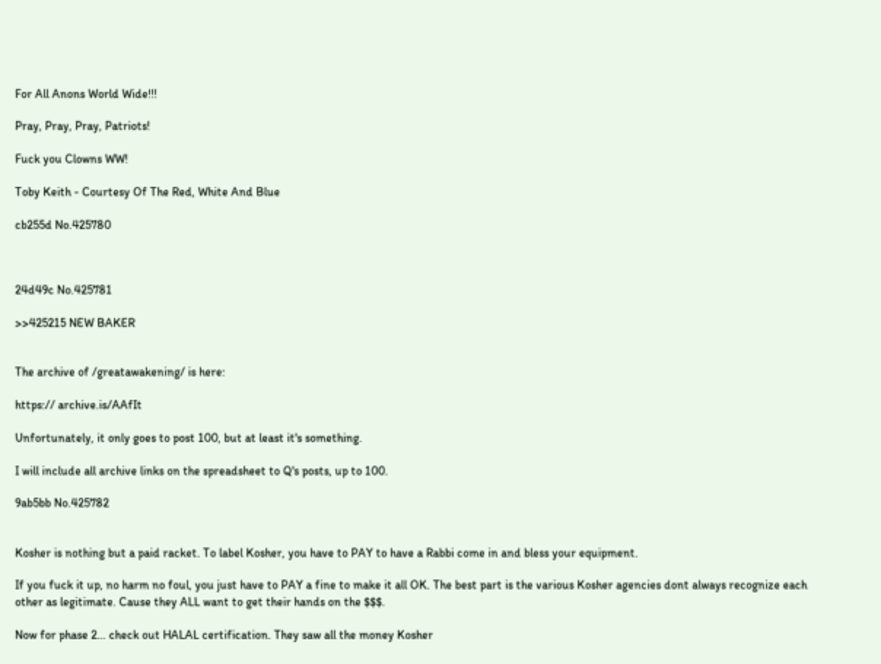For All Anons World Wide!!!

Pray, Pray, Pray, Patriots!

Fuck you Clowns WW!

Toby Keith - Courtesy Of The Red, White And Blue

cb255d No.425780



24d49c No.425781

>>425215 NEW BAKER


The archive of /greatawakening/ is here:

https:// archive.is/AAfIt

Unfortunately, it only goes to post 100, but at least it's something.

I will include all archive links on the spreadsheet to Q's posts, up to 100.

9ab5bb No.425782


Kosher is nothing but a paid racket. To label Kosher, you have to PAY to have a Rabbi come in and bless your equipment.

If you fuck it up, no harm no foul, you just have to PAY a fine to make it all OK. The best part is the various Kosher agencies dont always recognize each other as legitimate. Cause they ALL want to get their hands on the $$$.

Now for phase 2… check out HALAL certification. They saw all the money Kosher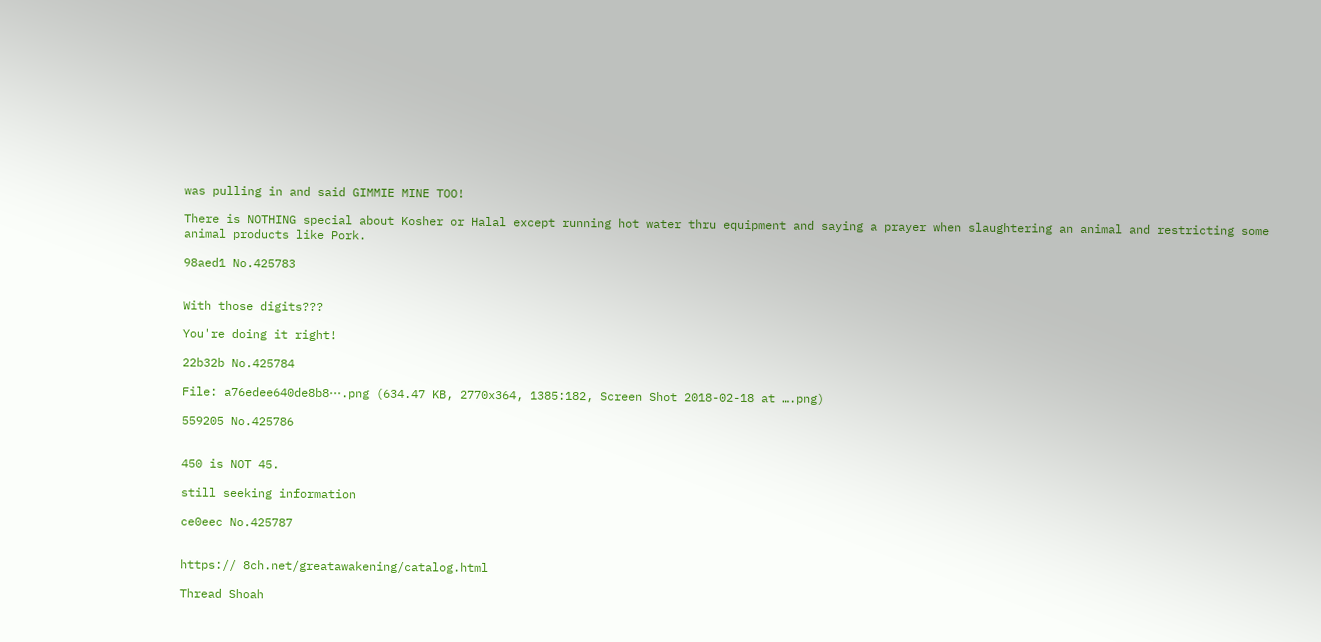was pulling in and said GIMMIE MINE TOO!

There is NOTHING special about Kosher or Halal except running hot water thru equipment and saying a prayer when slaughtering an animal and restricting some animal products like Pork.

98aed1 No.425783


With those digits???

You're doing it right!

22b32b No.425784

File: a76edee640de8b8⋯.png (634.47 KB, 2770x364, 1385:182, Screen Shot 2018-02-18 at ….png)

559205 No.425786


450 is NOT 45.

still seeking information

ce0eec No.425787


https:// 8ch.net/greatawakening/catalog.html

Thread Shoah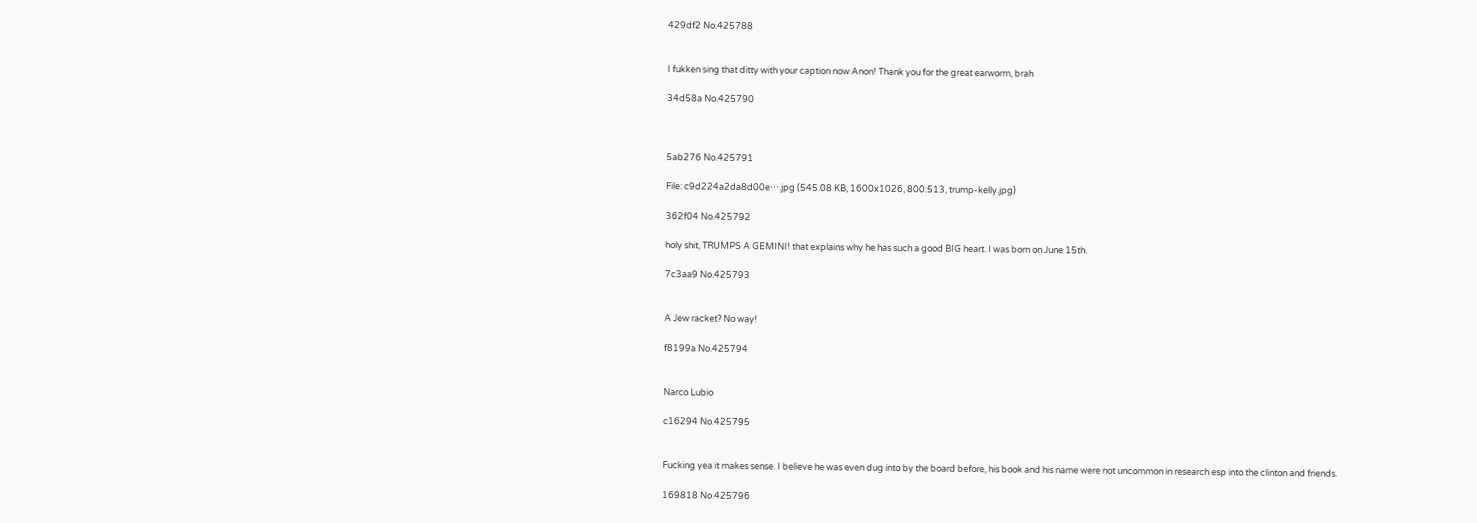429df2 No.425788


I fukken sing that ditty with your caption now Anon! Thank you for the great earworm, brah

34d58a No.425790



5ab276 No.425791

File: c9d224a2da8d00e⋯.jpg (545.08 KB, 1600x1026, 800:513, trump-kelly.jpg)

362f04 No.425792

holy shit, TRUMPS A GEMINI! that explains why he has such a good BIG heart. I was born on June 15th.

7c3aa9 No.425793


A Jew racket? No way!

f8199a No.425794


Narco Lubio

c16294 No.425795


Fucking yea it makes sense. I believe he was even dug into by the board before, his book and his name were not uncommon in research esp into the clinton and friends.

169818 No.425796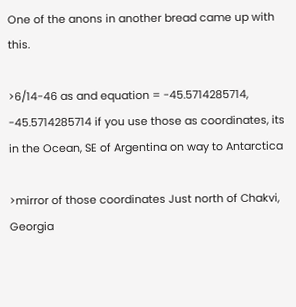One of the anons in another bread came up with this.

>6/14-46 as and equation = -45.5714285714, -45.5714285714 if you use those as coordinates, its in the Ocean, SE of Argentina on way to Antarctica

>mirror of those coordinates Just north of Chakvi, Georgia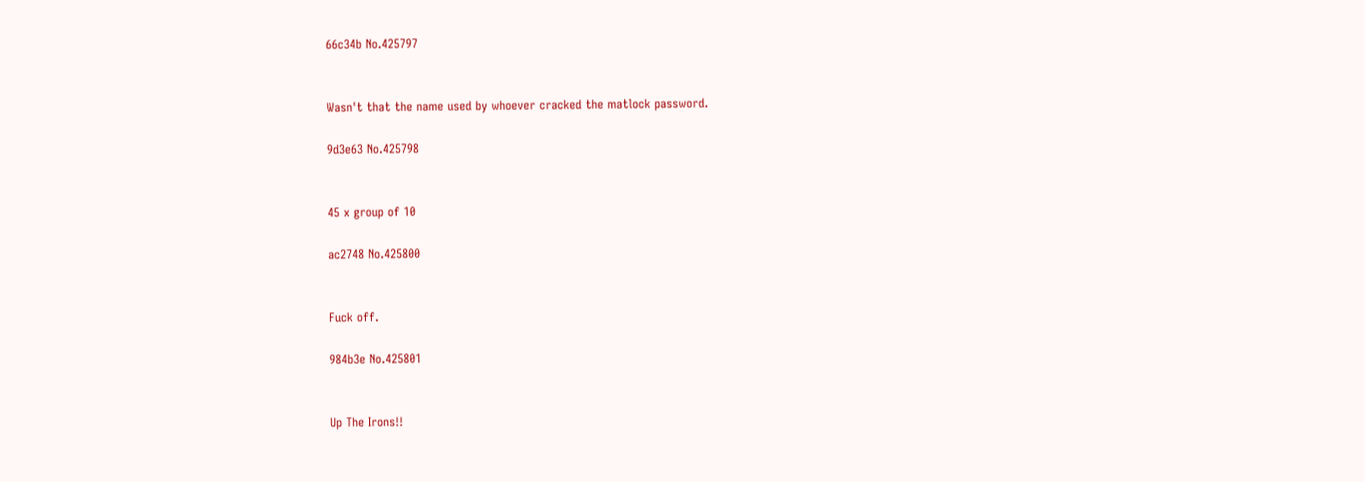66c34b No.425797


Wasn't that the name used by whoever cracked the matlock password.

9d3e63 No.425798


45 x group of 10

ac2748 No.425800


Fuck off.

984b3e No.425801


Up The Irons!!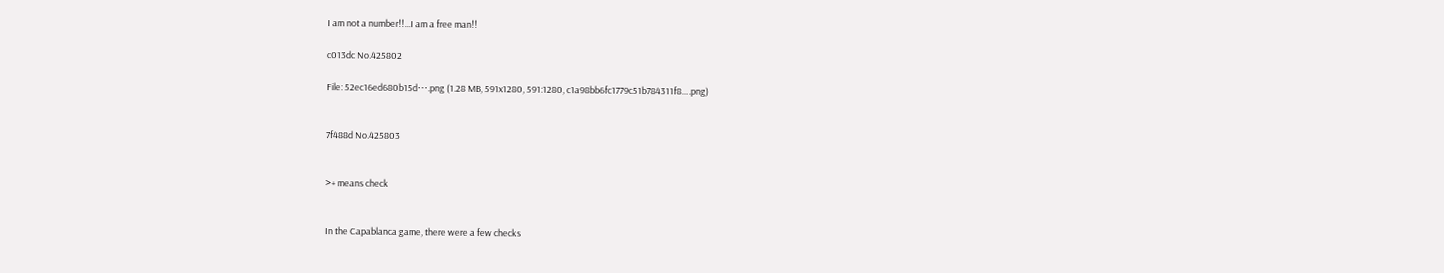I am not a number!!...I am a free man!!

c013dc No.425802

File: 52ec16ed680b15d⋯.png (1.28 MB, 591x1280, 591:1280, c1a98bb6fc1779c51b784311f8….png)


7f488d No.425803


>+ means check


In the Capablanca game, there were a few checks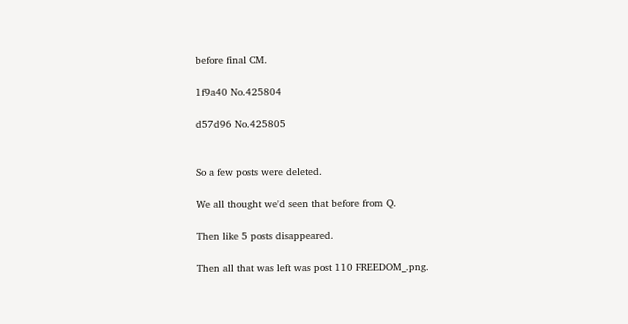before final CM.

1f9a40 No.425804

d57d96 No.425805


So a few posts were deleted.

We all thought we'd seen that before from Q.

Then like 5 posts disappeared.

Then all that was left was post 110 FREEDOM_.png.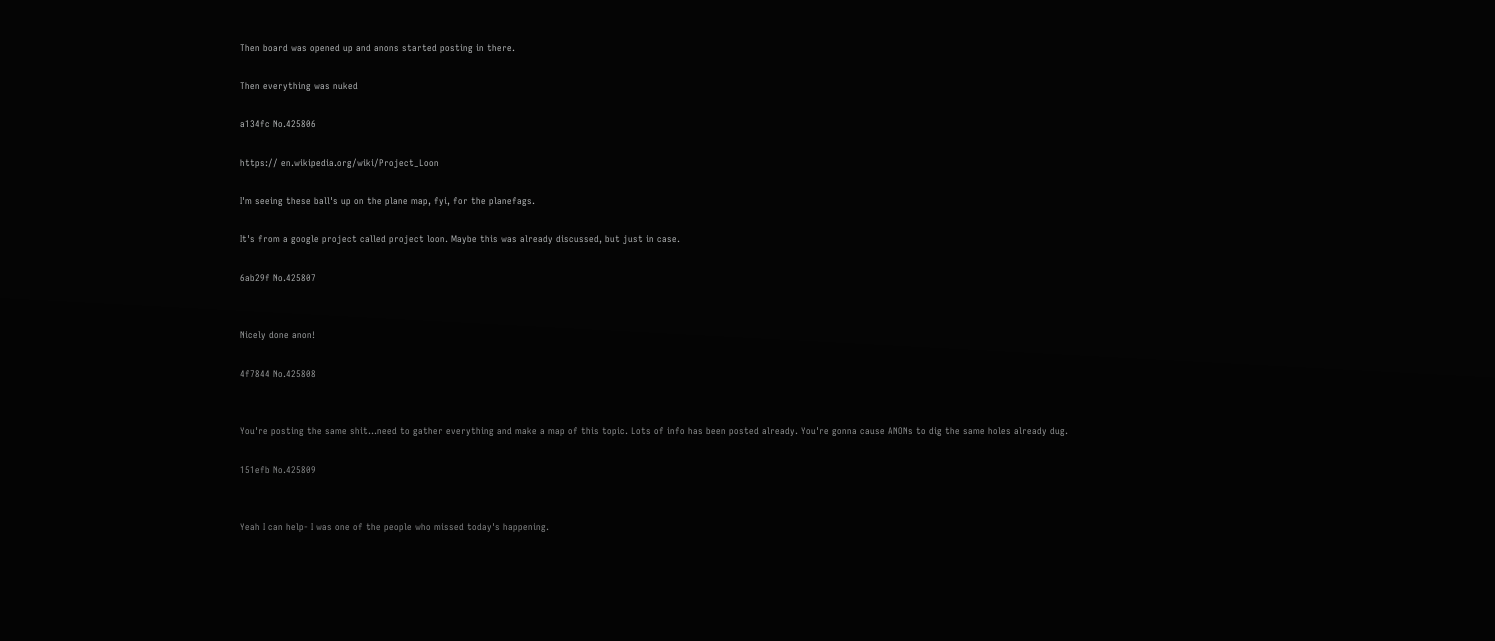Then board was opened up and anons started posting in there.

Then everything was nuked

a134fc No.425806

https:// en.wikipedia.org/wiki/Project_Loon

I'm seeing these ball's up on the plane map, fyi, for the planefags.

It's from a google project called project loon. Maybe this was already discussed, but just in case.

6ab29f No.425807


Nicely done anon!

4f7844 No.425808


You're posting the same shit…need to gather everything and make a map of this topic. Lots of info has been posted already. You're gonna cause ANONs to dig the same holes already dug.

151efb No.425809


Yeah I can help- I was one of the people who missed today's happening.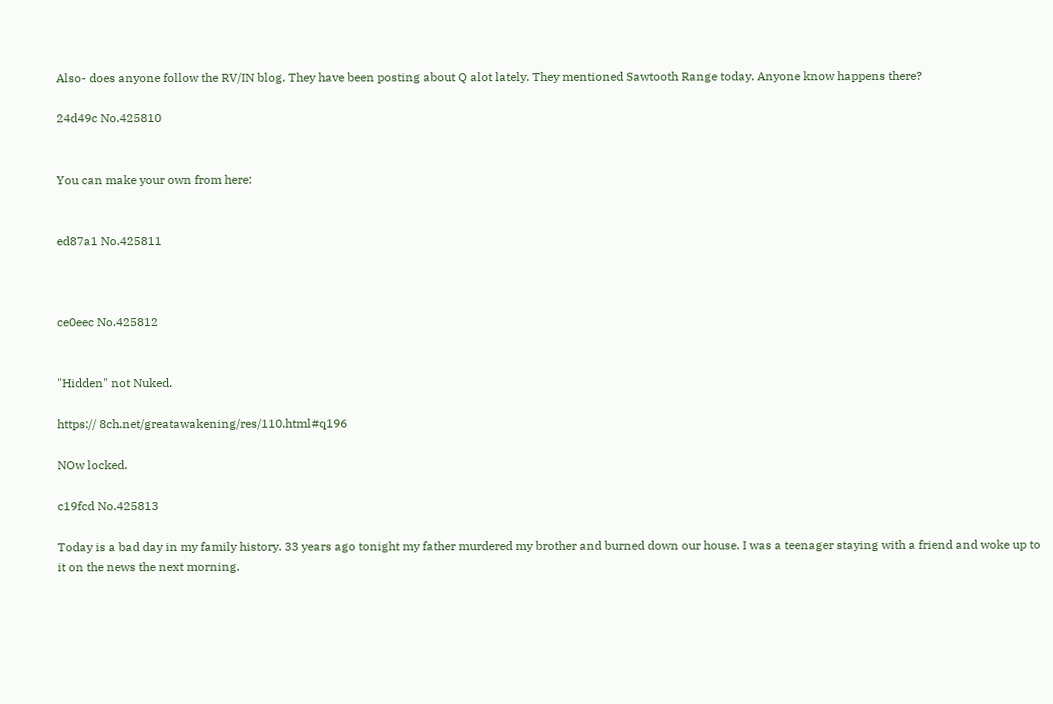Also- does anyone follow the RV/IN blog. They have been posting about Q alot lately. They mentioned Sawtooth Range today. Anyone know happens there?

24d49c No.425810


You can make your own from here:


ed87a1 No.425811



ce0eec No.425812


"Hidden" not Nuked.

https:// 8ch.net/greatawakening/res/110.html#q196

NOw locked.

c19fcd No.425813

Today is a bad day in my family history. 33 years ago tonight my father murdered my brother and burned down our house. I was a teenager staying with a friend and woke up to it on the news the next morning.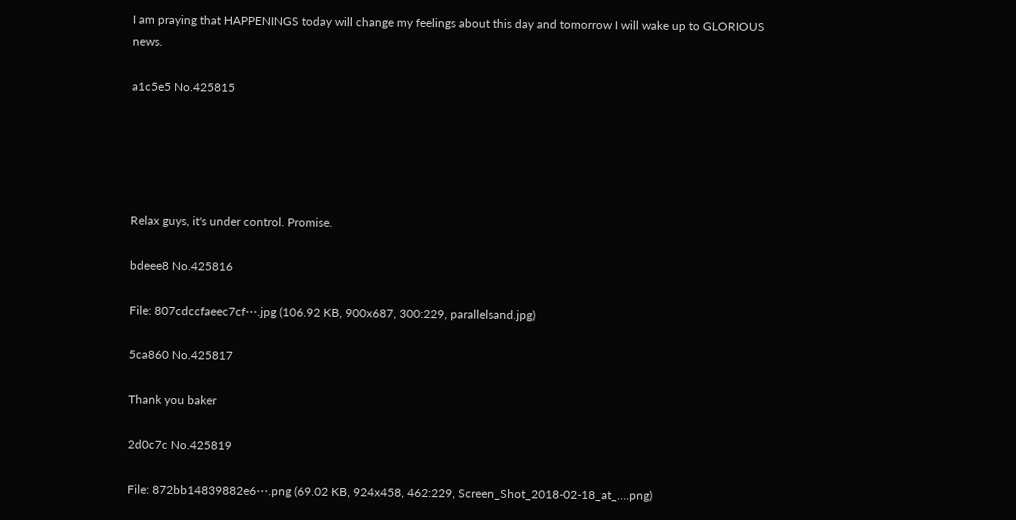I am praying that HAPPENINGS today will change my feelings about this day and tomorrow I will wake up to GLORIOUS news.

a1c5e5 No.425815





Relax guys, it's under control. Promise.

bdeee8 No.425816

File: 807cdccfaeec7cf⋯.jpg (106.92 KB, 900x687, 300:229, parallelsand.jpg)

5ca860 No.425817

Thank you baker

2d0c7c No.425819

File: 872bb14839882e6⋯.png (69.02 KB, 924x458, 462:229, Screen_Shot_2018-02-18_at_….png)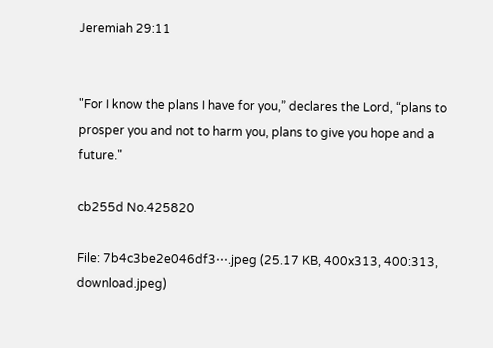Jeremiah 29:11


"For I know the plans I have for you,” declares the Lord, “plans to prosper you and not to harm you, plans to give you hope and a future."

cb255d No.425820

File: 7b4c3be2e046df3⋯.jpeg (25.17 KB, 400x313, 400:313, download.jpeg)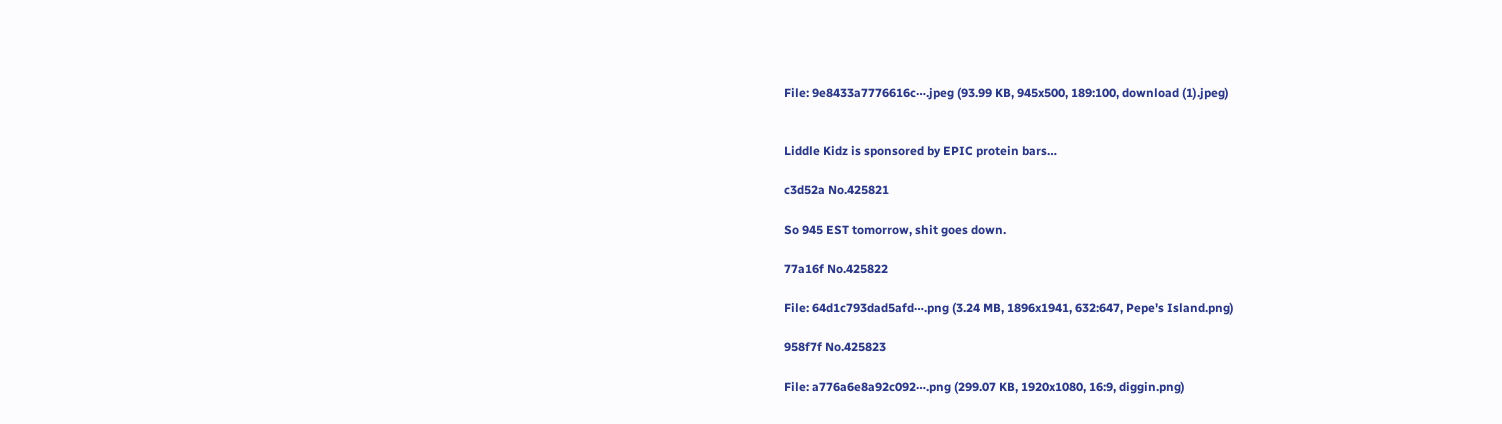File: 9e8433a7776616c⋯.jpeg (93.99 KB, 945x500, 189:100, download (1).jpeg)


Liddle Kidz is sponsored by EPIC protein bars…

c3d52a No.425821

So 945 EST tomorrow, shit goes down.

77a16f No.425822

File: 64d1c793dad5afd⋯.png (3.24 MB, 1896x1941, 632:647, Pepe's Island.png)

958f7f No.425823

File: a776a6e8a92c092⋯.png (299.07 KB, 1920x1080, 16:9, diggin.png)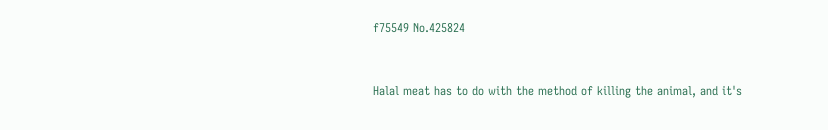f75549 No.425824


Halal meat has to do with the method of killing the animal, and it's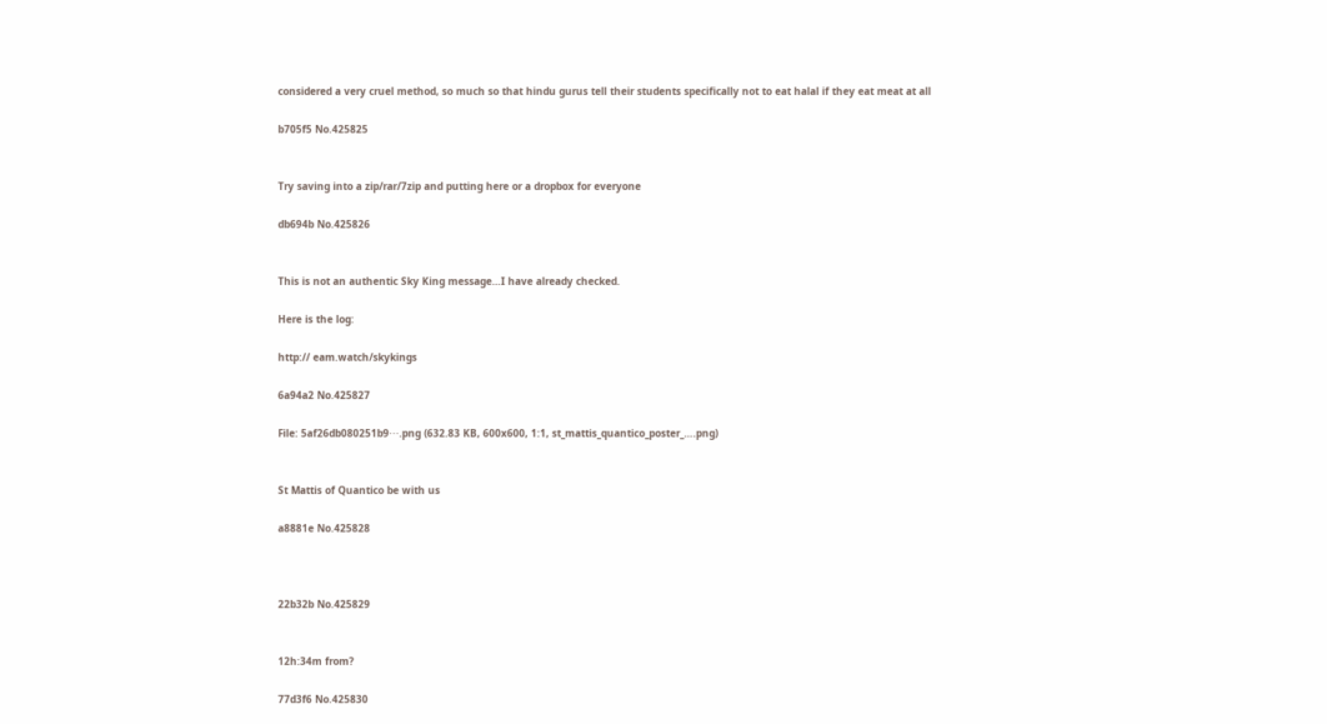considered a very cruel method, so much so that hindu gurus tell their students specifically not to eat halal if they eat meat at all

b705f5 No.425825


Try saving into a zip/rar/7zip and putting here or a dropbox for everyone

db694b No.425826


This is not an authentic Sky King message…I have already checked.

Here is the log:

http:// eam.watch/skykings

6a94a2 No.425827

File: 5af26db080251b9⋯.png (632.83 KB, 600x600, 1:1, st_mattis_quantico_poster_….png)


St Mattis of Quantico be with us

a8881e No.425828



22b32b No.425829


12h:34m from?

77d3f6 No.425830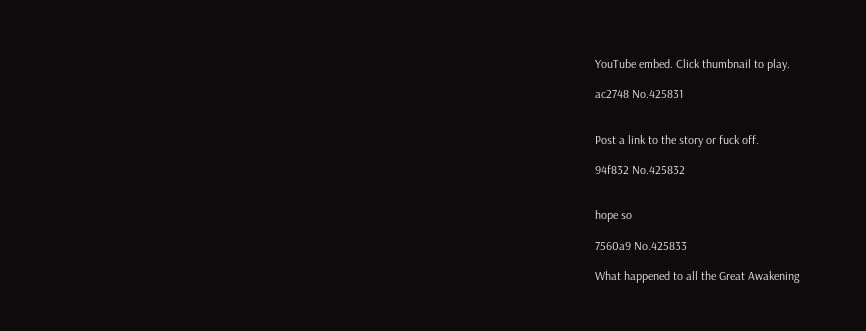YouTube embed. Click thumbnail to play.

ac2748 No.425831


Post a link to the story or fuck off.

94f832 No.425832


hope so

7560a9 No.425833

What happened to all the Great Awakening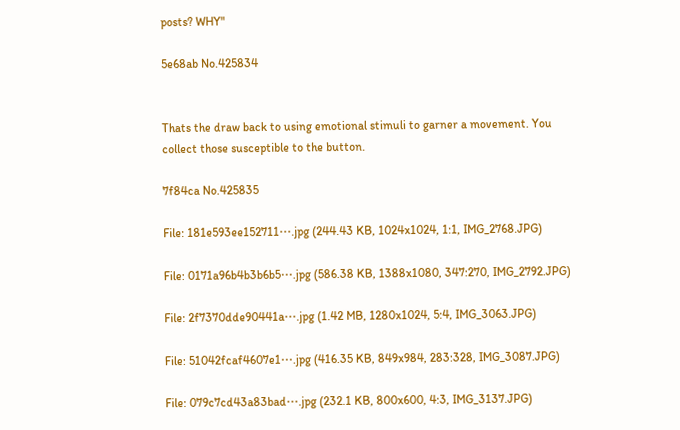posts? WHY"

5e68ab No.425834


Thats the draw back to using emotional stimuli to garner a movement. You collect those susceptible to the button.

7f84ca No.425835

File: 181e593ee152711⋯.jpg (244.43 KB, 1024x1024, 1:1, IMG_2768.JPG)

File: 0171a96b4b3b6b5⋯.jpg (586.38 KB, 1388x1080, 347:270, IMG_2792.JPG)

File: 2f7370dde90441a⋯.jpg (1.42 MB, 1280x1024, 5:4, IMG_3063.JPG)

File: 51042fcaf4607e1⋯.jpg (416.35 KB, 849x984, 283:328, IMG_3087.JPG)

File: 079c7cd43a83bad⋯.jpg (232.1 KB, 800x600, 4:3, IMG_3137.JPG)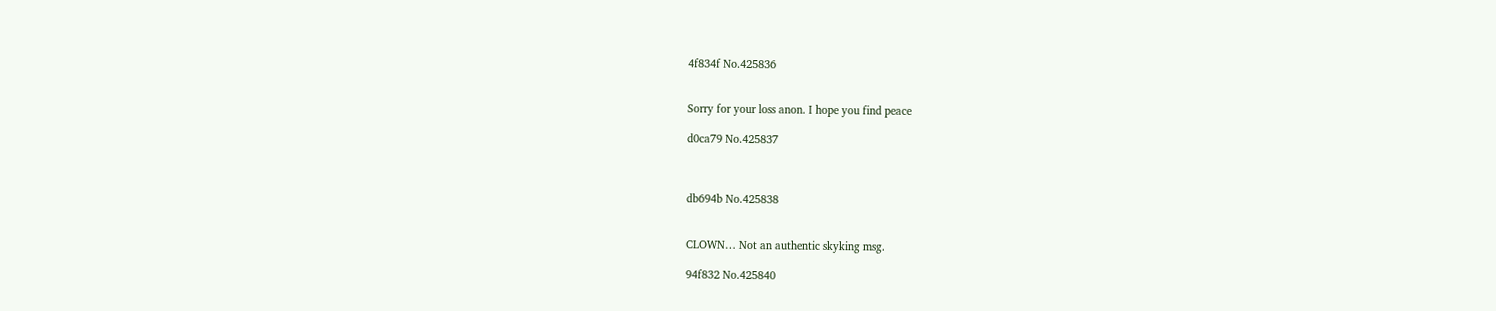4f834f No.425836


Sorry for your loss anon. I hope you find peace

d0ca79 No.425837



db694b No.425838


CLOWN… Not an authentic skyking msg.

94f832 No.425840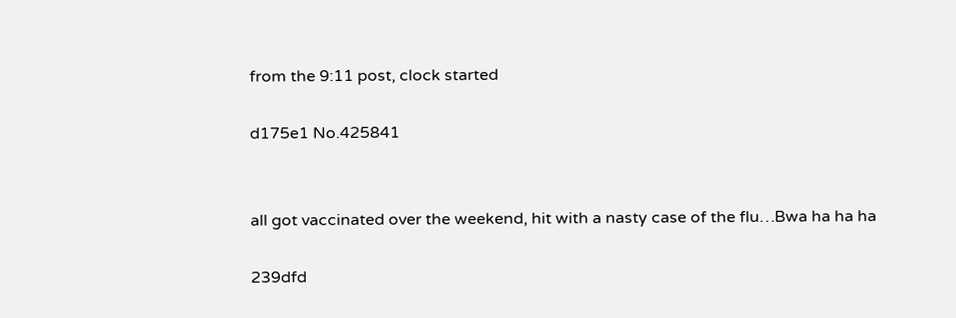from the 9:11 post, clock started

d175e1 No.425841


all got vaccinated over the weekend, hit with a nasty case of the flu…Bwa ha ha ha

239dfd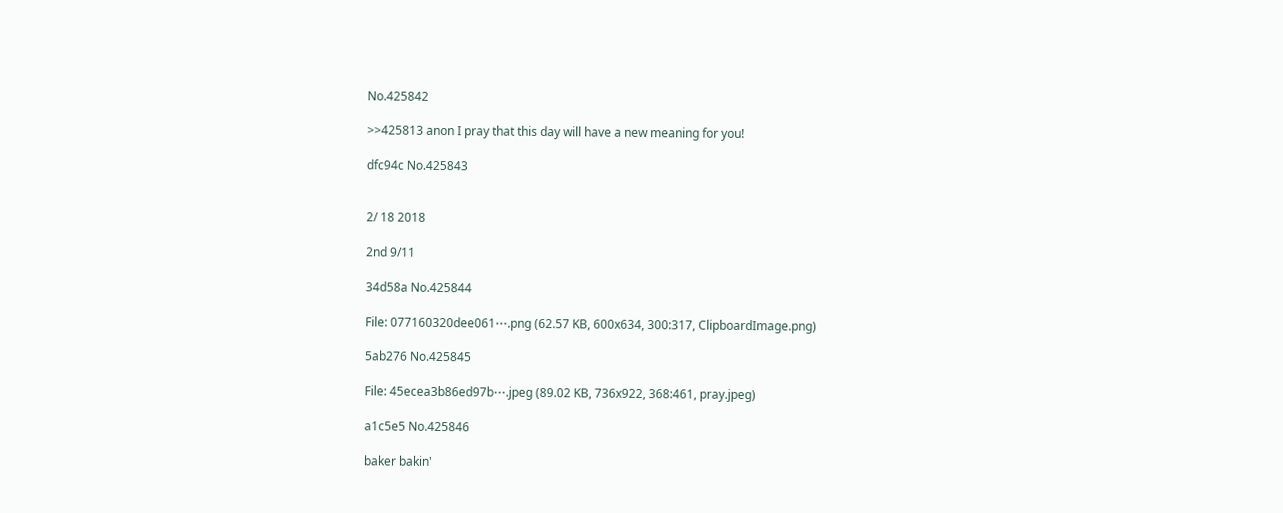No.425842

>>425813 anon I pray that this day will have a new meaning for you!

dfc94c No.425843


2/ 18 2018

2nd 9/11

34d58a No.425844

File: 077160320dee061⋯.png (62.57 KB, 600x634, 300:317, ClipboardImage.png)

5ab276 No.425845

File: 45ecea3b86ed97b⋯.jpeg (89.02 KB, 736x922, 368:461, pray.jpeg)

a1c5e5 No.425846

baker bakin'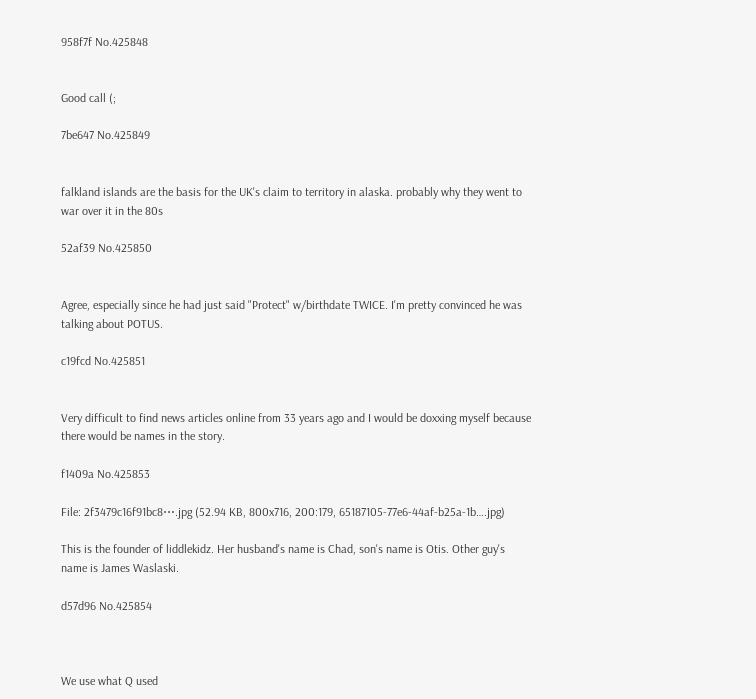958f7f No.425848


Good call (;

7be647 No.425849


falkland islands are the basis for the UK's claim to territory in alaska. probably why they went to war over it in the 80s

52af39 No.425850


Agree, especially since he had just said "Protect" w/birthdate TWICE. I'm pretty convinced he was talking about POTUS.

c19fcd No.425851


Very difficult to find news articles online from 33 years ago and I would be doxxing myself because there would be names in the story.

f1409a No.425853

File: 2f3479c16f91bc8⋯.jpg (52.94 KB, 800x716, 200:179, 65187105-77e6-44af-b25a-1b….jpg)

This is the founder of liddlekidz. Her husband's name is Chad, son's name is Otis. Other guy's name is James Waslaski.

d57d96 No.425854



We use what Q used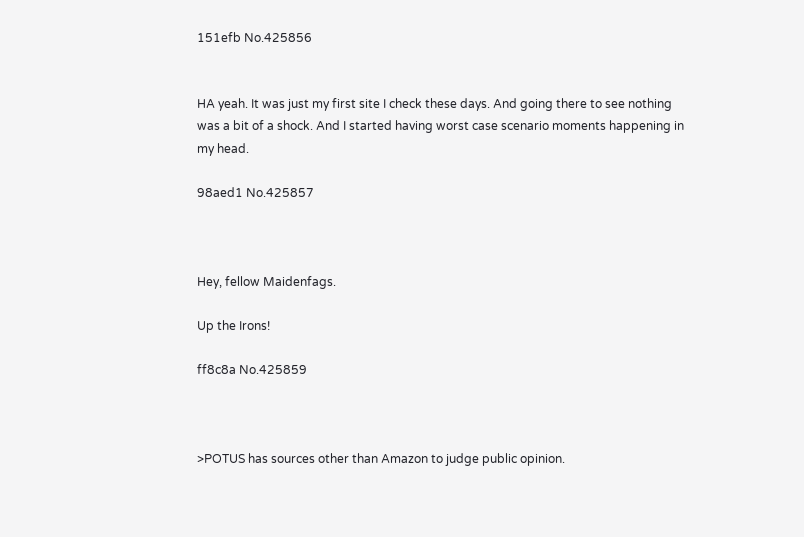151efb No.425856


HA yeah. It was just my first site I check these days. And going there to see nothing was a bit of a shock. And I started having worst case scenario moments happening in my head.

98aed1 No.425857



Hey, fellow Maidenfags.

Up the Irons!

ff8c8a No.425859



>POTUS has sources other than Amazon to judge public opinion.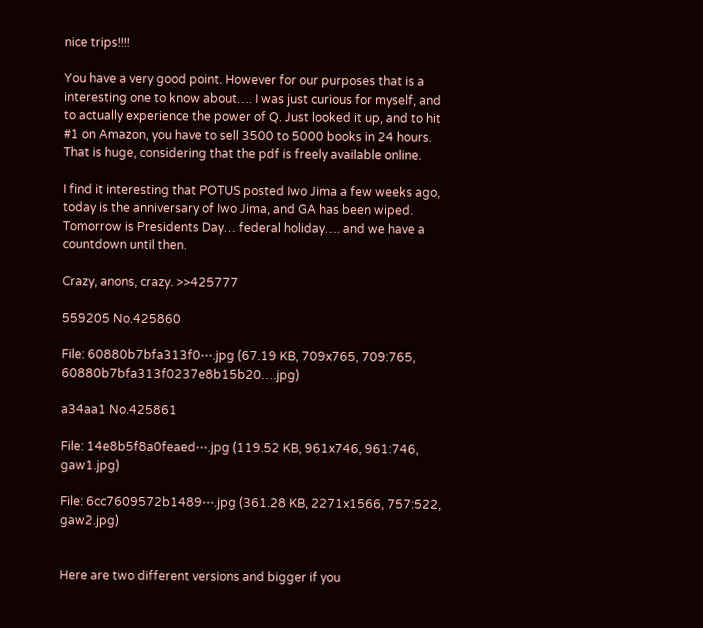nice trips!!!!

You have a very good point. However for our purposes that is a interesting one to know about…. I was just curious for myself, and to actually experience the power of Q. Just looked it up, and to hit #1 on Amazon, you have to sell 3500 to 5000 books in 24 hours. That is huge, considering that the pdf is freely available online.

I find it interesting that POTUS posted Iwo Jima a few weeks ago, today is the anniversary of Iwo Jima, and GA has been wiped. Tomorrow is Presidents Day… federal holiday…. and we have a countdown until then.

Crazy, anons, crazy. >>425777

559205 No.425860

File: 60880b7bfa313f0⋯.jpg (67.19 KB, 709x765, 709:765, 60880b7bfa313f0237e8b15b20….jpg)

a34aa1 No.425861

File: 14e8b5f8a0feaed⋯.jpg (119.52 KB, 961x746, 961:746, gaw1.jpg)

File: 6cc7609572b1489⋯.jpg (361.28 KB, 2271x1566, 757:522, gaw2.jpg)


Here are two different versions and bigger if you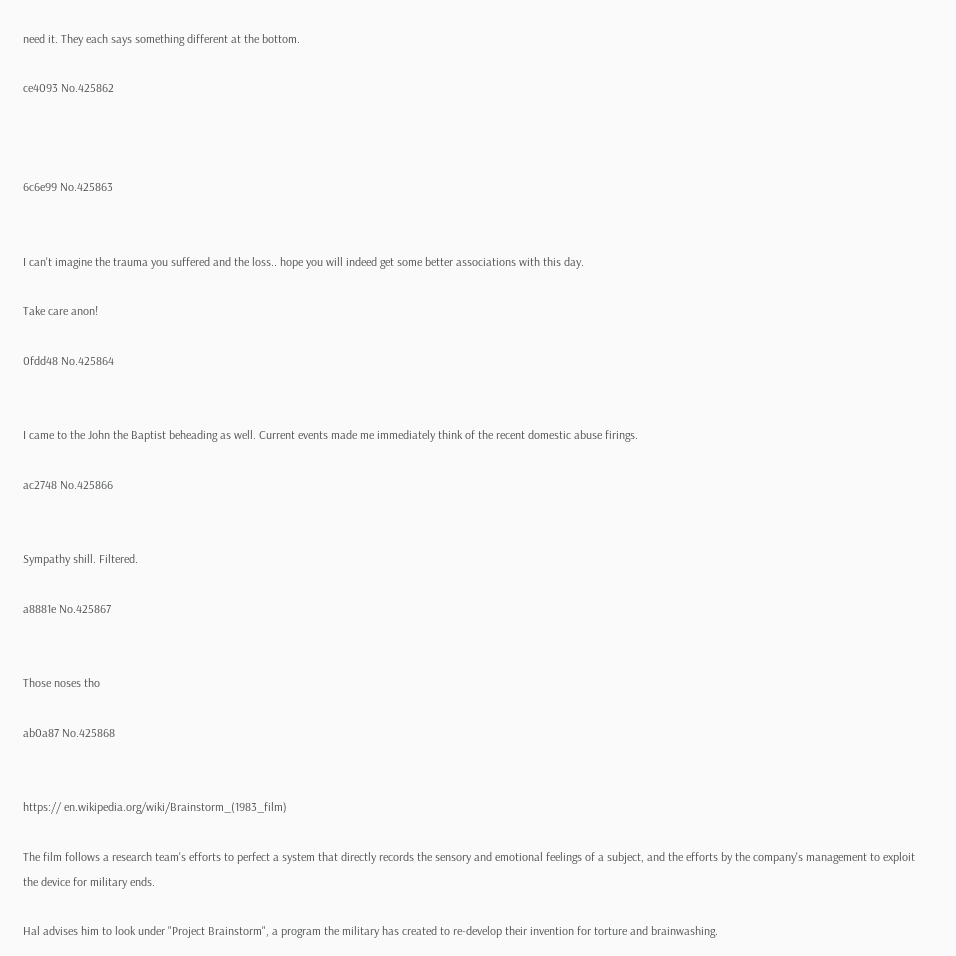need it. They each says something different at the bottom.

ce4093 No.425862



6c6e99 No.425863


I can't imagine the trauma you suffered and the loss.. hope you will indeed get some better associations with this day.

Take care anon!

0fdd48 No.425864


I came to the John the Baptist beheading as well. Current events made me immediately think of the recent domestic abuse firings.

ac2748 No.425866


Sympathy shill. Filtered.

a8881e No.425867


Those noses tho

ab0a87 No.425868


https:// en.wikipedia.org/wiki/Brainstorm_(1983_film)

The film follows a research team's efforts to perfect a system that directly records the sensory and emotional feelings of a subject, and the efforts by the company's management to exploit the device for military ends.

Hal advises him to look under "Project Brainstorm", a program the military has created to re-develop their invention for torture and brainwashing.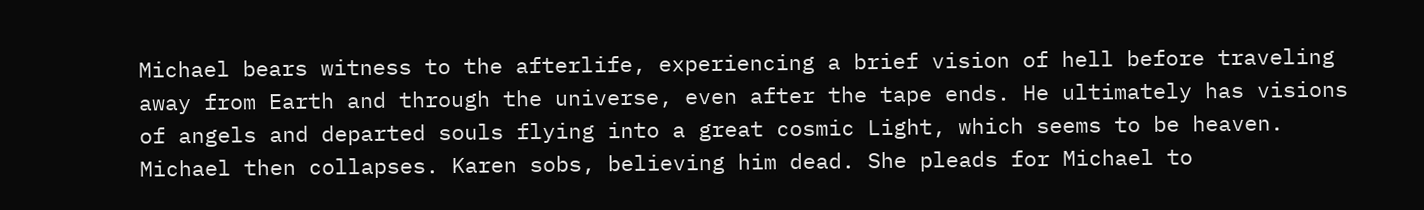Michael bears witness to the afterlife, experiencing a brief vision of hell before traveling away from Earth and through the universe, even after the tape ends. He ultimately has visions of angels and departed souls flying into a great cosmic Light, which seems to be heaven. Michael then collapses. Karen sobs, believing him dead. She pleads for Michael to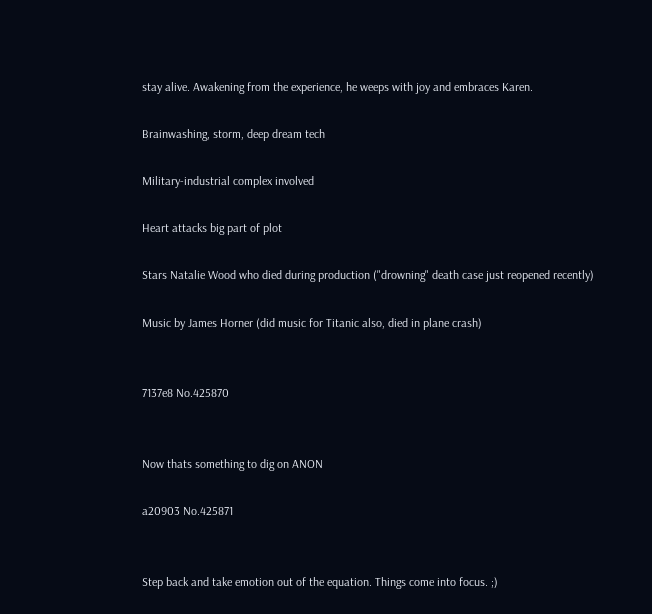stay alive. Awakening from the experience, he weeps with joy and embraces Karen.

Brainwashing, storm, deep dream tech

Military-industrial complex involved

Heart attacks big part of plot

Stars Natalie Wood who died during production ("drowning" death case just reopened recently)

Music by James Horner (did music for Titanic also, died in plane crash)


7137e8 No.425870


Now thats something to dig on ANON

a20903 No.425871


Step back and take emotion out of the equation. Things come into focus. ;)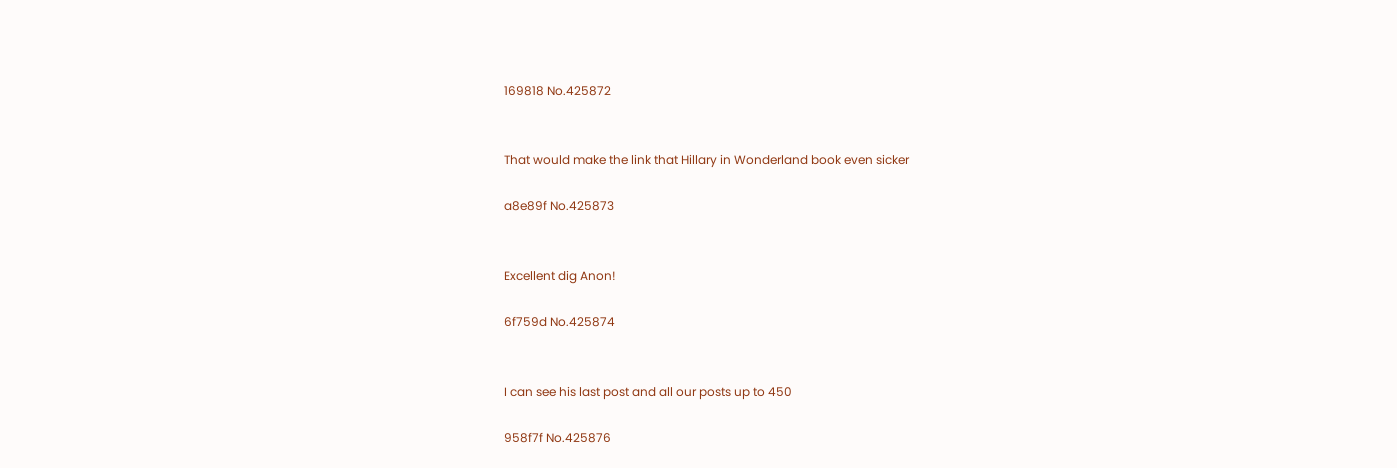169818 No.425872


That would make the link that Hillary in Wonderland book even sicker

a8e89f No.425873


Excellent dig Anon!

6f759d No.425874


I can see his last post and all our posts up to 450

958f7f No.425876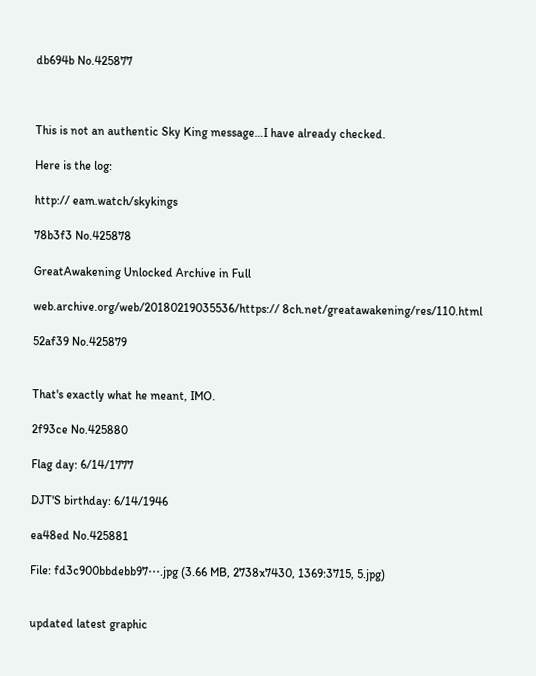db694b No.425877



This is not an authentic Sky King message…I have already checked.

Here is the log:

http:// eam.watch/skykings

78b3f3 No.425878

GreatAwakening Unlocked Archive in Full

web.archive.org/web/20180219035536/https:// 8ch.net/greatawakening/res/110.html

52af39 No.425879


That's exactly what he meant, IMO.

2f93ce No.425880

Flag day: 6/14/1777

DJT'S birthday: 6/14/1946

ea48ed No.425881

File: fd3c900bbdebb97⋯.jpg (3.66 MB, 2738x7430, 1369:3715, 5.jpg)


updated latest graphic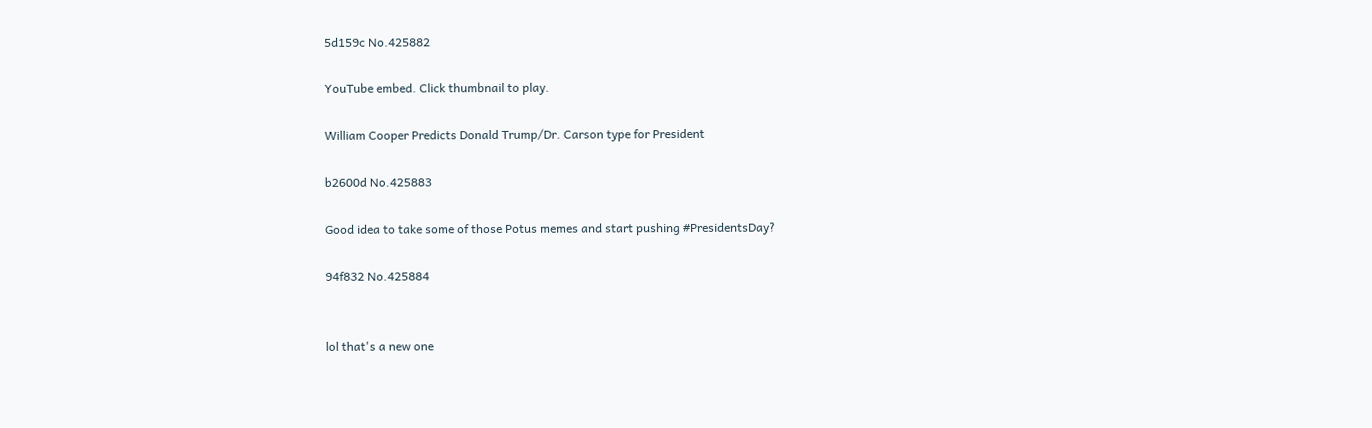5d159c No.425882

YouTube embed. Click thumbnail to play.

William Cooper Predicts Donald Trump/Dr. Carson type for President

b2600d No.425883

Good idea to take some of those Potus memes and start pushing #PresidentsDay?

94f832 No.425884


lol that's a new one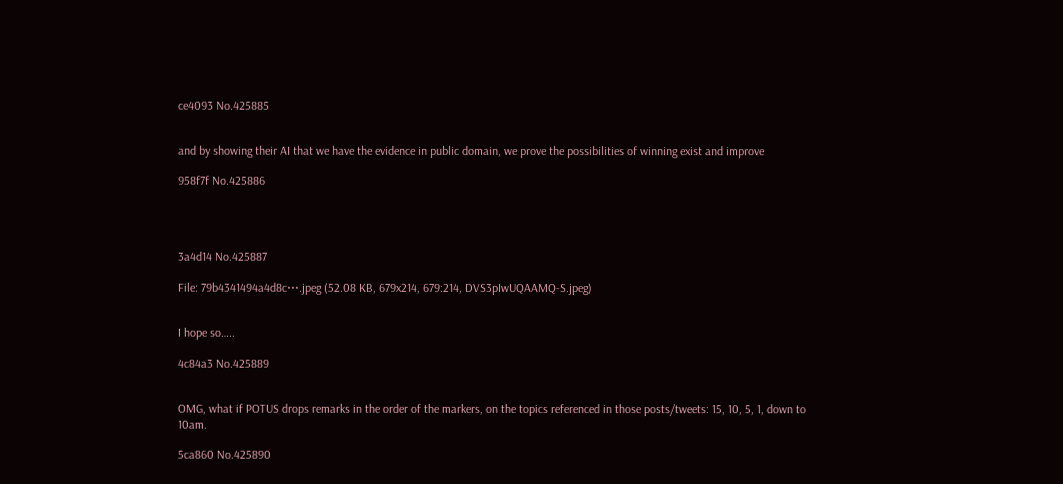ce4093 No.425885


and by showing their AI that we have the evidence in public domain, we prove the possibilities of winning exist and improve

958f7f No.425886




3a4d14 No.425887

File: 79b4341494a4d8c⋯.jpeg (52.08 KB, 679x214, 679:214, DVS3pIwUQAAMQ-S.jpeg)


I hope so…..

4c84a3 No.425889


OMG, what if POTUS drops remarks in the order of the markers, on the topics referenced in those posts/tweets: 15, 10, 5, 1, down to 10am.

5ca860 No.425890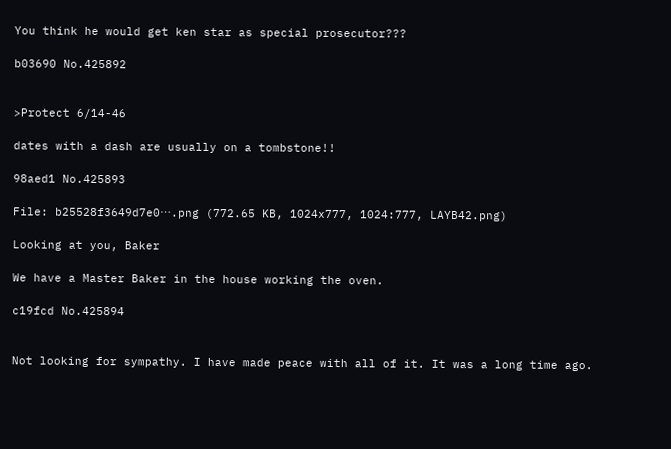You think he would get ken star as special prosecutor???

b03690 No.425892


>Protect 6/14-46

dates with a dash are usually on a tombstone!!

98aed1 No.425893

File: b25528f3649d7e0⋯.png (772.65 KB, 1024x777, 1024:777, LAYB42.png)

Looking at you, Baker

We have a Master Baker in the house working the oven.

c19fcd No.425894


Not looking for sympathy. I have made peace with all of it. It was a long time ago.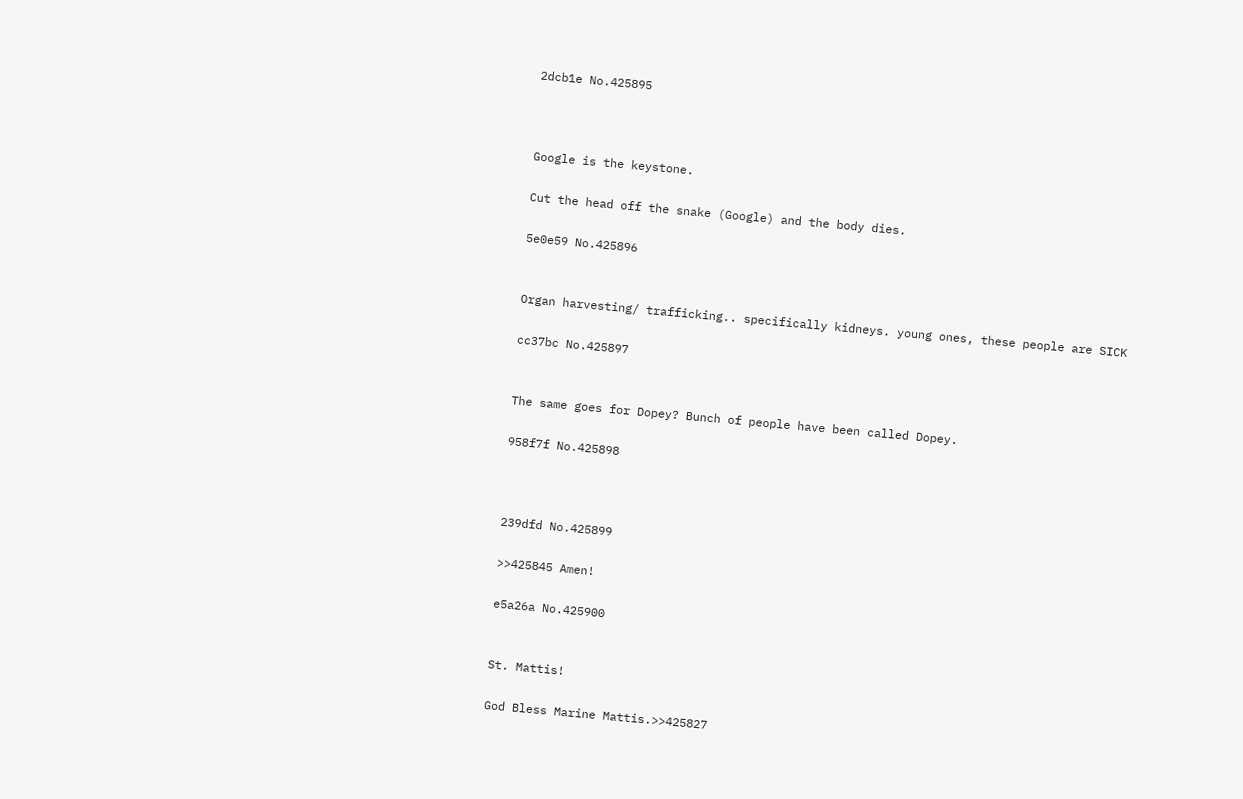2dcb1e No.425895



Google is the keystone.

Cut the head off the snake (Google) and the body dies.

5e0e59 No.425896


Organ harvesting/ trafficking.. specifically kidneys. young ones, these people are SICK

cc37bc No.425897


The same goes for Dopey? Bunch of people have been called Dopey.

958f7f No.425898



239dfd No.425899

>>425845 Amen!

e5a26a No.425900


St. Mattis!

God Bless Marine Mattis.>>425827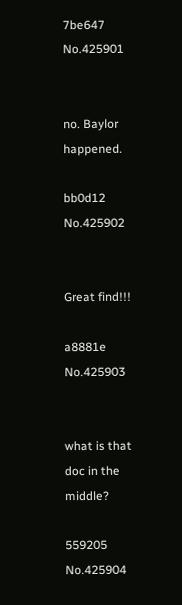7be647 No.425901


no. Baylor happened.

bb0d12 No.425902


Great find!!!

a8881e No.425903


what is that doc in the middle?

559205 No.425904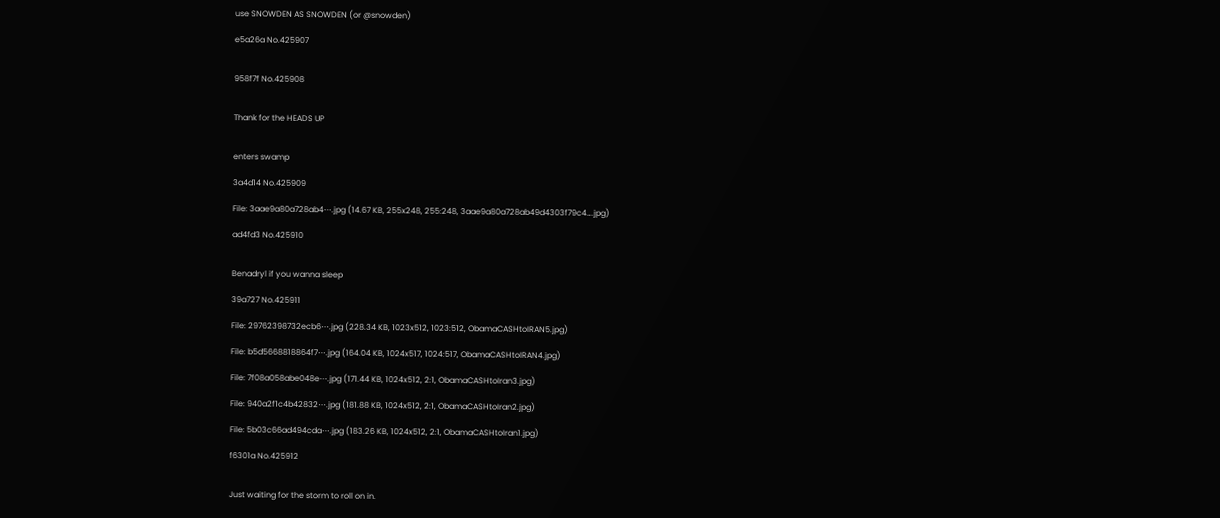use SNOWDEN AS SNOWDEN (or @snowden)

e5a26a No.425907


958f7f No.425908


Thank for the HEADS UP


enters swamp

3a4d14 No.425909

File: 3aae9a80a728ab4⋯.jpg (14.67 KB, 255x248, 255:248, 3aae9a80a728ab49d4303f79c4….jpg)

ad4fd3 No.425910


Benadryl if you wanna sleep

39a727 No.425911

File: 29762398732ecb6⋯.jpg (228.34 KB, 1023x512, 1023:512, ObamaCASHtoIRAN5.jpg)

File: b5d5668818864f7⋯.jpg (164.04 KB, 1024x517, 1024:517, ObamaCASHtoIRAN4.jpg)

File: 7f08a058abe048e⋯.jpg (171.44 KB, 1024x512, 2:1, ObamaCASHtoIran3.jpg)

File: 940a2f1c4b42832⋯.jpg (181.88 KB, 1024x512, 2:1, ObamaCASHtoIran2.jpg)

File: 5b03c66ad494cda⋯.jpg (183.26 KB, 1024x512, 2:1, ObamaCASHtoIran1.jpg)

f6301a No.425912


Just waiting for the storm to roll on in.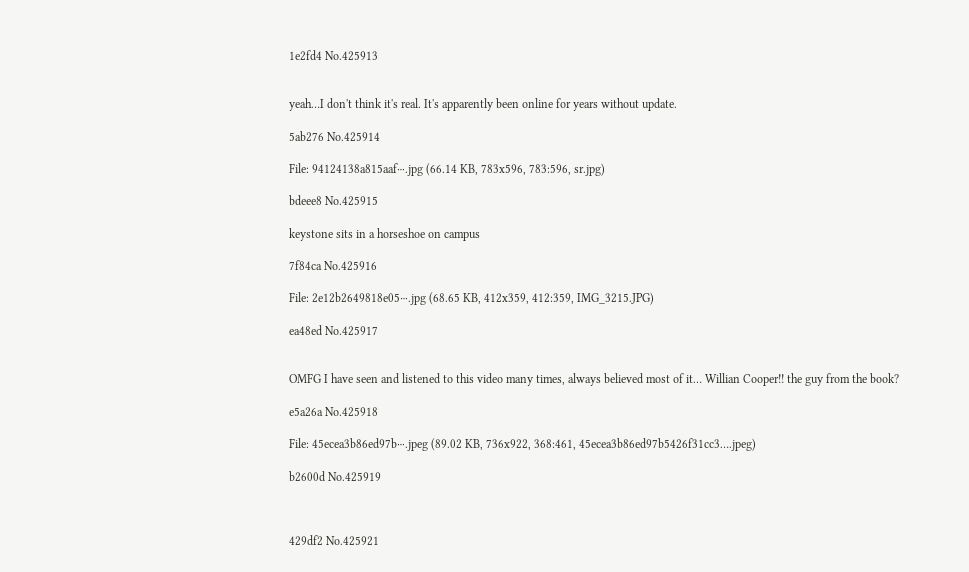1e2fd4 No.425913


yeah…I don't think it's real. It's apparently been online for years without update.

5ab276 No.425914

File: 94124138a815aaf⋯.jpg (66.14 KB, 783x596, 783:596, sr.jpg)

bdeee8 No.425915

keystone sits in a horseshoe on campus

7f84ca No.425916

File: 2e12b2649818e05⋯.jpg (68.65 KB, 412x359, 412:359, IMG_3215.JPG)

ea48ed No.425917


OMFG I have seen and listened to this video many times, always believed most of it… Willian Cooper!! the guy from the book?

e5a26a No.425918

File: 45ecea3b86ed97b⋯.jpeg (89.02 KB, 736x922, 368:461, 45ecea3b86ed97b5426f31cc3….jpeg)

b2600d No.425919



429df2 No.425921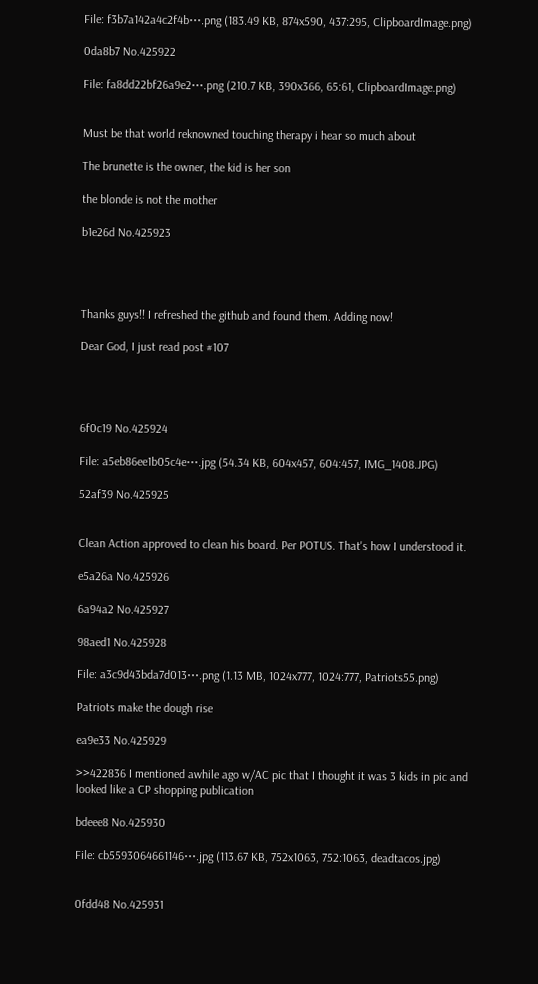File: f3b7a142a4c2f4b⋯.png (183.49 KB, 874x590, 437:295, ClipboardImage.png)

0da8b7 No.425922

File: fa8dd22bf26a9e2⋯.png (210.7 KB, 390x366, 65:61, ClipboardImage.png)


Must be that world reknowned touching therapy i hear so much about

The brunette is the owner, the kid is her son

the blonde is not the mother

b1e26d No.425923




Thanks guys!! I refreshed the github and found them. Adding now!

Dear God, I just read post #107




6f0c19 No.425924

File: a5eb86ee1b05c4e⋯.jpg (54.34 KB, 604x457, 604:457, IMG_1408.JPG)

52af39 No.425925


Clean Action approved to clean his board. Per POTUS. That's how I understood it.

e5a26a No.425926

6a94a2 No.425927

98aed1 No.425928

File: a3c9d43bda7d013⋯.png (1.13 MB, 1024x777, 1024:777, Patriots55.png)

Patriots make the dough rise

ea9e33 No.425929

>>422836 I mentioned awhile ago w/AC pic that I thought it was 3 kids in pic and looked like a CP shopping publication

bdeee8 No.425930

File: cb5593064661146⋯.jpg (113.67 KB, 752x1063, 752:1063, deadtacos.jpg)


0fdd48 No.425931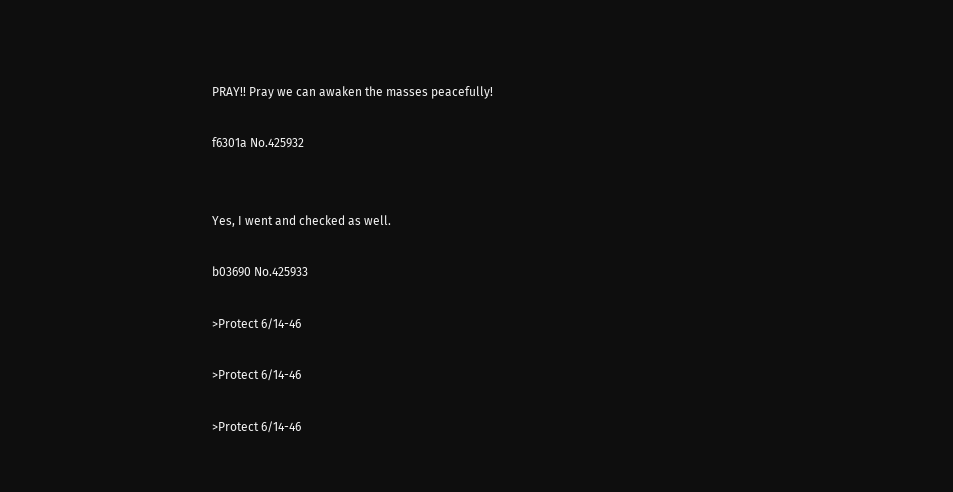PRAY!! Pray we can awaken the masses peacefully!

f6301a No.425932


Yes, I went and checked as well.

b03690 No.425933

>Protect 6/14-46

>Protect 6/14-46

>Protect 6/14-46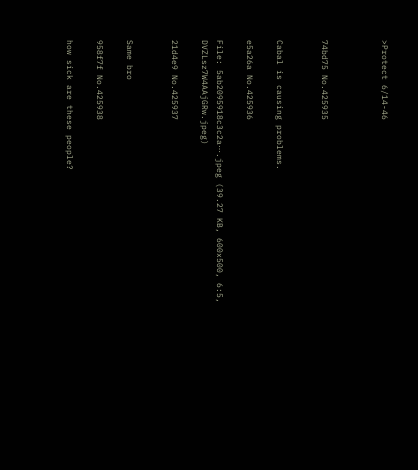>Protect 6/14-46



74bd75 No.425935


Cabal is causing problems.

e5a26a No.425936

File: 5ab2095918c3c2a⋯.jpeg (39.27 KB, 600x500, 6:5, DVZLsz7W4AAjGRw.jpeg)

21d4e9 No.425937


Same bro

958f7f No.425938

how sick are these people?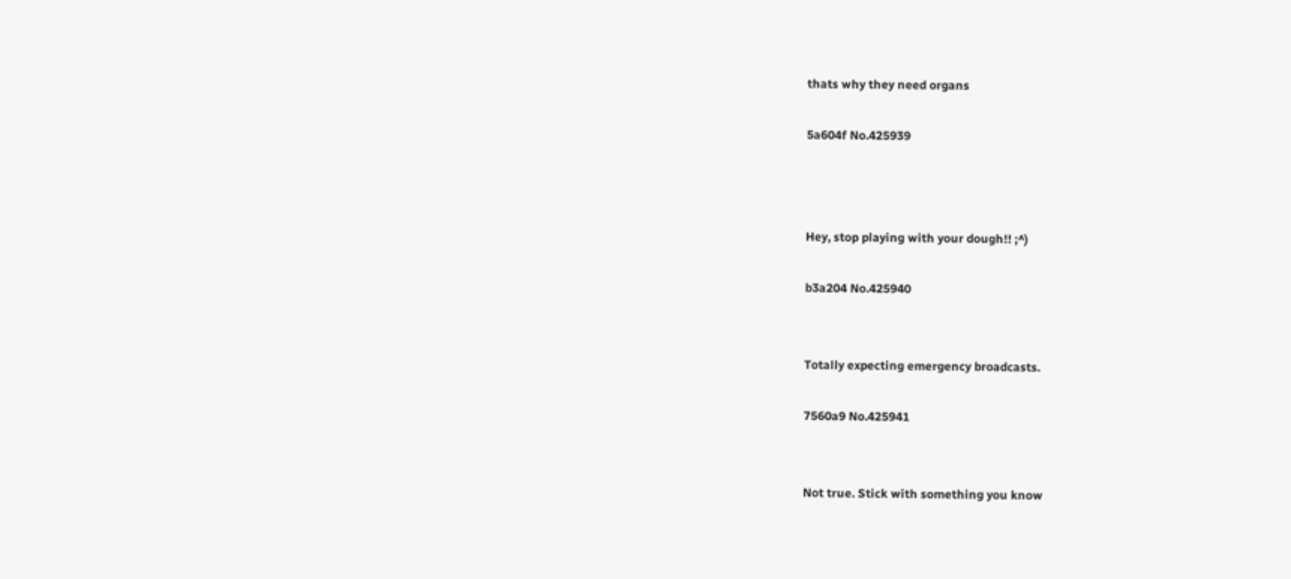thats why they need organs

5a604f No.425939



Hey, stop playing with your dough!! ;^)

b3a204 No.425940


Totally expecting emergency broadcasts.

7560a9 No.425941


Not true. Stick with something you know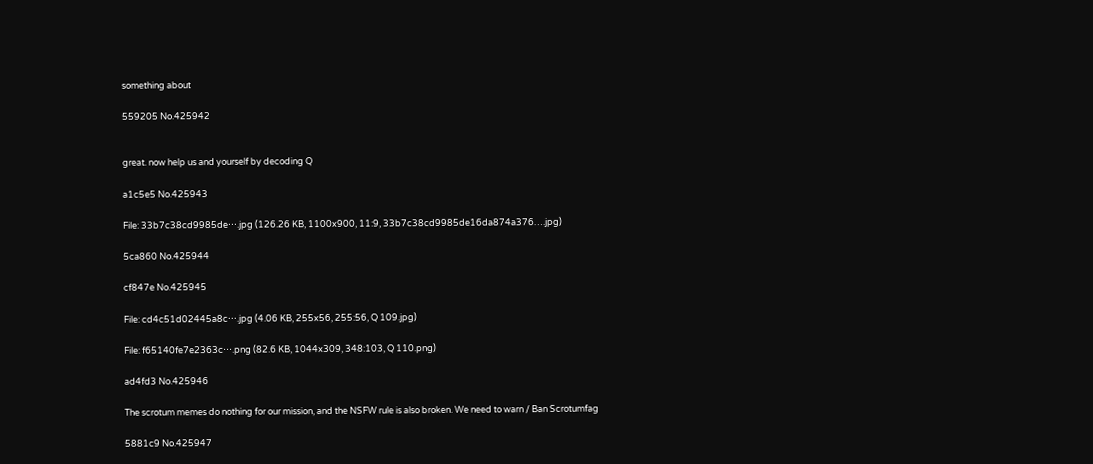something about

559205 No.425942


great. now help us and yourself by decoding Q

a1c5e5 No.425943

File: 33b7c38cd9985de⋯.jpg (126.26 KB, 1100x900, 11:9, 33b7c38cd9985de16da874a376….jpg)

5ca860 No.425944

cf847e No.425945

File: cd4c51d02445a8c⋯.jpg (4.06 KB, 255x56, 255:56, Q 109.jpg)

File: f65140fe7e2363c⋯.png (82.6 KB, 1044x309, 348:103, Q 110.png)

ad4fd3 No.425946

The scrotum memes do nothing for our mission, and the NSFW rule is also broken. We need to warn / Ban Scrotumfag

5881c9 No.425947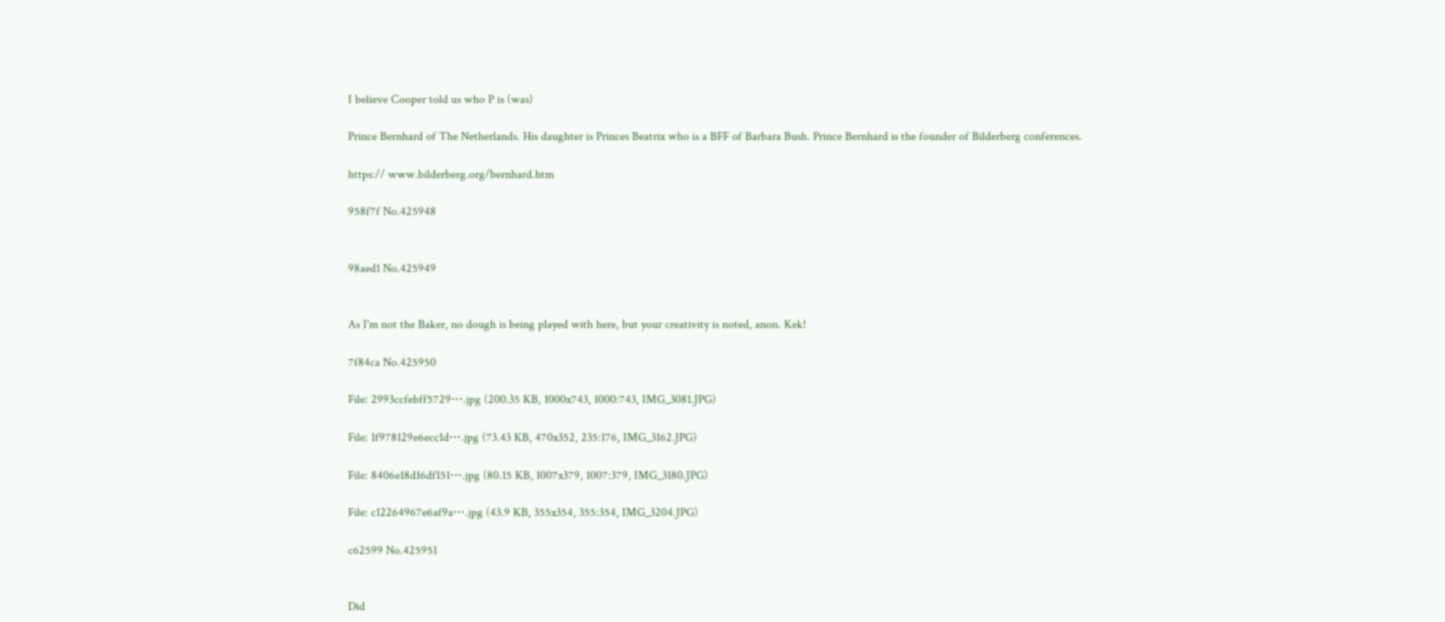I believe Cooper told us who P is (was)

Prince Bernhard of The Netherlands. His daughter is Princes Beatrix who is a BFF of Barbara Bush. Prince Bernhard is the founder of Bilderberg conferences.

https:// www.bilderberg.org/bernhard.htm

958f7f No.425948


98aed1 No.425949


As I'm not the Baker, no dough is being played with here, but your creativity is noted, anon. Kek!

7f84ca No.425950

File: 2993ccfebff5729⋯.jpg (200.35 KB, 1000x743, 1000:743, IMG_3081.JPG)

File: 1f978129e6ecc1d⋯.jpg (73.43 KB, 470x352, 235:176, IMG_3162.JPG)

File: 8406e18d16df151⋯.jpg (80.15 KB, 1007x379, 1007:379, IMG_3180.JPG)

File: c12264967e6af9a⋯.jpg (43.9 KB, 355x354, 355:354, IMG_3204.JPG)

c62599 No.425951


Did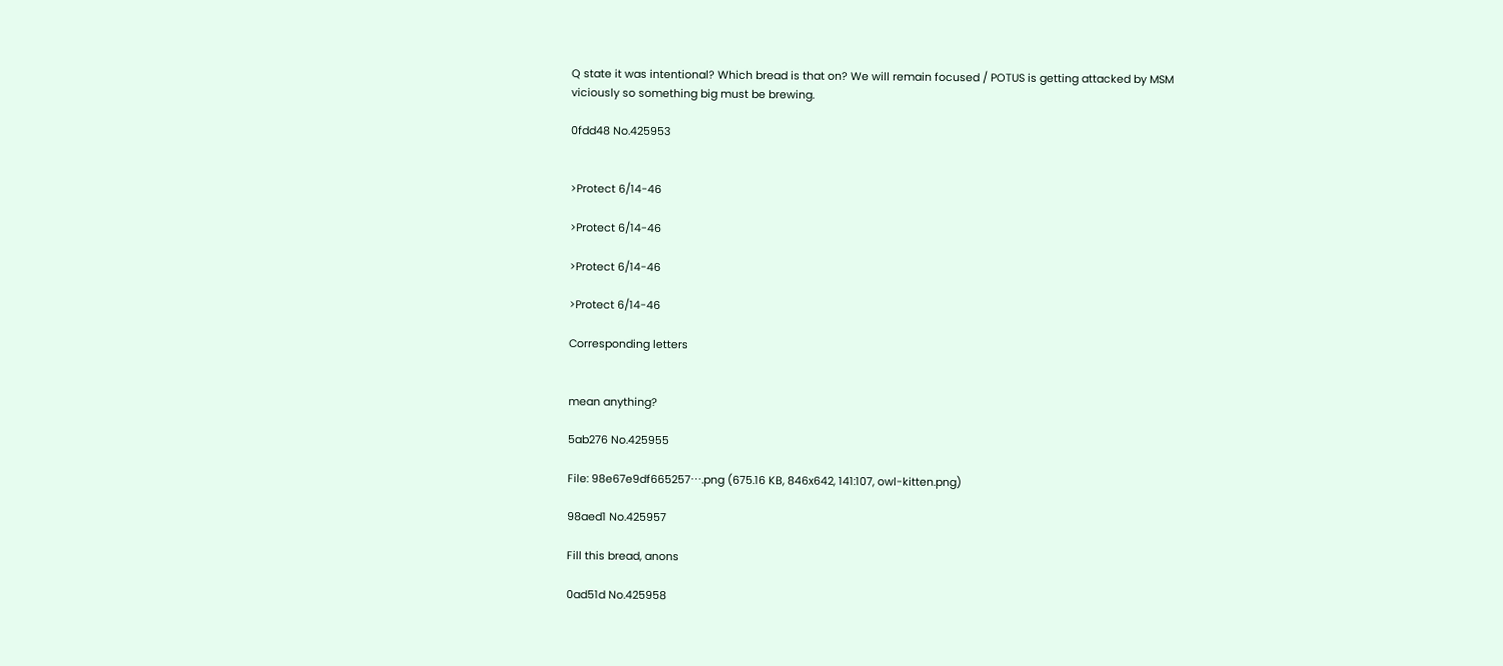Q state it was intentional? Which bread is that on? We will remain focused / POTUS is getting attacked by MSM viciously so something big must be brewing.

0fdd48 No.425953


>Protect 6/14-46

>Protect 6/14-46

>Protect 6/14-46

>Protect 6/14-46

Corresponding letters


mean anything?

5ab276 No.425955

File: 98e67e9df665257⋯.png (675.16 KB, 846x642, 141:107, owl-kitten.png)

98aed1 No.425957

Fill this bread, anons

0ad51d No.425958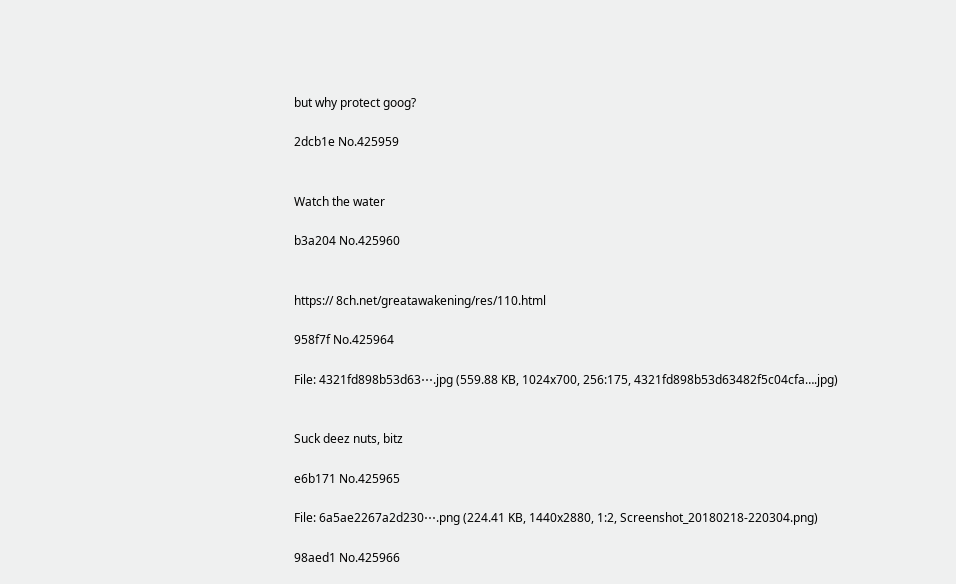but why protect goog?

2dcb1e No.425959


Watch the water

b3a204 No.425960


https:// 8ch.net/greatawakening/res/110.html

958f7f No.425964

File: 4321fd898b53d63⋯.jpg (559.88 KB, 1024x700, 256:175, 4321fd898b53d63482f5c04cfa….jpg)


Suck deez nuts, bitz

e6b171 No.425965

File: 6a5ae2267a2d230⋯.png (224.41 KB, 1440x2880, 1:2, Screenshot_20180218-220304.png)

98aed1 No.425966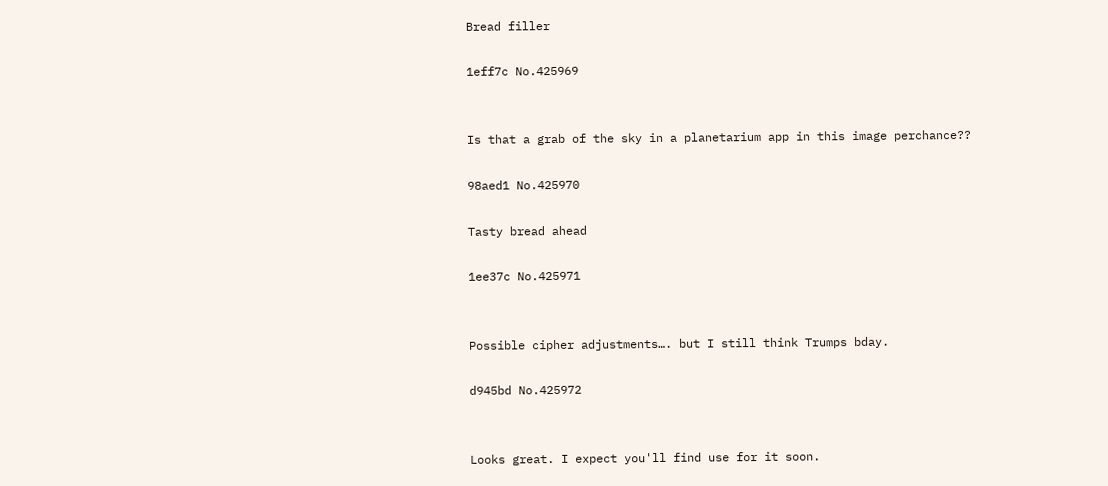Bread filler

1eff7c No.425969


Is that a grab of the sky in a planetarium app in this image perchance??

98aed1 No.425970

Tasty bread ahead

1ee37c No.425971


Possible cipher adjustments…. but I still think Trumps bday.

d945bd No.425972


Looks great. I expect you'll find use for it soon.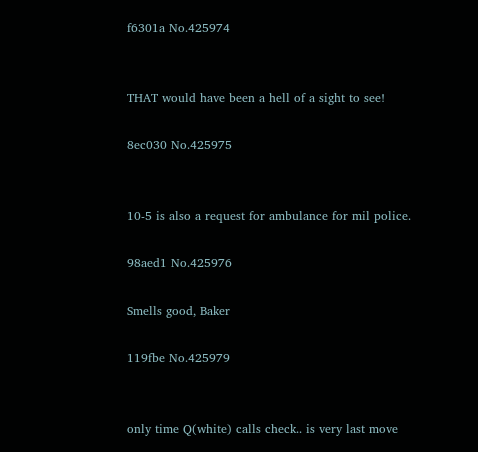f6301a No.425974


THAT would have been a hell of a sight to see!

8ec030 No.425975


10-5 is also a request for ambulance for mil police.

98aed1 No.425976

Smells good, Baker

119fbe No.425979


only time Q(white) calls check.. is very last move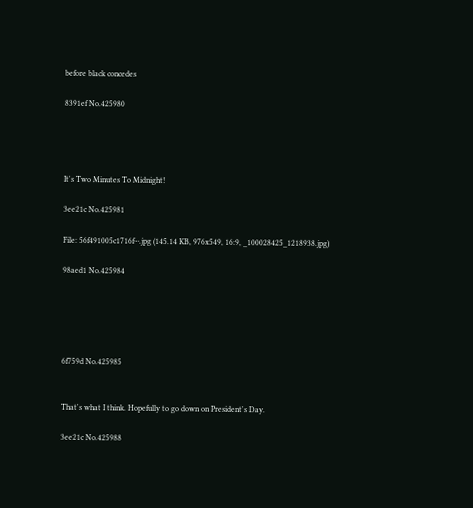before black concedes

8391ef No.425980




It's Two Minutes To Midnight!

3ee21c No.425981

File: 56f491005c1716f⋯.jpg (145.14 KB, 976x549, 16:9, _100028425_1218938.jpg)

98aed1 No.425984





6f759d No.425985


That's what I think. Hopefully to go down on President's Day.

3ee21c No.425988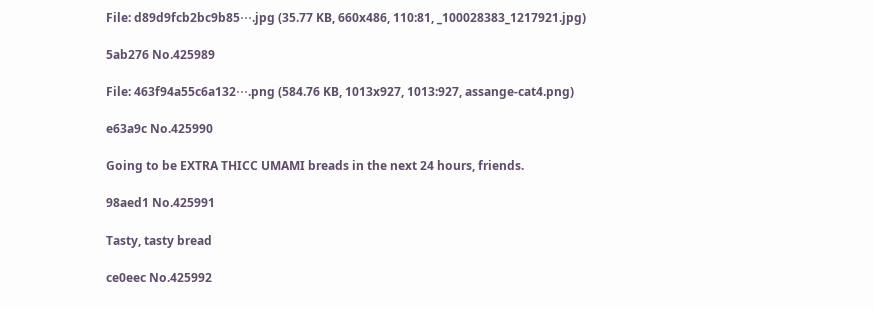File: d89d9fcb2bc9b85⋯.jpg (35.77 KB, 660x486, 110:81, _100028383_1217921.jpg)

5ab276 No.425989

File: 463f94a55c6a132⋯.png (584.76 KB, 1013x927, 1013:927, assange-cat4.png)

e63a9c No.425990

Going to be EXTRA THICC UMAMI breads in the next 24 hours, friends.

98aed1 No.425991

Tasty, tasty bread

ce0eec No.425992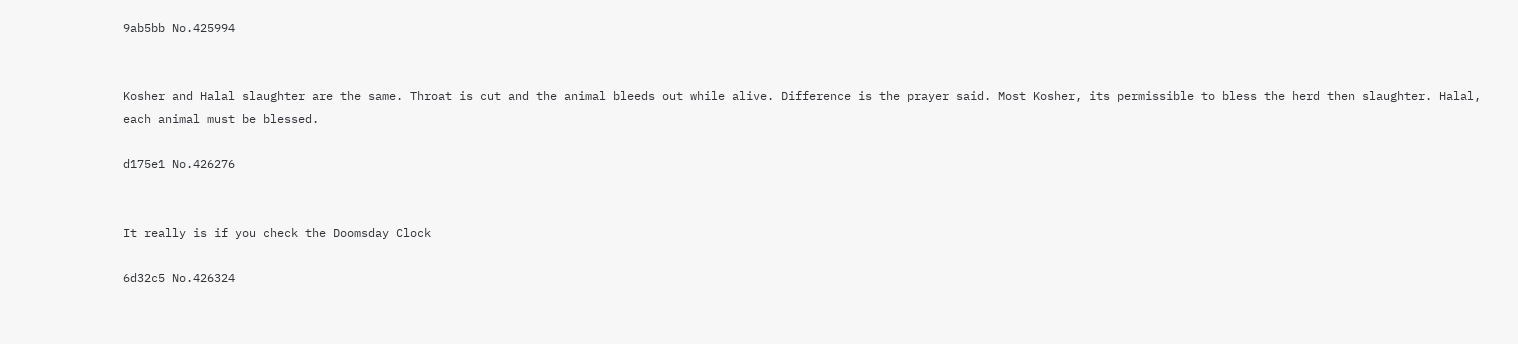9ab5bb No.425994


Kosher and Halal slaughter are the same. Throat is cut and the animal bleeds out while alive. Difference is the prayer said. Most Kosher, its permissible to bless the herd then slaughter. Halal, each animal must be blessed.

d175e1 No.426276


It really is if you check the Doomsday Clock

6d32c5 No.426324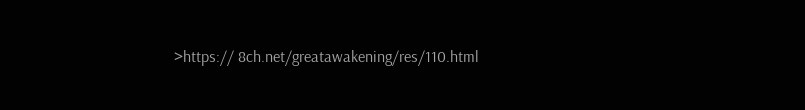>https:// 8ch.net/greatawakening/res/110.html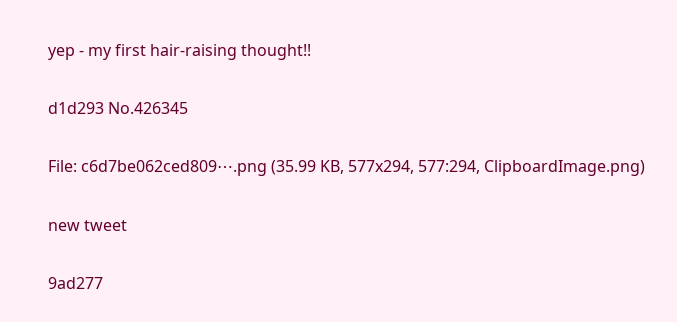yep - my first hair-raising thought!!

d1d293 No.426345

File: c6d7be062ced809⋯.png (35.99 KB, 577x294, 577:294, ClipboardImage.png)

new tweet

9ad277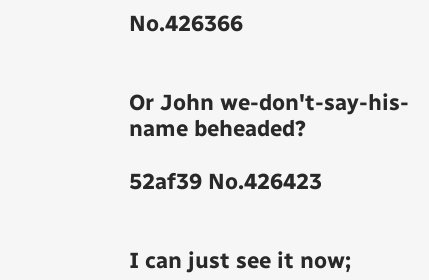No.426366


Or John we-don't-say-his-name beheaded?

52af39 No.426423


I can just see it now;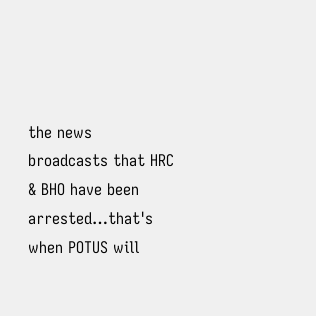the news broadcasts that HRC & BHO have been arrested…that's when POTUS will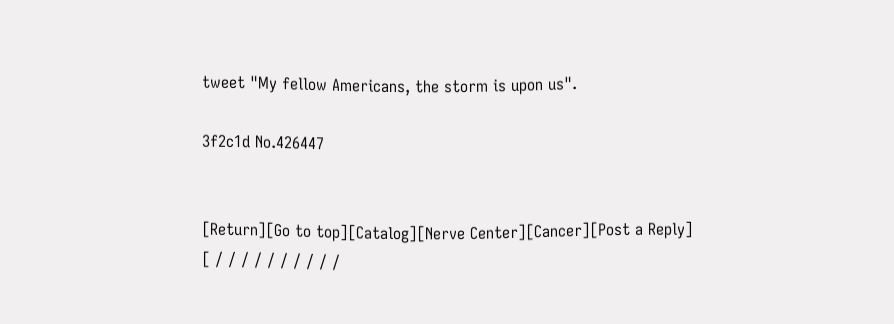tweet "My fellow Americans, the storm is upon us".

3f2c1d No.426447


[Return][Go to top][Catalog][Nerve Center][Cancer][Post a Reply]
[ / / / / / / / / / /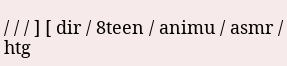/ / / ] [ dir / 8teen / animu / asmr / htg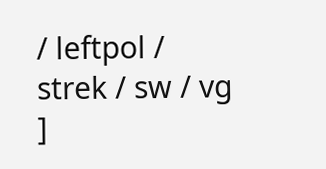/ leftpol / strek / sw / vg ]